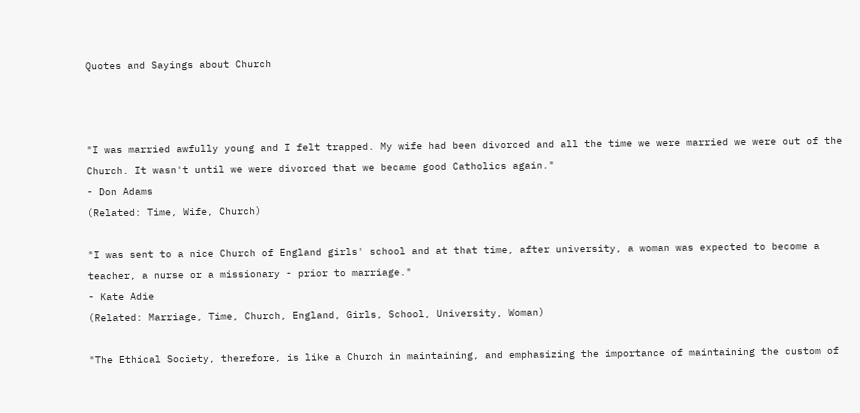Quotes and Sayings about Church



"I was married awfully young and I felt trapped. My wife had been divorced and all the time we were married we were out of the Church. It wasn't until we were divorced that we became good Catholics again."
- Don Adams
(Related: Time, Wife, Church)

"I was sent to a nice Church of England girls' school and at that time, after university, a woman was expected to become a teacher, a nurse or a missionary - prior to marriage."
- Kate Adie
(Related: Marriage, Time, Church, England, Girls, School, University, Woman)

"The Ethical Society, therefore, is like a Church in maintaining, and emphasizing the importance of maintaining the custom of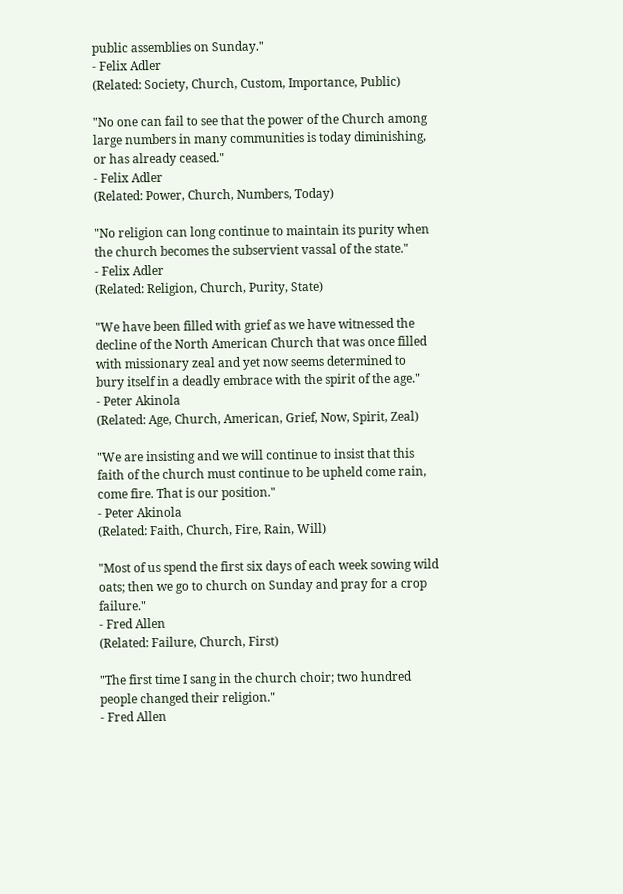public assemblies on Sunday."
- Felix Adler
(Related: Society, Church, Custom, Importance, Public)

"No one can fail to see that the power of the Church among large numbers in many communities is today diminishing, or has already ceased."
- Felix Adler
(Related: Power, Church, Numbers, Today)

"No religion can long continue to maintain its purity when the church becomes the subservient vassal of the state."
- Felix Adler
(Related: Religion, Church, Purity, State)

"We have been filled with grief as we have witnessed the decline of the North American Church that was once filled with missionary zeal and yet now seems determined to bury itself in a deadly embrace with the spirit of the age."
- Peter Akinola
(Related: Age, Church, American, Grief, Now, Spirit, Zeal)

"We are insisting and we will continue to insist that this faith of the church must continue to be upheld come rain, come fire. That is our position."
- Peter Akinola
(Related: Faith, Church, Fire, Rain, Will)

"Most of us spend the first six days of each week sowing wild oats; then we go to church on Sunday and pray for a crop failure."
- Fred Allen
(Related: Failure, Church, First)

"The first time I sang in the church choir; two hundred people changed their religion."
- Fred Allen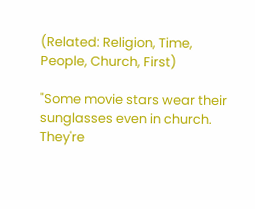(Related: Religion, Time, People, Church, First)

"Some movie stars wear their sunglasses even in church. They're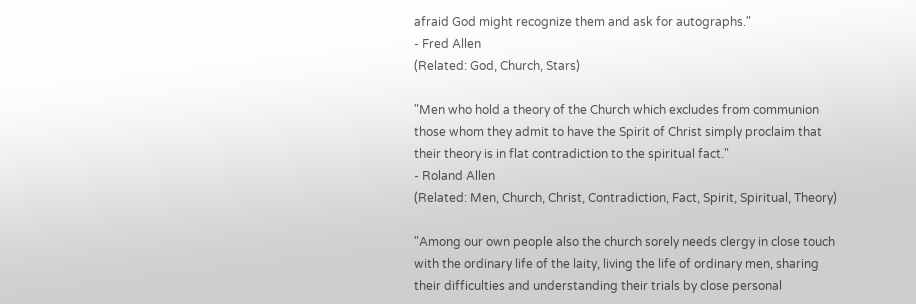afraid God might recognize them and ask for autographs."
- Fred Allen
(Related: God, Church, Stars)

"Men who hold a theory of the Church which excludes from communion those whom they admit to have the Spirit of Christ simply proclaim that their theory is in flat contradiction to the spiritual fact."
- Roland Allen
(Related: Men, Church, Christ, Contradiction, Fact, Spirit, Spiritual, Theory)

"Among our own people also the church sorely needs clergy in close touch with the ordinary life of the laity, living the life of ordinary men, sharing their difficulties and understanding their trials by close personal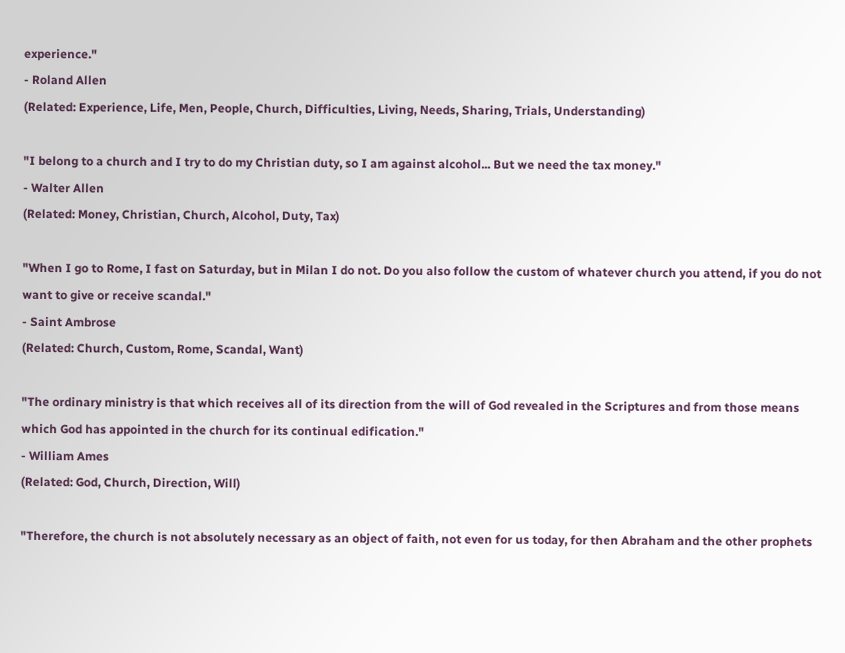experience."
- Roland Allen
(Related: Experience, Life, Men, People, Church, Difficulties, Living, Needs, Sharing, Trials, Understanding)

"I belong to a church and I try to do my Christian duty, so I am against alcohol... But we need the tax money."
- Walter Allen
(Related: Money, Christian, Church, Alcohol, Duty, Tax)

"When I go to Rome, I fast on Saturday, but in Milan I do not. Do you also follow the custom of whatever church you attend, if you do not want to give or receive scandal."
- Saint Ambrose
(Related: Church, Custom, Rome, Scandal, Want)

"The ordinary ministry is that which receives all of its direction from the will of God revealed in the Scriptures and from those means which God has appointed in the church for its continual edification."
- William Ames
(Related: God, Church, Direction, Will)

"Therefore, the church is not absolutely necessary as an object of faith, not even for us today, for then Abraham and the other prophets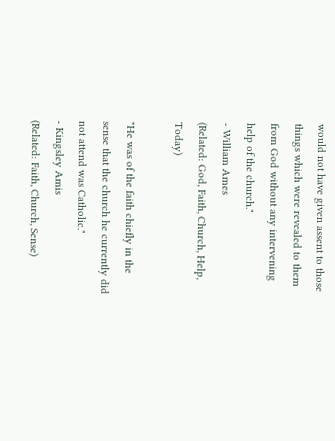would not have given assent to those things which were revealed to them from God without any intervening help of the church."
- William Ames
(Related: God, Faith, Church, Help, Today)

"He was of the faith chiefly in the sense that the church he currently did not attend was Catholic."
- Kingsley Amis
(Related: Faith, Church, Sense)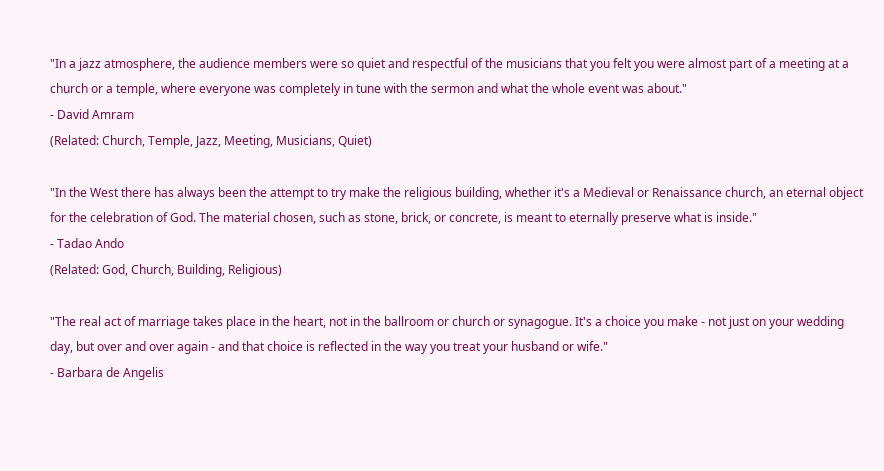"In a jazz atmosphere, the audience members were so quiet and respectful of the musicians that you felt you were almost part of a meeting at a church or a temple, where everyone was completely in tune with the sermon and what the whole event was about."
- David Amram
(Related: Church, Temple, Jazz, Meeting, Musicians, Quiet)

"In the West there has always been the attempt to try make the religious building, whether it's a Medieval or Renaissance church, an eternal object for the celebration of God. The material chosen, such as stone, brick, or concrete, is meant to eternally preserve what is inside."
- Tadao Ando
(Related: God, Church, Building, Religious)

"The real act of marriage takes place in the heart, not in the ballroom or church or synagogue. It's a choice you make - not just on your wedding day, but over and over again - and that choice is reflected in the way you treat your husband or wife."
- Barbara de Angelis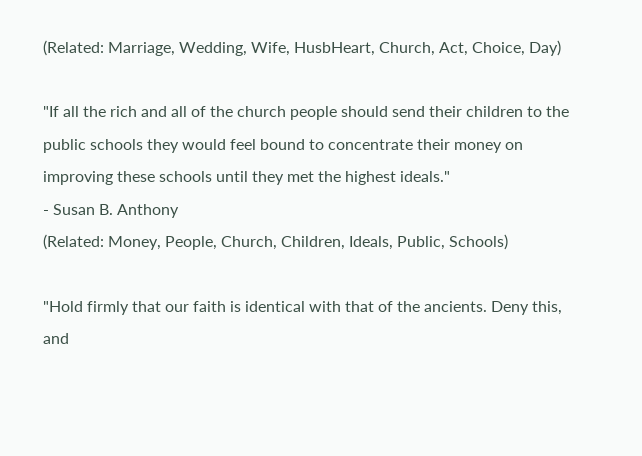(Related: Marriage, Wedding, Wife, HusbHeart, Church, Act, Choice, Day)

"If all the rich and all of the church people should send their children to the public schools they would feel bound to concentrate their money on improving these schools until they met the highest ideals."
- Susan B. Anthony
(Related: Money, People, Church, Children, Ideals, Public, Schools)

"Hold firmly that our faith is identical with that of the ancients. Deny this, and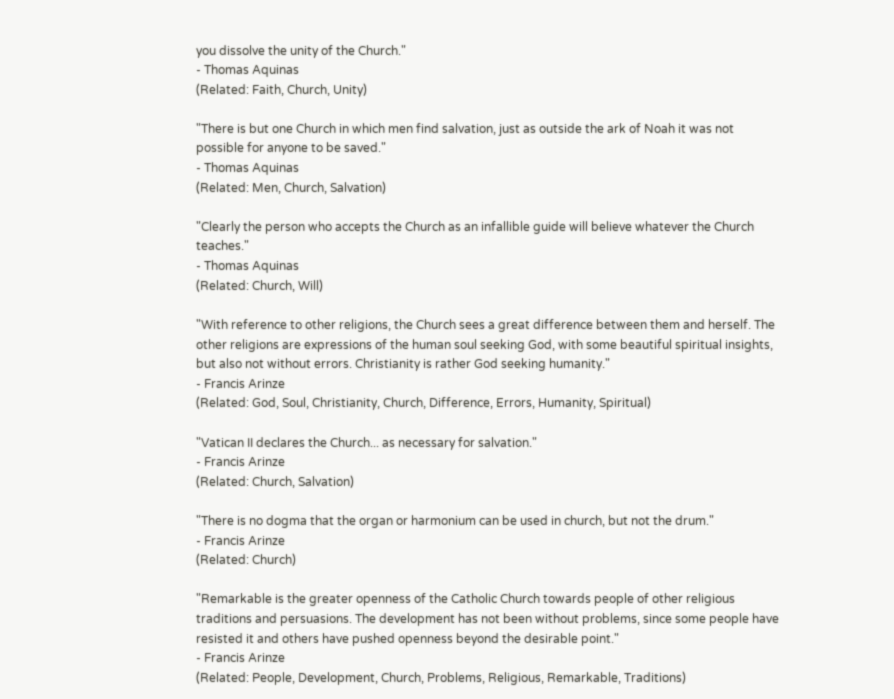you dissolve the unity of the Church."
- Thomas Aquinas
(Related: Faith, Church, Unity)

"There is but one Church in which men find salvation, just as outside the ark of Noah it was not possible for anyone to be saved."
- Thomas Aquinas
(Related: Men, Church, Salvation)

"Clearly the person who accepts the Church as an infallible guide will believe whatever the Church teaches."
- Thomas Aquinas
(Related: Church, Will)

"With reference to other religions, the Church sees a great difference between them and herself. The other religions are expressions of the human soul seeking God, with some beautiful spiritual insights, but also not without errors. Christianity is rather God seeking humanity."
- Francis Arinze
(Related: God, Soul, Christianity, Church, Difference, Errors, Humanity, Spiritual)

"Vatican II declares the Church... as necessary for salvation."
- Francis Arinze
(Related: Church, Salvation)

"There is no dogma that the organ or harmonium can be used in church, but not the drum."
- Francis Arinze
(Related: Church)

"Remarkable is the greater openness of the Catholic Church towards people of other religious traditions and persuasions. The development has not been without problems, since some people have resisted it and others have pushed openness beyond the desirable point."
- Francis Arinze
(Related: People, Development, Church, Problems, Religious, Remarkable, Traditions)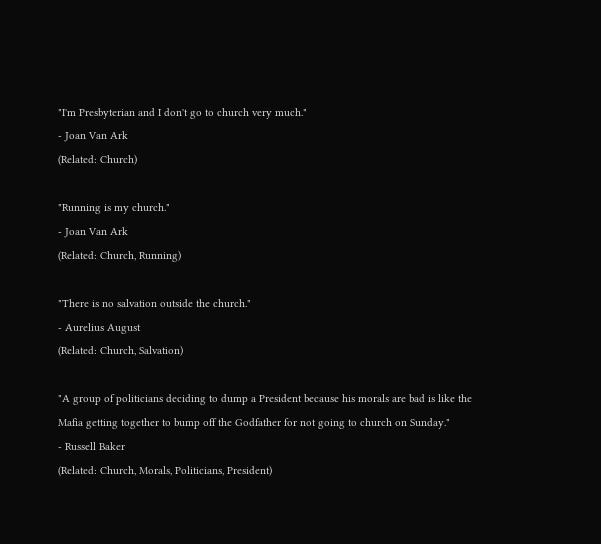"I'm Presbyterian and I don't go to church very much."
- Joan Van Ark
(Related: Church)

"Running is my church."
- Joan Van Ark
(Related: Church, Running)

"There is no salvation outside the church."
- Aurelius August
(Related: Church, Salvation)

"A group of politicians deciding to dump a President because his morals are bad is like the Mafia getting together to bump off the Godfather for not going to church on Sunday."
- Russell Baker
(Related: Church, Morals, Politicians, President)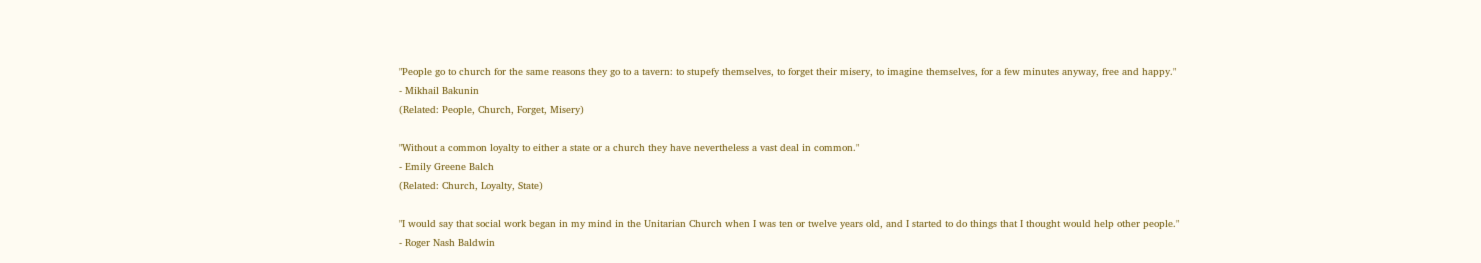"People go to church for the same reasons they go to a tavern: to stupefy themselves, to forget their misery, to imagine themselves, for a few minutes anyway, free and happy."
- Mikhail Bakunin
(Related: People, Church, Forget, Misery)

"Without a common loyalty to either a state or a church they have nevertheless a vast deal in common."
- Emily Greene Balch
(Related: Church, Loyalty, State)

"I would say that social work began in my mind in the Unitarian Church when I was ten or twelve years old, and I started to do things that I thought would help other people."
- Roger Nash Baldwin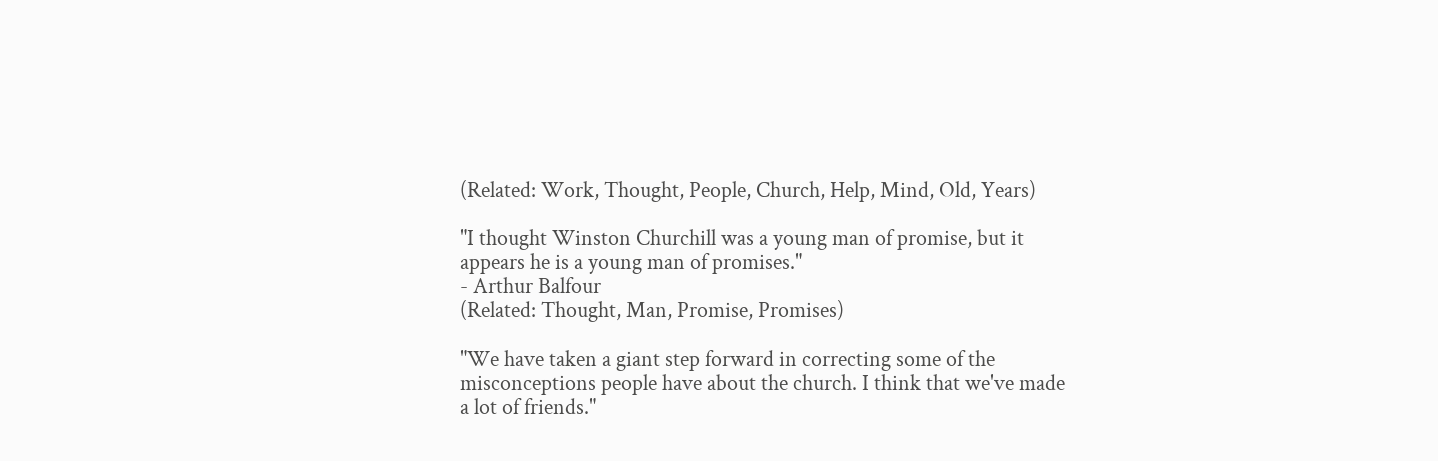(Related: Work, Thought, People, Church, Help, Mind, Old, Years)

"I thought Winston Churchill was a young man of promise, but it appears he is a young man of promises."
- Arthur Balfour
(Related: Thought, Man, Promise, Promises)

"We have taken a giant step forward in correcting some of the misconceptions people have about the church. I think that we've made a lot of friends."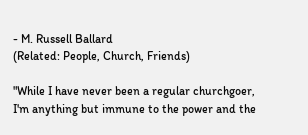- M. Russell Ballard
(Related: People, Church, Friends)

"While I have never been a regular churchgoer, I'm anything but immune to the power and the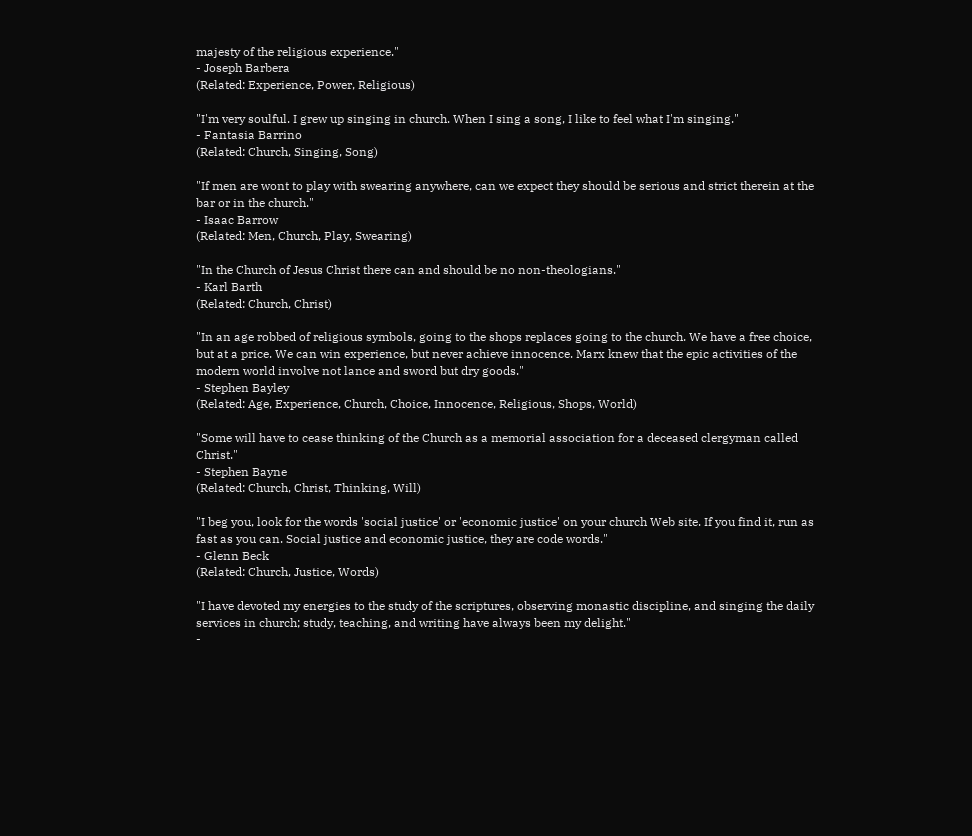majesty of the religious experience."
- Joseph Barbera
(Related: Experience, Power, Religious)

"I'm very soulful. I grew up singing in church. When I sing a song, I like to feel what I'm singing."
- Fantasia Barrino
(Related: Church, Singing, Song)

"If men are wont to play with swearing anywhere, can we expect they should be serious and strict therein at the bar or in the church."
- Isaac Barrow
(Related: Men, Church, Play, Swearing)

"In the Church of Jesus Christ there can and should be no non-theologians."
- Karl Barth
(Related: Church, Christ)

"In an age robbed of religious symbols, going to the shops replaces going to the church. We have a free choice, but at a price. We can win experience, but never achieve innocence. Marx knew that the epic activities of the modern world involve not lance and sword but dry goods."
- Stephen Bayley
(Related: Age, Experience, Church, Choice, Innocence, Religious, Shops, World)

"Some will have to cease thinking of the Church as a memorial association for a deceased clergyman called Christ."
- Stephen Bayne
(Related: Church, Christ, Thinking, Will)

"I beg you, look for the words 'social justice' or 'economic justice' on your church Web site. If you find it, run as fast as you can. Social justice and economic justice, they are code words."
- Glenn Beck
(Related: Church, Justice, Words)

"I have devoted my energies to the study of the scriptures, observing monastic discipline, and singing the daily services in church; study, teaching, and writing have always been my delight."
-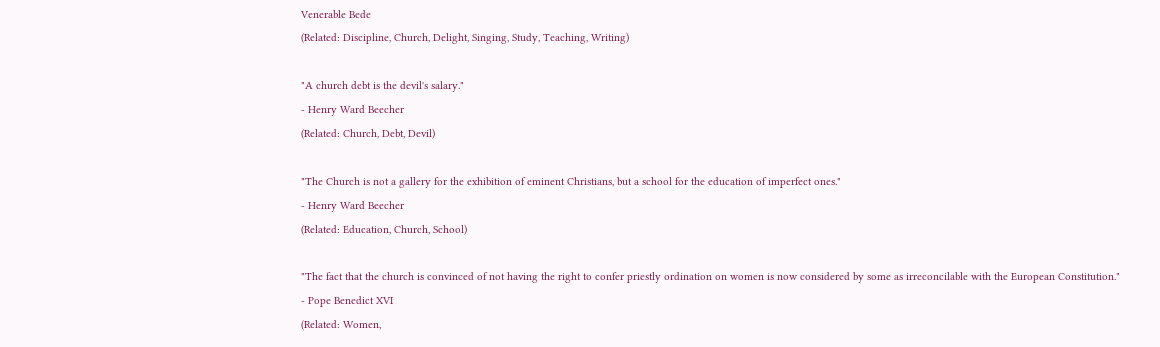Venerable Bede
(Related: Discipline, Church, Delight, Singing, Study, Teaching, Writing)

"A church debt is the devil's salary."
- Henry Ward Beecher
(Related: Church, Debt, Devil)

"The Church is not a gallery for the exhibition of eminent Christians, but a school for the education of imperfect ones."
- Henry Ward Beecher
(Related: Education, Church, School)

"The fact that the church is convinced of not having the right to confer priestly ordination on women is now considered by some as irreconcilable with the European Constitution."
- Pope Benedict XVI
(Related: Women,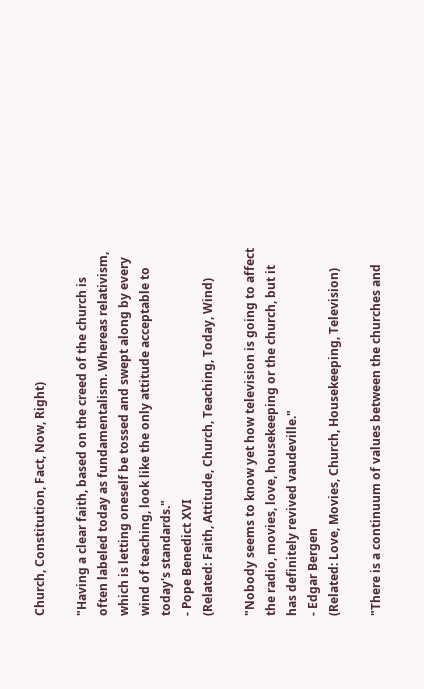Church, Constitution, Fact, Now, Right)

"Having a clear faith, based on the creed of the church is often labeled today as fundamentalism. Whereas relativism, which is letting oneself be tossed and swept along by every wind of teaching, look like the only attitude acceptable to today's standards."
- Pope Benedict XVI
(Related: Faith, Attitude, Church, Teaching, Today, Wind)

"Nobody seems to know yet how television is going to affect the radio, movies, love, housekeeping or the church, but it has definitely revived vaudeville."
- Edgar Bergen
(Related: Love, Movies, Church, Housekeeping, Television)

"There is a continuum of values between the churches and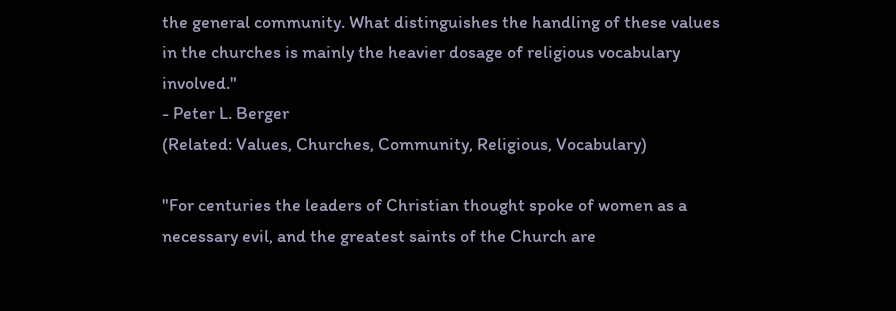the general community. What distinguishes the handling of these values in the churches is mainly the heavier dosage of religious vocabulary involved."
- Peter L. Berger
(Related: Values, Churches, Community, Religious, Vocabulary)

"For centuries the leaders of Christian thought spoke of women as a necessary evil, and the greatest saints of the Church are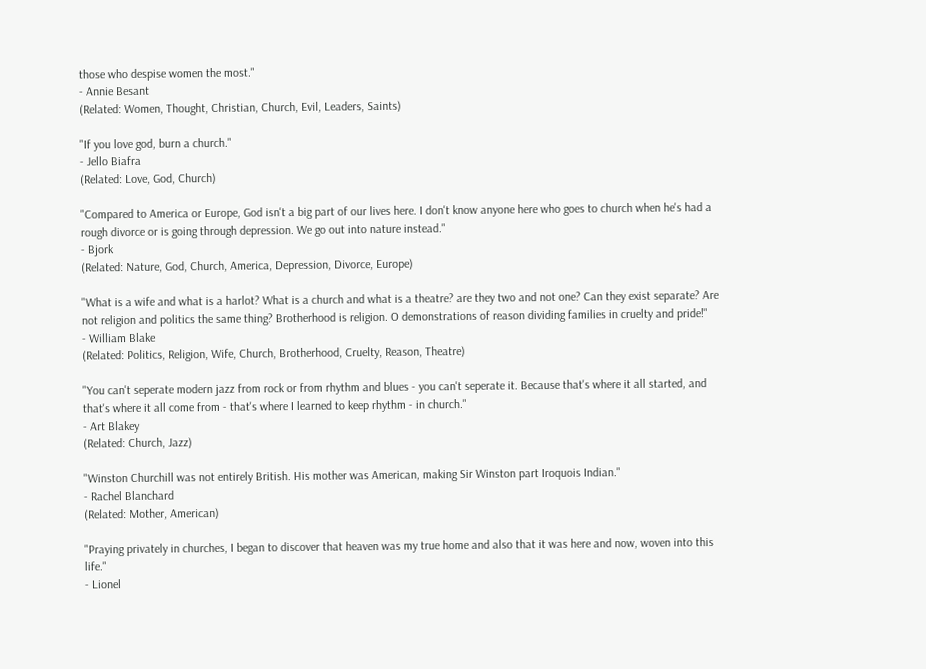those who despise women the most."
- Annie Besant
(Related: Women, Thought, Christian, Church, Evil, Leaders, Saints)

"If you love god, burn a church."
- Jello Biafra
(Related: Love, God, Church)

"Compared to America or Europe, God isn't a big part of our lives here. I don't know anyone here who goes to church when he's had a rough divorce or is going through depression. We go out into nature instead."
- Bjork
(Related: Nature, God, Church, America, Depression, Divorce, Europe)

"What is a wife and what is a harlot? What is a church and what is a theatre? are they two and not one? Can they exist separate? Are not religion and politics the same thing? Brotherhood is religion. O demonstrations of reason dividing families in cruelty and pride!"
- William Blake
(Related: Politics, Religion, Wife, Church, Brotherhood, Cruelty, Reason, Theatre)

"You can't seperate modern jazz from rock or from rhythm and blues - you can't seperate it. Because that's where it all started, and that's where it all come from - that's where I learned to keep rhythm - in church."
- Art Blakey
(Related: Church, Jazz)

"Winston Churchill was not entirely British. His mother was American, making Sir Winston part Iroquois Indian."
- Rachel Blanchard
(Related: Mother, American)

"Praying privately in churches, I began to discover that heaven was my true home and also that it was here and now, woven into this life."
- Lionel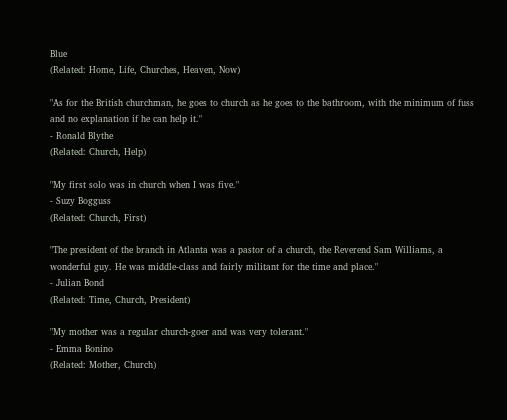Blue
(Related: Home, Life, Churches, Heaven, Now)

"As for the British churchman, he goes to church as he goes to the bathroom, with the minimum of fuss and no explanation if he can help it."
- Ronald Blythe
(Related: Church, Help)

"My first solo was in church when I was five."
- Suzy Bogguss
(Related: Church, First)

"The president of the branch in Atlanta was a pastor of a church, the Reverend Sam Williams, a wonderful guy. He was middle-class and fairly militant for the time and place."
- Julian Bond
(Related: Time, Church, President)

"My mother was a regular church-goer and was very tolerant."
- Emma Bonino
(Related: Mother, Church)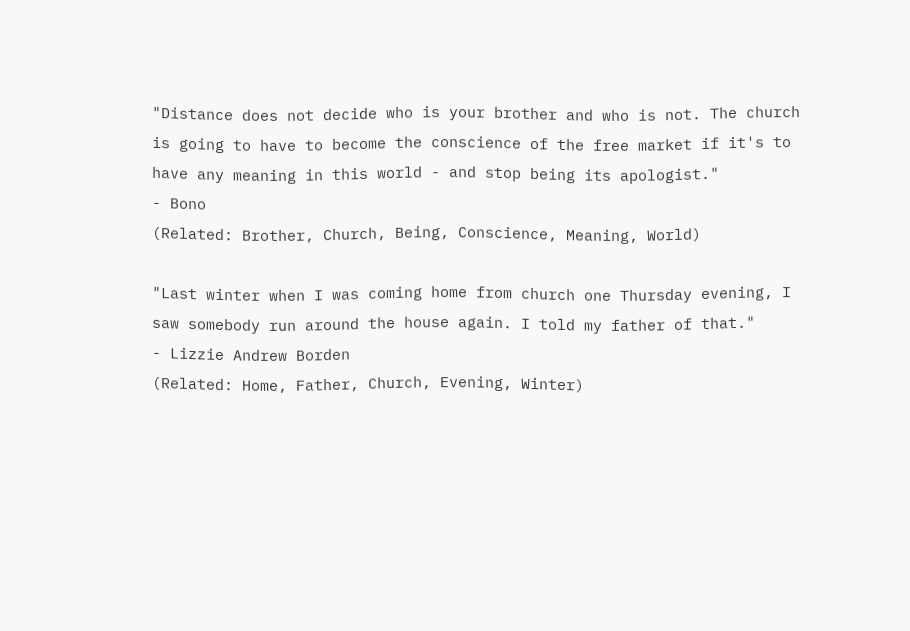"Distance does not decide who is your brother and who is not. The church is going to have to become the conscience of the free market if it's to have any meaning in this world - and stop being its apologist."
- Bono
(Related: Brother, Church, Being, Conscience, Meaning, World)

"Last winter when I was coming home from church one Thursday evening, I saw somebody run around the house again. I told my father of that."
- Lizzie Andrew Borden
(Related: Home, Father, Church, Evening, Winter)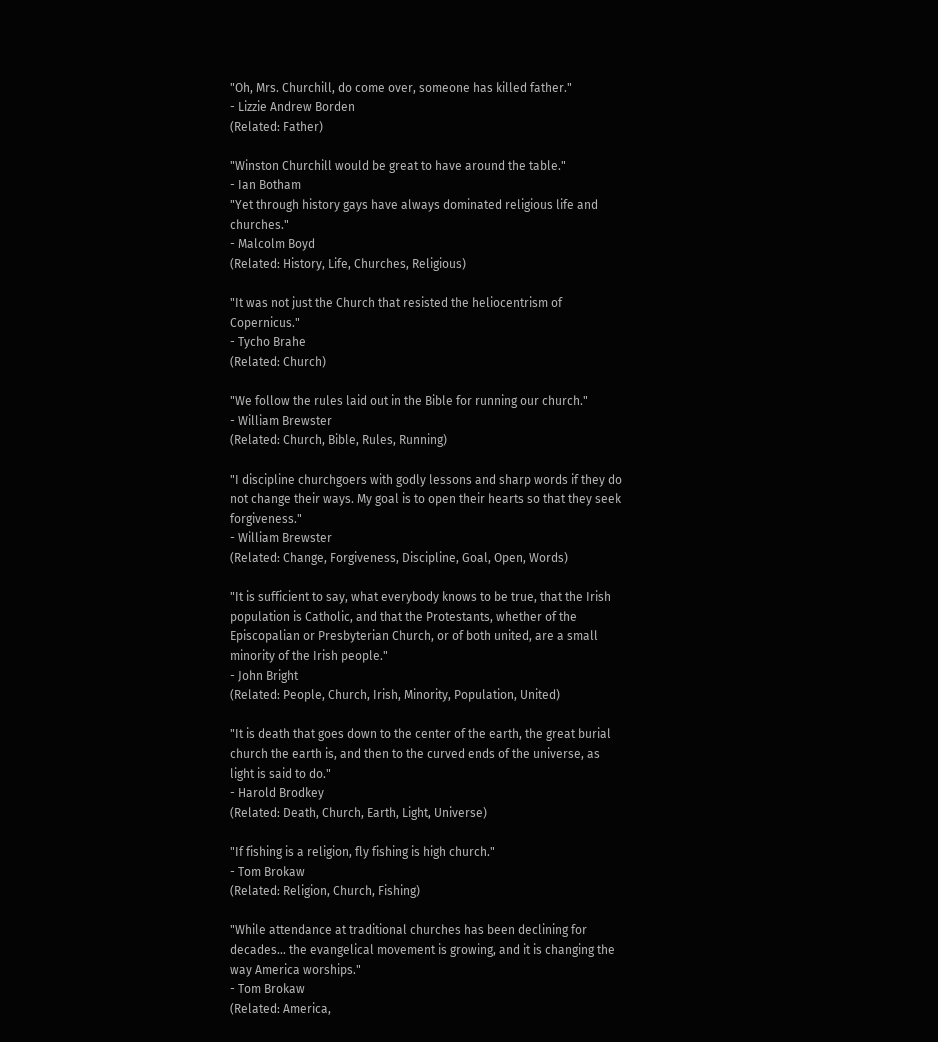"Oh, Mrs. Churchill, do come over, someone has killed father."
- Lizzie Andrew Borden
(Related: Father)

"Winston Churchill would be great to have around the table."
- Ian Botham
"Yet through history gays have always dominated religious life and churches."
- Malcolm Boyd
(Related: History, Life, Churches, Religious)

"It was not just the Church that resisted the heliocentrism of Copernicus."
- Tycho Brahe
(Related: Church)

"We follow the rules laid out in the Bible for running our church."
- William Brewster
(Related: Church, Bible, Rules, Running)

"I discipline churchgoers with godly lessons and sharp words if they do not change their ways. My goal is to open their hearts so that they seek forgiveness."
- William Brewster
(Related: Change, Forgiveness, Discipline, Goal, Open, Words)

"It is sufficient to say, what everybody knows to be true, that the Irish population is Catholic, and that the Protestants, whether of the Episcopalian or Presbyterian Church, or of both united, are a small minority of the Irish people."
- John Bright
(Related: People, Church, Irish, Minority, Population, United)

"It is death that goes down to the center of the earth, the great burial church the earth is, and then to the curved ends of the universe, as light is said to do."
- Harold Brodkey
(Related: Death, Church, Earth, Light, Universe)

"If fishing is a religion, fly fishing is high church."
- Tom Brokaw
(Related: Religion, Church, Fishing)

"While attendance at traditional churches has been declining for decades... the evangelical movement is growing, and it is changing the way America worships."
- Tom Brokaw
(Related: America,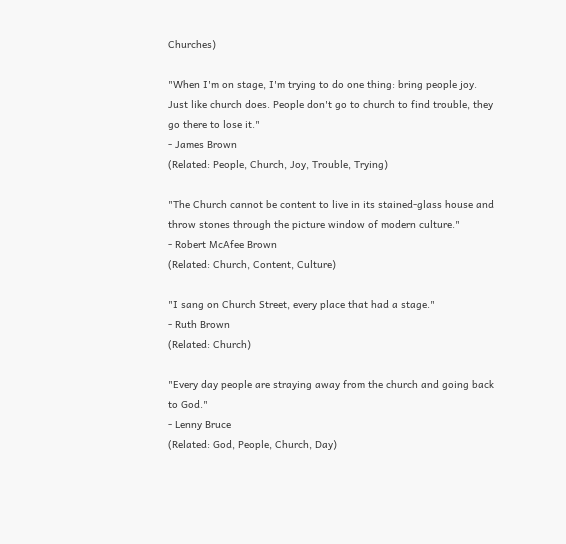Churches)

"When I'm on stage, I'm trying to do one thing: bring people joy. Just like church does. People don't go to church to find trouble, they go there to lose it."
- James Brown
(Related: People, Church, Joy, Trouble, Trying)

"The Church cannot be content to live in its stained-glass house and throw stones through the picture window of modern culture."
- Robert McAfee Brown
(Related: Church, Content, Culture)

"I sang on Church Street, every place that had a stage."
- Ruth Brown
(Related: Church)

"Every day people are straying away from the church and going back to God."
- Lenny Bruce
(Related: God, People, Church, Day)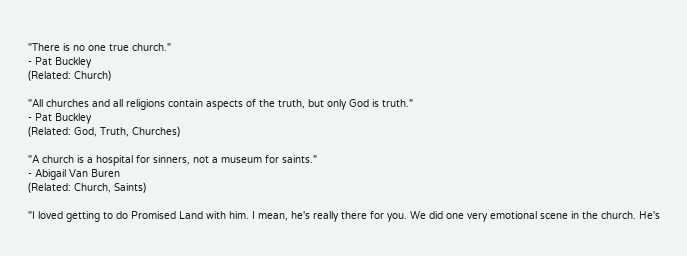"There is no one true church."
- Pat Buckley
(Related: Church)

"All churches and all religions contain aspects of the truth, but only God is truth."
- Pat Buckley
(Related: God, Truth, Churches)

"A church is a hospital for sinners, not a museum for saints."
- Abigail Van Buren
(Related: Church, Saints)

"I loved getting to do Promised Land with him. I mean, he's really there for you. We did one very emotional scene in the church. He's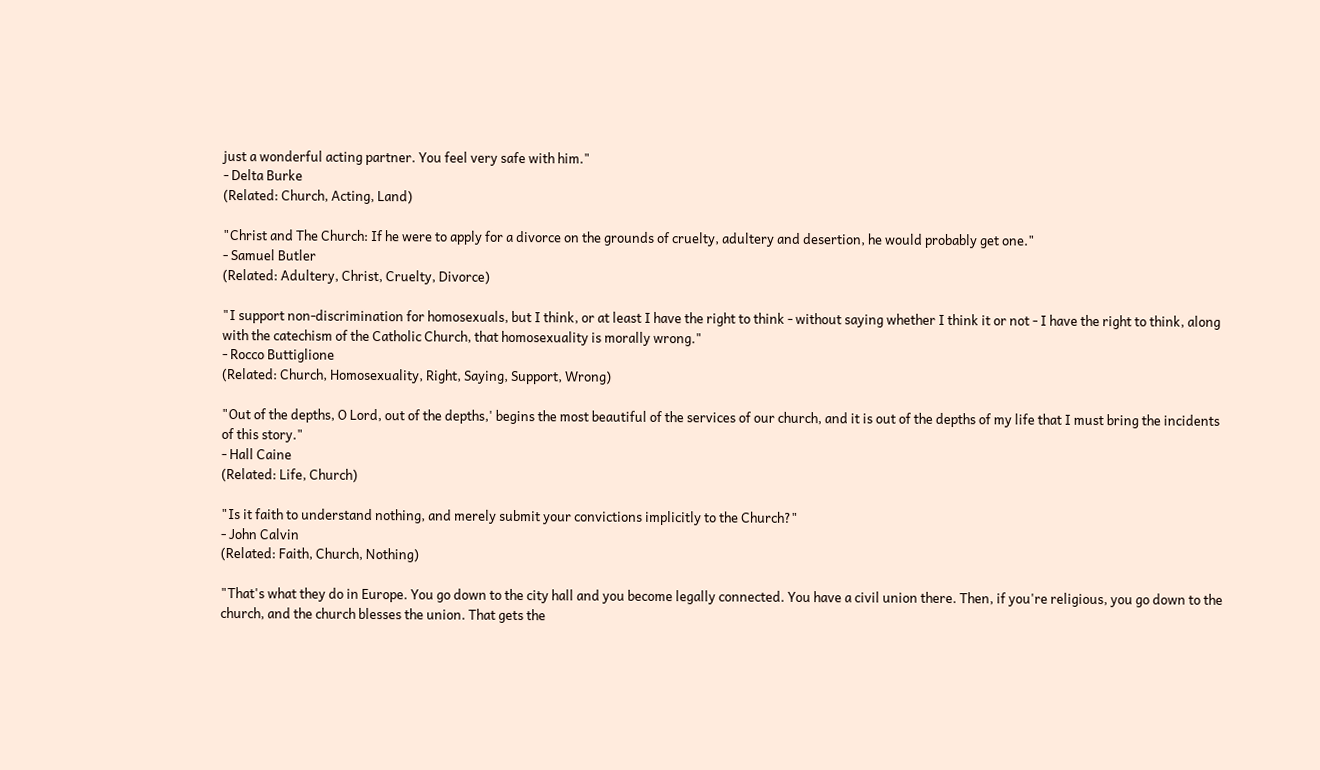just a wonderful acting partner. You feel very safe with him."
- Delta Burke
(Related: Church, Acting, Land)

"Christ and The Church: If he were to apply for a divorce on the grounds of cruelty, adultery and desertion, he would probably get one."
- Samuel Butler
(Related: Adultery, Christ, Cruelty, Divorce)

"I support non-discrimination for homosexuals, but I think, or at least I have the right to think - without saying whether I think it or not - I have the right to think, along with the catechism of the Catholic Church, that homosexuality is morally wrong."
- Rocco Buttiglione
(Related: Church, Homosexuality, Right, Saying, Support, Wrong)

"Out of the depths, O Lord, out of the depths,' begins the most beautiful of the services of our church, and it is out of the depths of my life that I must bring the incidents of this story."
- Hall Caine
(Related: Life, Church)

"Is it faith to understand nothing, and merely submit your convictions implicitly to the Church?"
- John Calvin
(Related: Faith, Church, Nothing)

"That's what they do in Europe. You go down to the city hall and you become legally connected. You have a civil union there. Then, if you're religious, you go down to the church, and the church blesses the union. That gets the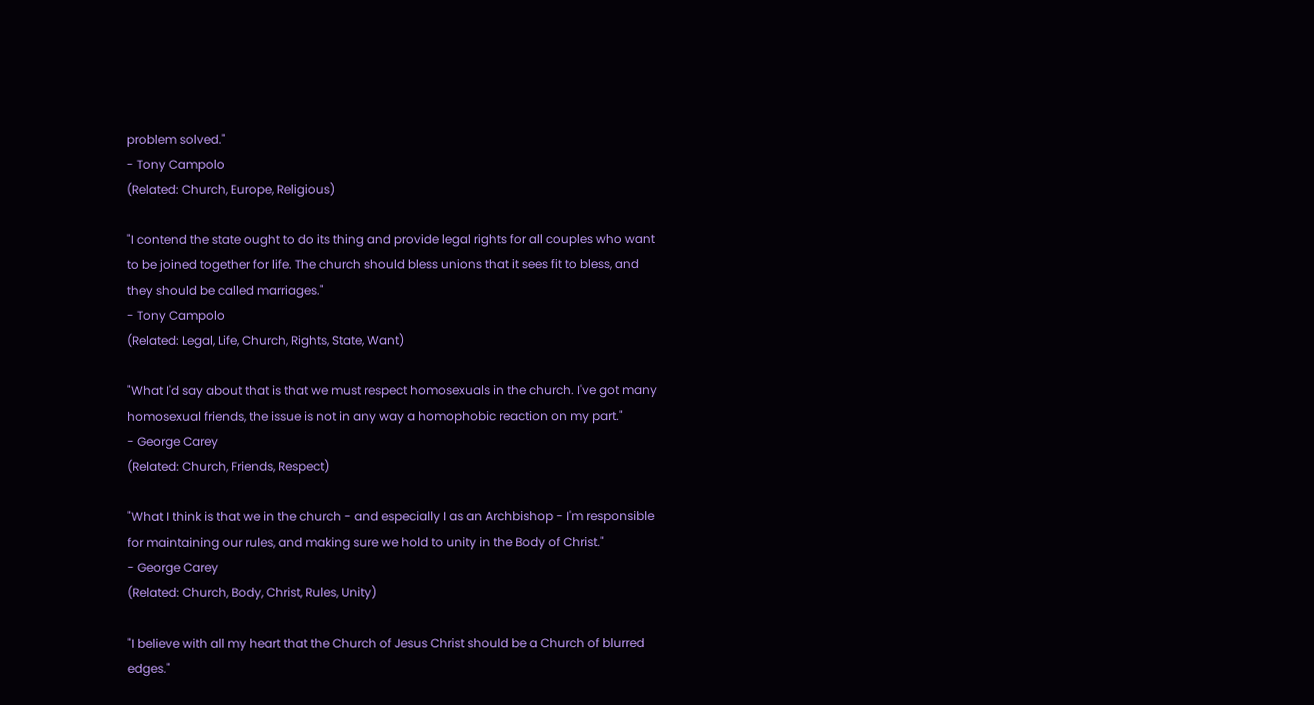problem solved."
- Tony Campolo
(Related: Church, Europe, Religious)

"I contend the state ought to do its thing and provide legal rights for all couples who want to be joined together for life. The church should bless unions that it sees fit to bless, and they should be called marriages."
- Tony Campolo
(Related: Legal, Life, Church, Rights, State, Want)

"What I'd say about that is that we must respect homosexuals in the church. I've got many homosexual friends, the issue is not in any way a homophobic reaction on my part."
- George Carey
(Related: Church, Friends, Respect)

"What I think is that we in the church - and especially I as an Archbishop - I'm responsible for maintaining our rules, and making sure we hold to unity in the Body of Christ."
- George Carey
(Related: Church, Body, Christ, Rules, Unity)

"I believe with all my heart that the Church of Jesus Christ should be a Church of blurred edges."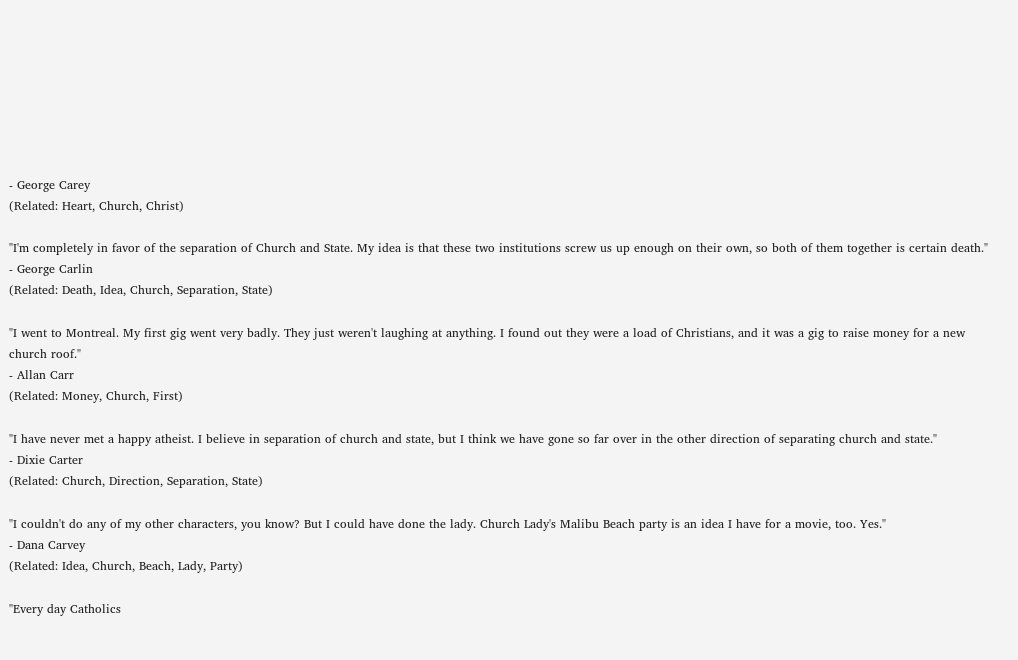- George Carey
(Related: Heart, Church, Christ)

"I'm completely in favor of the separation of Church and State. My idea is that these two institutions screw us up enough on their own, so both of them together is certain death."
- George Carlin
(Related: Death, Idea, Church, Separation, State)

"I went to Montreal. My first gig went very badly. They just weren't laughing at anything. I found out they were a load of Christians, and it was a gig to raise money for a new church roof."
- Allan Carr
(Related: Money, Church, First)

"I have never met a happy atheist. I believe in separation of church and state, but I think we have gone so far over in the other direction of separating church and state."
- Dixie Carter
(Related: Church, Direction, Separation, State)

"I couldn't do any of my other characters, you know? But I could have done the lady. Church Lady's Malibu Beach party is an idea I have for a movie, too. Yes."
- Dana Carvey
(Related: Idea, Church, Beach, Lady, Party)

"Every day Catholics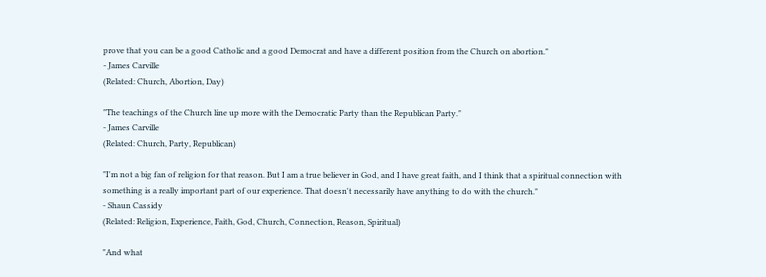prove that you can be a good Catholic and a good Democrat and have a different position from the Church on abortion."
- James Carville
(Related: Church, Abortion, Day)

"The teachings of the Church line up more with the Democratic Party than the Republican Party."
- James Carville
(Related: Church, Party, Republican)

"I'm not a big fan of religion for that reason. But I am a true believer in God, and I have great faith, and I think that a spiritual connection with something is a really important part of our experience. That doesn't necessarily have anything to do with the church."
- Shaun Cassidy
(Related: Religion, Experience, Faith, God, Church, Connection, Reason, Spiritual)

"And what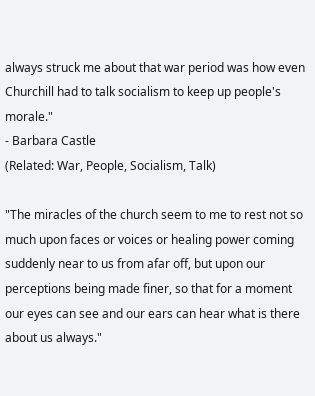always struck me about that war period was how even Churchill had to talk socialism to keep up people's morale."
- Barbara Castle
(Related: War, People, Socialism, Talk)

"The miracles of the church seem to me to rest not so much upon faces or voices or healing power coming suddenly near to us from afar off, but upon our perceptions being made finer, so that for a moment our eyes can see and our ears can hear what is there about us always."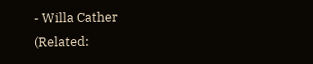- Willa Cather
(Related: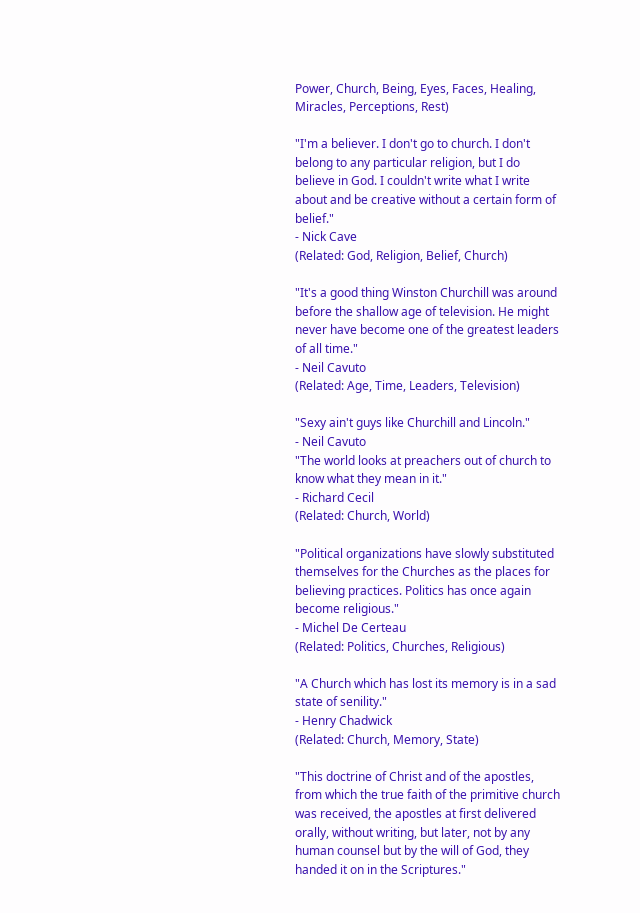Power, Church, Being, Eyes, Faces, Healing, Miracles, Perceptions, Rest)

"I'm a believer. I don't go to church. I don't belong to any particular religion, but I do believe in God. I couldn't write what I write about and be creative without a certain form of belief."
- Nick Cave
(Related: God, Religion, Belief, Church)

"It's a good thing Winston Churchill was around before the shallow age of television. He might never have become one of the greatest leaders of all time."
- Neil Cavuto
(Related: Age, Time, Leaders, Television)

"Sexy ain't guys like Churchill and Lincoln."
- Neil Cavuto
"The world looks at preachers out of church to know what they mean in it."
- Richard Cecil
(Related: Church, World)

"Political organizations have slowly substituted themselves for the Churches as the places for believing practices. Politics has once again become religious."
- Michel De Certeau
(Related: Politics, Churches, Religious)

"A Church which has lost its memory is in a sad state of senility."
- Henry Chadwick
(Related: Church, Memory, State)

"This doctrine of Christ and of the apostles, from which the true faith of the primitive church was received, the apostles at first delivered orally, without writing, but later, not by any human counsel but by the will of God, they handed it on in the Scriptures."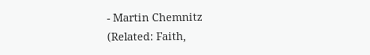- Martin Chemnitz
(Related: Faith,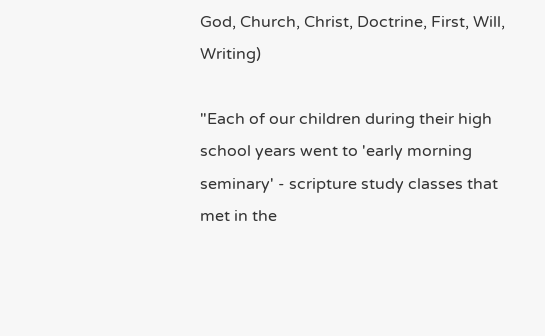God, Church, Christ, Doctrine, First, Will, Writing)

"Each of our children during their high school years went to 'early morning seminary' - scripture study classes that met in the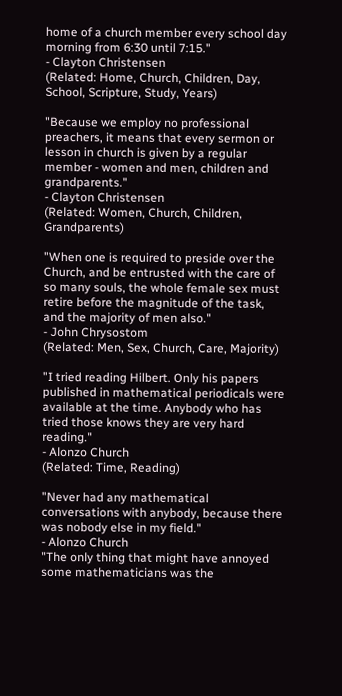home of a church member every school day morning from 6:30 until 7:15."
- Clayton Christensen
(Related: Home, Church, Children, Day, School, Scripture, Study, Years)

"Because we employ no professional preachers, it means that every sermon or lesson in church is given by a regular member - women and men, children and grandparents."
- Clayton Christensen
(Related: Women, Church, Children, Grandparents)

"When one is required to preside over the Church, and be entrusted with the care of so many souls, the whole female sex must retire before the magnitude of the task, and the majority of men also."
- John Chrysostom
(Related: Men, Sex, Church, Care, Majority)

"I tried reading Hilbert. Only his papers published in mathematical periodicals were available at the time. Anybody who has tried those knows they are very hard reading."
- Alonzo Church
(Related: Time, Reading)

"Never had any mathematical conversations with anybody, because there was nobody else in my field."
- Alonzo Church
"The only thing that might have annoyed some mathematicians was the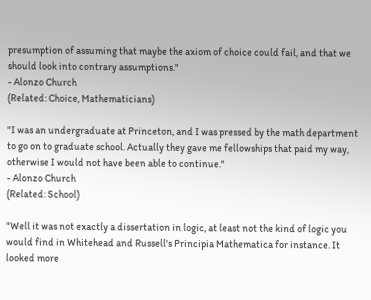presumption of assuming that maybe the axiom of choice could fail, and that we should look into contrary assumptions."
- Alonzo Church
(Related: Choice, Mathematicians)

"I was an undergraduate at Princeton, and I was pressed by the math department to go on to graduate school. Actually they gave me fellowships that paid my way, otherwise I would not have been able to continue."
- Alonzo Church
(Related: School)

"Well it was not exactly a dissertation in logic, at least not the kind of logic you would find in Whitehead and Russell's Principia Mathematica for instance. It looked more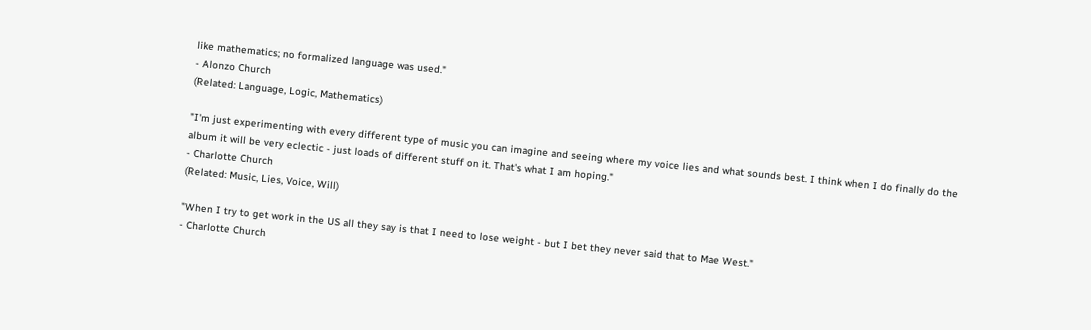like mathematics; no formalized language was used."
- Alonzo Church
(Related: Language, Logic, Mathematics)

"I'm just experimenting with every different type of music you can imagine and seeing where my voice lies and what sounds best. I think when I do finally do the album it will be very eclectic - just loads of different stuff on it. That's what I am hoping."
- Charlotte Church
(Related: Music, Lies, Voice, Will)

"When I try to get work in the US all they say is that I need to lose weight - but I bet they never said that to Mae West."
- Charlotte Church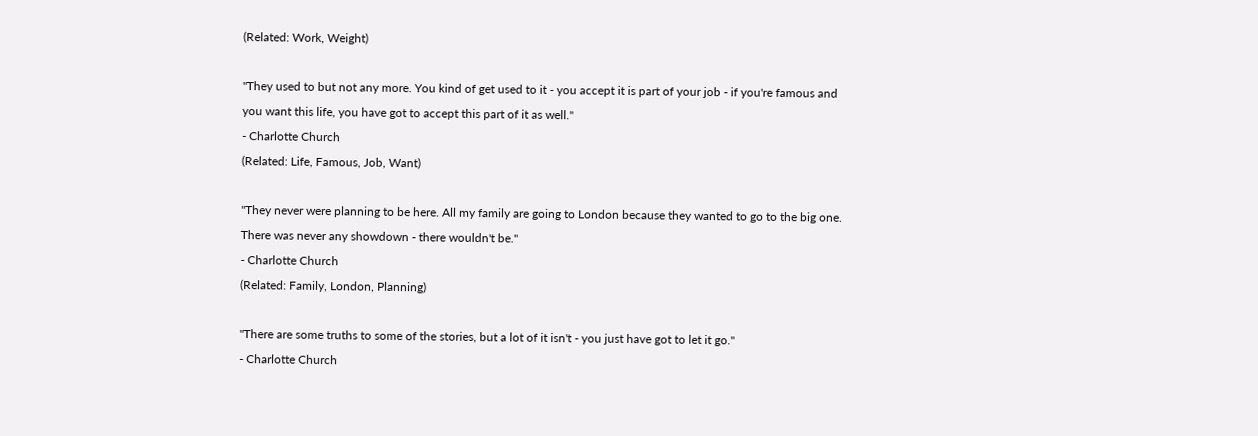(Related: Work, Weight)

"They used to but not any more. You kind of get used to it - you accept it is part of your job - if you're famous and you want this life, you have got to accept this part of it as well."
- Charlotte Church
(Related: Life, Famous, Job, Want)

"They never were planning to be here. All my family are going to London because they wanted to go to the big one. There was never any showdown - there wouldn't be."
- Charlotte Church
(Related: Family, London, Planning)

"There are some truths to some of the stories, but a lot of it isn't - you just have got to let it go."
- Charlotte Church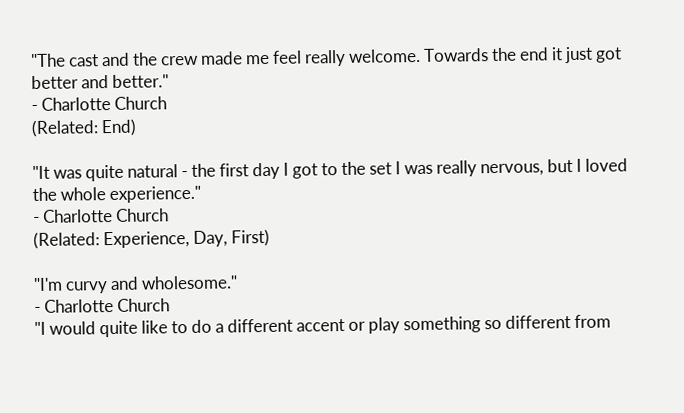"The cast and the crew made me feel really welcome. Towards the end it just got better and better."
- Charlotte Church
(Related: End)

"It was quite natural - the first day I got to the set I was really nervous, but I loved the whole experience."
- Charlotte Church
(Related: Experience, Day, First)

"I'm curvy and wholesome."
- Charlotte Church
"I would quite like to do a different accent or play something so different from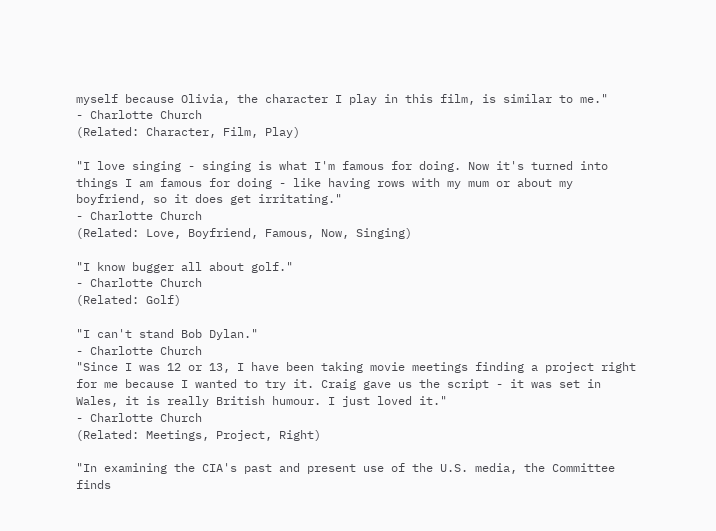myself because Olivia, the character I play in this film, is similar to me."
- Charlotte Church
(Related: Character, Film, Play)

"I love singing - singing is what I'm famous for doing. Now it's turned into things I am famous for doing - like having rows with my mum or about my boyfriend, so it does get irritating."
- Charlotte Church
(Related: Love, Boyfriend, Famous, Now, Singing)

"I know bugger all about golf."
- Charlotte Church
(Related: Golf)

"I can't stand Bob Dylan."
- Charlotte Church
"Since I was 12 or 13, I have been taking movie meetings finding a project right for me because I wanted to try it. Craig gave us the script - it was set in Wales, it is really British humour. I just loved it."
- Charlotte Church
(Related: Meetings, Project, Right)

"In examining the CIA's past and present use of the U.S. media, the Committee finds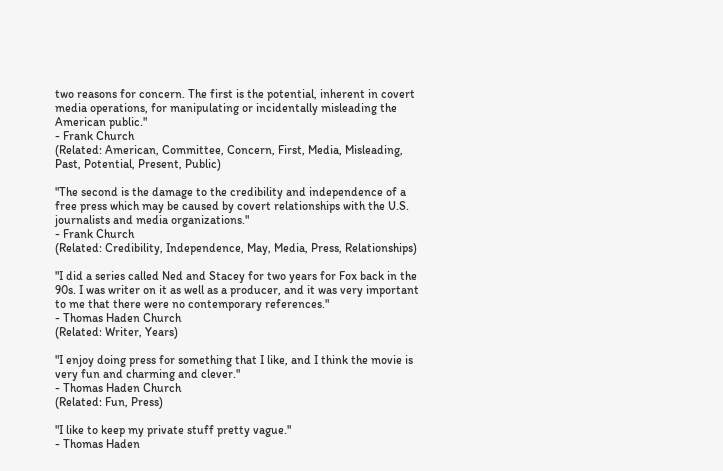two reasons for concern. The first is the potential, inherent in covert media operations, for manipulating or incidentally misleading the American public."
- Frank Church
(Related: American, Committee, Concern, First, Media, Misleading, Past, Potential, Present, Public)

"The second is the damage to the credibility and independence of a free press which may be caused by covert relationships with the U.S. journalists and media organizations."
- Frank Church
(Related: Credibility, Independence, May, Media, Press, Relationships)

"I did a series called Ned and Stacey for two years for Fox back in the 90s. I was writer on it as well as a producer, and it was very important to me that there were no contemporary references."
- Thomas Haden Church
(Related: Writer, Years)

"I enjoy doing press for something that I like, and I think the movie is very fun and charming and clever."
- Thomas Haden Church
(Related: Fun, Press)

"I like to keep my private stuff pretty vague."
- Thomas Haden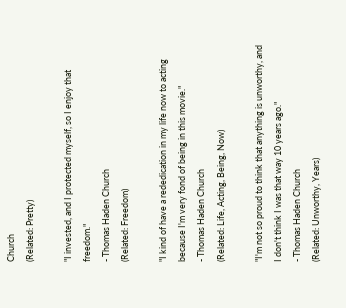Church
(Related: Pretty)

"I invested, and I protected myself, so I enjoy that freedom."
- Thomas Haden Church
(Related: Freedom)

"I kind of have a rededication in my life now to acting because I'm very fond of being in this movie."
- Thomas Haden Church
(Related: Life, Acting, Being, Now)

"I'm not so proud to think that anything is unworthy, and I don't think I was that way 10 years ago."
- Thomas Haden Church
(Related: Unworthy, Years)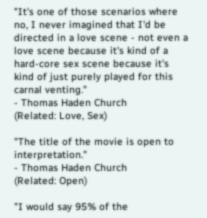"It's one of those scenarios where no, I never imagined that I'd be directed in a love scene - not even a love scene because it's kind of a hard-core sex scene because it's kind of just purely played for this carnal venting."
- Thomas Haden Church
(Related: Love, Sex)

"The title of the movie is open to interpretation."
- Thomas Haden Church
(Related: Open)

"I would say 95% of the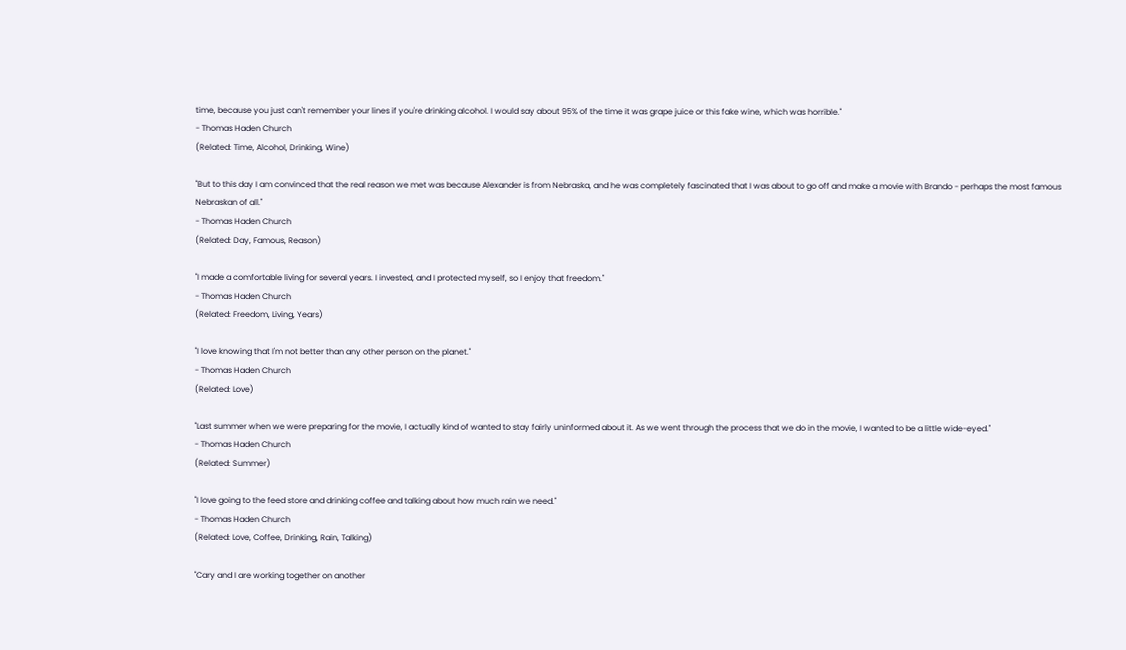time, because you just can't remember your lines if you're drinking alcohol. I would say about 95% of the time it was grape juice or this fake wine, which was horrible."
- Thomas Haden Church
(Related: Time, Alcohol, Drinking, Wine)

"But to this day I am convinced that the real reason we met was because Alexander is from Nebraska, and he was completely fascinated that I was about to go off and make a movie with Brando - perhaps the most famous Nebraskan of all."
- Thomas Haden Church
(Related: Day, Famous, Reason)

"I made a comfortable living for several years. I invested, and I protected myself, so I enjoy that freedom."
- Thomas Haden Church
(Related: Freedom, Living, Years)

"I love knowing that I'm not better than any other person on the planet."
- Thomas Haden Church
(Related: Love)

"Last summer when we were preparing for the movie, I actually kind of wanted to stay fairly uninformed about it. As we went through the process that we do in the movie, I wanted to be a little wide-eyed."
- Thomas Haden Church
(Related: Summer)

"I love going to the feed store and drinking coffee and talking about how much rain we need."
- Thomas Haden Church
(Related: Love, Coffee, Drinking, Rain, Talking)

"Cary and I are working together on another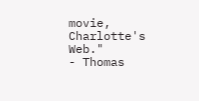movie, Charlotte's Web."
- Thomas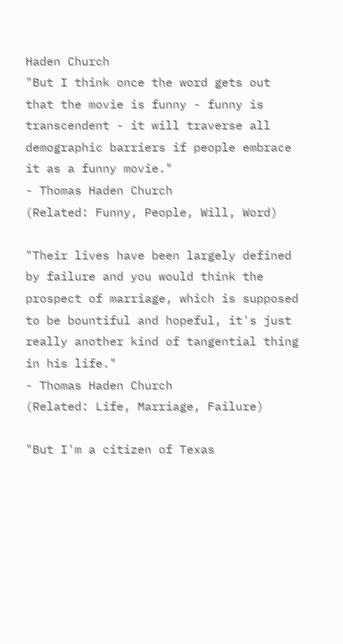Haden Church
"But I think once the word gets out that the movie is funny - funny is transcendent - it will traverse all demographic barriers if people embrace it as a funny movie."
- Thomas Haden Church
(Related: Funny, People, Will, Word)

"Their lives have been largely defined by failure and you would think the prospect of marriage, which is supposed to be bountiful and hopeful, it's just really another kind of tangential thing in his life."
- Thomas Haden Church
(Related: Life, Marriage, Failure)

"But I'm a citizen of Texas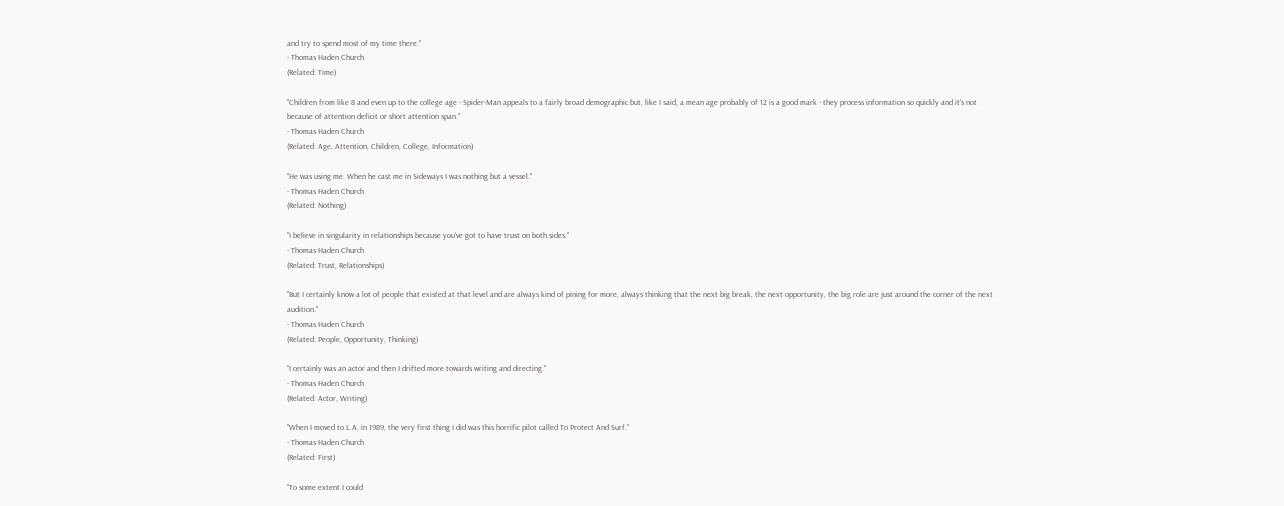and try to spend most of my time there."
- Thomas Haden Church
(Related: Time)

"Children from like 8 and even up to the college age - Spider-Man appeals to a fairly broad demographic but, like I said, a mean age probably of 12 is a good mark - they process information so quickly and it's not because of attention deficit or short attention span."
- Thomas Haden Church
(Related: Age, Attention, Children, College, Information)

"He was using me. When he cast me in Sideways I was nothing but a vessel."
- Thomas Haden Church
(Related: Nothing)

"I believe in singularity in relationships because you've got to have trust on both sides."
- Thomas Haden Church
(Related: Trust, Relationships)

"But I certainly know a lot of people that existed at that level and are always kind of pining for more, always thinking that the next big break, the next opportunity, the big role are just around the corner of the next audition."
- Thomas Haden Church
(Related: People, Opportunity, Thinking)

"I certainly was an actor and then I drifted more towards writing and directing."
- Thomas Haden Church
(Related: Actor, Writing)

"When I moved to L.A. in 1989, the very first thing I did was this horrific pilot called To Protect And Surf."
- Thomas Haden Church
(Related: First)

"To some extent I could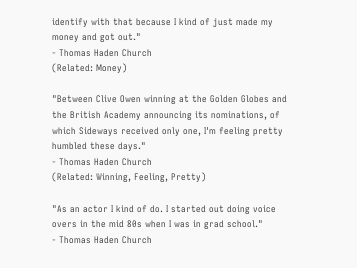identify with that because I kind of just made my money and got out."
- Thomas Haden Church
(Related: Money)

"Between Clive Owen winning at the Golden Globes and the British Academy announcing its nominations, of which Sideways received only one, I'm feeling pretty humbled these days."
- Thomas Haden Church
(Related: Winning, Feeling, Pretty)

"As an actor I kind of do. I started out doing voice overs in the mid 80s when I was in grad school."
- Thomas Haden Church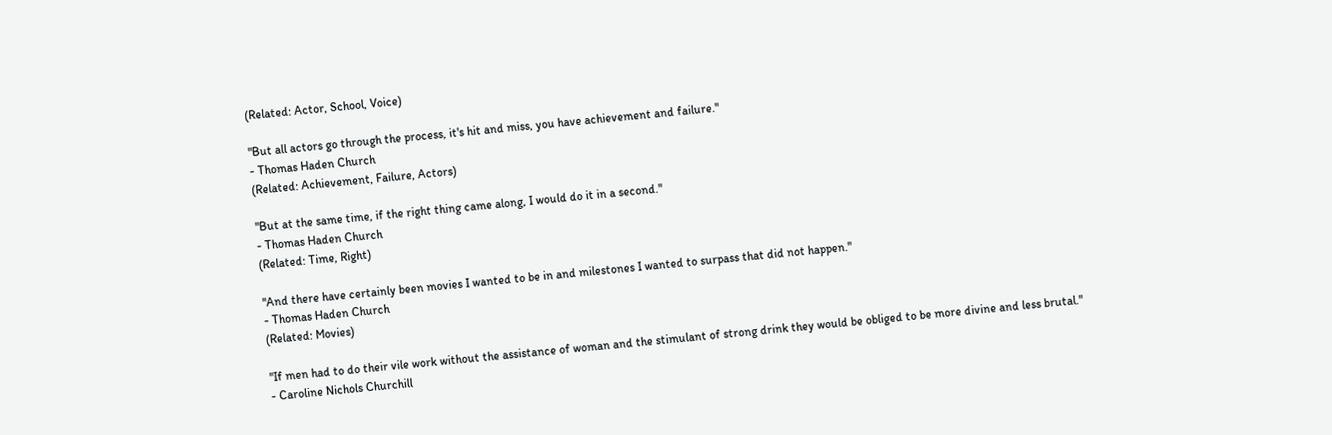(Related: Actor, School, Voice)

"But all actors go through the process, it's hit and miss, you have achievement and failure."
- Thomas Haden Church
(Related: Achievement, Failure, Actors)

"But at the same time, if the right thing came along, I would do it in a second."
- Thomas Haden Church
(Related: Time, Right)

"And there have certainly been movies I wanted to be in and milestones I wanted to surpass that did not happen."
- Thomas Haden Church
(Related: Movies)

"If men had to do their vile work without the assistance of woman and the stimulant of strong drink they would be obliged to be more divine and less brutal."
- Caroline Nichols Churchill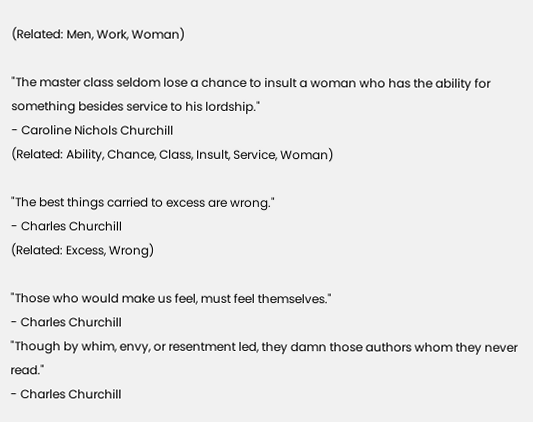(Related: Men, Work, Woman)

"The master class seldom lose a chance to insult a woman who has the ability for something besides service to his lordship."
- Caroline Nichols Churchill
(Related: Ability, Chance, Class, Insult, Service, Woman)

"The best things carried to excess are wrong."
- Charles Churchill
(Related: Excess, Wrong)

"Those who would make us feel, must feel themselves."
- Charles Churchill
"Though by whim, envy, or resentment led, they damn those authors whom they never read."
- Charles Churchill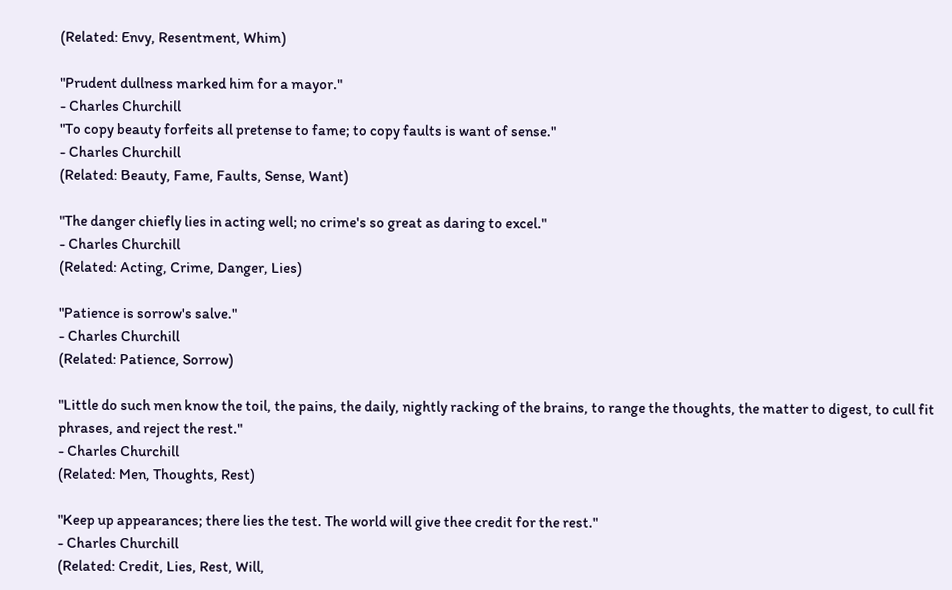(Related: Envy, Resentment, Whim)

"Prudent dullness marked him for a mayor."
- Charles Churchill
"To copy beauty forfeits all pretense to fame; to copy faults is want of sense."
- Charles Churchill
(Related: Beauty, Fame, Faults, Sense, Want)

"The danger chiefly lies in acting well; no crime's so great as daring to excel."
- Charles Churchill
(Related: Acting, Crime, Danger, Lies)

"Patience is sorrow's salve."
- Charles Churchill
(Related: Patience, Sorrow)

"Little do such men know the toil, the pains, the daily, nightly racking of the brains, to range the thoughts, the matter to digest, to cull fit phrases, and reject the rest."
- Charles Churchill
(Related: Men, Thoughts, Rest)

"Keep up appearances; there lies the test. The world will give thee credit for the rest."
- Charles Churchill
(Related: Credit, Lies, Rest, Will,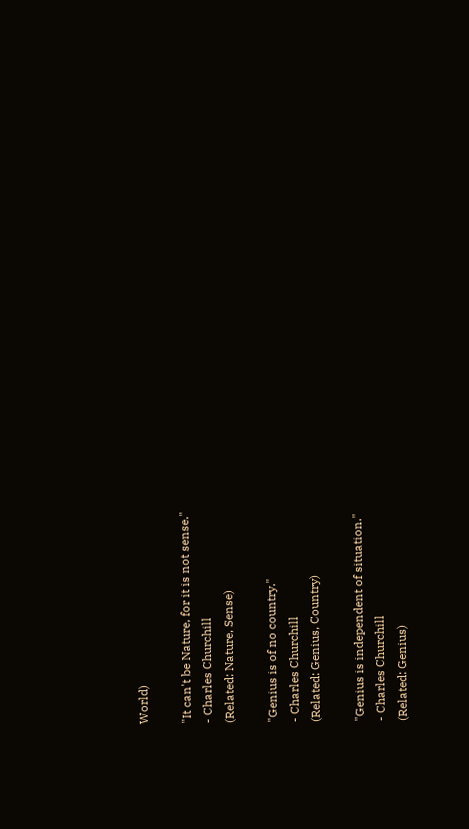World)

"It can't be Nature, for it is not sense."
- Charles Churchill
(Related: Nature, Sense)

"Genius is of no country."
- Charles Churchill
(Related: Genius, Country)

"Genius is independent of situation."
- Charles Churchill
(Related: Genius)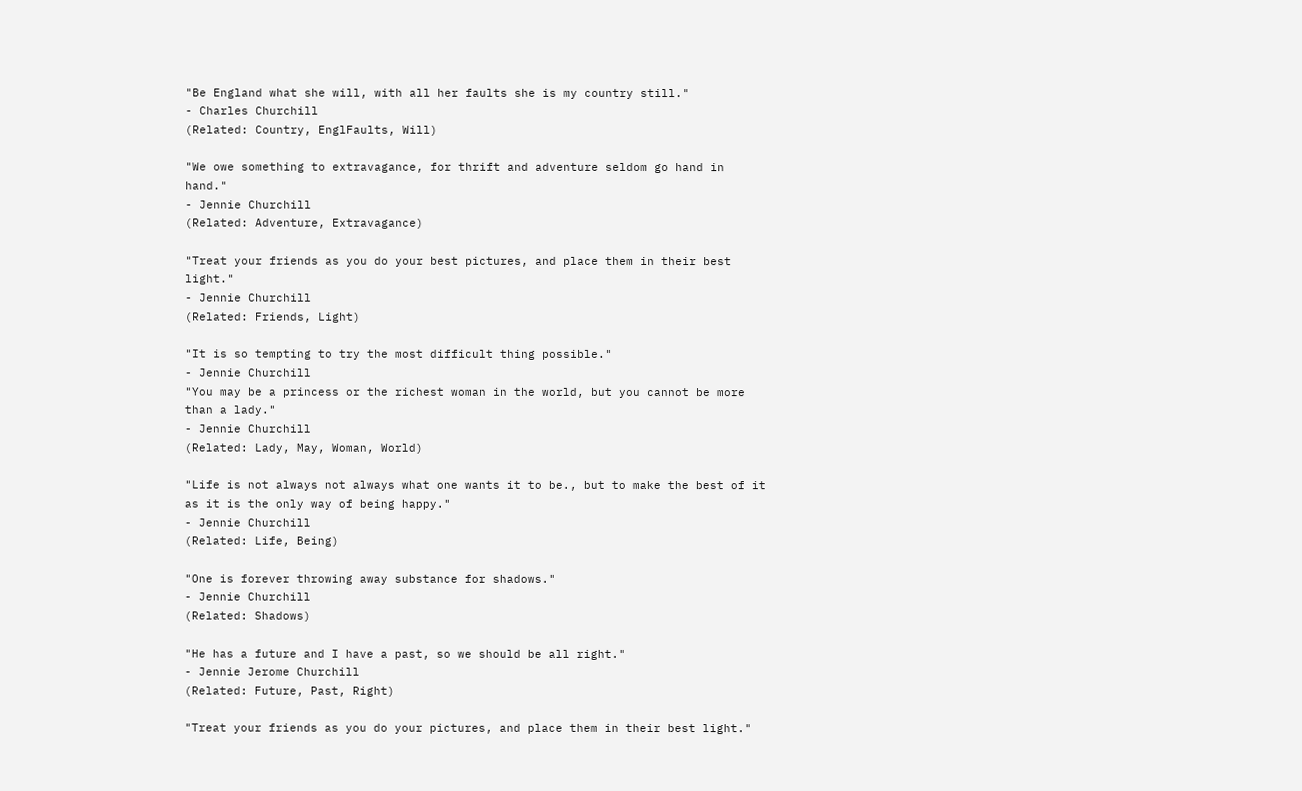"Be England what she will, with all her faults she is my country still."
- Charles Churchill
(Related: Country, EnglFaults, Will)

"We owe something to extravagance, for thrift and adventure seldom go hand in hand."
- Jennie Churchill
(Related: Adventure, Extravagance)

"Treat your friends as you do your best pictures, and place them in their best light."
- Jennie Churchill
(Related: Friends, Light)

"It is so tempting to try the most difficult thing possible."
- Jennie Churchill
"You may be a princess or the richest woman in the world, but you cannot be more than a lady."
- Jennie Churchill
(Related: Lady, May, Woman, World)

"Life is not always not always what one wants it to be., but to make the best of it as it is the only way of being happy."
- Jennie Churchill
(Related: Life, Being)

"One is forever throwing away substance for shadows."
- Jennie Churchill
(Related: Shadows)

"He has a future and I have a past, so we should be all right."
- Jennie Jerome Churchill
(Related: Future, Past, Right)

"Treat your friends as you do your pictures, and place them in their best light."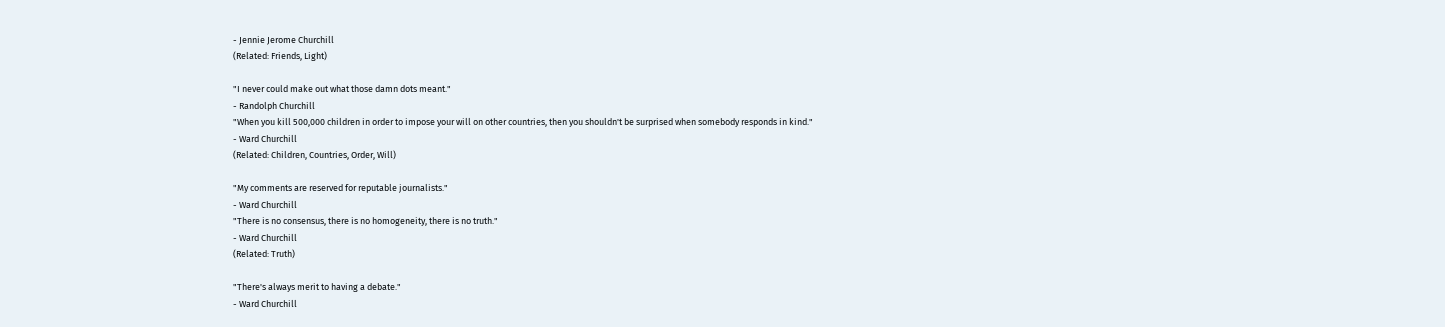- Jennie Jerome Churchill
(Related: Friends, Light)

"I never could make out what those damn dots meant."
- Randolph Churchill
"When you kill 500,000 children in order to impose your will on other countries, then you shouldn't be surprised when somebody responds in kind."
- Ward Churchill
(Related: Children, Countries, Order, Will)

"My comments are reserved for reputable journalists."
- Ward Churchill
"There is no consensus, there is no homogeneity, there is no truth."
- Ward Churchill
(Related: Truth)

"There's always merit to having a debate."
- Ward Churchill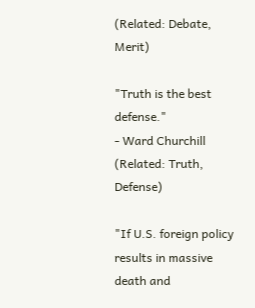(Related: Debate, Merit)

"Truth is the best defense."
- Ward Churchill
(Related: Truth, Defense)

"If U.S. foreign policy results in massive death and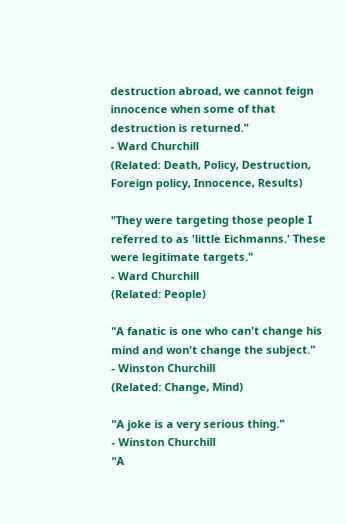destruction abroad, we cannot feign innocence when some of that destruction is returned."
- Ward Churchill
(Related: Death, Policy, Destruction, Foreign policy, Innocence, Results)

"They were targeting those people I referred to as 'little Eichmanns.' These were legitimate targets."
- Ward Churchill
(Related: People)

"A fanatic is one who can't change his mind and won't change the subject."
- Winston Churchill
(Related: Change, Mind)

"A joke is a very serious thing."
- Winston Churchill
"A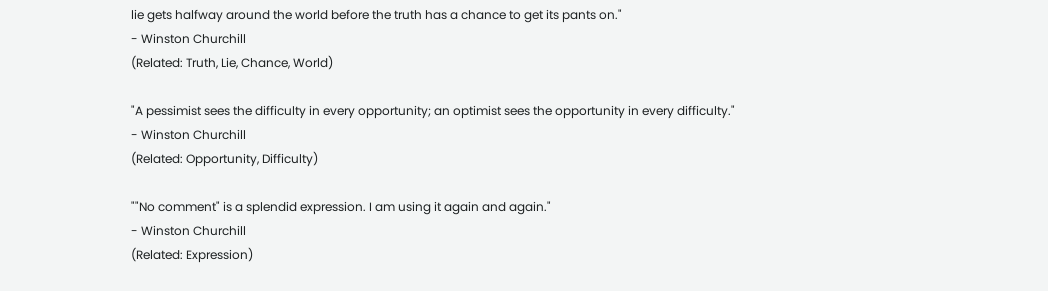lie gets halfway around the world before the truth has a chance to get its pants on."
- Winston Churchill
(Related: Truth, Lie, Chance, World)

"A pessimist sees the difficulty in every opportunity; an optimist sees the opportunity in every difficulty."
- Winston Churchill
(Related: Opportunity, Difficulty)

""No comment" is a splendid expression. I am using it again and again."
- Winston Churchill
(Related: Expression)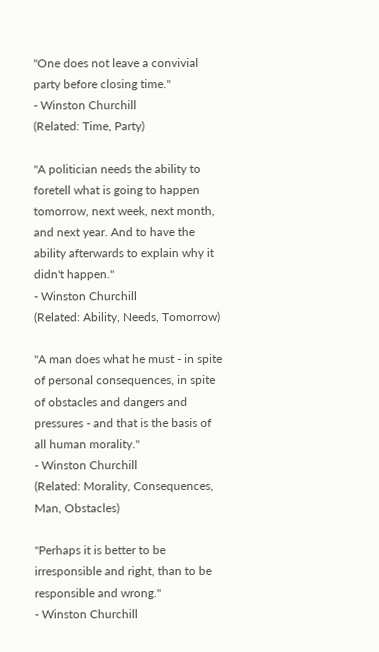"One does not leave a convivial party before closing time."
- Winston Churchill
(Related: Time, Party)

"A politician needs the ability to foretell what is going to happen tomorrow, next week, next month, and next year. And to have the ability afterwards to explain why it didn't happen."
- Winston Churchill
(Related: Ability, Needs, Tomorrow)

"A man does what he must - in spite of personal consequences, in spite of obstacles and dangers and pressures - and that is the basis of all human morality."
- Winston Churchill
(Related: Morality, Consequences, Man, Obstacles)

"Perhaps it is better to be irresponsible and right, than to be responsible and wrong."
- Winston Churchill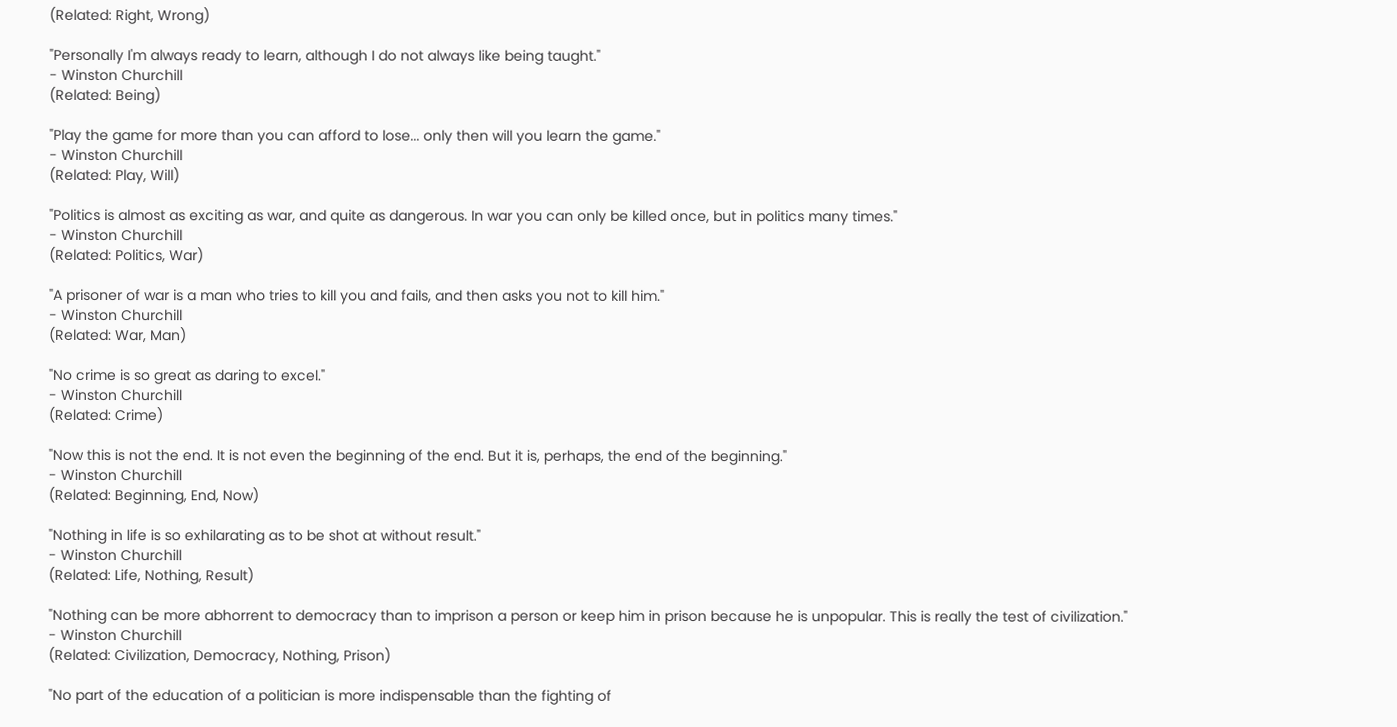(Related: Right, Wrong)

"Personally I'm always ready to learn, although I do not always like being taught."
- Winston Churchill
(Related: Being)

"Play the game for more than you can afford to lose... only then will you learn the game."
- Winston Churchill
(Related: Play, Will)

"Politics is almost as exciting as war, and quite as dangerous. In war you can only be killed once, but in politics many times."
- Winston Churchill
(Related: Politics, War)

"A prisoner of war is a man who tries to kill you and fails, and then asks you not to kill him."
- Winston Churchill
(Related: War, Man)

"No crime is so great as daring to excel."
- Winston Churchill
(Related: Crime)

"Now this is not the end. It is not even the beginning of the end. But it is, perhaps, the end of the beginning."
- Winston Churchill
(Related: Beginning, End, Now)

"Nothing in life is so exhilarating as to be shot at without result."
- Winston Churchill
(Related: Life, Nothing, Result)

"Nothing can be more abhorrent to democracy than to imprison a person or keep him in prison because he is unpopular. This is really the test of civilization."
- Winston Churchill
(Related: Civilization, Democracy, Nothing, Prison)

"No part of the education of a politician is more indispensable than the fighting of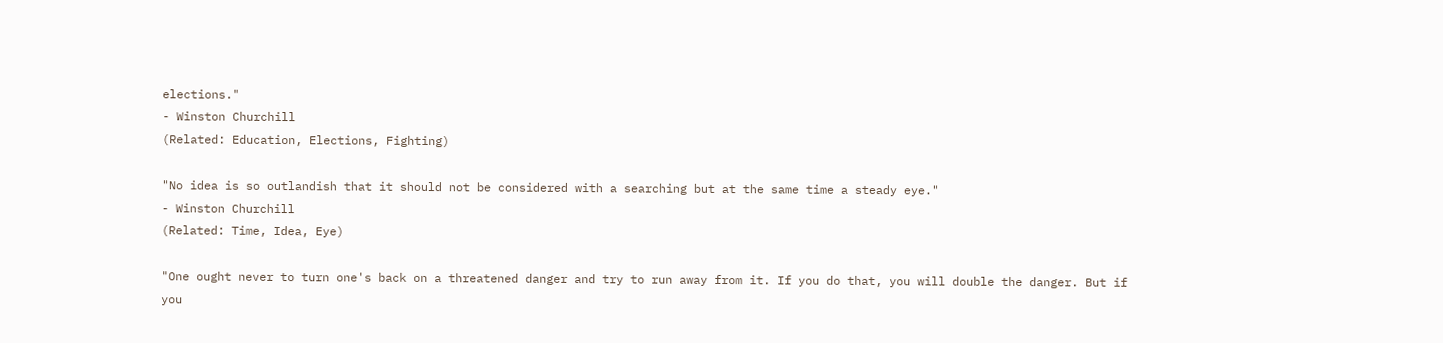elections."
- Winston Churchill
(Related: Education, Elections, Fighting)

"No idea is so outlandish that it should not be considered with a searching but at the same time a steady eye."
- Winston Churchill
(Related: Time, Idea, Eye)

"One ought never to turn one's back on a threatened danger and try to run away from it. If you do that, you will double the danger. But if you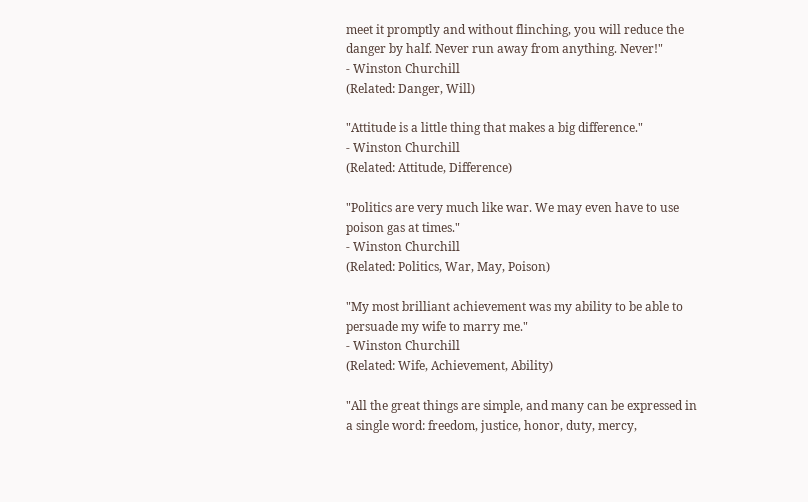meet it promptly and without flinching, you will reduce the danger by half. Never run away from anything. Never!"
- Winston Churchill
(Related: Danger, Will)

"Attitude is a little thing that makes a big difference."
- Winston Churchill
(Related: Attitude, Difference)

"Politics are very much like war. We may even have to use poison gas at times."
- Winston Churchill
(Related: Politics, War, May, Poison)

"My most brilliant achievement was my ability to be able to persuade my wife to marry me."
- Winston Churchill
(Related: Wife, Achievement, Ability)

"All the great things are simple, and many can be expressed in a single word: freedom, justice, honor, duty, mercy,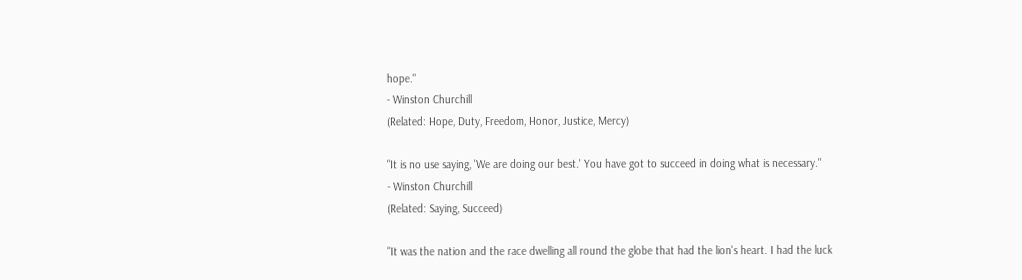hope."
- Winston Churchill
(Related: Hope, Duty, Freedom, Honor, Justice, Mercy)

"It is no use saying, 'We are doing our best.' You have got to succeed in doing what is necessary."
- Winston Churchill
(Related: Saying, Succeed)

"It was the nation and the race dwelling all round the globe that had the lion's heart. I had the luck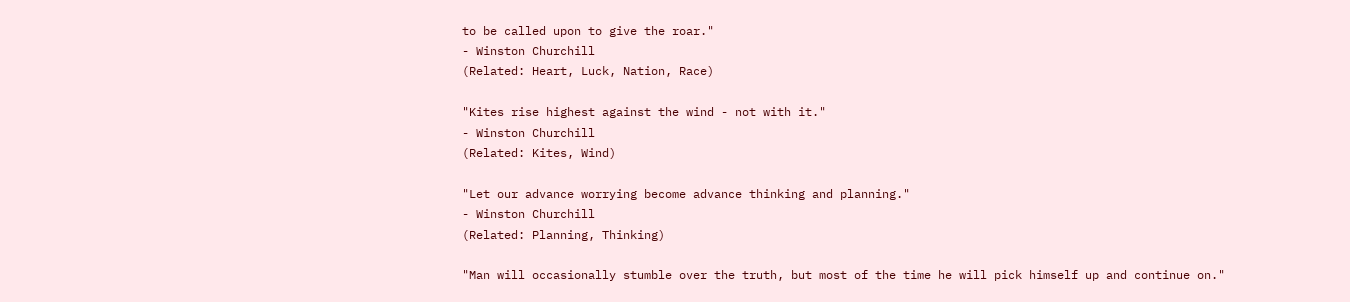to be called upon to give the roar."
- Winston Churchill
(Related: Heart, Luck, Nation, Race)

"Kites rise highest against the wind - not with it."
- Winston Churchill
(Related: Kites, Wind)

"Let our advance worrying become advance thinking and planning."
- Winston Churchill
(Related: Planning, Thinking)

"Man will occasionally stumble over the truth, but most of the time he will pick himself up and continue on."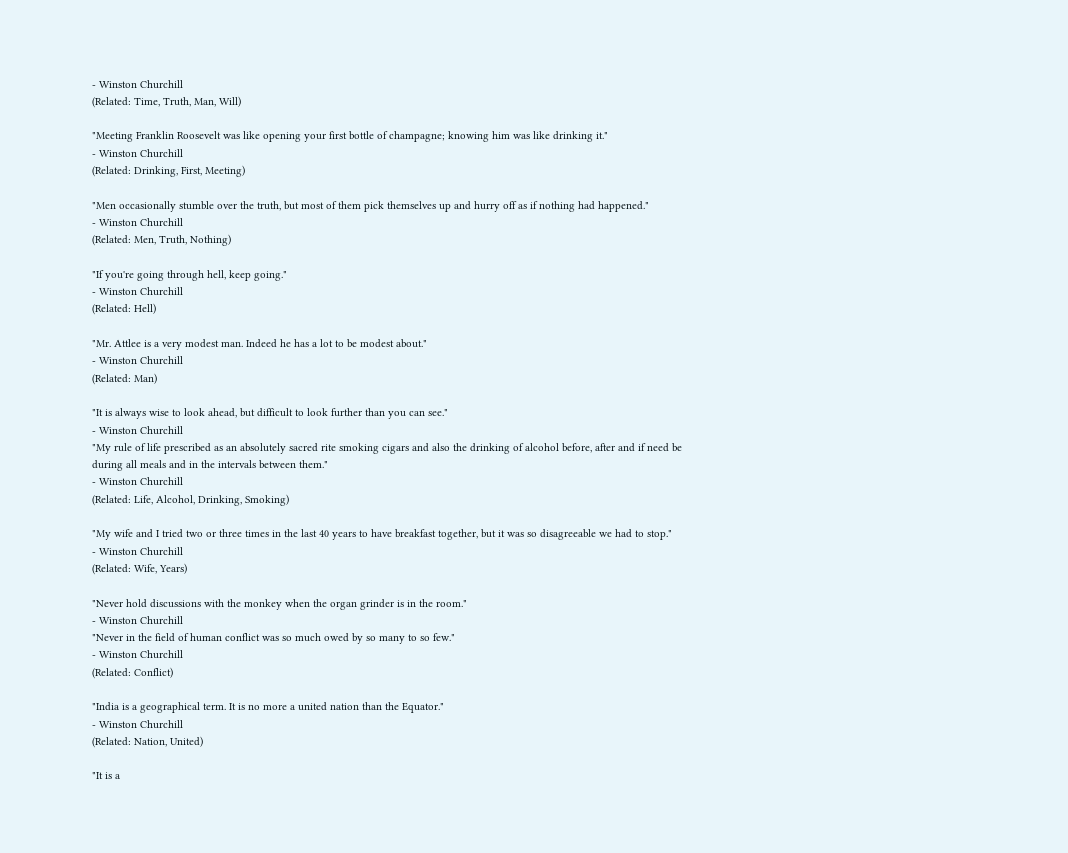- Winston Churchill
(Related: Time, Truth, Man, Will)

"Meeting Franklin Roosevelt was like opening your first bottle of champagne; knowing him was like drinking it."
- Winston Churchill
(Related: Drinking, First, Meeting)

"Men occasionally stumble over the truth, but most of them pick themselves up and hurry off as if nothing had happened."
- Winston Churchill
(Related: Men, Truth, Nothing)

"If you're going through hell, keep going."
- Winston Churchill
(Related: Hell)

"Mr. Attlee is a very modest man. Indeed he has a lot to be modest about."
- Winston Churchill
(Related: Man)

"It is always wise to look ahead, but difficult to look further than you can see."
- Winston Churchill
"My rule of life prescribed as an absolutely sacred rite smoking cigars and also the drinking of alcohol before, after and if need be during all meals and in the intervals between them."
- Winston Churchill
(Related: Life, Alcohol, Drinking, Smoking)

"My wife and I tried two or three times in the last 40 years to have breakfast together, but it was so disagreeable we had to stop."
- Winston Churchill
(Related: Wife, Years)

"Never hold discussions with the monkey when the organ grinder is in the room."
- Winston Churchill
"Never in the field of human conflict was so much owed by so many to so few."
- Winston Churchill
(Related: Conflict)

"India is a geographical term. It is no more a united nation than the Equator."
- Winston Churchill
(Related: Nation, United)

"It is a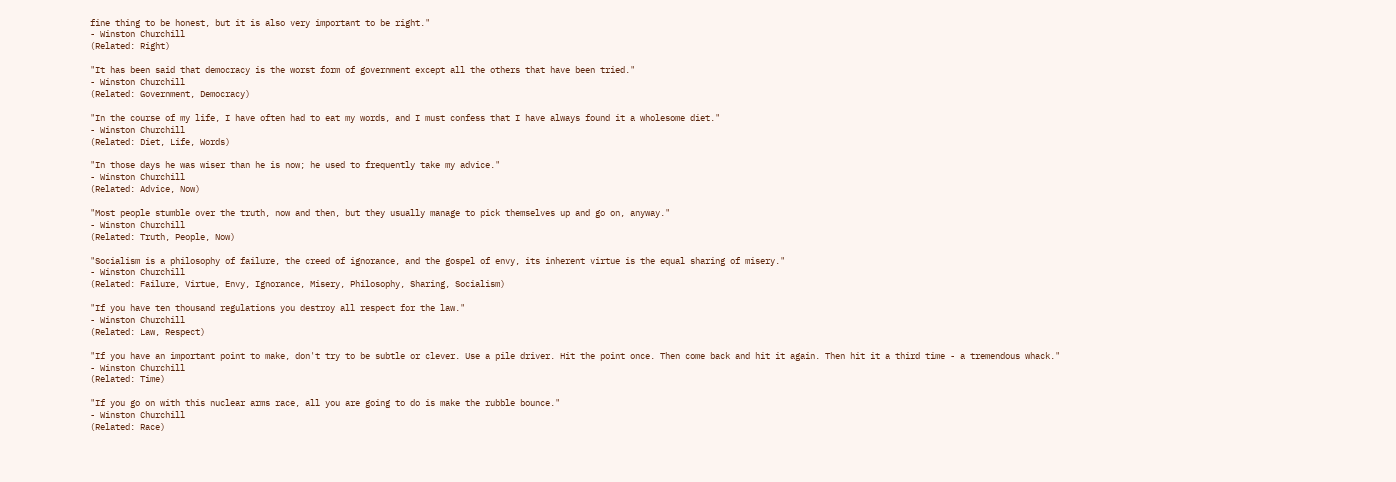fine thing to be honest, but it is also very important to be right."
- Winston Churchill
(Related: Right)

"It has been said that democracy is the worst form of government except all the others that have been tried."
- Winston Churchill
(Related: Government, Democracy)

"In the course of my life, I have often had to eat my words, and I must confess that I have always found it a wholesome diet."
- Winston Churchill
(Related: Diet, Life, Words)

"In those days he was wiser than he is now; he used to frequently take my advice."
- Winston Churchill
(Related: Advice, Now)

"Most people stumble over the truth, now and then, but they usually manage to pick themselves up and go on, anyway."
- Winston Churchill
(Related: Truth, People, Now)

"Socialism is a philosophy of failure, the creed of ignorance, and the gospel of envy, its inherent virtue is the equal sharing of misery."
- Winston Churchill
(Related: Failure, Virtue, Envy, Ignorance, Misery, Philosophy, Sharing, Socialism)

"If you have ten thousand regulations you destroy all respect for the law."
- Winston Churchill
(Related: Law, Respect)

"If you have an important point to make, don't try to be subtle or clever. Use a pile driver. Hit the point once. Then come back and hit it again. Then hit it a third time - a tremendous whack."
- Winston Churchill
(Related: Time)

"If you go on with this nuclear arms race, all you are going to do is make the rubble bounce."
- Winston Churchill
(Related: Race)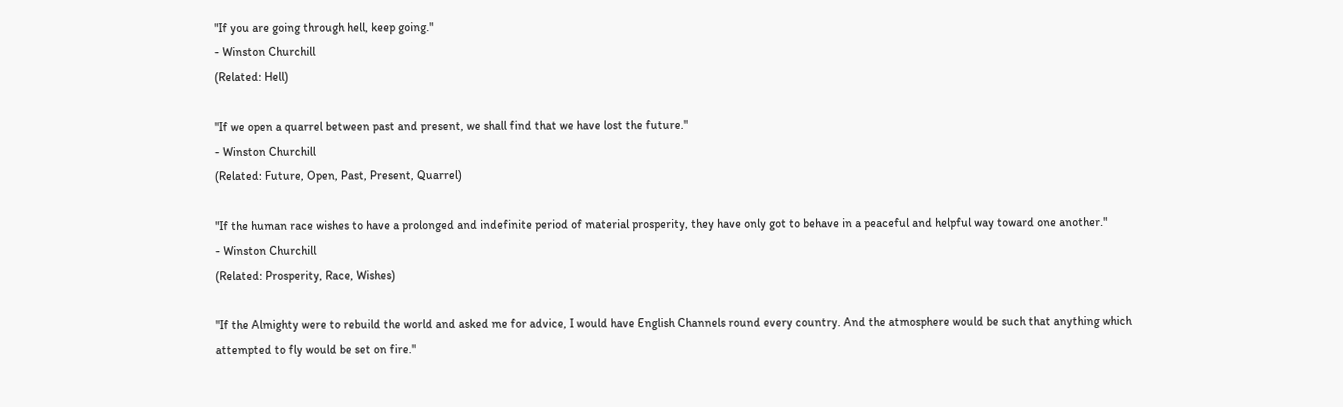"If you are going through hell, keep going."
- Winston Churchill
(Related: Hell)

"If we open a quarrel between past and present, we shall find that we have lost the future."
- Winston Churchill
(Related: Future, Open, Past, Present, Quarrel)

"If the human race wishes to have a prolonged and indefinite period of material prosperity, they have only got to behave in a peaceful and helpful way toward one another."
- Winston Churchill
(Related: Prosperity, Race, Wishes)

"If the Almighty were to rebuild the world and asked me for advice, I would have English Channels round every country. And the atmosphere would be such that anything which attempted to fly would be set on fire."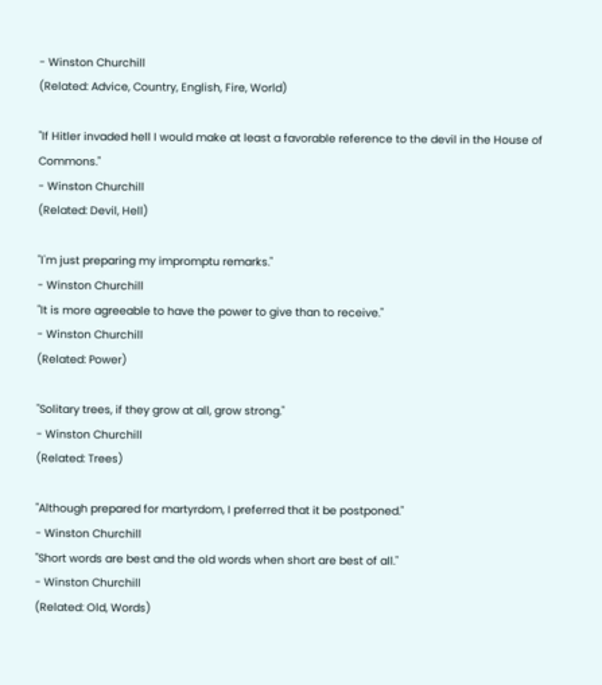- Winston Churchill
(Related: Advice, Country, English, Fire, World)

"If Hitler invaded hell I would make at least a favorable reference to the devil in the House of Commons."
- Winston Churchill
(Related: Devil, Hell)

"I'm just preparing my impromptu remarks."
- Winston Churchill
"It is more agreeable to have the power to give than to receive."
- Winston Churchill
(Related: Power)

"Solitary trees, if they grow at all, grow strong."
- Winston Churchill
(Related: Trees)

"Although prepared for martyrdom, I preferred that it be postponed."
- Winston Churchill
"Short words are best and the old words when short are best of all."
- Winston Churchill
(Related: Old, Words)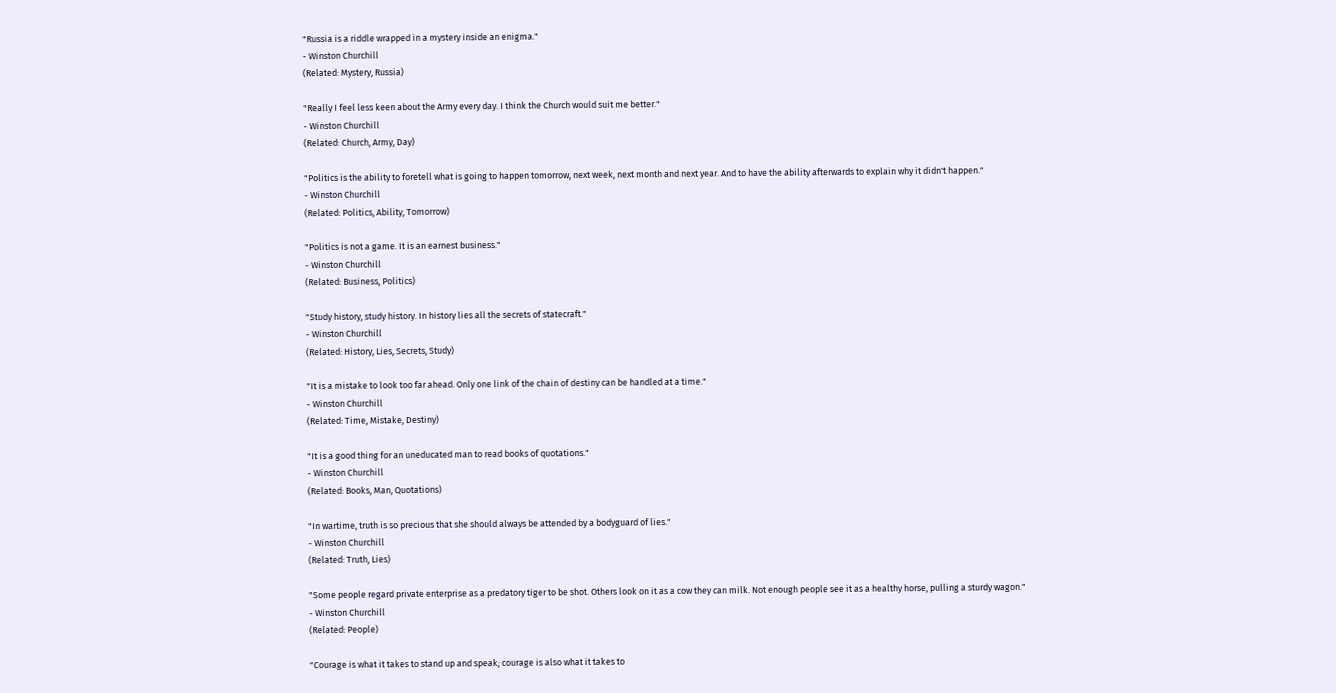"Russia is a riddle wrapped in a mystery inside an enigma."
- Winston Churchill
(Related: Mystery, Russia)

"Really I feel less keen about the Army every day. I think the Church would suit me better."
- Winston Churchill
(Related: Church, Army, Day)

"Politics is the ability to foretell what is going to happen tomorrow, next week, next month and next year. And to have the ability afterwards to explain why it didn't happen."
- Winston Churchill
(Related: Politics, Ability, Tomorrow)

"Politics is not a game. It is an earnest business."
- Winston Churchill
(Related: Business, Politics)

"Study history, study history. In history lies all the secrets of statecraft."
- Winston Churchill
(Related: History, Lies, Secrets, Study)

"It is a mistake to look too far ahead. Only one link of the chain of destiny can be handled at a time."
- Winston Churchill
(Related: Time, Mistake, Destiny)

"It is a good thing for an uneducated man to read books of quotations."
- Winston Churchill
(Related: Books, Man, Quotations)

"In wartime, truth is so precious that she should always be attended by a bodyguard of lies."
- Winston Churchill
(Related: Truth, Lies)

"Some people regard private enterprise as a predatory tiger to be shot. Others look on it as a cow they can milk. Not enough people see it as a healthy horse, pulling a sturdy wagon."
- Winston Churchill
(Related: People)

"Courage is what it takes to stand up and speak; courage is also what it takes to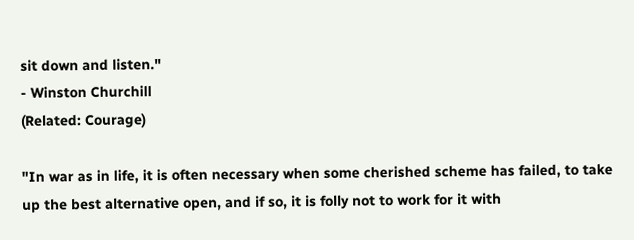sit down and listen."
- Winston Churchill
(Related: Courage)

"In war as in life, it is often necessary when some cherished scheme has failed, to take up the best alternative open, and if so, it is folly not to work for it with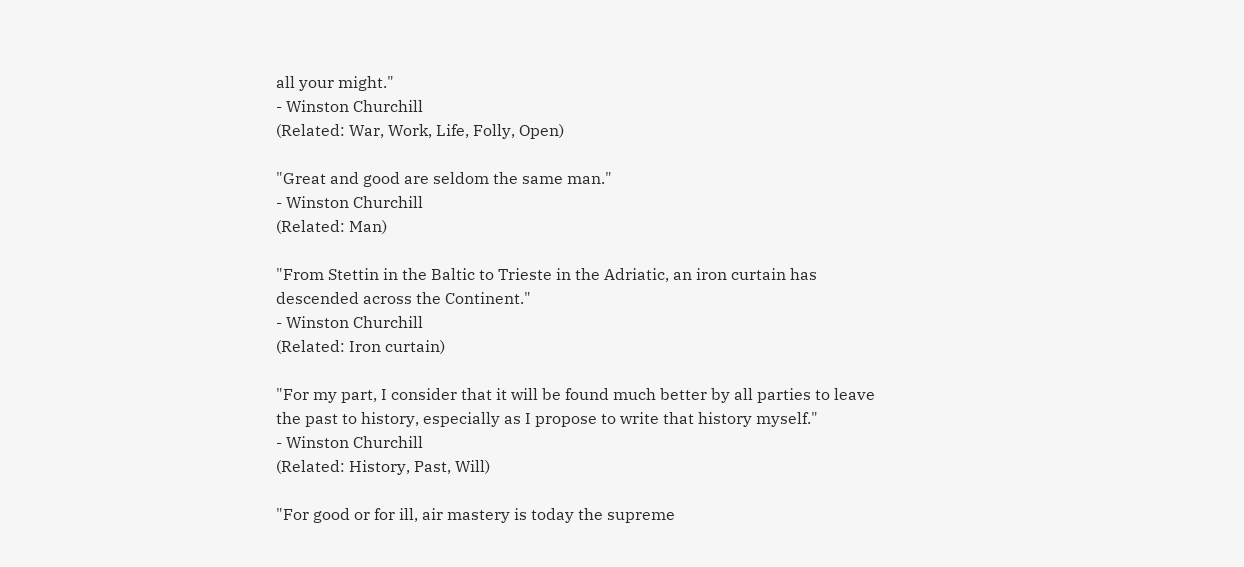all your might."
- Winston Churchill
(Related: War, Work, Life, Folly, Open)

"Great and good are seldom the same man."
- Winston Churchill
(Related: Man)

"From Stettin in the Baltic to Trieste in the Adriatic, an iron curtain has descended across the Continent."
- Winston Churchill
(Related: Iron curtain)

"For my part, I consider that it will be found much better by all parties to leave the past to history, especially as I propose to write that history myself."
- Winston Churchill
(Related: History, Past, Will)

"For good or for ill, air mastery is today the supreme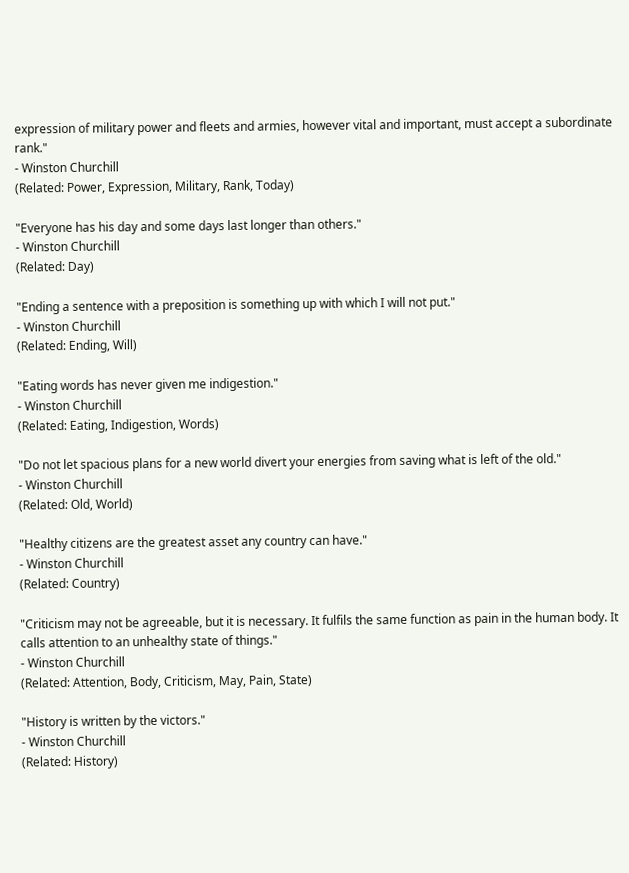expression of military power and fleets and armies, however vital and important, must accept a subordinate rank."
- Winston Churchill
(Related: Power, Expression, Military, Rank, Today)

"Everyone has his day and some days last longer than others."
- Winston Churchill
(Related: Day)

"Ending a sentence with a preposition is something up with which I will not put."
- Winston Churchill
(Related: Ending, Will)

"Eating words has never given me indigestion."
- Winston Churchill
(Related: Eating, Indigestion, Words)

"Do not let spacious plans for a new world divert your energies from saving what is left of the old."
- Winston Churchill
(Related: Old, World)

"Healthy citizens are the greatest asset any country can have."
- Winston Churchill
(Related: Country)

"Criticism may not be agreeable, but it is necessary. It fulfils the same function as pain in the human body. It calls attention to an unhealthy state of things."
- Winston Churchill
(Related: Attention, Body, Criticism, May, Pain, State)

"History is written by the victors."
- Winston Churchill
(Related: History)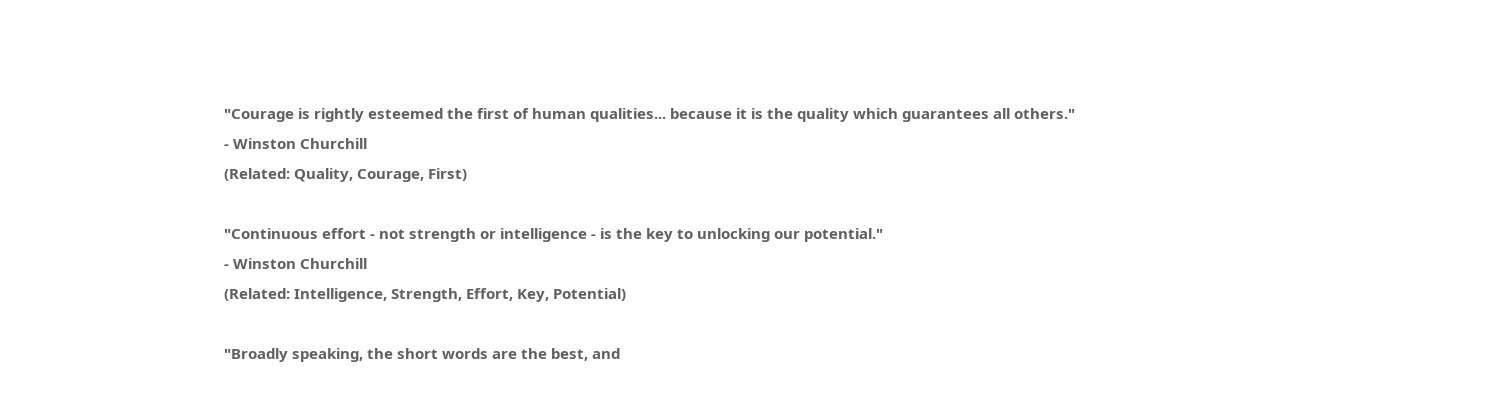"Courage is rightly esteemed the first of human qualities... because it is the quality which guarantees all others."
- Winston Churchill
(Related: Quality, Courage, First)

"Continuous effort - not strength or intelligence - is the key to unlocking our potential."
- Winston Churchill
(Related: Intelligence, Strength, Effort, Key, Potential)

"Broadly speaking, the short words are the best, and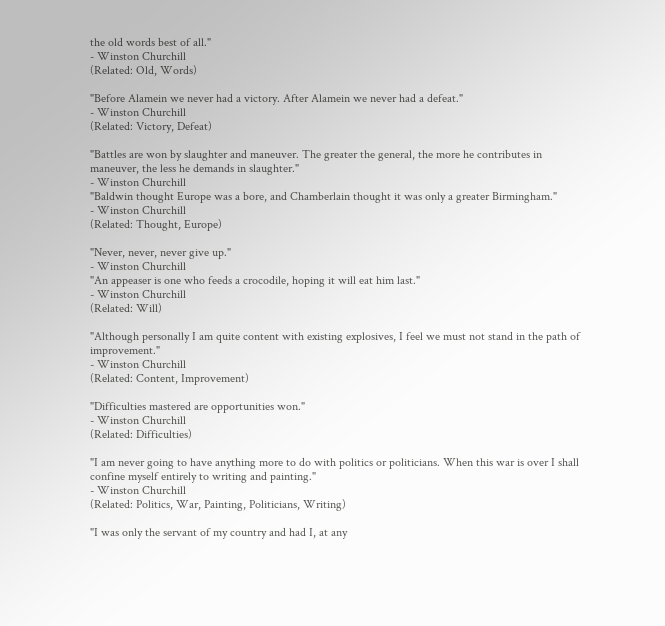the old words best of all."
- Winston Churchill
(Related: Old, Words)

"Before Alamein we never had a victory. After Alamein we never had a defeat."
- Winston Churchill
(Related: Victory, Defeat)

"Battles are won by slaughter and maneuver. The greater the general, the more he contributes in maneuver, the less he demands in slaughter."
- Winston Churchill
"Baldwin thought Europe was a bore, and Chamberlain thought it was only a greater Birmingham."
- Winston Churchill
(Related: Thought, Europe)

"Never, never, never give up."
- Winston Churchill
"An appeaser is one who feeds a crocodile, hoping it will eat him last."
- Winston Churchill
(Related: Will)

"Although personally I am quite content with existing explosives, I feel we must not stand in the path of improvement."
- Winston Churchill
(Related: Content, Improvement)

"Difficulties mastered are opportunities won."
- Winston Churchill
(Related: Difficulties)

"I am never going to have anything more to do with politics or politicians. When this war is over I shall confine myself entirely to writing and painting."
- Winston Churchill
(Related: Politics, War, Painting, Politicians, Writing)

"I was only the servant of my country and had I, at any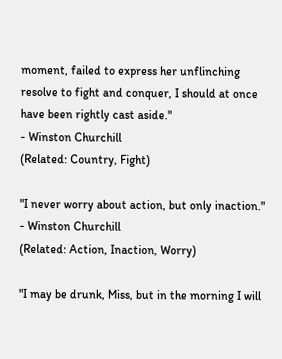moment, failed to express her unflinching resolve to fight and conquer, I should at once have been rightly cast aside."
- Winston Churchill
(Related: Country, Fight)

"I never worry about action, but only inaction."
- Winston Churchill
(Related: Action, Inaction, Worry)

"I may be drunk, Miss, but in the morning I will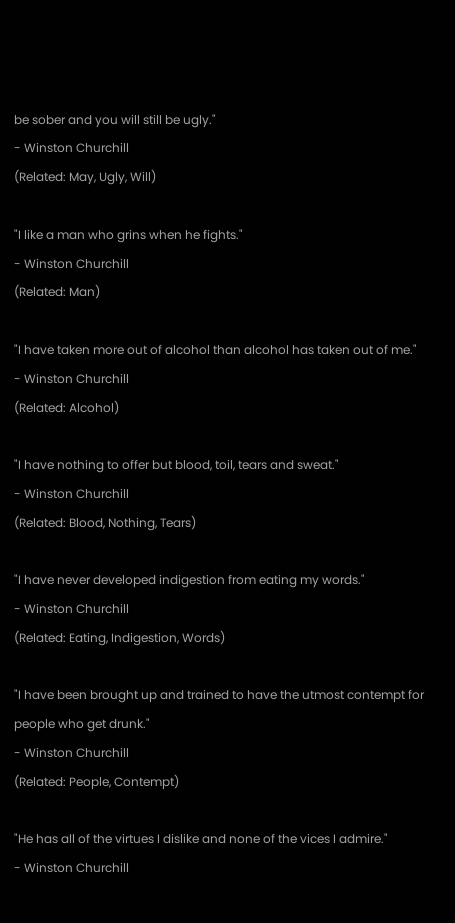be sober and you will still be ugly."
- Winston Churchill
(Related: May, Ugly, Will)

"I like a man who grins when he fights."
- Winston Churchill
(Related: Man)

"I have taken more out of alcohol than alcohol has taken out of me."
- Winston Churchill
(Related: Alcohol)

"I have nothing to offer but blood, toil, tears and sweat."
- Winston Churchill
(Related: Blood, Nothing, Tears)

"I have never developed indigestion from eating my words."
- Winston Churchill
(Related: Eating, Indigestion, Words)

"I have been brought up and trained to have the utmost contempt for people who get drunk."
- Winston Churchill
(Related: People, Contempt)

"He has all of the virtues I dislike and none of the vices I admire."
- Winston Churchill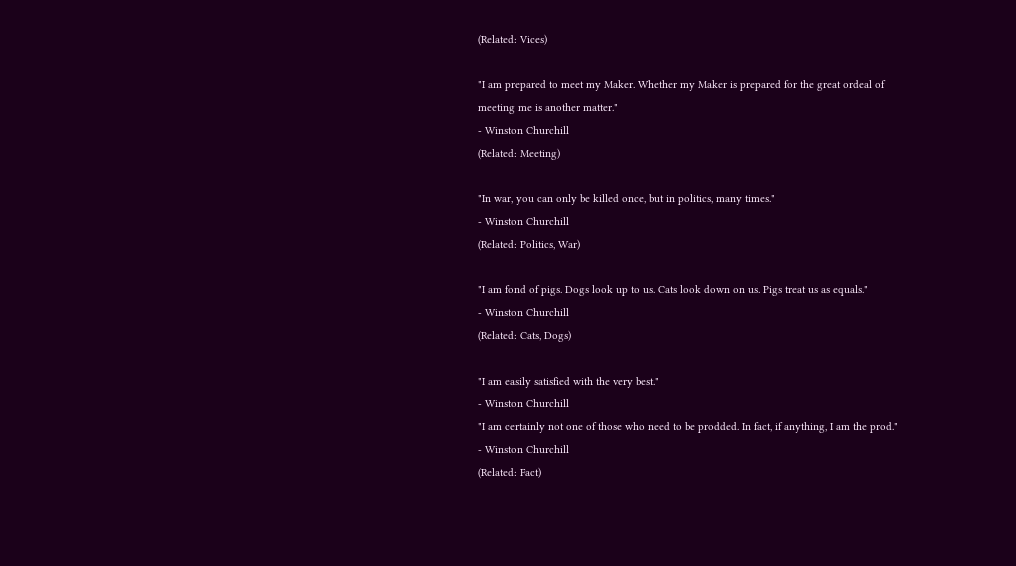(Related: Vices)

"I am prepared to meet my Maker. Whether my Maker is prepared for the great ordeal of meeting me is another matter."
- Winston Churchill
(Related: Meeting)

"In war, you can only be killed once, but in politics, many times."
- Winston Churchill
(Related: Politics, War)

"I am fond of pigs. Dogs look up to us. Cats look down on us. Pigs treat us as equals."
- Winston Churchill
(Related: Cats, Dogs)

"I am easily satisfied with the very best."
- Winston Churchill
"I am certainly not one of those who need to be prodded. In fact, if anything, I am the prod."
- Winston Churchill
(Related: Fact)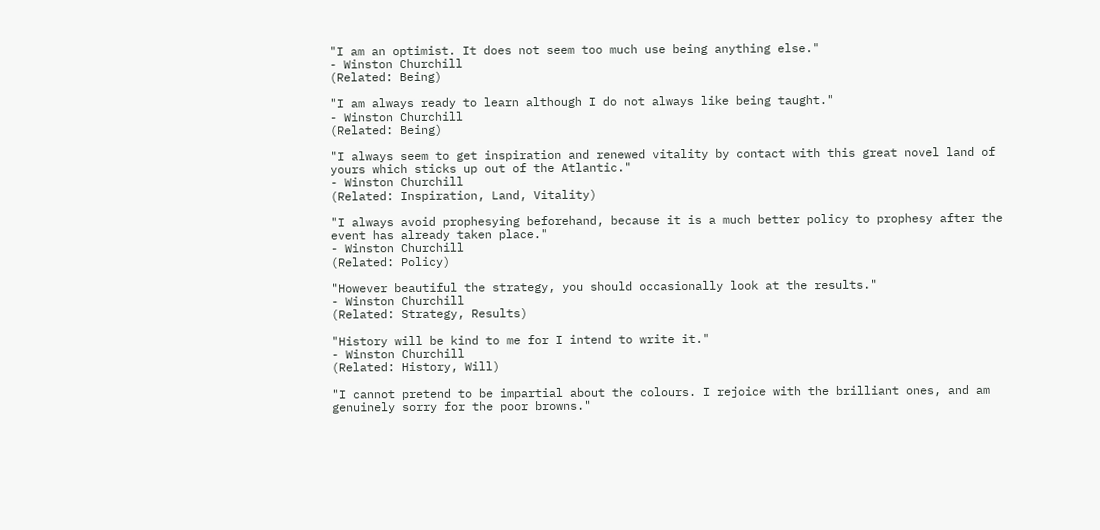"I am an optimist. It does not seem too much use being anything else."
- Winston Churchill
(Related: Being)

"I am always ready to learn although I do not always like being taught."
- Winston Churchill
(Related: Being)

"I always seem to get inspiration and renewed vitality by contact with this great novel land of yours which sticks up out of the Atlantic."
- Winston Churchill
(Related: Inspiration, Land, Vitality)

"I always avoid prophesying beforehand, because it is a much better policy to prophesy after the event has already taken place."
- Winston Churchill
(Related: Policy)

"However beautiful the strategy, you should occasionally look at the results."
- Winston Churchill
(Related: Strategy, Results)

"History will be kind to me for I intend to write it."
- Winston Churchill
(Related: History, Will)

"I cannot pretend to be impartial about the colours. I rejoice with the brilliant ones, and am genuinely sorry for the poor browns."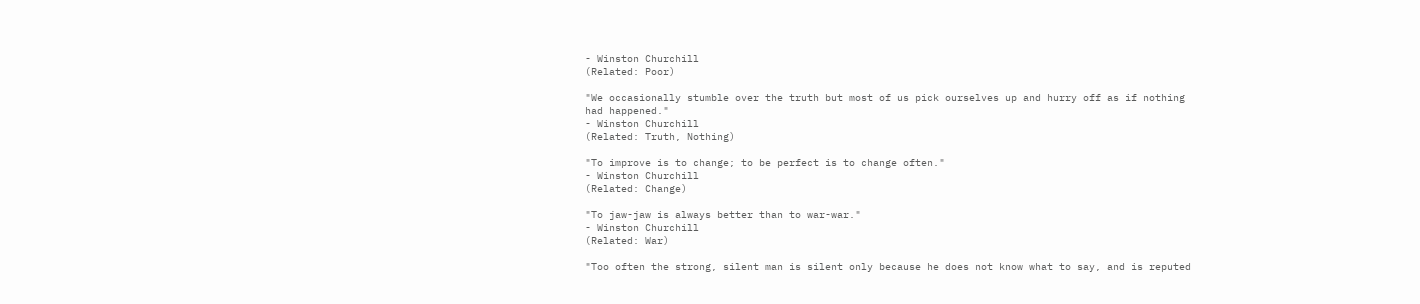- Winston Churchill
(Related: Poor)

"We occasionally stumble over the truth but most of us pick ourselves up and hurry off as if nothing had happened."
- Winston Churchill
(Related: Truth, Nothing)

"To improve is to change; to be perfect is to change often."
- Winston Churchill
(Related: Change)

"To jaw-jaw is always better than to war-war."
- Winston Churchill
(Related: War)

"Too often the strong, silent man is silent only because he does not know what to say, and is reputed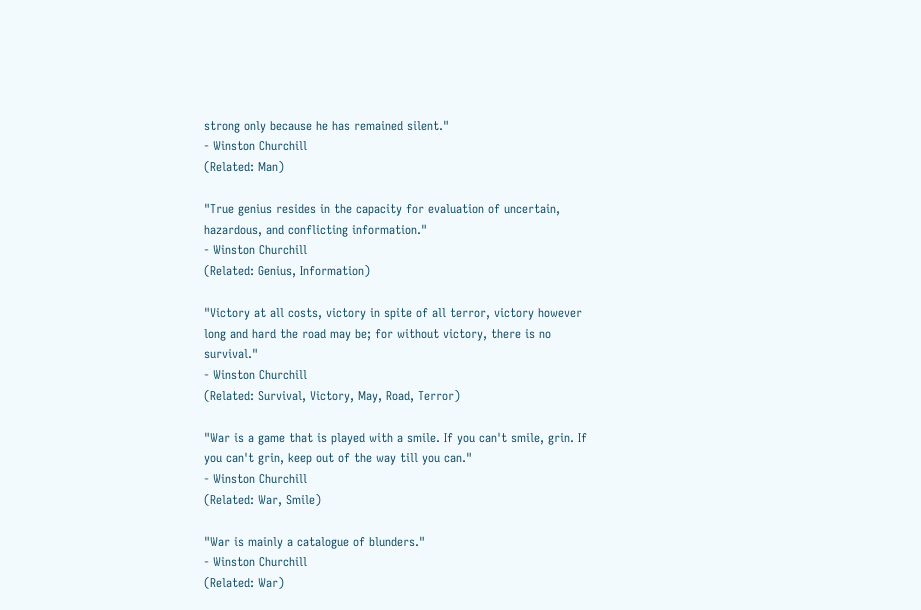strong only because he has remained silent."
- Winston Churchill
(Related: Man)

"True genius resides in the capacity for evaluation of uncertain, hazardous, and conflicting information."
- Winston Churchill
(Related: Genius, Information)

"Victory at all costs, victory in spite of all terror, victory however long and hard the road may be; for without victory, there is no survival."
- Winston Churchill
(Related: Survival, Victory, May, Road, Terror)

"War is a game that is played with a smile. If you can't smile, grin. If you can't grin, keep out of the way till you can."
- Winston Churchill
(Related: War, Smile)

"War is mainly a catalogue of blunders."
- Winston Churchill
(Related: War)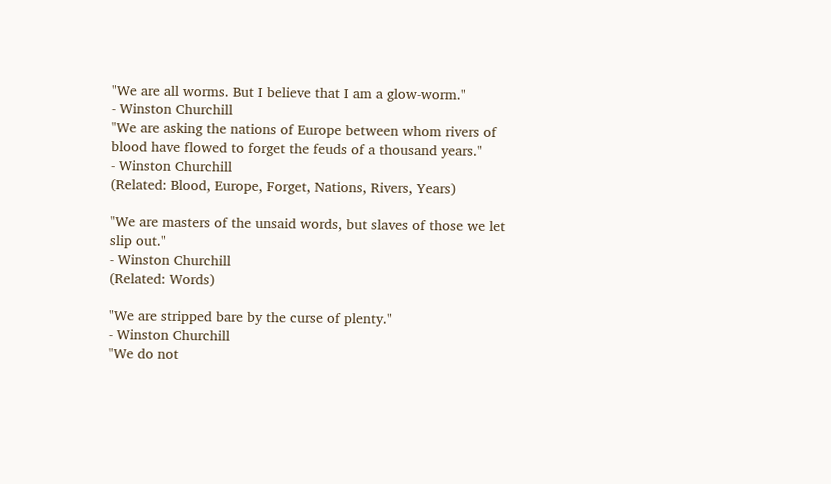"We are all worms. But I believe that I am a glow-worm."
- Winston Churchill
"We are asking the nations of Europe between whom rivers of blood have flowed to forget the feuds of a thousand years."
- Winston Churchill
(Related: Blood, Europe, Forget, Nations, Rivers, Years)

"We are masters of the unsaid words, but slaves of those we let slip out."
- Winston Churchill
(Related: Words)

"We are stripped bare by the curse of plenty."
- Winston Churchill
"We do not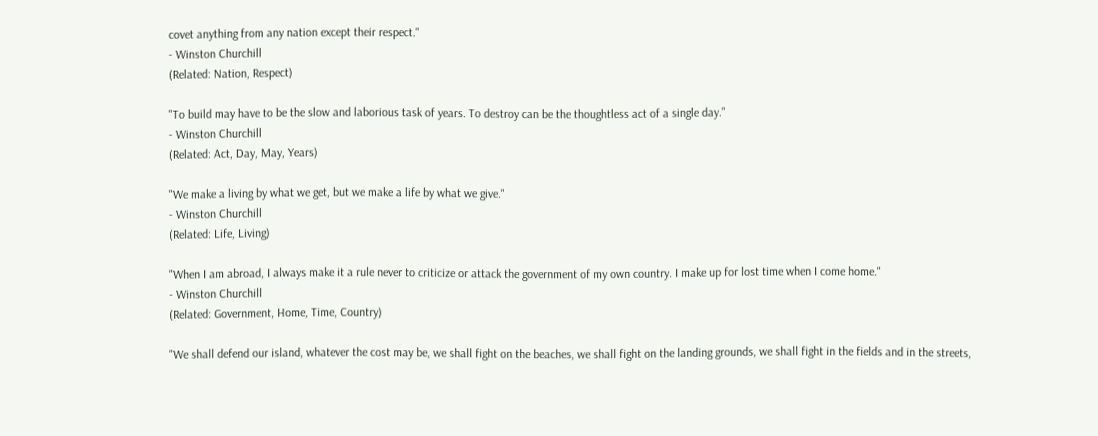covet anything from any nation except their respect."
- Winston Churchill
(Related: Nation, Respect)

"To build may have to be the slow and laborious task of years. To destroy can be the thoughtless act of a single day."
- Winston Churchill
(Related: Act, Day, May, Years)

"We make a living by what we get, but we make a life by what we give."
- Winston Churchill
(Related: Life, Living)

"When I am abroad, I always make it a rule never to criticize or attack the government of my own country. I make up for lost time when I come home."
- Winston Churchill
(Related: Government, Home, Time, Country)

"We shall defend our island, whatever the cost may be, we shall fight on the beaches, we shall fight on the landing grounds, we shall fight in the fields and in the streets,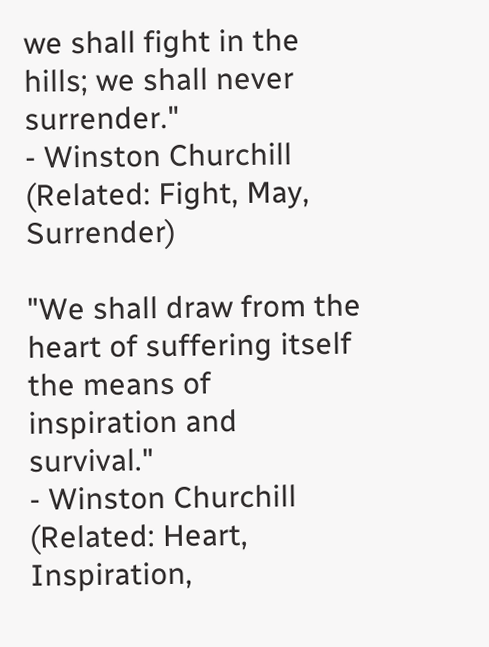we shall fight in the hills; we shall never surrender."
- Winston Churchill
(Related: Fight, May, Surrender)

"We shall draw from the heart of suffering itself the means of inspiration and survival."
- Winston Churchill
(Related: Heart, Inspiration,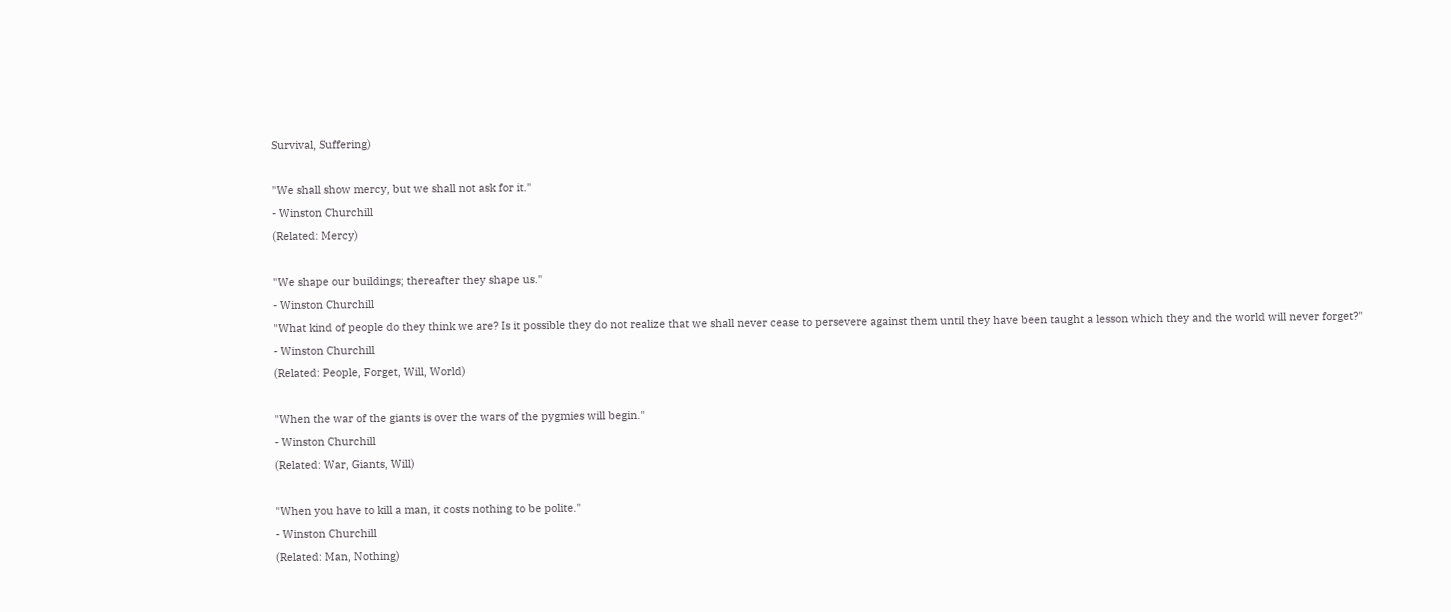Survival, Suffering)

"We shall show mercy, but we shall not ask for it."
- Winston Churchill
(Related: Mercy)

"We shape our buildings; thereafter they shape us."
- Winston Churchill
"What kind of people do they think we are? Is it possible they do not realize that we shall never cease to persevere against them until they have been taught a lesson which they and the world will never forget?"
- Winston Churchill
(Related: People, Forget, Will, World)

"When the war of the giants is over the wars of the pygmies will begin."
- Winston Churchill
(Related: War, Giants, Will)

"When you have to kill a man, it costs nothing to be polite."
- Winston Churchill
(Related: Man, Nothing)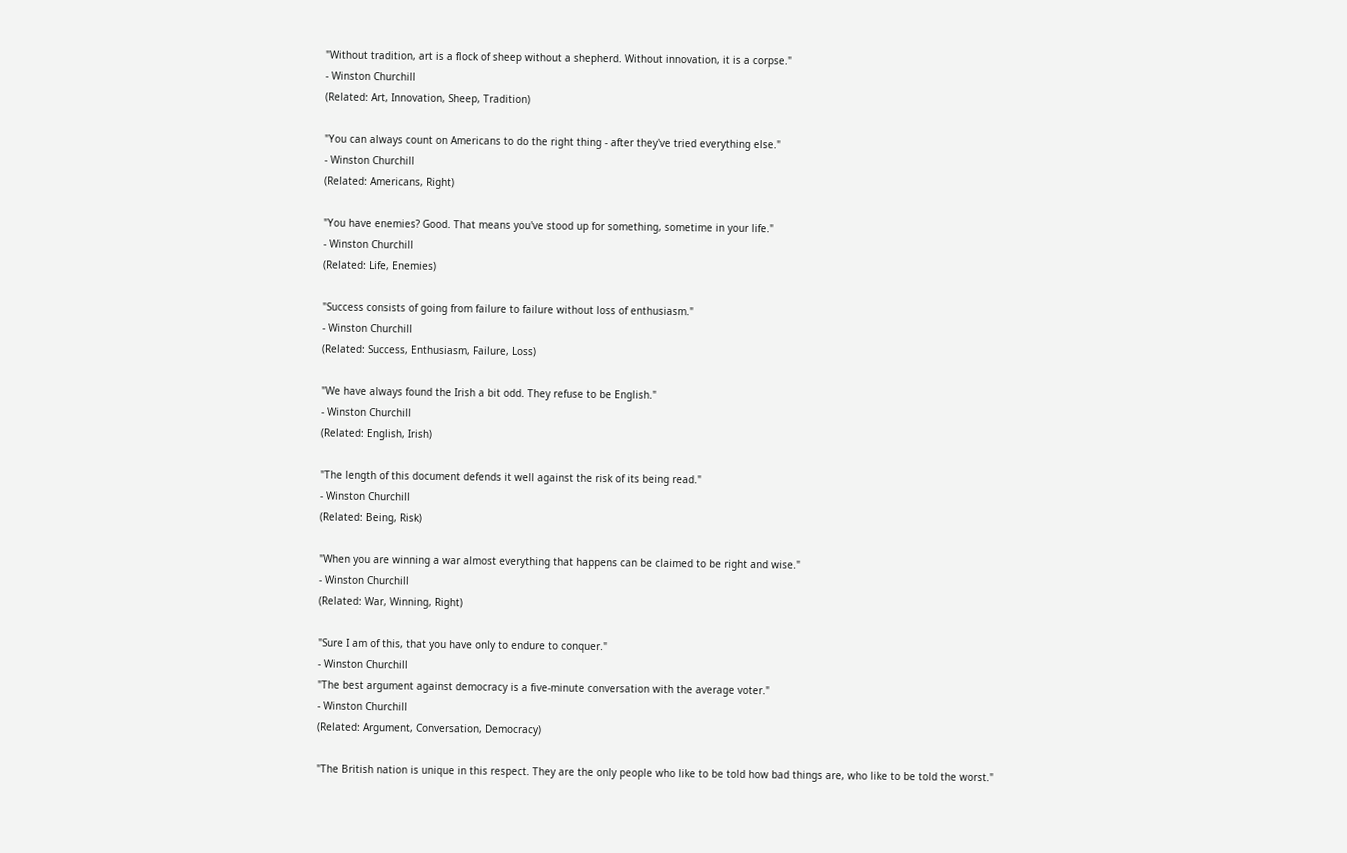"Without tradition, art is a flock of sheep without a shepherd. Without innovation, it is a corpse."
- Winston Churchill
(Related: Art, Innovation, Sheep, Tradition)

"You can always count on Americans to do the right thing - after they've tried everything else."
- Winston Churchill
(Related: Americans, Right)

"You have enemies? Good. That means you've stood up for something, sometime in your life."
- Winston Churchill
(Related: Life, Enemies)

"Success consists of going from failure to failure without loss of enthusiasm."
- Winston Churchill
(Related: Success, Enthusiasm, Failure, Loss)

"We have always found the Irish a bit odd. They refuse to be English."
- Winston Churchill
(Related: English, Irish)

"The length of this document defends it well against the risk of its being read."
- Winston Churchill
(Related: Being, Risk)

"When you are winning a war almost everything that happens can be claimed to be right and wise."
- Winston Churchill
(Related: War, Winning, Right)

"Sure I am of this, that you have only to endure to conquer."
- Winston Churchill
"The best argument against democracy is a five-minute conversation with the average voter."
- Winston Churchill
(Related: Argument, Conversation, Democracy)

"The British nation is unique in this respect. They are the only people who like to be told how bad things are, who like to be told the worst."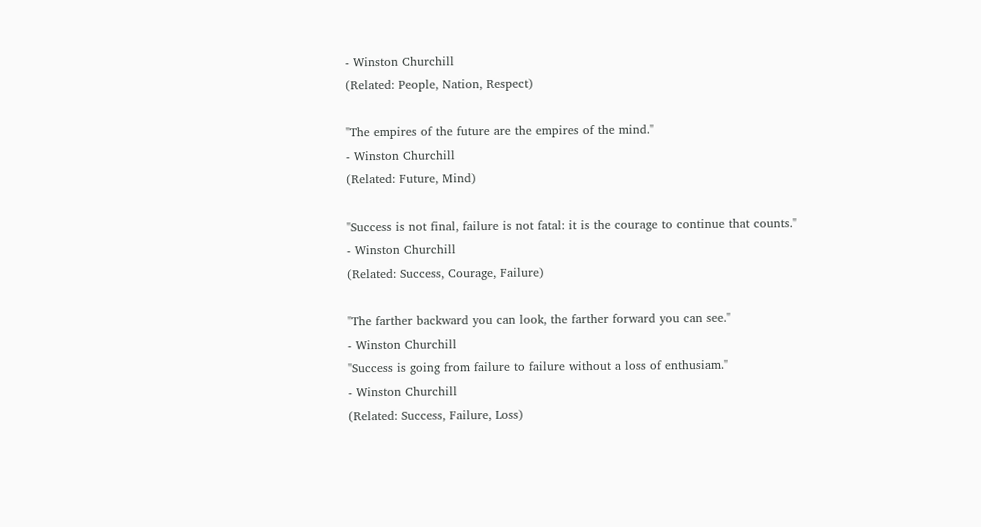- Winston Churchill
(Related: People, Nation, Respect)

"The empires of the future are the empires of the mind."
- Winston Churchill
(Related: Future, Mind)

"Success is not final, failure is not fatal: it is the courage to continue that counts."
- Winston Churchill
(Related: Success, Courage, Failure)

"The farther backward you can look, the farther forward you can see."
- Winston Churchill
"Success is going from failure to failure without a loss of enthusiam."
- Winston Churchill
(Related: Success, Failure, Loss)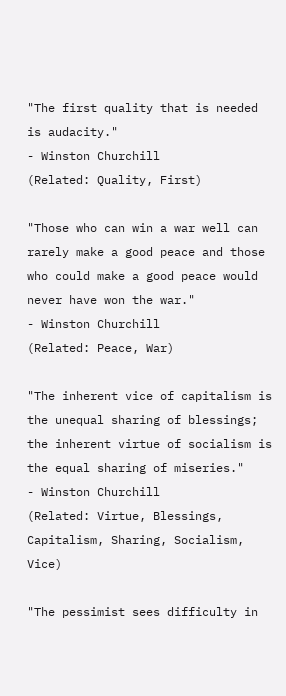"The first quality that is needed is audacity."
- Winston Churchill
(Related: Quality, First)

"Those who can win a war well can rarely make a good peace and those who could make a good peace would never have won the war."
- Winston Churchill
(Related: Peace, War)

"The inherent vice of capitalism is the unequal sharing of blessings; the inherent virtue of socialism is the equal sharing of miseries."
- Winston Churchill
(Related: Virtue, Blessings, Capitalism, Sharing, Socialism, Vice)

"The pessimist sees difficulty in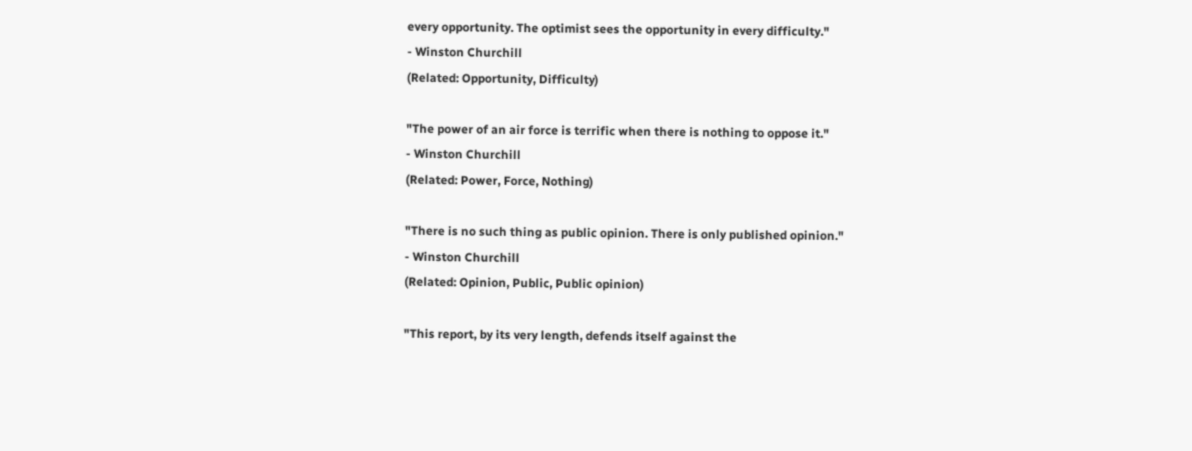every opportunity. The optimist sees the opportunity in every difficulty."
- Winston Churchill
(Related: Opportunity, Difficulty)

"The power of an air force is terrific when there is nothing to oppose it."
- Winston Churchill
(Related: Power, Force, Nothing)

"There is no such thing as public opinion. There is only published opinion."
- Winston Churchill
(Related: Opinion, Public, Public opinion)

"This report, by its very length, defends itself against the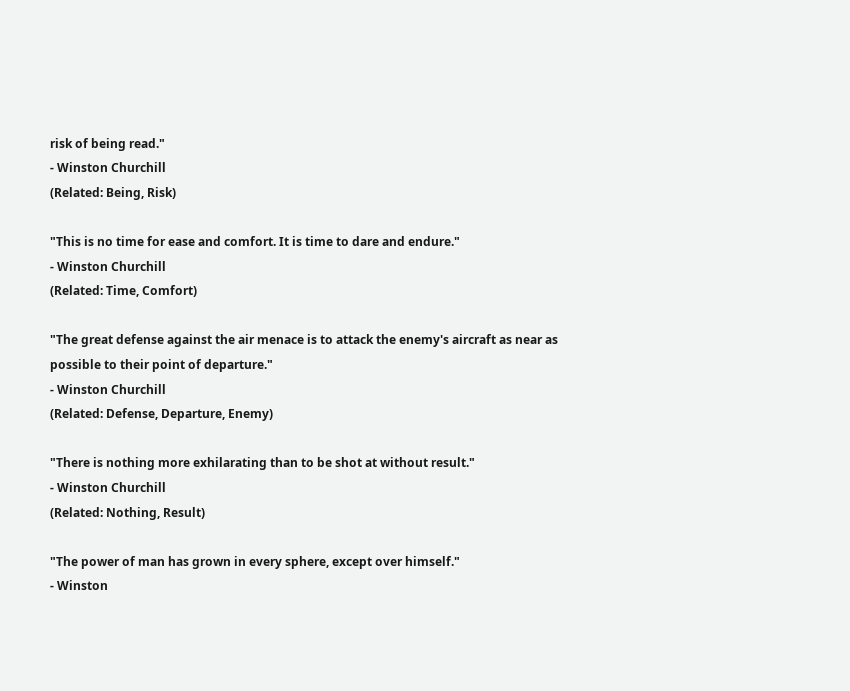risk of being read."
- Winston Churchill
(Related: Being, Risk)

"This is no time for ease and comfort. It is time to dare and endure."
- Winston Churchill
(Related: Time, Comfort)

"The great defense against the air menace is to attack the enemy's aircraft as near as possible to their point of departure."
- Winston Churchill
(Related: Defense, Departure, Enemy)

"There is nothing more exhilarating than to be shot at without result."
- Winston Churchill
(Related: Nothing, Result)

"The power of man has grown in every sphere, except over himself."
- Winston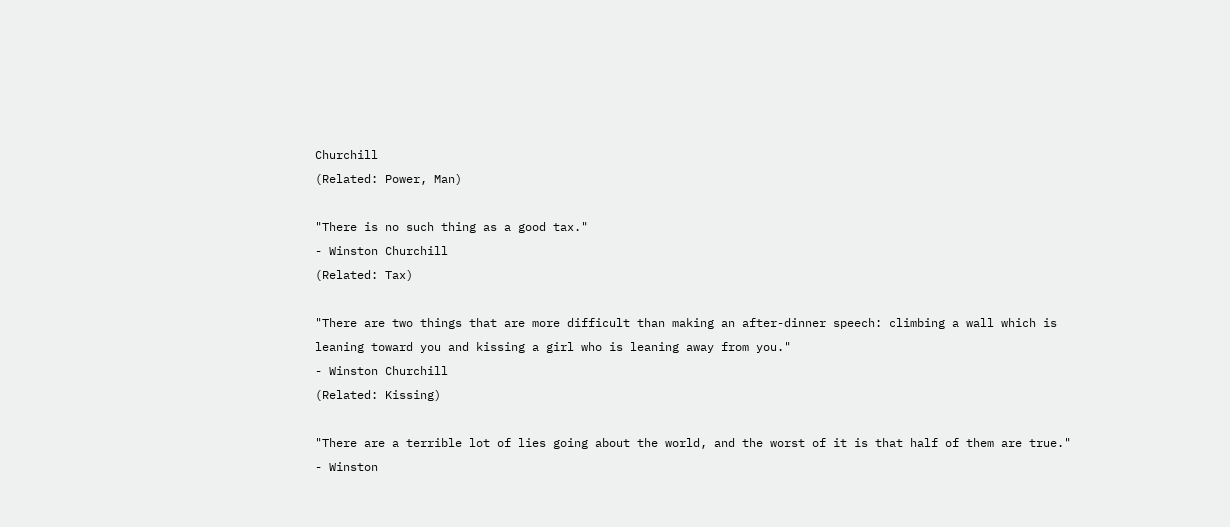Churchill
(Related: Power, Man)

"There is no such thing as a good tax."
- Winston Churchill
(Related: Tax)

"There are two things that are more difficult than making an after-dinner speech: climbing a wall which is leaning toward you and kissing a girl who is leaning away from you."
- Winston Churchill
(Related: Kissing)

"There are a terrible lot of lies going about the world, and the worst of it is that half of them are true."
- Winston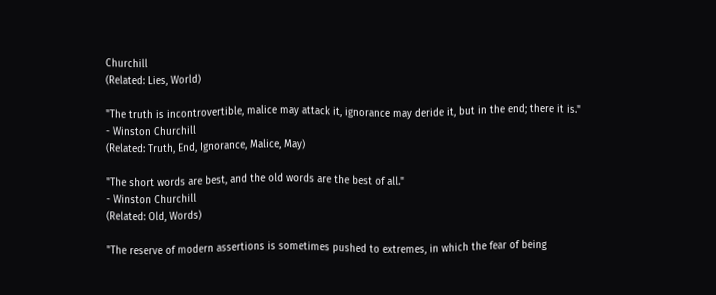Churchill
(Related: Lies, World)

"The truth is incontrovertible, malice may attack it, ignorance may deride it, but in the end; there it is."
- Winston Churchill
(Related: Truth, End, Ignorance, Malice, May)

"The short words are best, and the old words are the best of all."
- Winston Churchill
(Related: Old, Words)

"The reserve of modern assertions is sometimes pushed to extremes, in which the fear of being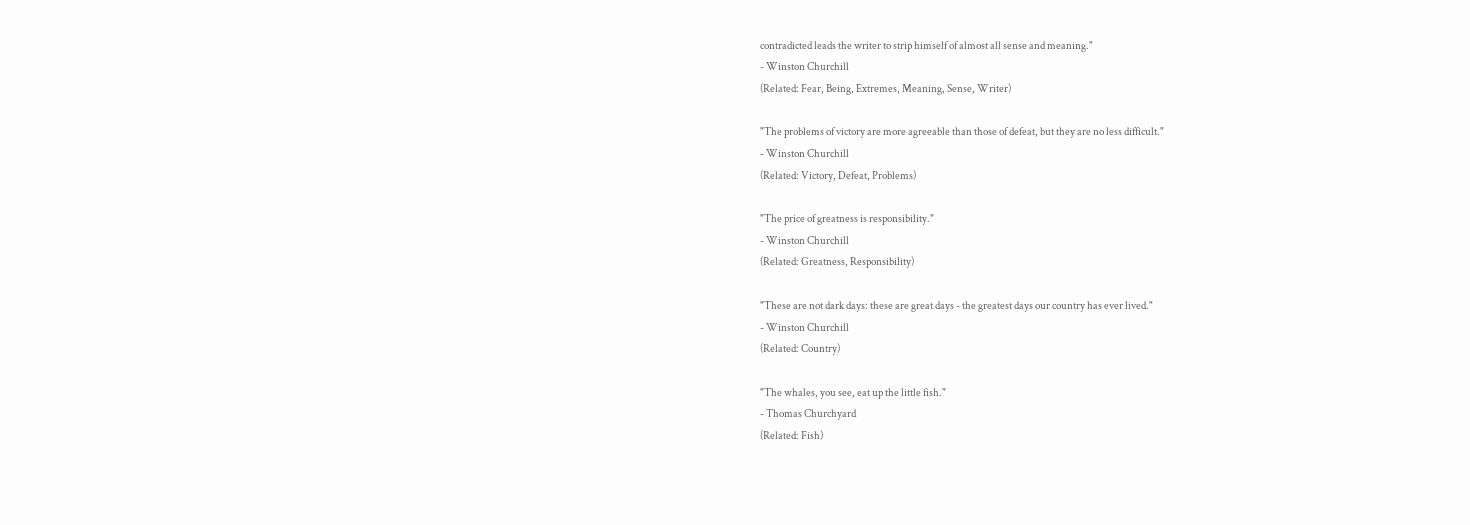contradicted leads the writer to strip himself of almost all sense and meaning."
- Winston Churchill
(Related: Fear, Being, Extremes, Meaning, Sense, Writer)

"The problems of victory are more agreeable than those of defeat, but they are no less difficult."
- Winston Churchill
(Related: Victory, Defeat, Problems)

"The price of greatness is responsibility."
- Winston Churchill
(Related: Greatness, Responsibility)

"These are not dark days: these are great days - the greatest days our country has ever lived."
- Winston Churchill
(Related: Country)

"The whales, you see, eat up the little fish."
- Thomas Churchyard
(Related: Fish)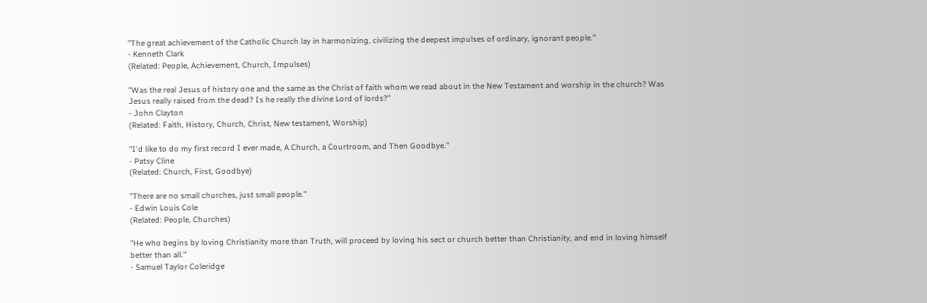"The great achievement of the Catholic Church lay in harmonizing, civilizing the deepest impulses of ordinary, ignorant people."
- Kenneth Clark
(Related: People, Achievement, Church, Impulses)

"Was the real Jesus of history one and the same as the Christ of faith whom we read about in the New Testament and worship in the church? Was Jesus really raised from the dead? Is he really the divine Lord of lords?"
- John Clayton
(Related: Faith, History, Church, Christ, New testament, Worship)

"I'd like to do my first record I ever made, A Church, a Courtroom, and Then Goodbye."
- Patsy Cline
(Related: Church, First, Goodbye)

"There are no small churches, just small people."
- Edwin Louis Cole
(Related: People, Churches)

"He who begins by loving Christianity more than Truth, will proceed by loving his sect or church better than Christianity, and end in loving himself better than all."
- Samuel Taylor Coleridge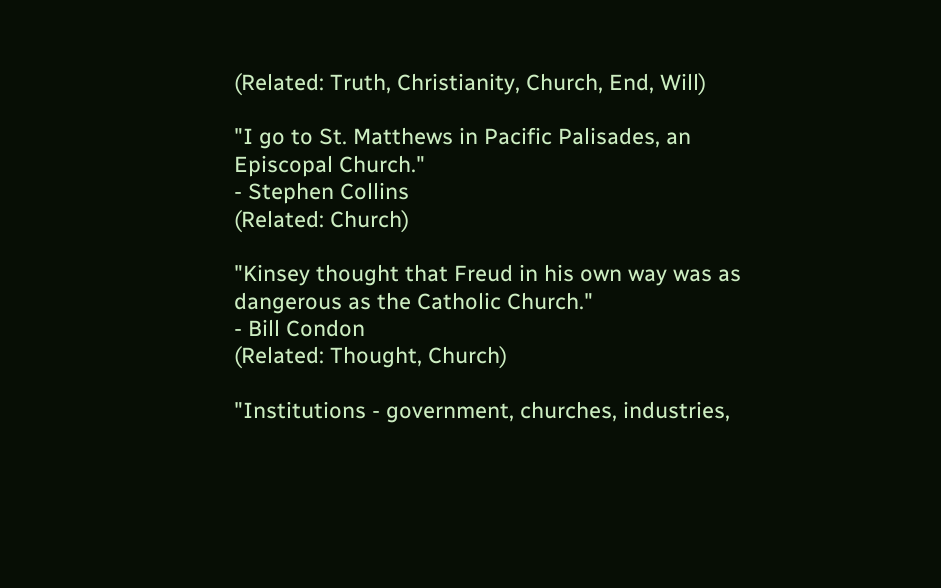(Related: Truth, Christianity, Church, End, Will)

"I go to St. Matthews in Pacific Palisades, an Episcopal Church."
- Stephen Collins
(Related: Church)

"Kinsey thought that Freud in his own way was as dangerous as the Catholic Church."
- Bill Condon
(Related: Thought, Church)

"Institutions - government, churches, industries,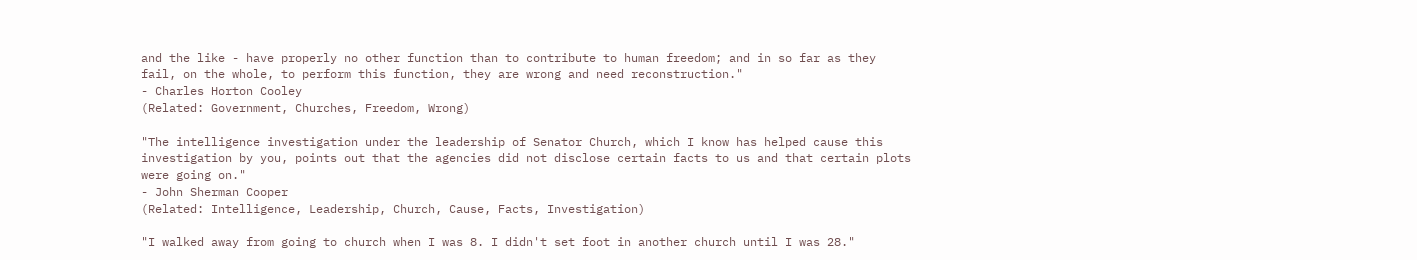and the like - have properly no other function than to contribute to human freedom; and in so far as they fail, on the whole, to perform this function, they are wrong and need reconstruction."
- Charles Horton Cooley
(Related: Government, Churches, Freedom, Wrong)

"The intelligence investigation under the leadership of Senator Church, which I know has helped cause this investigation by you, points out that the agencies did not disclose certain facts to us and that certain plots were going on."
- John Sherman Cooper
(Related: Intelligence, Leadership, Church, Cause, Facts, Investigation)

"I walked away from going to church when I was 8. I didn't set foot in another church until I was 28."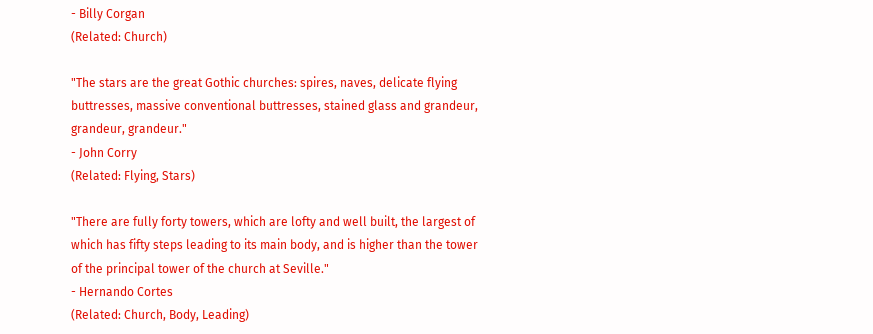- Billy Corgan
(Related: Church)

"The stars are the great Gothic churches: spires, naves, delicate flying buttresses, massive conventional buttresses, stained glass and grandeur, grandeur, grandeur."
- John Corry
(Related: Flying, Stars)

"There are fully forty towers, which are lofty and well built, the largest of which has fifty steps leading to its main body, and is higher than the tower of the principal tower of the church at Seville."
- Hernando Cortes
(Related: Church, Body, Leading)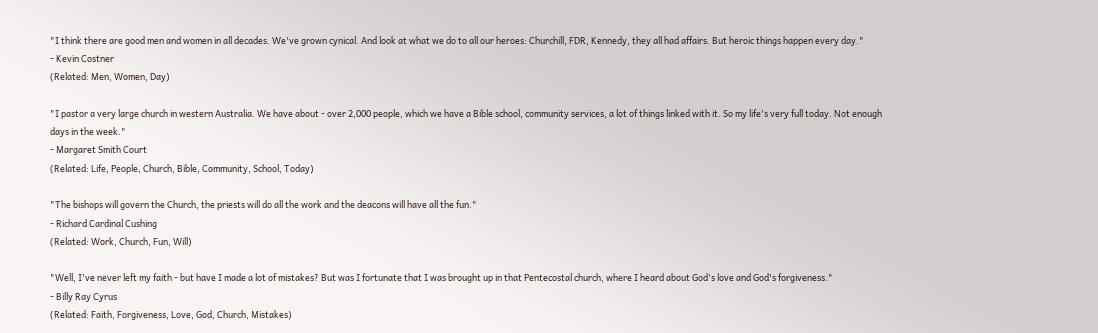"I think there are good men and women in all decades. We've grown cynical. And look at what we do to all our heroes: Churchill, FDR, Kennedy, they all had affairs. But heroic things happen every day."
- Kevin Costner
(Related: Men, Women, Day)

"I pastor a very large church in western Australia. We have about - over 2,000 people, which we have a Bible school, community services, a lot of things linked with it. So my life's very full today. Not enough days in the week."
- Margaret Smith Court
(Related: Life, People, Church, Bible, Community, School, Today)

"The bishops will govern the Church, the priests will do all the work and the deacons will have all the fun."
- Richard Cardinal Cushing
(Related: Work, Church, Fun, Will)

"Well, I've never left my faith - but have I made a lot of mistakes? But was I fortunate that I was brought up in that Pentecostal church, where I heard about God's love and God's forgiveness."
- Billy Ray Cyrus
(Related: Faith, Forgiveness, Love, God, Church, Mistakes)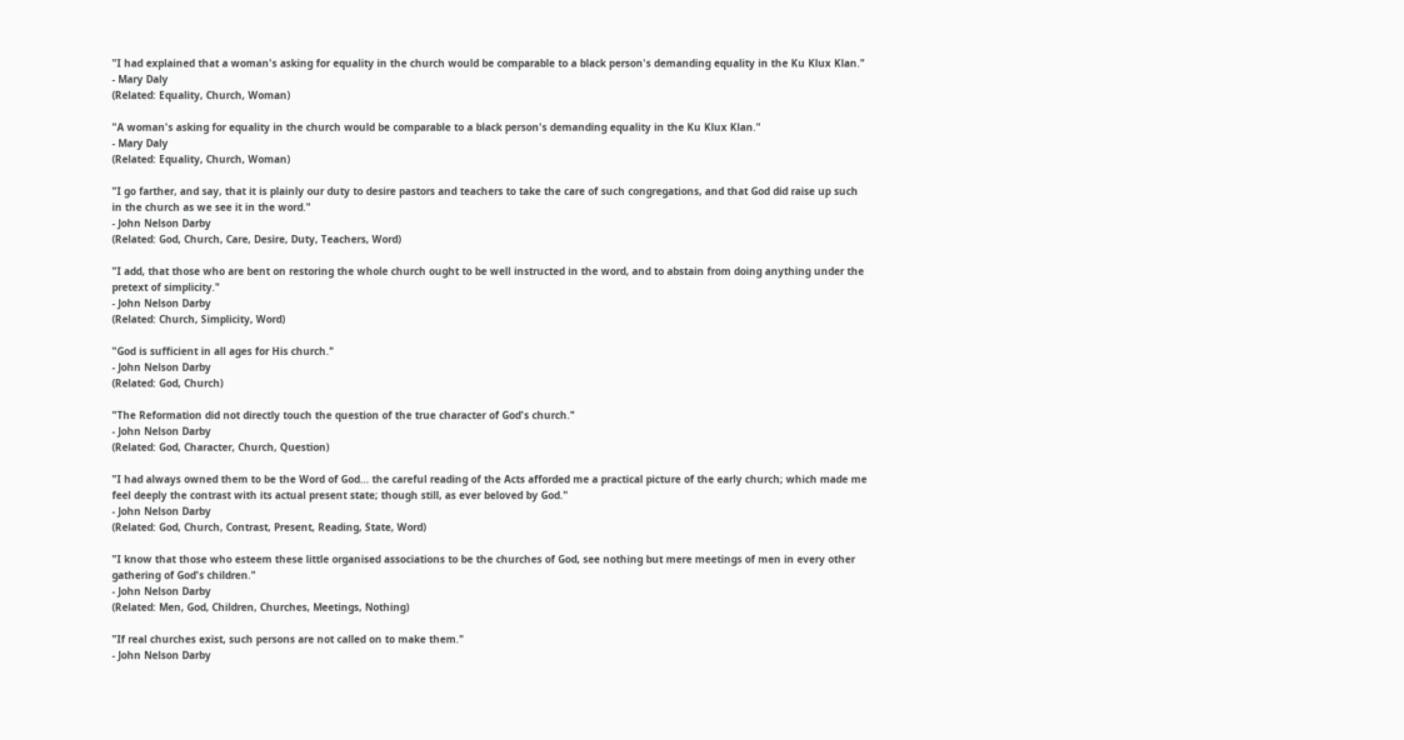"I had explained that a woman's asking for equality in the church would be comparable to a black person's demanding equality in the Ku Klux Klan."
- Mary Daly
(Related: Equality, Church, Woman)

"A woman's asking for equality in the church would be comparable to a black person's demanding equality in the Ku Klux Klan."
- Mary Daly
(Related: Equality, Church, Woman)

"I go farther, and say, that it is plainly our duty to desire pastors and teachers to take the care of such congregations, and that God did raise up such in the church as we see it in the word."
- John Nelson Darby
(Related: God, Church, Care, Desire, Duty, Teachers, Word)

"I add, that those who are bent on restoring the whole church ought to be well instructed in the word, and to abstain from doing anything under the pretext of simplicity."
- John Nelson Darby
(Related: Church, Simplicity, Word)

"God is sufficient in all ages for His church."
- John Nelson Darby
(Related: God, Church)

"The Reformation did not directly touch the question of the true character of God's church."
- John Nelson Darby
(Related: God, Character, Church, Question)

"I had always owned them to be the Word of God... the careful reading of the Acts afforded me a practical picture of the early church; which made me feel deeply the contrast with its actual present state; though still, as ever beloved by God."
- John Nelson Darby
(Related: God, Church, Contrast, Present, Reading, State, Word)

"I know that those who esteem these little organised associations to be the churches of God, see nothing but mere meetings of men in every other gathering of God's children."
- John Nelson Darby
(Related: Men, God, Children, Churches, Meetings, Nothing)

"If real churches exist, such persons are not called on to make them."
- John Nelson Darby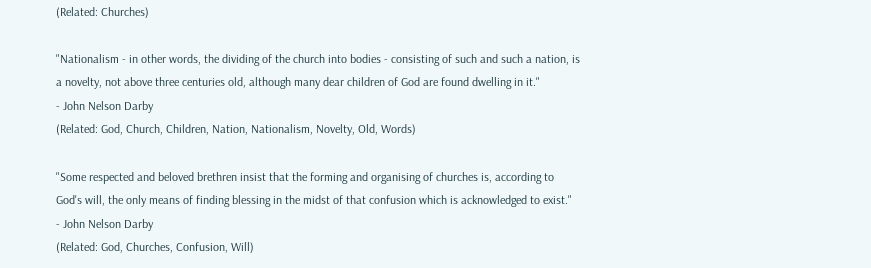(Related: Churches)

"Nationalism - in other words, the dividing of the church into bodies - consisting of such and such a nation, is a novelty, not above three centuries old, although many dear children of God are found dwelling in it."
- John Nelson Darby
(Related: God, Church, Children, Nation, Nationalism, Novelty, Old, Words)

"Some respected and beloved brethren insist that the forming and organising of churches is, according to God's will, the only means of finding blessing in the midst of that confusion which is acknowledged to exist."
- John Nelson Darby
(Related: God, Churches, Confusion, Will)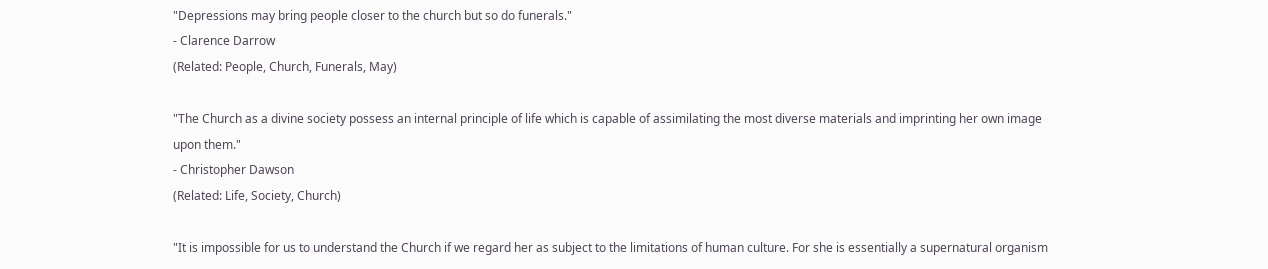"Depressions may bring people closer to the church but so do funerals."
- Clarence Darrow
(Related: People, Church, Funerals, May)

"The Church as a divine society possess an internal principle of life which is capable of assimilating the most diverse materials and imprinting her own image upon them."
- Christopher Dawson
(Related: Life, Society, Church)

"It is impossible for us to understand the Church if we regard her as subject to the limitations of human culture. For she is essentially a supernatural organism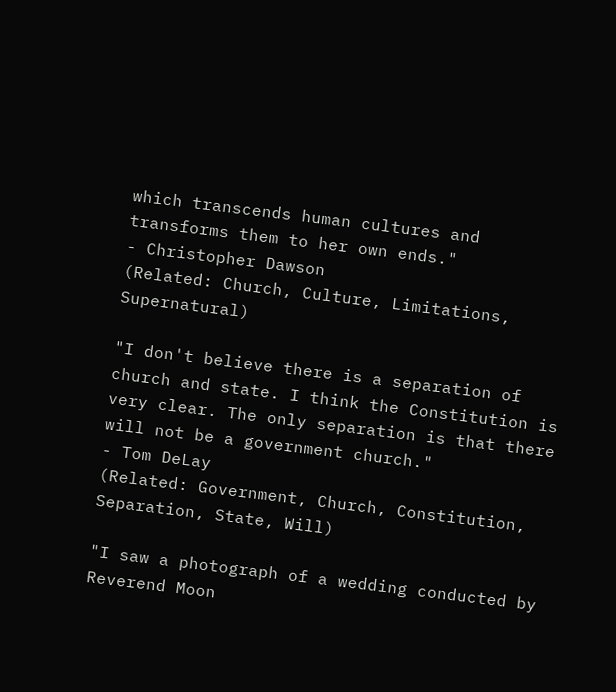which transcends human cultures and transforms them to her own ends."
- Christopher Dawson
(Related: Church, Culture, Limitations, Supernatural)

"I don't believe there is a separation of church and state. I think the Constitution is very clear. The only separation is that there will not be a government church."
- Tom DeLay
(Related: Government, Church, Constitution, Separation, State, Will)

"I saw a photograph of a wedding conducted by Reverend Moon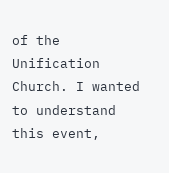of the Unification Church. I wanted to understand this event,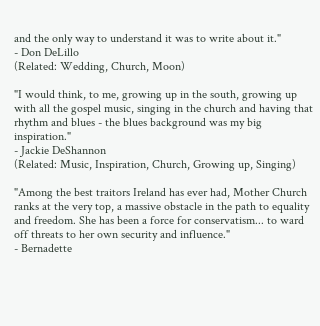and the only way to understand it was to write about it."
- Don DeLillo
(Related: Wedding, Church, Moon)

"I would think, to me, growing up in the south, growing up with all the gospel music, singing in the church and having that rhythm and blues - the blues background was my big inspiration."
- Jackie DeShannon
(Related: Music, Inspiration, Church, Growing up, Singing)

"Among the best traitors Ireland has ever had, Mother Church ranks at the very top, a massive obstacle in the path to equality and freedom. She has been a force for conservatism... to ward off threats to her own security and influence."
- Bernadette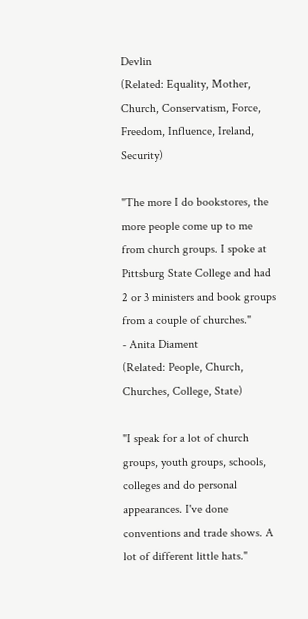Devlin
(Related: Equality, Mother, Church, Conservatism, Force, Freedom, Influence, Ireland, Security)

"The more I do bookstores, the more people come up to me from church groups. I spoke at Pittsburg State College and had 2 or 3 ministers and book groups from a couple of churches."
- Anita Diament
(Related: People, Church, Churches, College, State)

"I speak for a lot of church groups, youth groups, schools, colleges and do personal appearances. I've done conventions and trade shows. A lot of different little hats."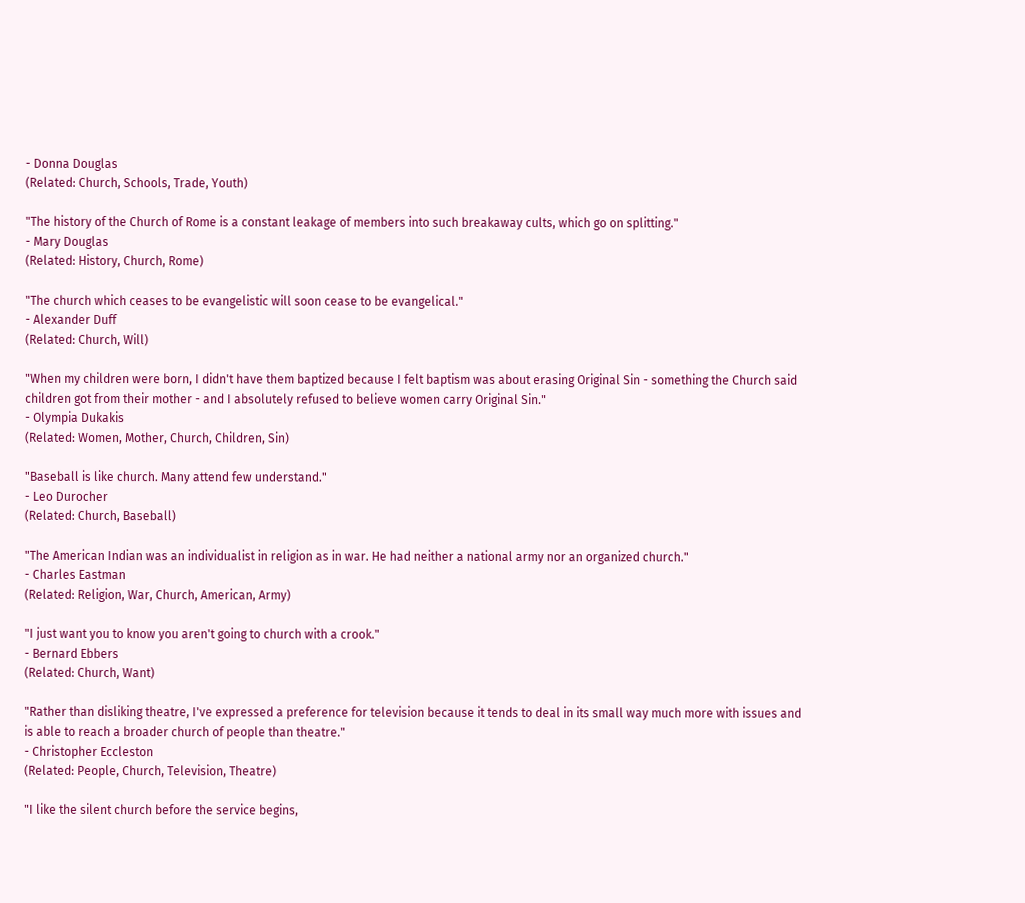- Donna Douglas
(Related: Church, Schools, Trade, Youth)

"The history of the Church of Rome is a constant leakage of members into such breakaway cults, which go on splitting."
- Mary Douglas
(Related: History, Church, Rome)

"The church which ceases to be evangelistic will soon cease to be evangelical."
- Alexander Duff
(Related: Church, Will)

"When my children were born, I didn't have them baptized because I felt baptism was about erasing Original Sin - something the Church said children got from their mother - and I absolutely refused to believe women carry Original Sin."
- Olympia Dukakis
(Related: Women, Mother, Church, Children, Sin)

"Baseball is like church. Many attend few understand."
- Leo Durocher
(Related: Church, Baseball)

"The American Indian was an individualist in religion as in war. He had neither a national army nor an organized church."
- Charles Eastman
(Related: Religion, War, Church, American, Army)

"I just want you to know you aren't going to church with a crook."
- Bernard Ebbers
(Related: Church, Want)

"Rather than disliking theatre, I've expressed a preference for television because it tends to deal in its small way much more with issues and is able to reach a broader church of people than theatre."
- Christopher Eccleston
(Related: People, Church, Television, Theatre)

"I like the silent church before the service begins,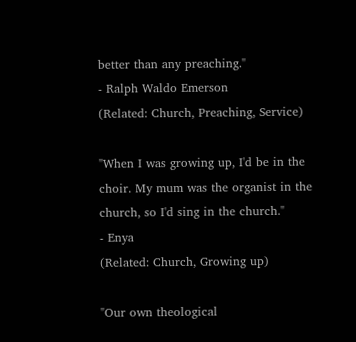better than any preaching."
- Ralph Waldo Emerson
(Related: Church, Preaching, Service)

"When I was growing up, I'd be in the choir. My mum was the organist in the church, so I'd sing in the church."
- Enya
(Related: Church, Growing up)

"Our own theological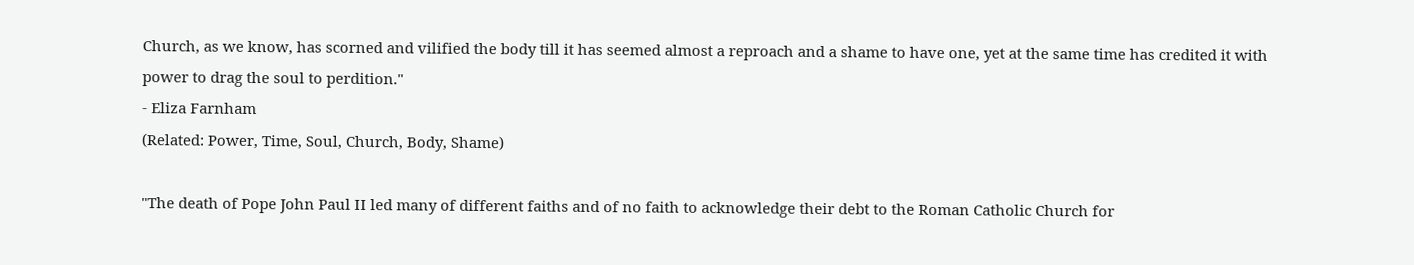Church, as we know, has scorned and vilified the body till it has seemed almost a reproach and a shame to have one, yet at the same time has credited it with power to drag the soul to perdition."
- Eliza Farnham
(Related: Power, Time, Soul, Church, Body, Shame)

"The death of Pope John Paul II led many of different faiths and of no faith to acknowledge their debt to the Roman Catholic Church for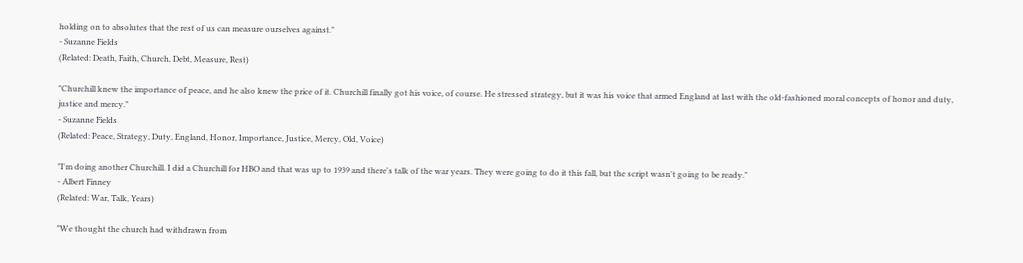holding on to absolutes that the rest of us can measure ourselves against."
- Suzanne Fields
(Related: Death, Faith, Church, Debt, Measure, Rest)

"Churchill knew the importance of peace, and he also knew the price of it. Churchill finally got his voice, of course. He stressed strategy, but it was his voice that armed England at last with the old-fashioned moral concepts of honor and duty, justice and mercy."
- Suzanne Fields
(Related: Peace, Strategy, Duty, England, Honor, Importance, Justice, Mercy, Old, Voice)

"I'm doing another Churchill. I did a Churchill for HBO and that was up to 1939 and there's talk of the war years. They were going to do it this fall, but the script wasn't going to be ready."
- Albert Finney
(Related: War, Talk, Years)

"We thought the church had withdrawn from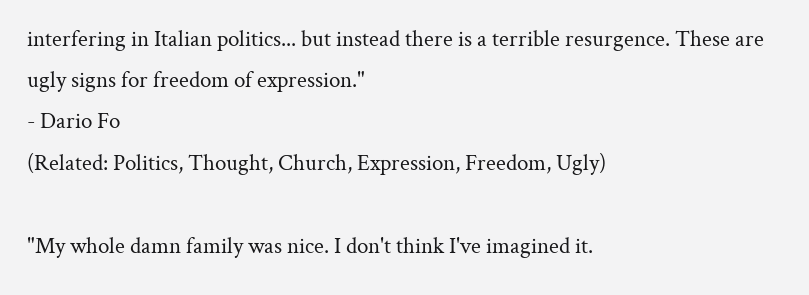interfering in Italian politics... but instead there is a terrible resurgence. These are ugly signs for freedom of expression."
- Dario Fo
(Related: Politics, Thought, Church, Expression, Freedom, Ugly)

"My whole damn family was nice. I don't think I've imagined it.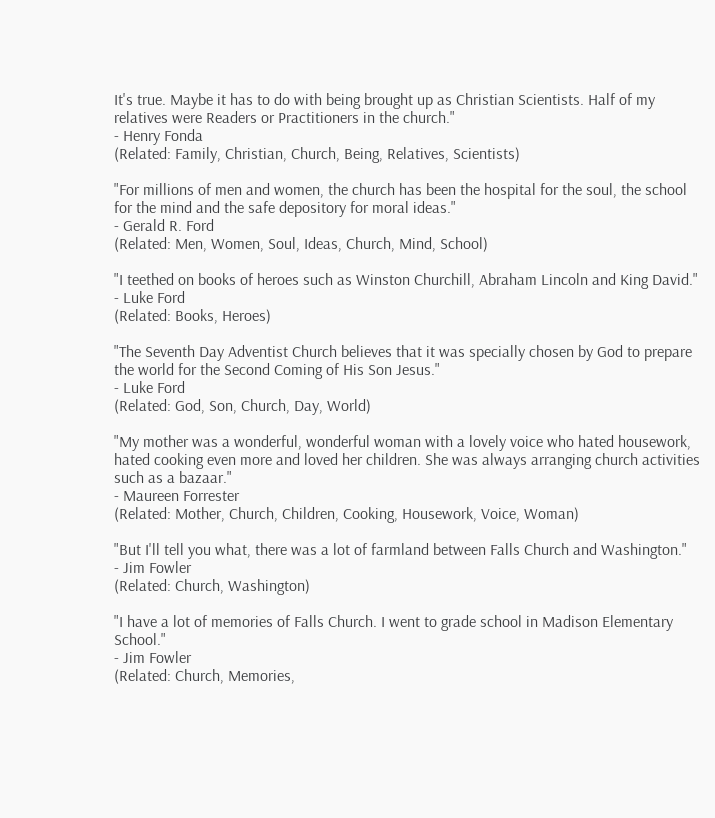It's true. Maybe it has to do with being brought up as Christian Scientists. Half of my relatives were Readers or Practitioners in the church."
- Henry Fonda
(Related: Family, Christian, Church, Being, Relatives, Scientists)

"For millions of men and women, the church has been the hospital for the soul, the school for the mind and the safe depository for moral ideas."
- Gerald R. Ford
(Related: Men, Women, Soul, Ideas, Church, Mind, School)

"I teethed on books of heroes such as Winston Churchill, Abraham Lincoln and King David."
- Luke Ford
(Related: Books, Heroes)

"The Seventh Day Adventist Church believes that it was specially chosen by God to prepare the world for the Second Coming of His Son Jesus."
- Luke Ford
(Related: God, Son, Church, Day, World)

"My mother was a wonderful, wonderful woman with a lovely voice who hated housework, hated cooking even more and loved her children. She was always arranging church activities such as a bazaar."
- Maureen Forrester
(Related: Mother, Church, Children, Cooking, Housework, Voice, Woman)

"But I'll tell you what, there was a lot of farmland between Falls Church and Washington."
- Jim Fowler
(Related: Church, Washington)

"I have a lot of memories of Falls Church. I went to grade school in Madison Elementary School."
- Jim Fowler
(Related: Church, Memories,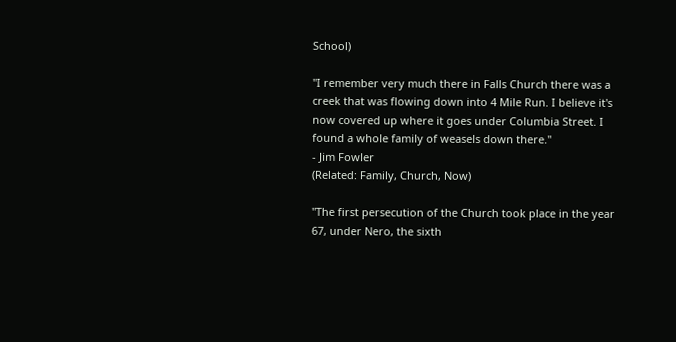School)

"I remember very much there in Falls Church there was a creek that was flowing down into 4 Mile Run. I believe it's now covered up where it goes under Columbia Street. I found a whole family of weasels down there."
- Jim Fowler
(Related: Family, Church, Now)

"The first persecution of the Church took place in the year 67, under Nero, the sixth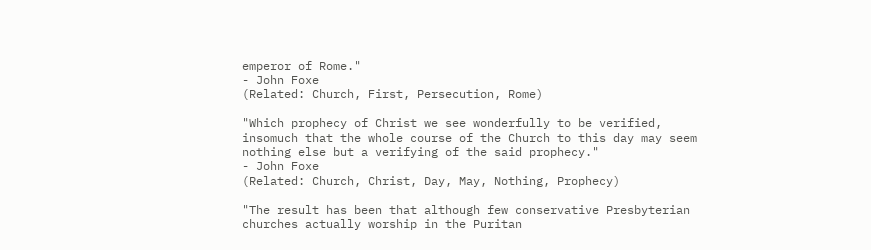emperor of Rome."
- John Foxe
(Related: Church, First, Persecution, Rome)

"Which prophecy of Christ we see wonderfully to be verified, insomuch that the whole course of the Church to this day may seem nothing else but a verifying of the said prophecy."
- John Foxe
(Related: Church, Christ, Day, May, Nothing, Prophecy)

"The result has been that although few conservative Presbyterian churches actually worship in the Puritan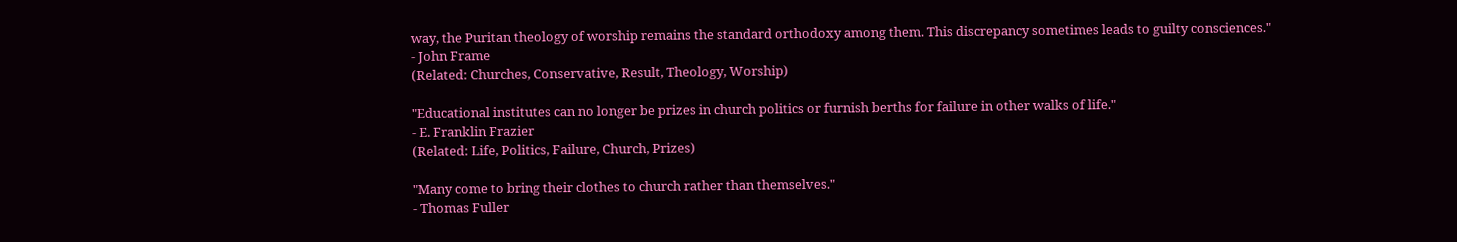way, the Puritan theology of worship remains the standard orthodoxy among them. This discrepancy sometimes leads to guilty consciences."
- John Frame
(Related: Churches, Conservative, Result, Theology, Worship)

"Educational institutes can no longer be prizes in church politics or furnish berths for failure in other walks of life."
- E. Franklin Frazier
(Related: Life, Politics, Failure, Church, Prizes)

"Many come to bring their clothes to church rather than themselves."
- Thomas Fuller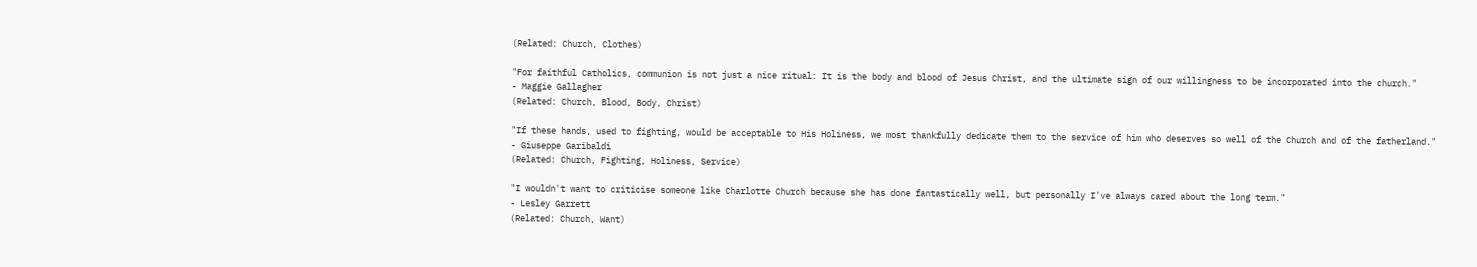(Related: Church, Clothes)

"For faithful Catholics, communion is not just a nice ritual: It is the body and blood of Jesus Christ, and the ultimate sign of our willingness to be incorporated into the church."
- Maggie Gallagher
(Related: Church, Blood, Body, Christ)

"If these hands, used to fighting, would be acceptable to His Holiness, we most thankfully dedicate them to the service of him who deserves so well of the Church and of the fatherland."
- Giuseppe Garibaldi
(Related: Church, Fighting, Holiness, Service)

"I wouldn't want to criticise someone like Charlotte Church because she has done fantastically well, but personally I've always cared about the long term."
- Lesley Garrett
(Related: Church, Want)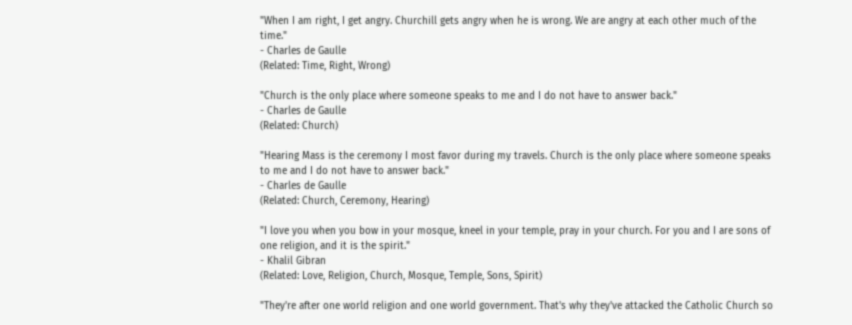"When I am right, I get angry. Churchill gets angry when he is wrong. We are angry at each other much of the time."
- Charles de Gaulle
(Related: Time, Right, Wrong)

"Church is the only place where someone speaks to me and I do not have to answer back."
- Charles de Gaulle
(Related: Church)

"Hearing Mass is the ceremony I most favor during my travels. Church is the only place where someone speaks to me and I do not have to answer back."
- Charles de Gaulle
(Related: Church, Ceremony, Hearing)

"I love you when you bow in your mosque, kneel in your temple, pray in your church. For you and I are sons of one religion, and it is the spirit."
- Khalil Gibran
(Related: Love, Religion, Church, Mosque, Temple, Sons, Spirit)

"They're after one world religion and one world government. That's why they've attacked the Catholic Church so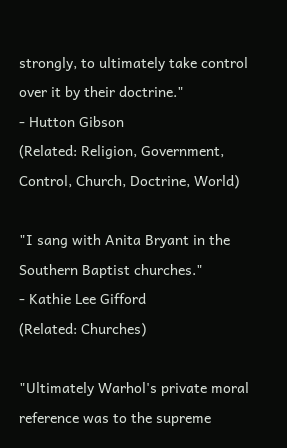strongly, to ultimately take control over it by their doctrine."
- Hutton Gibson
(Related: Religion, Government, Control, Church, Doctrine, World)

"I sang with Anita Bryant in the Southern Baptist churches."
- Kathie Lee Gifford
(Related: Churches)

"Ultimately Warhol's private moral reference was to the supreme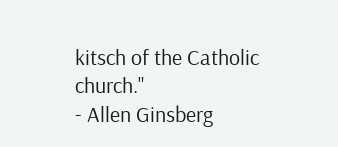kitsch of the Catholic church."
- Allen Ginsberg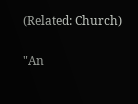(Related: Church)

"An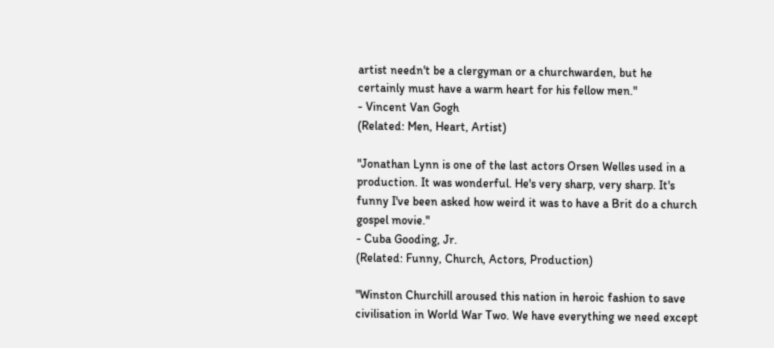artist needn't be a clergyman or a churchwarden, but he certainly must have a warm heart for his fellow men."
- Vincent Van Gogh
(Related: Men, Heart, Artist)

"Jonathan Lynn is one of the last actors Orsen Welles used in a production. It was wonderful. He's very sharp, very sharp. It's funny I've been asked how weird it was to have a Brit do a church gospel movie."
- Cuba Gooding, Jr.
(Related: Funny, Church, Actors, Production)

"Winston Churchill aroused this nation in heroic fashion to save civilisation in World War Two. We have everything we need except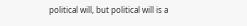political will, but political will is a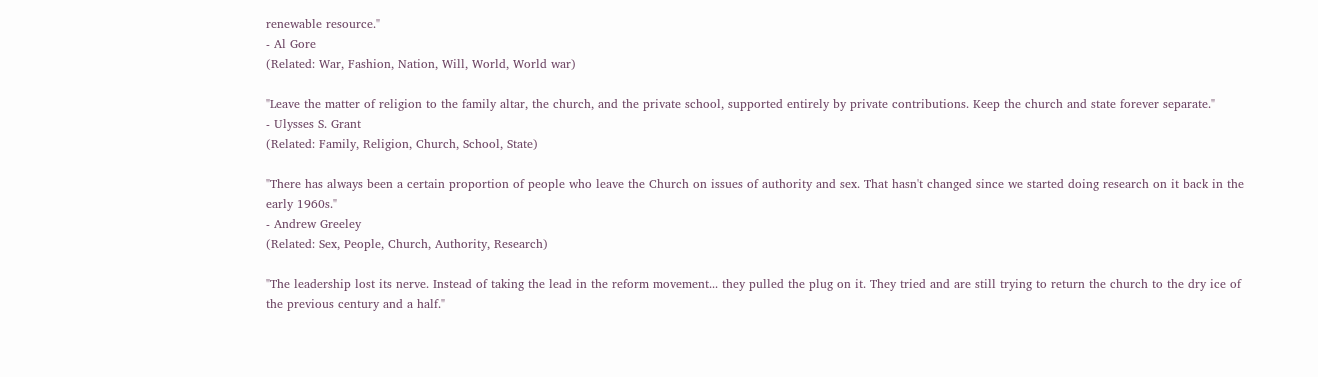renewable resource."
- Al Gore
(Related: War, Fashion, Nation, Will, World, World war)

"Leave the matter of religion to the family altar, the church, and the private school, supported entirely by private contributions. Keep the church and state forever separate."
- Ulysses S. Grant
(Related: Family, Religion, Church, School, State)

"There has always been a certain proportion of people who leave the Church on issues of authority and sex. That hasn't changed since we started doing research on it back in the early 1960s."
- Andrew Greeley
(Related: Sex, People, Church, Authority, Research)

"The leadership lost its nerve. Instead of taking the lead in the reform movement... they pulled the plug on it. They tried and are still trying to return the church to the dry ice of the previous century and a half."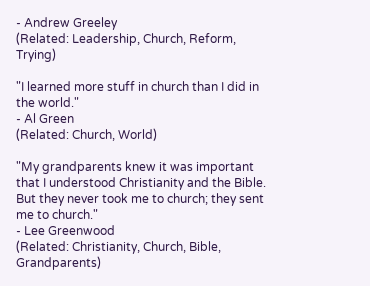- Andrew Greeley
(Related: Leadership, Church, Reform, Trying)

"I learned more stuff in church than I did in the world."
- Al Green
(Related: Church, World)

"My grandparents knew it was important that I understood Christianity and the Bible. But they never took me to church; they sent me to church."
- Lee Greenwood
(Related: Christianity, Church, Bible, Grandparents)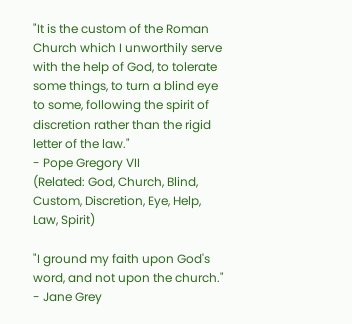"It is the custom of the Roman Church which I unworthily serve with the help of God, to tolerate some things, to turn a blind eye to some, following the spirit of discretion rather than the rigid letter of the law."
- Pope Gregory VII
(Related: God, Church, Blind, Custom, Discretion, Eye, Help, Law, Spirit)

"I ground my faith upon God's word, and not upon the church."
- Jane Grey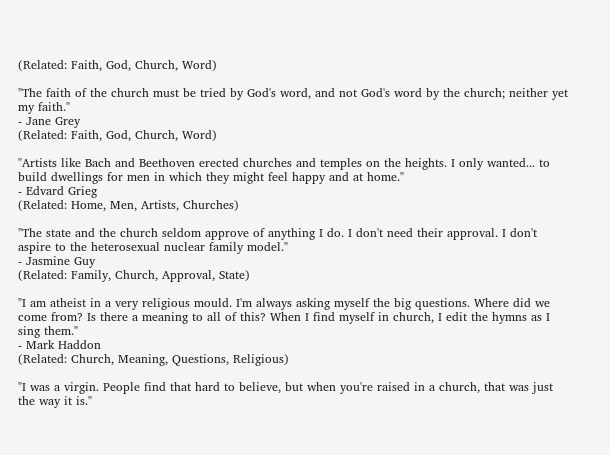(Related: Faith, God, Church, Word)

"The faith of the church must be tried by God's word, and not God's word by the church; neither yet my faith."
- Jane Grey
(Related: Faith, God, Church, Word)

"Artists like Bach and Beethoven erected churches and temples on the heights. I only wanted... to build dwellings for men in which they might feel happy and at home."
- Edvard Grieg
(Related: Home, Men, Artists, Churches)

"The state and the church seldom approve of anything I do. I don't need their approval. I don't aspire to the heterosexual nuclear family model."
- Jasmine Guy
(Related: Family, Church, Approval, State)

"I am atheist in a very religious mould. I'm always asking myself the big questions. Where did we come from? Is there a meaning to all of this? When I find myself in church, I edit the hymns as I sing them."
- Mark Haddon
(Related: Church, Meaning, Questions, Religious)

"I was a virgin. People find that hard to believe, but when you're raised in a church, that was just the way it is."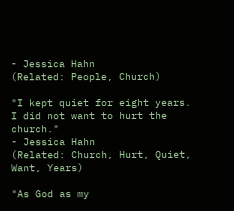- Jessica Hahn
(Related: People, Church)

"I kept quiet for eight years. I did not want to hurt the church."
- Jessica Hahn
(Related: Church, Hurt, Quiet, Want, Years)

"As God as my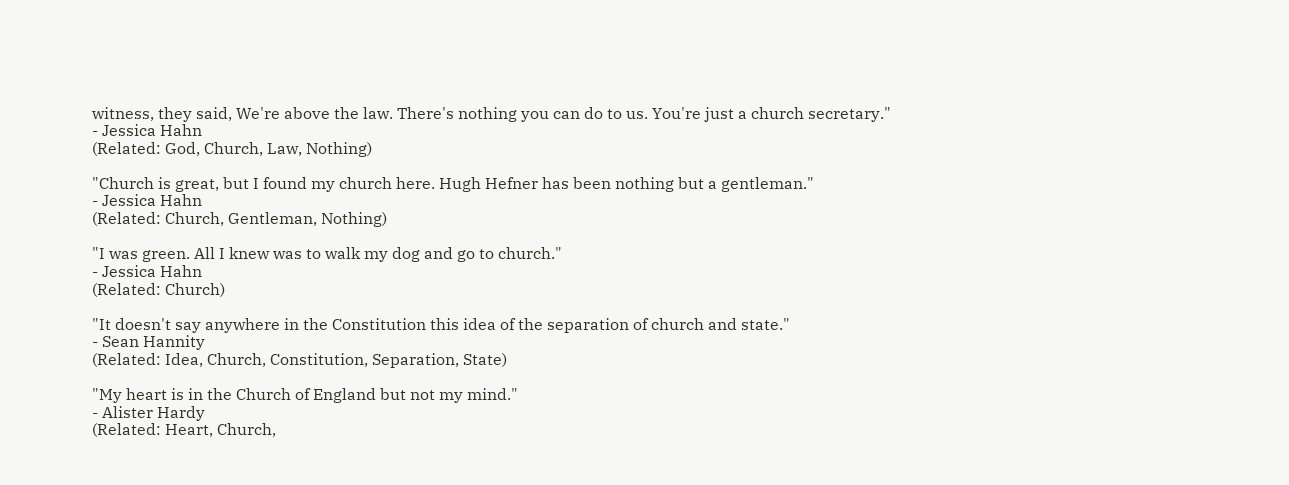witness, they said, We're above the law. There's nothing you can do to us. You're just a church secretary."
- Jessica Hahn
(Related: God, Church, Law, Nothing)

"Church is great, but I found my church here. Hugh Hefner has been nothing but a gentleman."
- Jessica Hahn
(Related: Church, Gentleman, Nothing)

"I was green. All I knew was to walk my dog and go to church."
- Jessica Hahn
(Related: Church)

"It doesn't say anywhere in the Constitution this idea of the separation of church and state."
- Sean Hannity
(Related: Idea, Church, Constitution, Separation, State)

"My heart is in the Church of England but not my mind."
- Alister Hardy
(Related: Heart, Church,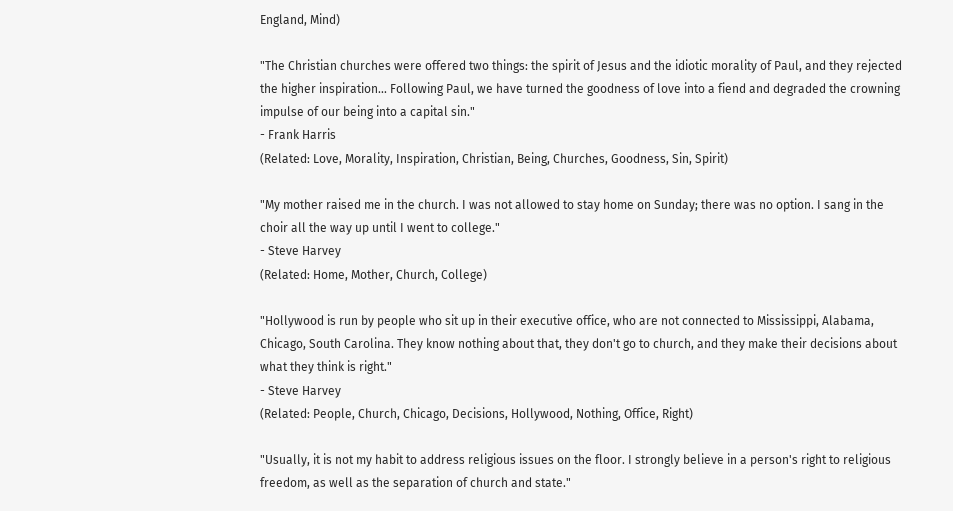England, Mind)

"The Christian churches were offered two things: the spirit of Jesus and the idiotic morality of Paul, and they rejected the higher inspiration... Following Paul, we have turned the goodness of love into a fiend and degraded the crowning impulse of our being into a capital sin."
- Frank Harris
(Related: Love, Morality, Inspiration, Christian, Being, Churches, Goodness, Sin, Spirit)

"My mother raised me in the church. I was not allowed to stay home on Sunday; there was no option. I sang in the choir all the way up until I went to college."
- Steve Harvey
(Related: Home, Mother, Church, College)

"Hollywood is run by people who sit up in their executive office, who are not connected to Mississippi, Alabama, Chicago, South Carolina. They know nothing about that, they don't go to church, and they make their decisions about what they think is right."
- Steve Harvey
(Related: People, Church, Chicago, Decisions, Hollywood, Nothing, Office, Right)

"Usually, it is not my habit to address religious issues on the floor. I strongly believe in a person's right to religious freedom, as well as the separation of church and state."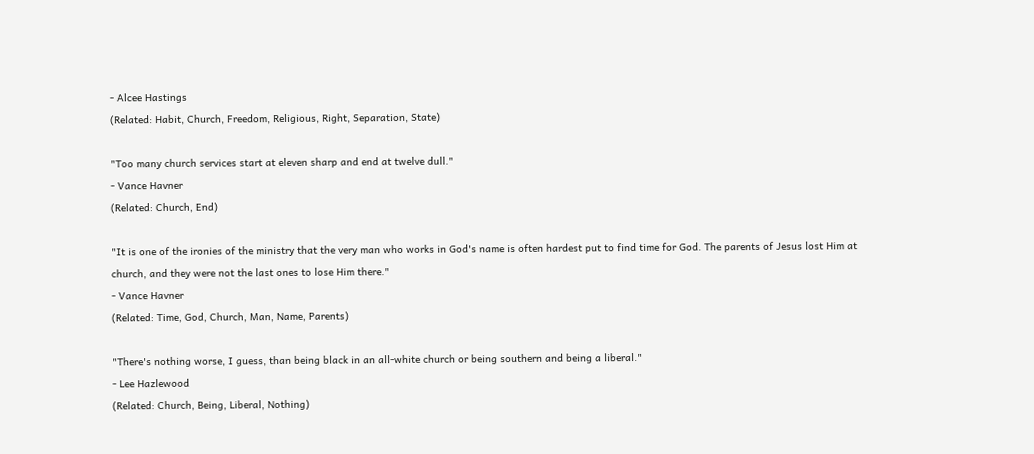- Alcee Hastings
(Related: Habit, Church, Freedom, Religious, Right, Separation, State)

"Too many church services start at eleven sharp and end at twelve dull."
- Vance Havner
(Related: Church, End)

"It is one of the ironies of the ministry that the very man who works in God's name is often hardest put to find time for God. The parents of Jesus lost Him at church, and they were not the last ones to lose Him there."
- Vance Havner
(Related: Time, God, Church, Man, Name, Parents)

"There's nothing worse, I guess, than being black in an all-white church or being southern and being a liberal."
- Lee Hazlewood
(Related: Church, Being, Liberal, Nothing)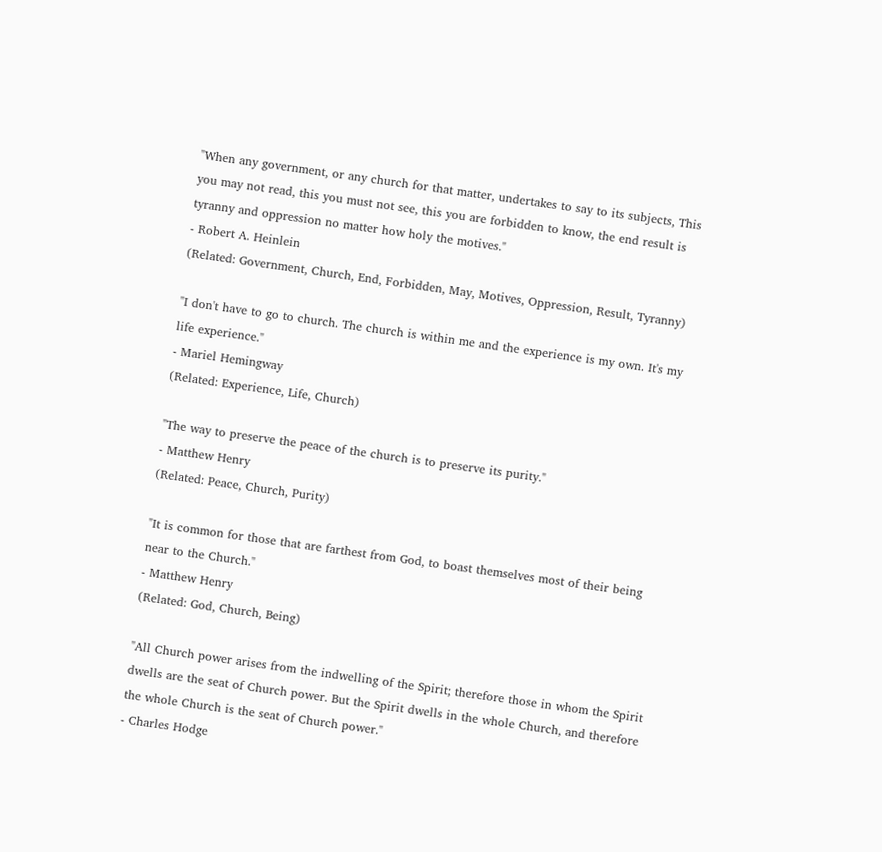"When any government, or any church for that matter, undertakes to say to its subjects, This you may not read, this you must not see, this you are forbidden to know, the end result is tyranny and oppression no matter how holy the motives."
- Robert A. Heinlein
(Related: Government, Church, End, Forbidden, May, Motives, Oppression, Result, Tyranny)

"I don't have to go to church. The church is within me and the experience is my own. It's my life experience."
- Mariel Hemingway
(Related: Experience, Life, Church)

"The way to preserve the peace of the church is to preserve its purity."
- Matthew Henry
(Related: Peace, Church, Purity)

"It is common for those that are farthest from God, to boast themselves most of their being near to the Church."
- Matthew Henry
(Related: God, Church, Being)

"All Church power arises from the indwelling of the Spirit; therefore those in whom the Spirit dwells are the seat of Church power. But the Spirit dwells in the whole Church, and therefore the whole Church is the seat of Church power."
- Charles Hodge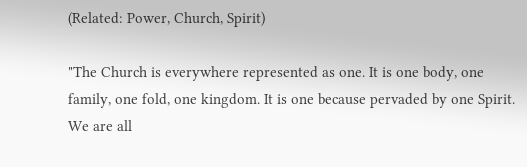(Related: Power, Church, Spirit)

"The Church is everywhere represented as one. It is one body, one family, one fold, one kingdom. It is one because pervaded by one Spirit. We are all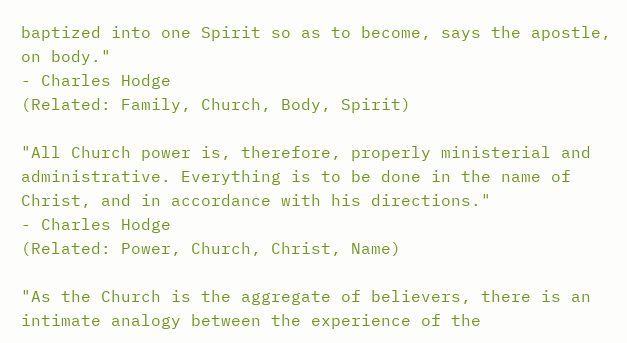baptized into one Spirit so as to become, says the apostle, on body."
- Charles Hodge
(Related: Family, Church, Body, Spirit)

"All Church power is, therefore, properly ministerial and administrative. Everything is to be done in the name of Christ, and in accordance with his directions."
- Charles Hodge
(Related: Power, Church, Christ, Name)

"As the Church is the aggregate of believers, there is an intimate analogy between the experience of the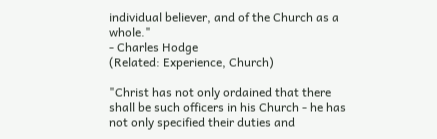individual believer, and of the Church as a whole."
- Charles Hodge
(Related: Experience, Church)

"Christ has not only ordained that there shall be such officers in his Church - he has not only specified their duties and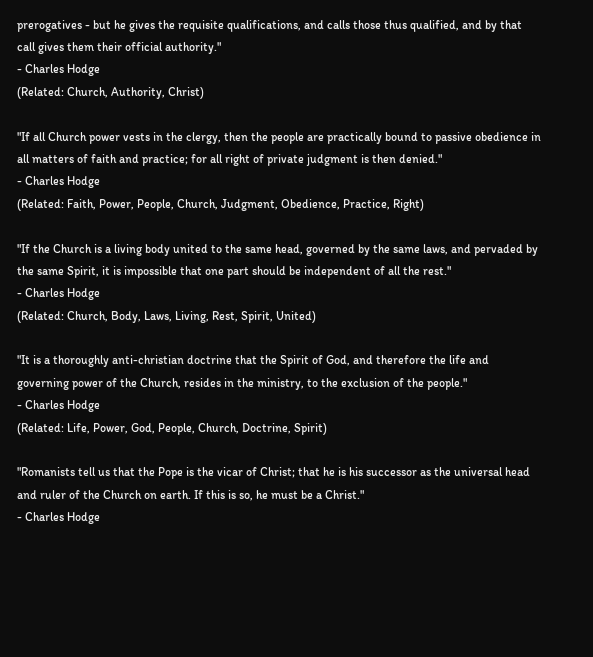prerogatives - but he gives the requisite qualifications, and calls those thus qualified, and by that call gives them their official authority."
- Charles Hodge
(Related: Church, Authority, Christ)

"If all Church power vests in the clergy, then the people are practically bound to passive obedience in all matters of faith and practice; for all right of private judgment is then denied."
- Charles Hodge
(Related: Faith, Power, People, Church, Judgment, Obedience, Practice, Right)

"If the Church is a living body united to the same head, governed by the same laws, and pervaded by the same Spirit, it is impossible that one part should be independent of all the rest."
- Charles Hodge
(Related: Church, Body, Laws, Living, Rest, Spirit, United)

"It is a thoroughly anti-christian doctrine that the Spirit of God, and therefore the life and governing power of the Church, resides in the ministry, to the exclusion of the people."
- Charles Hodge
(Related: Life, Power, God, People, Church, Doctrine, Spirit)

"Romanists tell us that the Pope is the vicar of Christ; that he is his successor as the universal head and ruler of the Church on earth. If this is so, he must be a Christ."
- Charles Hodge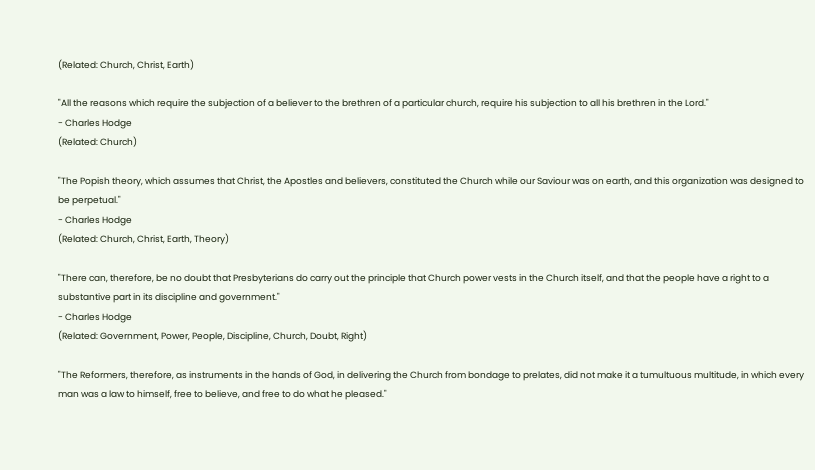(Related: Church, Christ, Earth)

"All the reasons which require the subjection of a believer to the brethren of a particular church, require his subjection to all his brethren in the Lord."
- Charles Hodge
(Related: Church)

"The Popish theory, which assumes that Christ, the Apostles and believers, constituted the Church while our Saviour was on earth, and this organization was designed to be perpetual."
- Charles Hodge
(Related: Church, Christ, Earth, Theory)

"There can, therefore, be no doubt that Presbyterians do carry out the principle that Church power vests in the Church itself, and that the people have a right to a substantive part in its discipline and government."
- Charles Hodge
(Related: Government, Power, People, Discipline, Church, Doubt, Right)

"The Reformers, therefore, as instruments in the hands of God, in delivering the Church from bondage to prelates, did not make it a tumultuous multitude, in which every man was a law to himself, free to believe, and free to do what he pleased."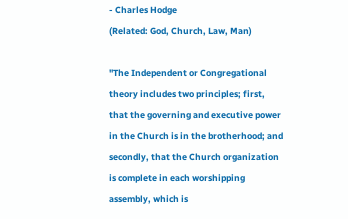- Charles Hodge
(Related: God, Church, Law, Man)

"The Independent or Congregational theory includes two principles; first, that the governing and executive power in the Church is in the brotherhood; and secondly, that the Church organization is complete in each worshipping assembly, which is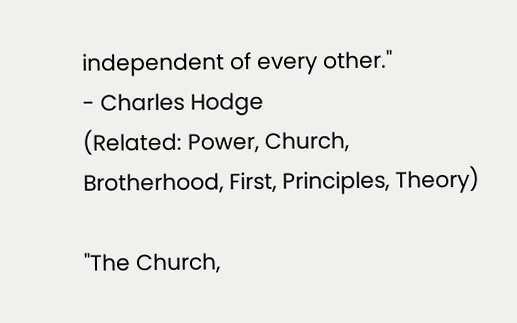independent of every other."
- Charles Hodge
(Related: Power, Church, Brotherhood, First, Principles, Theory)

"The Church,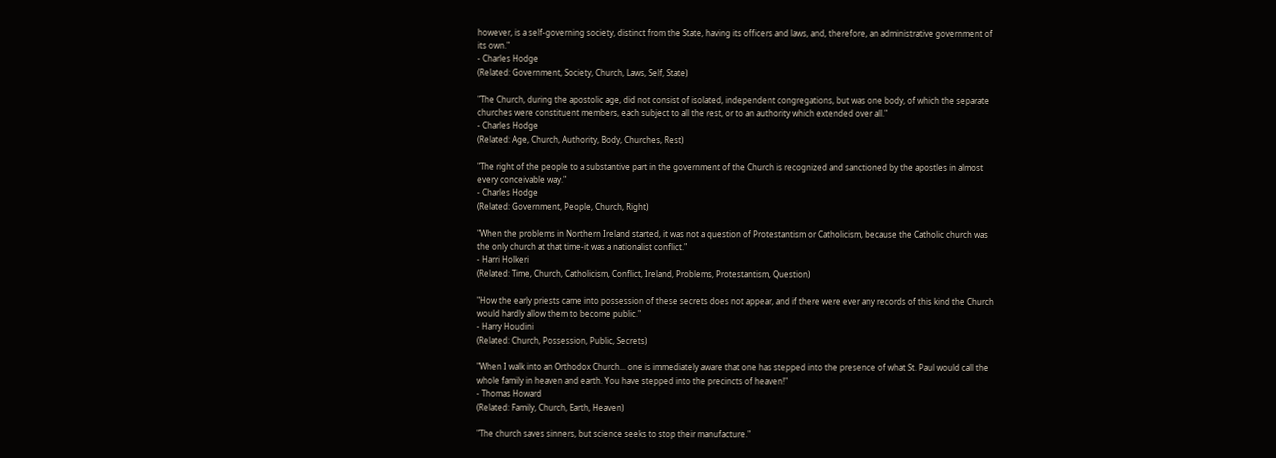however, is a self-governing society, distinct from the State, having its officers and laws, and, therefore, an administrative government of its own."
- Charles Hodge
(Related: Government, Society, Church, Laws, Self, State)

"The Church, during the apostolic age, did not consist of isolated, independent congregations, but was one body, of which the separate churches were constituent members, each subject to all the rest, or to an authority which extended over all."
- Charles Hodge
(Related: Age, Church, Authority, Body, Churches, Rest)

"The right of the people to a substantive part in the government of the Church is recognized and sanctioned by the apostles in almost every conceivable way."
- Charles Hodge
(Related: Government, People, Church, Right)

"When the problems in Northern Ireland started, it was not a question of Protestantism or Catholicism, because the Catholic church was the only church at that time-it was a nationalist conflict."
- Harri Holkeri
(Related: Time, Church, Catholicism, Conflict, Ireland, Problems, Protestantism, Question)

"How the early priests came into possession of these secrets does not appear, and if there were ever any records of this kind the Church would hardly allow them to become public."
- Harry Houdini
(Related: Church, Possession, Public, Secrets)

"When I walk into an Orthodox Church... one is immediately aware that one has stepped into the presence of what St. Paul would call the whole family in heaven and earth. You have stepped into the precincts of heaven!"
- Thomas Howard
(Related: Family, Church, Earth, Heaven)

"The church saves sinners, but science seeks to stop their manufacture."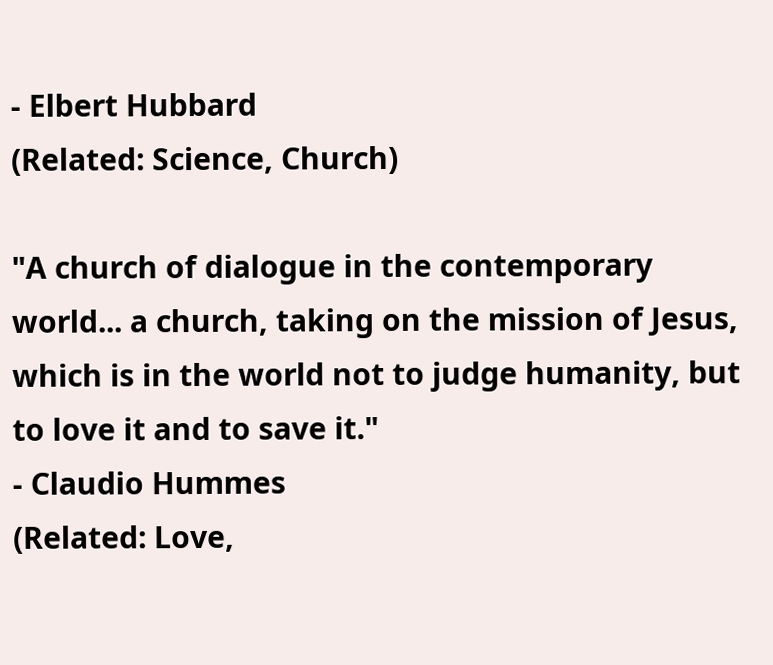- Elbert Hubbard
(Related: Science, Church)

"A church of dialogue in the contemporary world... a church, taking on the mission of Jesus, which is in the world not to judge humanity, but to love it and to save it."
- Claudio Hummes
(Related: Love,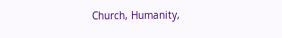Church, Humanity,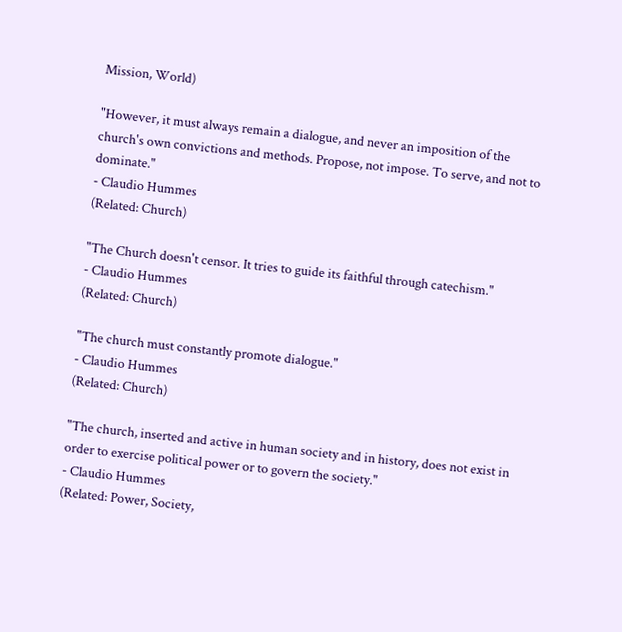Mission, World)

"However, it must always remain a dialogue, and never an imposition of the church's own convictions and methods. Propose, not impose. To serve, and not to dominate."
- Claudio Hummes
(Related: Church)

"The Church doesn't censor. It tries to guide its faithful through catechism."
- Claudio Hummes
(Related: Church)

"The church must constantly promote dialogue."
- Claudio Hummes
(Related: Church)

"The church, inserted and active in human society and in history, does not exist in order to exercise political power or to govern the society."
- Claudio Hummes
(Related: Power, Society,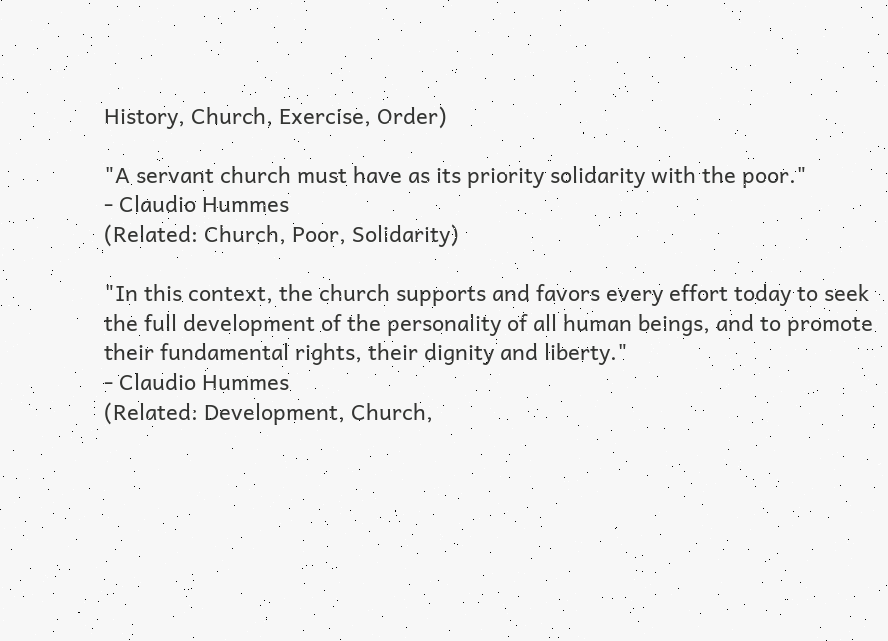History, Church, Exercise, Order)

"A servant church must have as its priority solidarity with the poor."
- Claudio Hummes
(Related: Church, Poor, Solidarity)

"In this context, the church supports and favors every effort today to seek the full development of the personality of all human beings, and to promote their fundamental rights, their dignity and liberty."
- Claudio Hummes
(Related: Development, Church,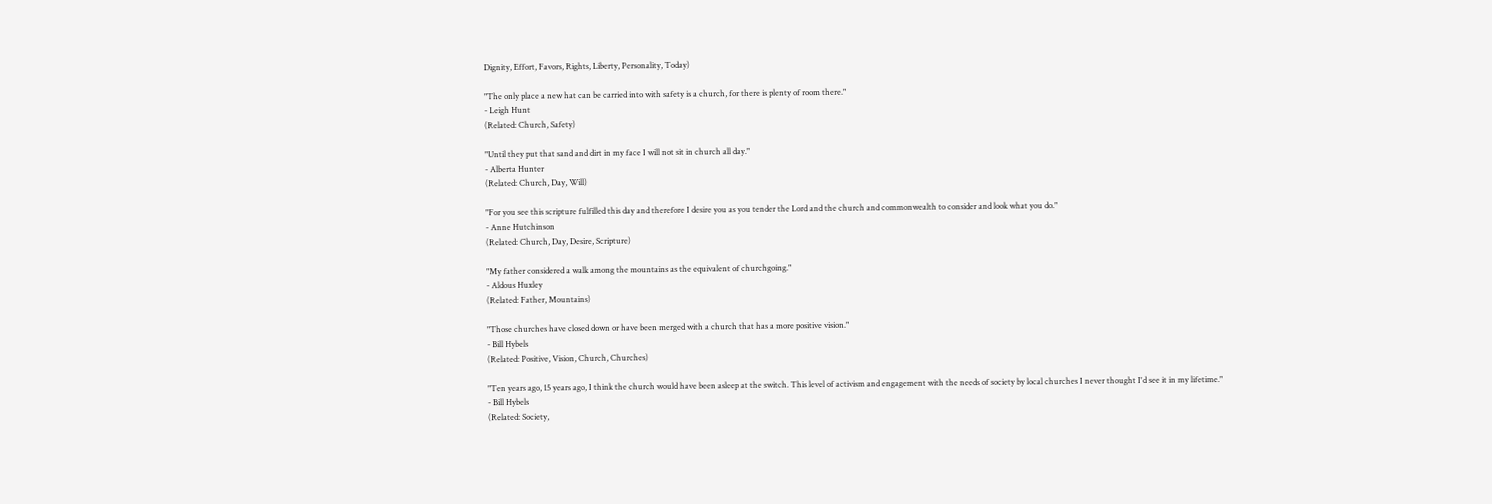Dignity, Effort, Favors, Rights, Liberty, Personality, Today)

"The only place a new hat can be carried into with safety is a church, for there is plenty of room there."
- Leigh Hunt
(Related: Church, Safety)

"Until they put that sand and dirt in my face I will not sit in church all day."
- Alberta Hunter
(Related: Church, Day, Will)

"For you see this scripture fulfilled this day and therefore I desire you as you tender the Lord and the church and commonwealth to consider and look what you do."
- Anne Hutchinson
(Related: Church, Day, Desire, Scripture)

"My father considered a walk among the mountains as the equivalent of churchgoing."
- Aldous Huxley
(Related: Father, Mountains)

"Those churches have closed down or have been merged with a church that has a more positive vision."
- Bill Hybels
(Related: Positive, Vision, Church, Churches)

"Ten years ago, 15 years ago, I think the church would have been asleep at the switch. This level of activism and engagement with the needs of society by local churches I never thought I'd see it in my lifetime."
- Bill Hybels
(Related: Society,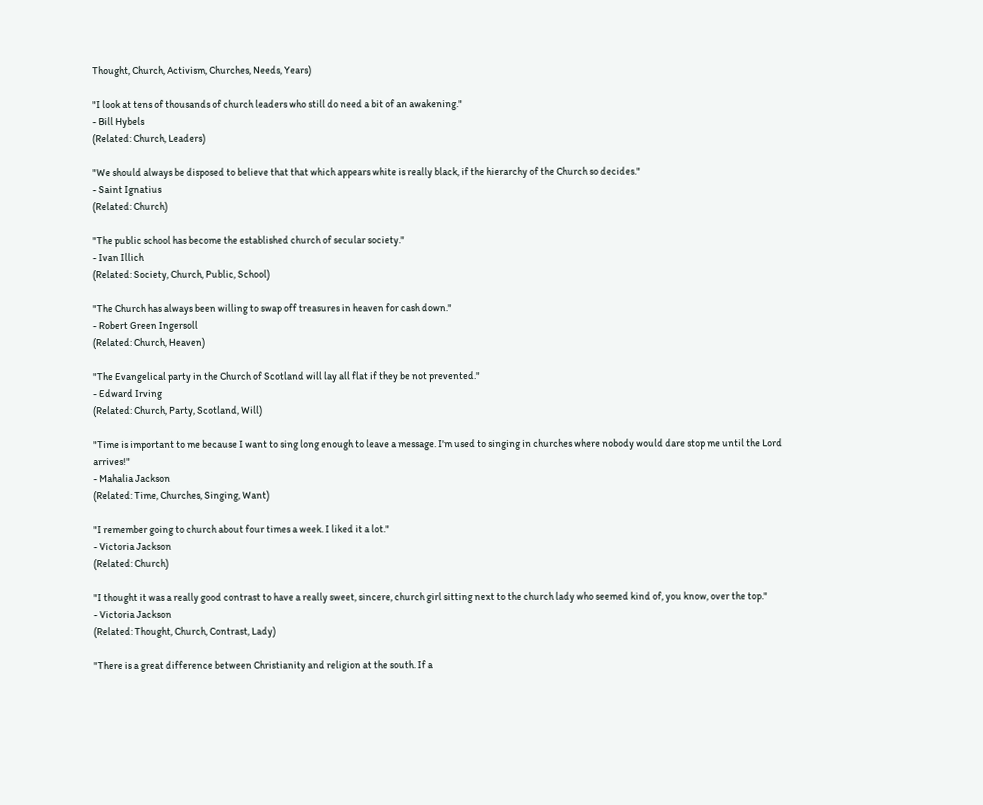Thought, Church, Activism, Churches, Needs, Years)

"I look at tens of thousands of church leaders who still do need a bit of an awakening."
- Bill Hybels
(Related: Church, Leaders)

"We should always be disposed to believe that that which appears white is really black, if the hierarchy of the Church so decides."
- Saint Ignatius
(Related: Church)

"The public school has become the established church of secular society."
- Ivan Illich
(Related: Society, Church, Public, School)

"The Church has always been willing to swap off treasures in heaven for cash down."
- Robert Green Ingersoll
(Related: Church, Heaven)

"The Evangelical party in the Church of Scotland will lay all flat if they be not prevented."
- Edward Irving
(Related: Church, Party, Scotland, Will)

"Time is important to me because I want to sing long enough to leave a message. I'm used to singing in churches where nobody would dare stop me until the Lord arrives!"
- Mahalia Jackson
(Related: Time, Churches, Singing, Want)

"I remember going to church about four times a week. I liked it a lot."
- Victoria Jackson
(Related: Church)

"I thought it was a really good contrast to have a really sweet, sincere, church girl sitting next to the church lady who seemed kind of, you know, over the top."
- Victoria Jackson
(Related: Thought, Church, Contrast, Lady)

"There is a great difference between Christianity and religion at the south. If a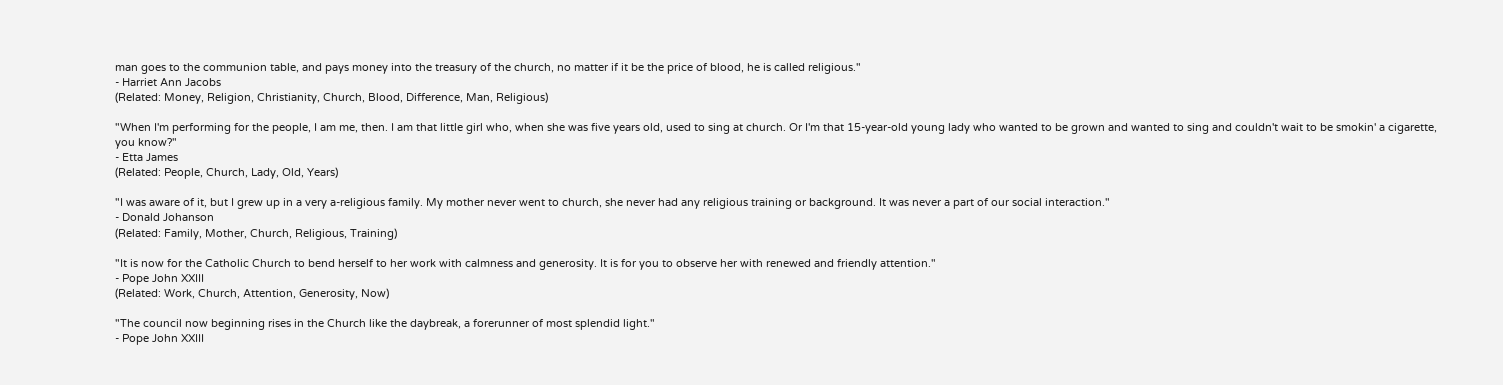man goes to the communion table, and pays money into the treasury of the church, no matter if it be the price of blood, he is called religious."
- Harriet Ann Jacobs
(Related: Money, Religion, Christianity, Church, Blood, Difference, Man, Religious)

"When I'm performing for the people, I am me, then. I am that little girl who, when she was five years old, used to sing at church. Or I'm that 15-year-old young lady who wanted to be grown and wanted to sing and couldn't wait to be smokin' a cigarette, you know?"
- Etta James
(Related: People, Church, Lady, Old, Years)

"I was aware of it, but I grew up in a very a-religious family. My mother never went to church, she never had any religious training or background. It was never a part of our social interaction."
- Donald Johanson
(Related: Family, Mother, Church, Religious, Training)

"It is now for the Catholic Church to bend herself to her work with calmness and generosity. It is for you to observe her with renewed and friendly attention."
- Pope John XXIII
(Related: Work, Church, Attention, Generosity, Now)

"The council now beginning rises in the Church like the daybreak, a forerunner of most splendid light."
- Pope John XXIII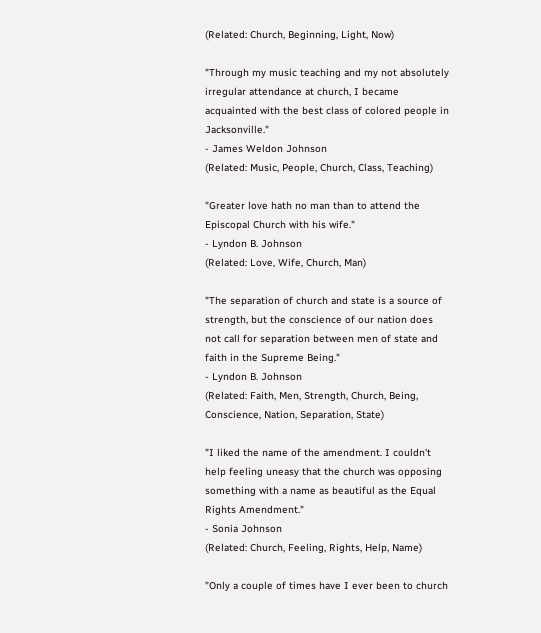(Related: Church, Beginning, Light, Now)

"Through my music teaching and my not absolutely irregular attendance at church, I became acquainted with the best class of colored people in Jacksonville."
- James Weldon Johnson
(Related: Music, People, Church, Class, Teaching)

"Greater love hath no man than to attend the Episcopal Church with his wife."
- Lyndon B. Johnson
(Related: Love, Wife, Church, Man)

"The separation of church and state is a source of strength, but the conscience of our nation does not call for separation between men of state and faith in the Supreme Being."
- Lyndon B. Johnson
(Related: Faith, Men, Strength, Church, Being, Conscience, Nation, Separation, State)

"I liked the name of the amendment. I couldn't help feeling uneasy that the church was opposing something with a name as beautiful as the Equal Rights Amendment."
- Sonia Johnson
(Related: Church, Feeling, Rights, Help, Name)

"Only a couple of times have I ever been to church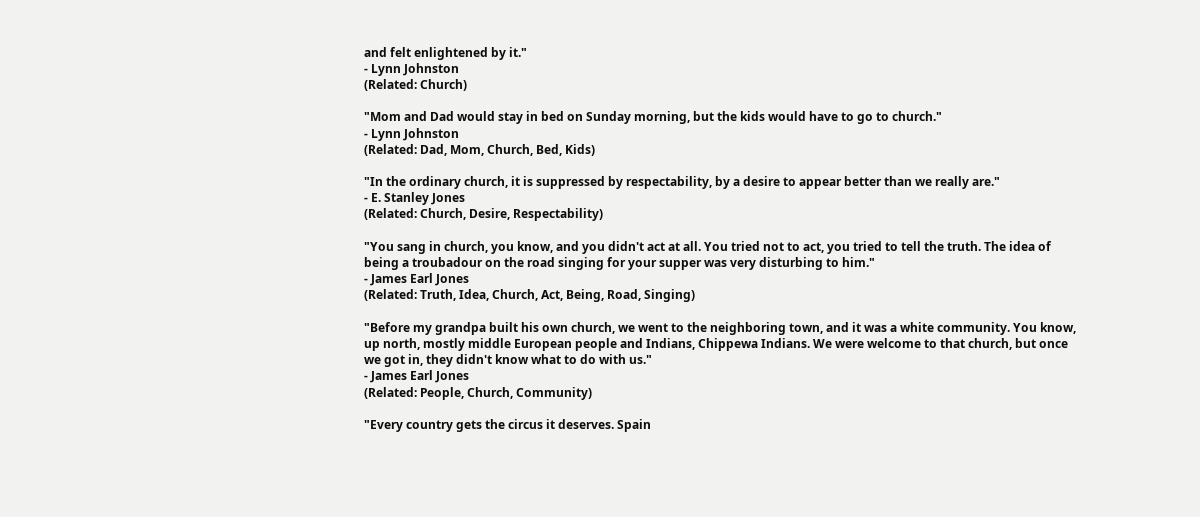and felt enlightened by it."
- Lynn Johnston
(Related: Church)

"Mom and Dad would stay in bed on Sunday morning, but the kids would have to go to church."
- Lynn Johnston
(Related: Dad, Mom, Church, Bed, Kids)

"In the ordinary church, it is suppressed by respectability, by a desire to appear better than we really are."
- E. Stanley Jones
(Related: Church, Desire, Respectability)

"You sang in church, you know, and you didn't act at all. You tried not to act, you tried to tell the truth. The idea of being a troubadour on the road singing for your supper was very disturbing to him."
- James Earl Jones
(Related: Truth, Idea, Church, Act, Being, Road, Singing)

"Before my grandpa built his own church, we went to the neighboring town, and it was a white community. You know, up north, mostly middle European people and Indians, Chippewa Indians. We were welcome to that church, but once we got in, they didn't know what to do with us."
- James Earl Jones
(Related: People, Church, Community)

"Every country gets the circus it deserves. Spain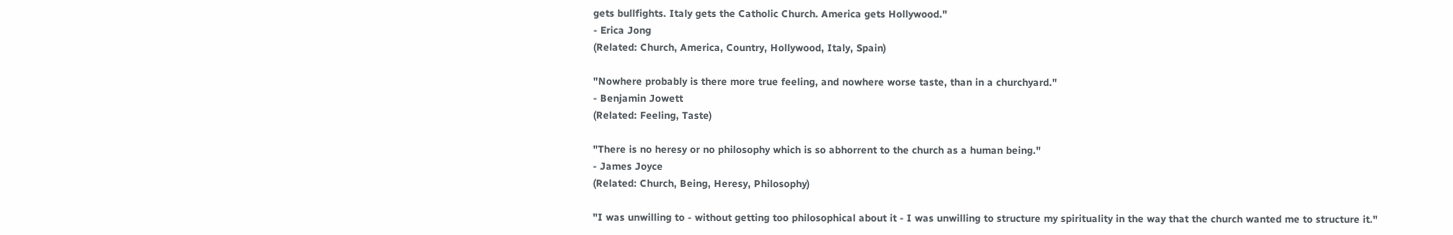gets bullfights. Italy gets the Catholic Church. America gets Hollywood."
- Erica Jong
(Related: Church, America, Country, Hollywood, Italy, Spain)

"Nowhere probably is there more true feeling, and nowhere worse taste, than in a churchyard."
- Benjamin Jowett
(Related: Feeling, Taste)

"There is no heresy or no philosophy which is so abhorrent to the church as a human being."
- James Joyce
(Related: Church, Being, Heresy, Philosophy)

"I was unwilling to - without getting too philosophical about it - I was unwilling to structure my spirituality in the way that the church wanted me to structure it."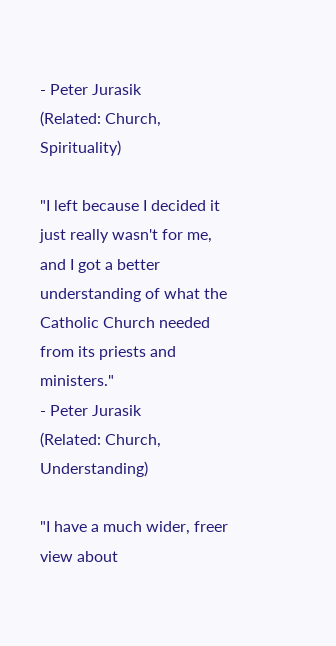- Peter Jurasik
(Related: Church, Spirituality)

"I left because I decided it just really wasn't for me, and I got a better understanding of what the Catholic Church needed from its priests and ministers."
- Peter Jurasik
(Related: Church, Understanding)

"I have a much wider, freer view about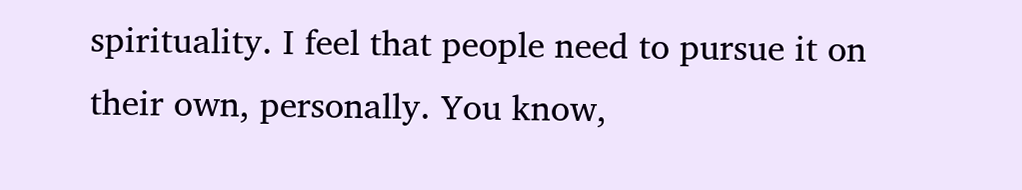spirituality. I feel that people need to pursue it on their own, personally. You know,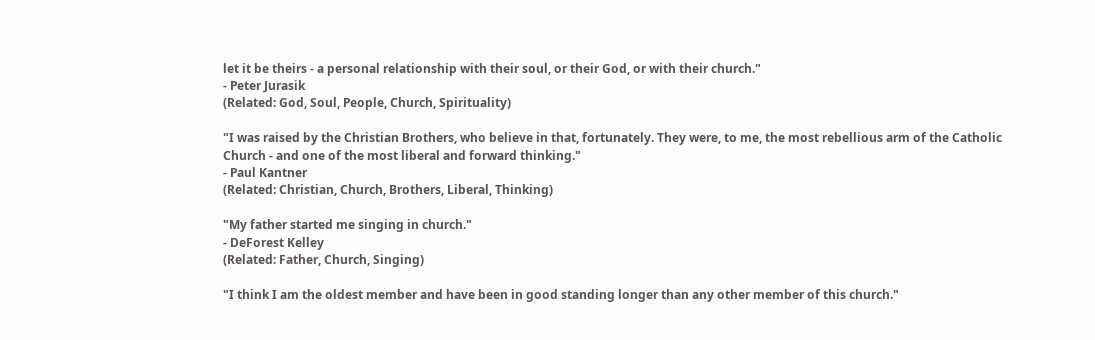let it be theirs - a personal relationship with their soul, or their God, or with their church."
- Peter Jurasik
(Related: God, Soul, People, Church, Spirituality)

"I was raised by the Christian Brothers, who believe in that, fortunately. They were, to me, the most rebellious arm of the Catholic Church - and one of the most liberal and forward thinking."
- Paul Kantner
(Related: Christian, Church, Brothers, Liberal, Thinking)

"My father started me singing in church."
- DeForest Kelley
(Related: Father, Church, Singing)

"I think I am the oldest member and have been in good standing longer than any other member of this church."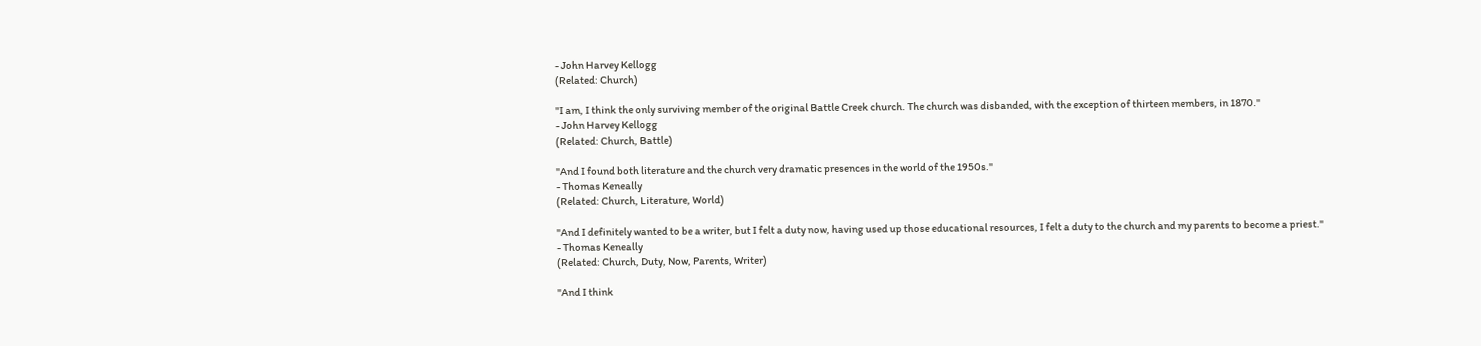- John Harvey Kellogg
(Related: Church)

"I am, I think the only surviving member of the original Battle Creek church. The church was disbanded, with the exception of thirteen members, in 1870."
- John Harvey Kellogg
(Related: Church, Battle)

"And I found both literature and the church very dramatic presences in the world of the 1950s."
- Thomas Keneally
(Related: Church, Literature, World)

"And I definitely wanted to be a writer, but I felt a duty now, having used up those educational resources, I felt a duty to the church and my parents to become a priest."
- Thomas Keneally
(Related: Church, Duty, Now, Parents, Writer)

"And I think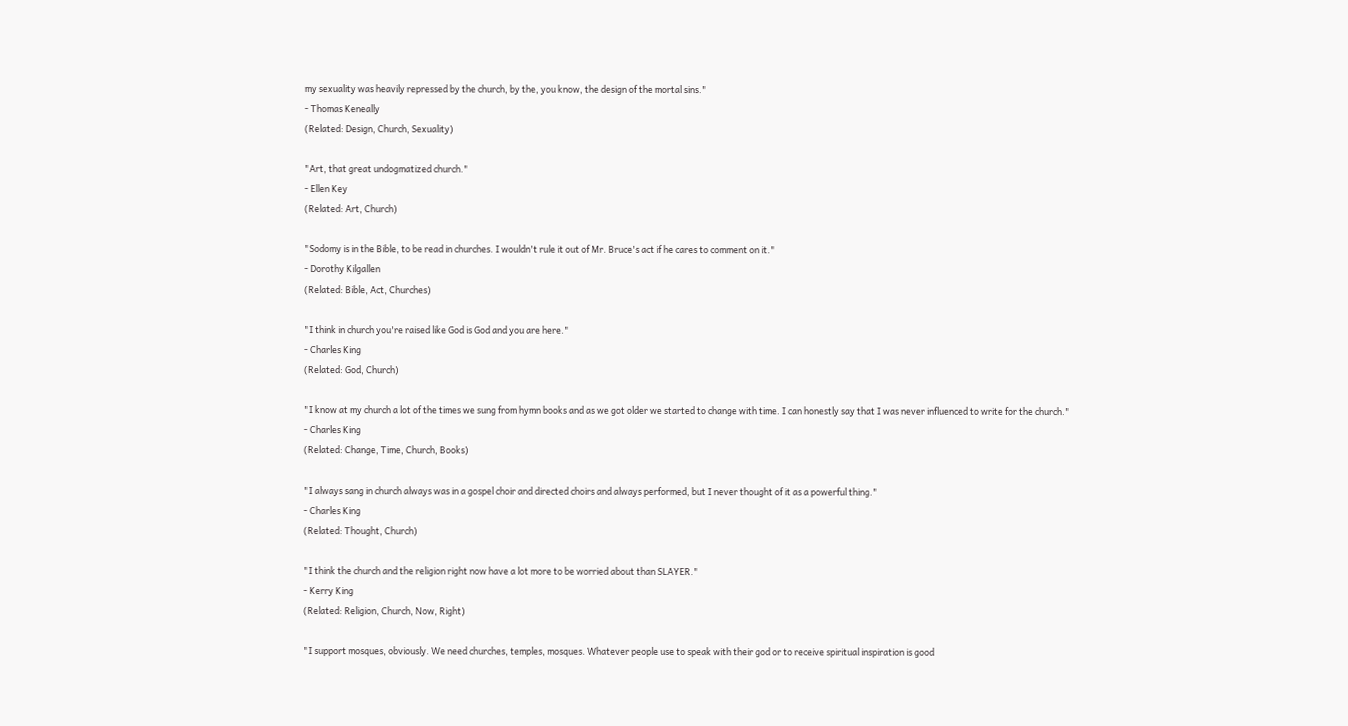my sexuality was heavily repressed by the church, by the, you know, the design of the mortal sins."
- Thomas Keneally
(Related: Design, Church, Sexuality)

"Art, that great undogmatized church."
- Ellen Key
(Related: Art, Church)

"Sodomy is in the Bible, to be read in churches. I wouldn't rule it out of Mr. Bruce's act if he cares to comment on it."
- Dorothy Kilgallen
(Related: Bible, Act, Churches)

"I think in church you're raised like God is God and you are here."
- Charles King
(Related: God, Church)

"I know at my church a lot of the times we sung from hymn books and as we got older we started to change with time. I can honestly say that I was never influenced to write for the church."
- Charles King
(Related: Change, Time, Church, Books)

"I always sang in church always was in a gospel choir and directed choirs and always performed, but I never thought of it as a powerful thing."
- Charles King
(Related: Thought, Church)

"I think the church and the religion right now have a lot more to be worried about than SLAYER."
- Kerry King
(Related: Religion, Church, Now, Right)

"I support mosques, obviously. We need churches, temples, mosques. Whatever people use to speak with their god or to receive spiritual inspiration is good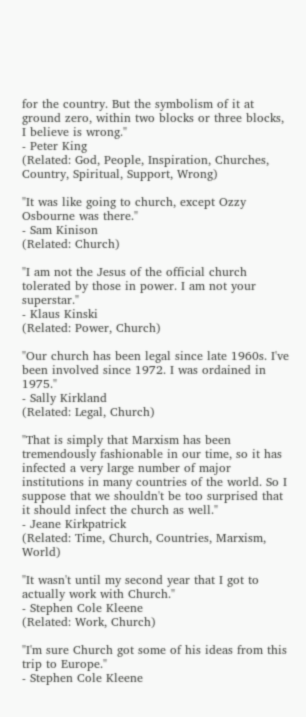for the country. But the symbolism of it at ground zero, within two blocks or three blocks, I believe is wrong."
- Peter King
(Related: God, People, Inspiration, Churches, Country, Spiritual, Support, Wrong)

"It was like going to church, except Ozzy Osbourne was there."
- Sam Kinison
(Related: Church)

"I am not the Jesus of the official church tolerated by those in power. I am not your superstar."
- Klaus Kinski
(Related: Power, Church)

"Our church has been legal since late 1960s. I've been involved since 1972. I was ordained in 1975."
- Sally Kirkland
(Related: Legal, Church)

"That is simply that Marxism has been tremendously fashionable in our time, so it has infected a very large number of major institutions in many countries of the world. So I suppose that we shouldn't be too surprised that it should infect the church as well."
- Jeane Kirkpatrick
(Related: Time, Church, Countries, Marxism, World)

"It wasn't until my second year that I got to actually work with Church."
- Stephen Cole Kleene
(Related: Work, Church)

"I'm sure Church got some of his ideas from this trip to Europe."
- Stephen Cole Kleene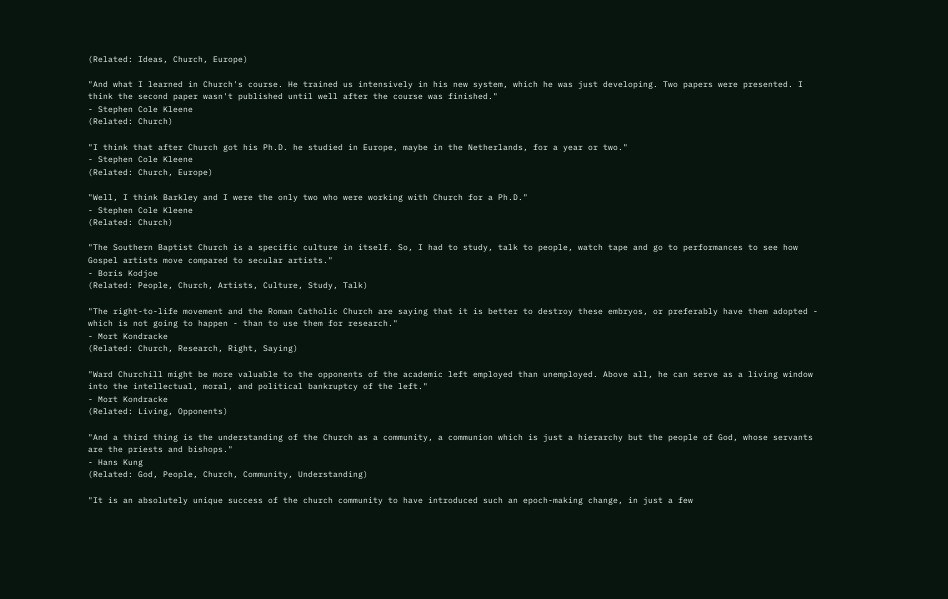(Related: Ideas, Church, Europe)

"And what I learned in Church's course. He trained us intensively in his new system, which he was just developing. Two papers were presented. I think the second paper wasn't published until well after the course was finished."
- Stephen Cole Kleene
(Related: Church)

"I think that after Church got his Ph.D. he studied in Europe, maybe in the Netherlands, for a year or two."
- Stephen Cole Kleene
(Related: Church, Europe)

"Well, I think Barkley and I were the only two who were working with Church for a Ph.D."
- Stephen Cole Kleene
(Related: Church)

"The Southern Baptist Church is a specific culture in itself. So, I had to study, talk to people, watch tape and go to performances to see how Gospel artists move compared to secular artists."
- Boris Kodjoe
(Related: People, Church, Artists, Culture, Study, Talk)

"The right-to-life movement and the Roman Catholic Church are saying that it is better to destroy these embryos, or preferably have them adopted - which is not going to happen - than to use them for research."
- Mort Kondracke
(Related: Church, Research, Right, Saying)

"Ward Churchill might be more valuable to the opponents of the academic left employed than unemployed. Above all, he can serve as a living window into the intellectual, moral, and political bankruptcy of the left."
- Mort Kondracke
(Related: Living, Opponents)

"And a third thing is the understanding of the Church as a community, a communion which is just a hierarchy but the people of God, whose servants are the priests and bishops."
- Hans Kung
(Related: God, People, Church, Community, Understanding)

"It is an absolutely unique success of the church community to have introduced such an epoch-making change, in just a few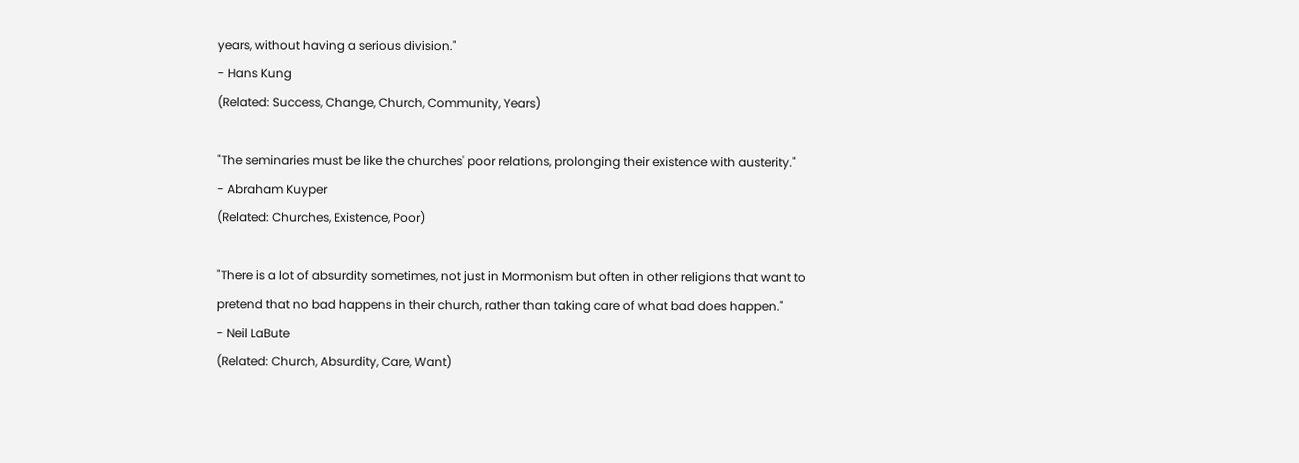years, without having a serious division."
- Hans Kung
(Related: Success, Change, Church, Community, Years)

"The seminaries must be like the churches' poor relations, prolonging their existence with austerity."
- Abraham Kuyper
(Related: Churches, Existence, Poor)

"There is a lot of absurdity sometimes, not just in Mormonism but often in other religions that want to pretend that no bad happens in their church, rather than taking care of what bad does happen."
- Neil LaBute
(Related: Church, Absurdity, Care, Want)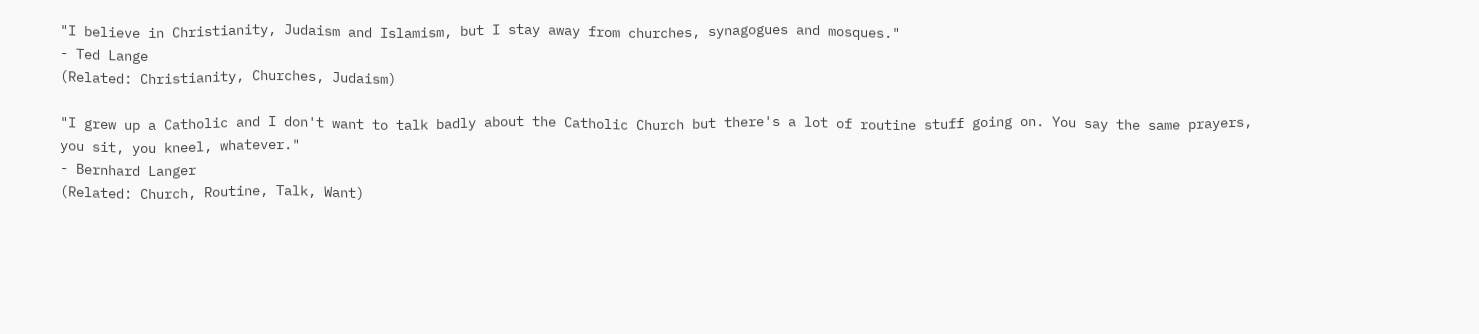"I believe in Christianity, Judaism and Islamism, but I stay away from churches, synagogues and mosques."
- Ted Lange
(Related: Christianity, Churches, Judaism)

"I grew up a Catholic and I don't want to talk badly about the Catholic Church but there's a lot of routine stuff going on. You say the same prayers, you sit, you kneel, whatever."
- Bernhard Langer
(Related: Church, Routine, Talk, Want)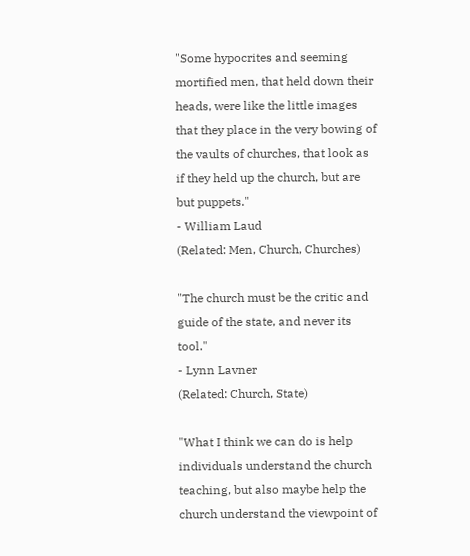"Some hypocrites and seeming mortified men, that held down their heads, were like the little images that they place in the very bowing of the vaults of churches, that look as if they held up the church, but are but puppets."
- William Laud
(Related: Men, Church, Churches)

"The church must be the critic and guide of the state, and never its tool."
- Lynn Lavner
(Related: Church, State)

"What I think we can do is help individuals understand the church teaching, but also maybe help the church understand the viewpoint of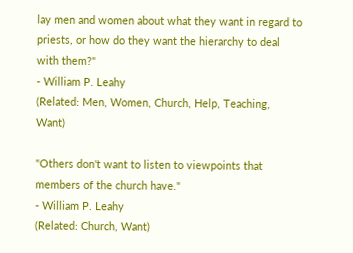lay men and women about what they want in regard to priests, or how do they want the hierarchy to deal with them?"
- William P. Leahy
(Related: Men, Women, Church, Help, Teaching, Want)

"Others don't want to listen to viewpoints that members of the church have."
- William P. Leahy
(Related: Church, Want)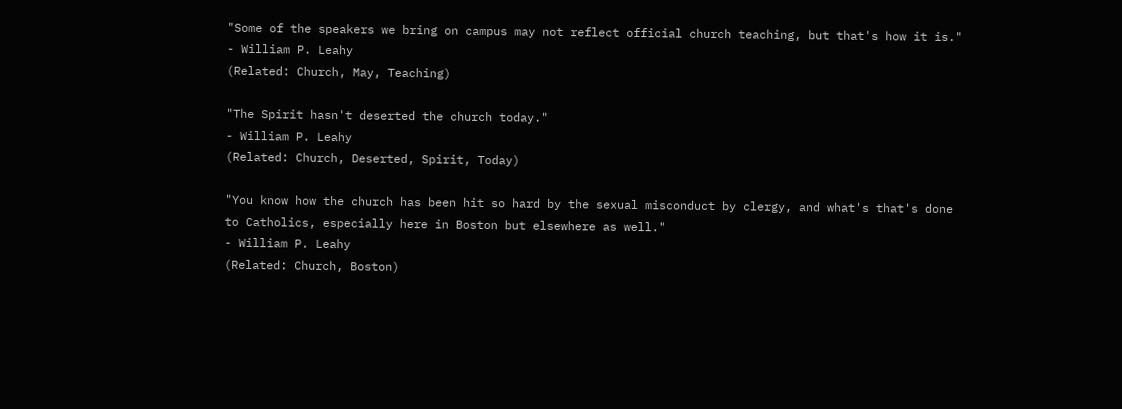"Some of the speakers we bring on campus may not reflect official church teaching, but that's how it is."
- William P. Leahy
(Related: Church, May, Teaching)

"The Spirit hasn't deserted the church today."
- William P. Leahy
(Related: Church, Deserted, Spirit, Today)

"You know how the church has been hit so hard by the sexual misconduct by clergy, and what's that's done to Catholics, especially here in Boston but elsewhere as well."
- William P. Leahy
(Related: Church, Boston)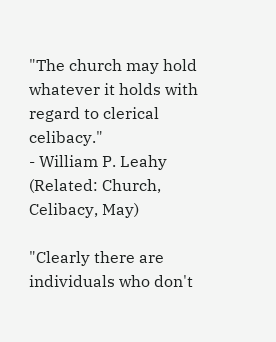"The church may hold whatever it holds with regard to clerical celibacy."
- William P. Leahy
(Related: Church, Celibacy, May)

"Clearly there are individuals who don't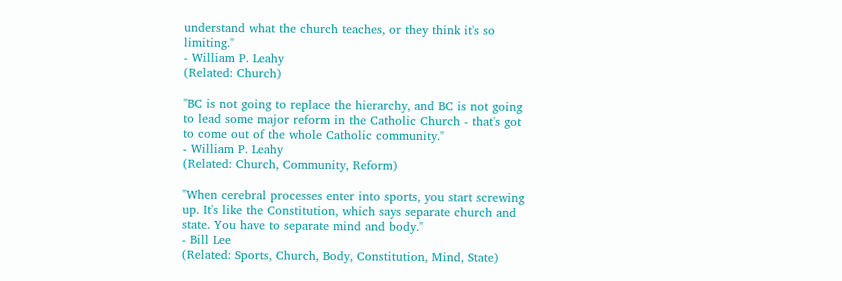understand what the church teaches, or they think it's so limiting."
- William P. Leahy
(Related: Church)

"BC is not going to replace the hierarchy, and BC is not going to lead some major reform in the Catholic Church - that's got to come out of the whole Catholic community."
- William P. Leahy
(Related: Church, Community, Reform)

"When cerebral processes enter into sports, you start screwing up. It's like the Constitution, which says separate church and state. You have to separate mind and body."
- Bill Lee
(Related: Sports, Church, Body, Constitution, Mind, State)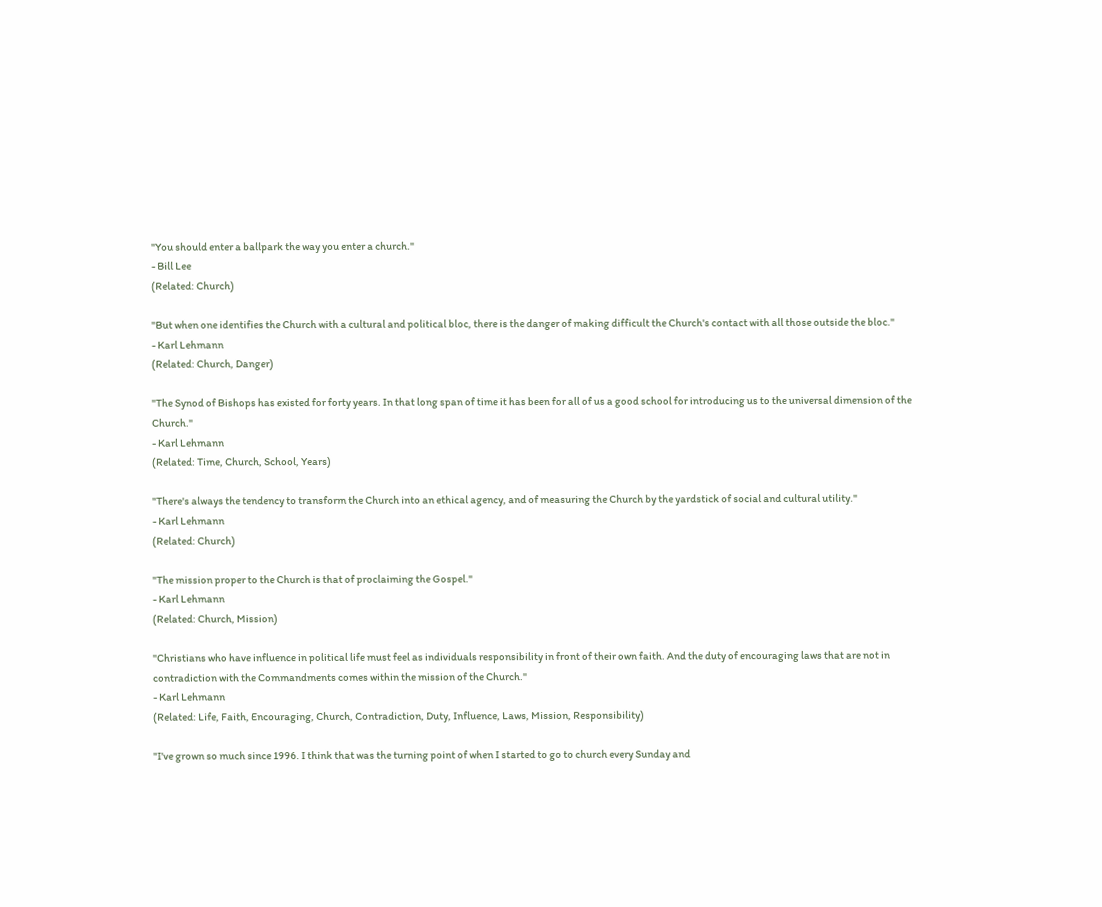"You should enter a ballpark the way you enter a church."
- Bill Lee
(Related: Church)

"But when one identifies the Church with a cultural and political bloc, there is the danger of making difficult the Church's contact with all those outside the bloc."
- Karl Lehmann
(Related: Church, Danger)

"The Synod of Bishops has existed for forty years. In that long span of time it has been for all of us a good school for introducing us to the universal dimension of the Church."
- Karl Lehmann
(Related: Time, Church, School, Years)

"There's always the tendency to transform the Church into an ethical agency, and of measuring the Church by the yardstick of social and cultural utility."
- Karl Lehmann
(Related: Church)

"The mission proper to the Church is that of proclaiming the Gospel."
- Karl Lehmann
(Related: Church, Mission)

"Christians who have influence in political life must feel as individuals responsibility in front of their own faith. And the duty of encouraging laws that are not in contradiction with the Commandments comes within the mission of the Church."
- Karl Lehmann
(Related: Life, Faith, Encouraging, Church, Contradiction, Duty, Influence, Laws, Mission, Responsibility)

"I've grown so much since 1996. I think that was the turning point of when I started to go to church every Sunday and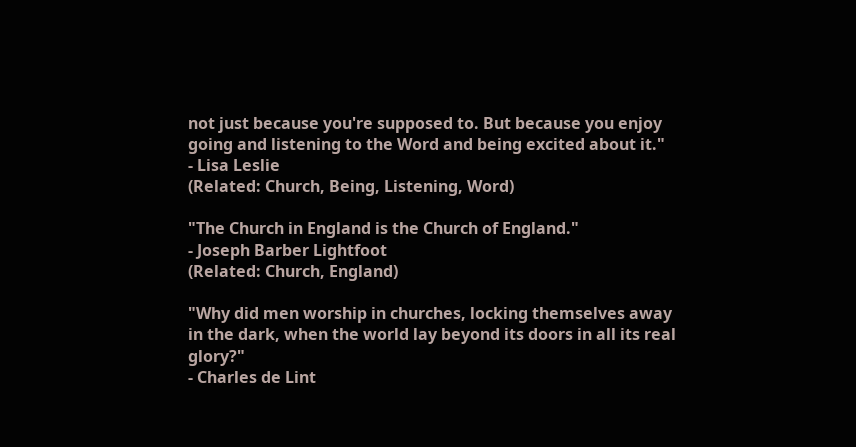not just because you're supposed to. But because you enjoy going and listening to the Word and being excited about it."
- Lisa Leslie
(Related: Church, Being, Listening, Word)

"The Church in England is the Church of England."
- Joseph Barber Lightfoot
(Related: Church, England)

"Why did men worship in churches, locking themselves away in the dark, when the world lay beyond its doors in all its real glory?"
- Charles de Lint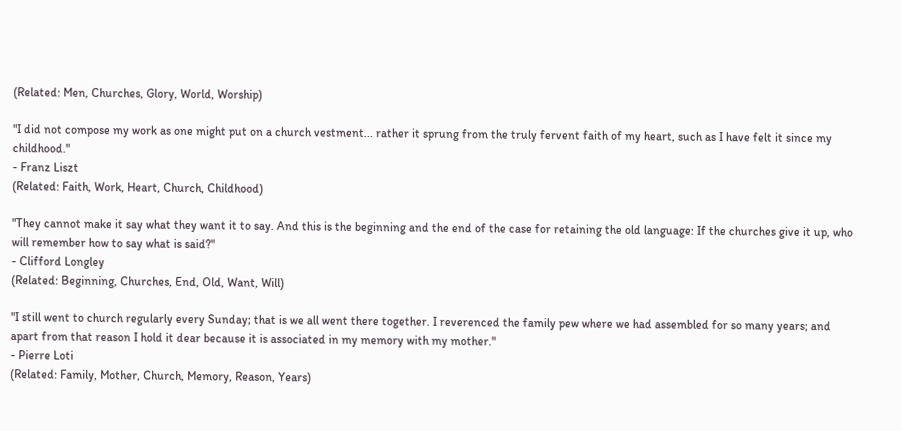(Related: Men, Churches, Glory, World, Worship)

"I did not compose my work as one might put on a church vestment... rather it sprung from the truly fervent faith of my heart, such as I have felt it since my childhood."
- Franz Liszt
(Related: Faith, Work, Heart, Church, Childhood)

"They cannot make it say what they want it to say. And this is the beginning and the end of the case for retaining the old language: If the churches give it up, who will remember how to say what is said?"
- Clifford Longley
(Related: Beginning, Churches, End, Old, Want, Will)

"I still went to church regularly every Sunday; that is we all went there together. I reverenced the family pew where we had assembled for so many years; and apart from that reason I hold it dear because it is associated in my memory with my mother."
- Pierre Loti
(Related: Family, Mother, Church, Memory, Reason, Years)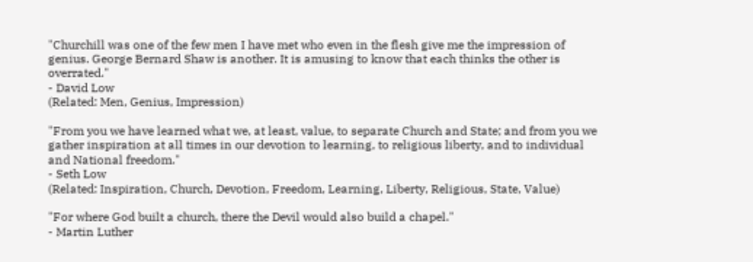"Churchill was one of the few men I have met who even in the flesh give me the impression of genius. George Bernard Shaw is another. It is amusing to know that each thinks the other is overrated."
- David Low
(Related: Men, Genius, Impression)

"From you we have learned what we, at least, value, to separate Church and State; and from you we gather inspiration at all times in our devotion to learning, to religious liberty, and to individual and National freedom."
- Seth Low
(Related: Inspiration, Church, Devotion, Freedom, Learning, Liberty, Religious, State, Value)

"For where God built a church, there the Devil would also build a chapel."
- Martin Luther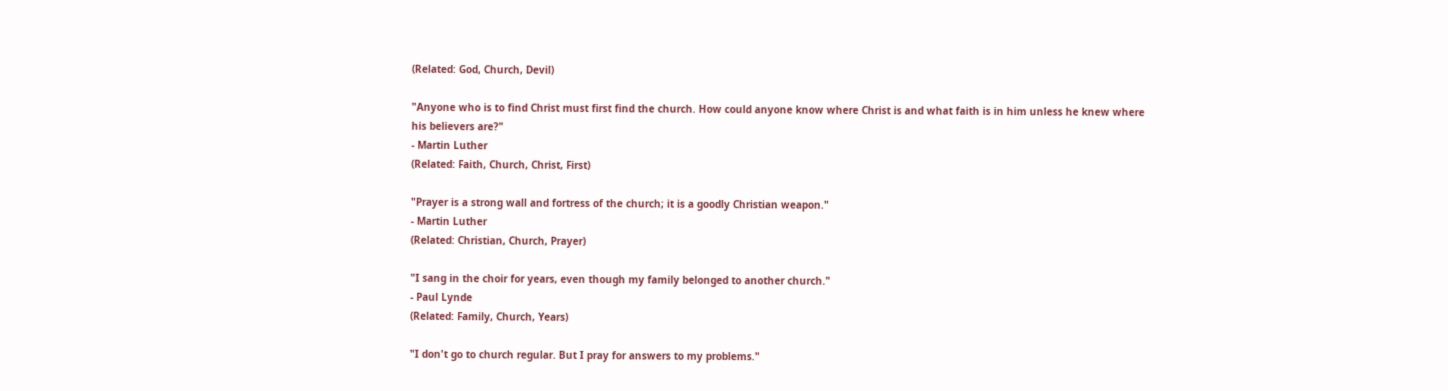(Related: God, Church, Devil)

"Anyone who is to find Christ must first find the church. How could anyone know where Christ is and what faith is in him unless he knew where his believers are?"
- Martin Luther
(Related: Faith, Church, Christ, First)

"Prayer is a strong wall and fortress of the church; it is a goodly Christian weapon."
- Martin Luther
(Related: Christian, Church, Prayer)

"I sang in the choir for years, even though my family belonged to another church."
- Paul Lynde
(Related: Family, Church, Years)

"I don't go to church regular. But I pray for answers to my problems."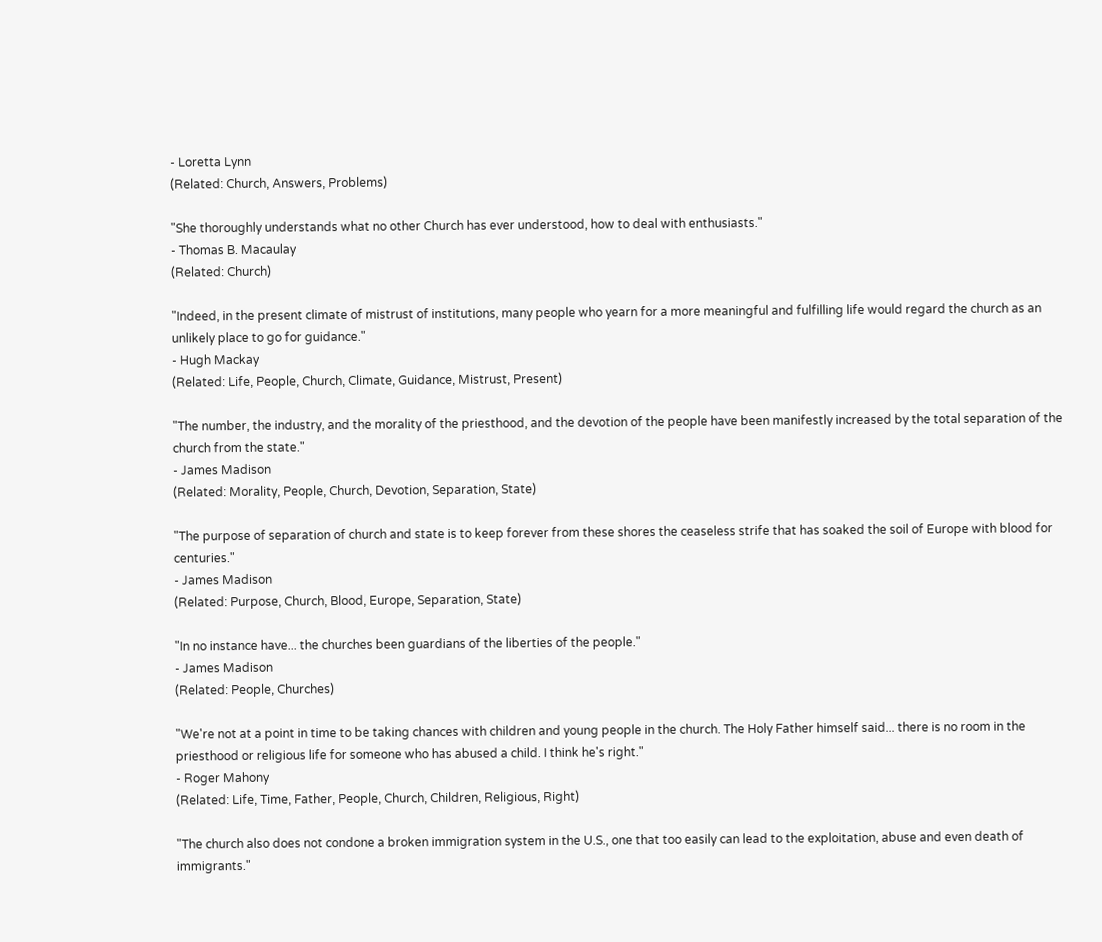- Loretta Lynn
(Related: Church, Answers, Problems)

"She thoroughly understands what no other Church has ever understood, how to deal with enthusiasts."
- Thomas B. Macaulay
(Related: Church)

"Indeed, in the present climate of mistrust of institutions, many people who yearn for a more meaningful and fulfilling life would regard the church as an unlikely place to go for guidance."
- Hugh Mackay
(Related: Life, People, Church, Climate, Guidance, Mistrust, Present)

"The number, the industry, and the morality of the priesthood, and the devotion of the people have been manifestly increased by the total separation of the church from the state."
- James Madison
(Related: Morality, People, Church, Devotion, Separation, State)

"The purpose of separation of church and state is to keep forever from these shores the ceaseless strife that has soaked the soil of Europe with blood for centuries."
- James Madison
(Related: Purpose, Church, Blood, Europe, Separation, State)

"In no instance have... the churches been guardians of the liberties of the people."
- James Madison
(Related: People, Churches)

"We're not at a point in time to be taking chances with children and young people in the church. The Holy Father himself said... there is no room in the priesthood or religious life for someone who has abused a child. I think he's right."
- Roger Mahony
(Related: Life, Time, Father, People, Church, Children, Religious, Right)

"The church also does not condone a broken immigration system in the U.S., one that too easily can lead to the exploitation, abuse and even death of immigrants."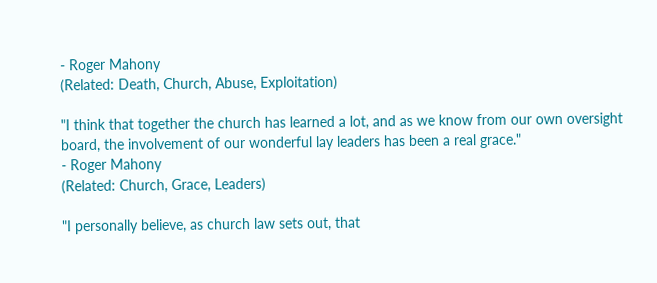- Roger Mahony
(Related: Death, Church, Abuse, Exploitation)

"I think that together the church has learned a lot, and as we know from our own oversight board, the involvement of our wonderful lay leaders has been a real grace."
- Roger Mahony
(Related: Church, Grace, Leaders)

"I personally believe, as church law sets out, that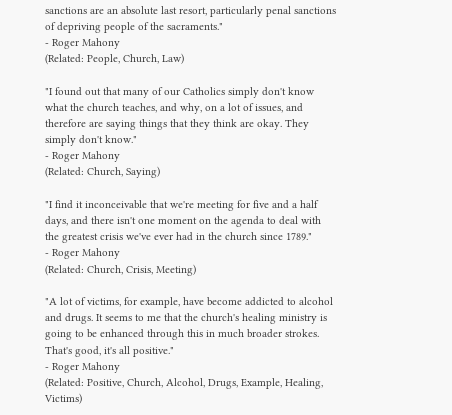sanctions are an absolute last resort, particularly penal sanctions of depriving people of the sacraments."
- Roger Mahony
(Related: People, Church, Law)

"I found out that many of our Catholics simply don't know what the church teaches, and why, on a lot of issues, and therefore are saying things that they think are okay. They simply don't know."
- Roger Mahony
(Related: Church, Saying)

"I find it inconceivable that we're meeting for five and a half days, and there isn't one moment on the agenda to deal with the greatest crisis we've ever had in the church since 1789."
- Roger Mahony
(Related: Church, Crisis, Meeting)

"A lot of victims, for example, have become addicted to alcohol and drugs. It seems to me that the church's healing ministry is going to be enhanced through this in much broader strokes. That's good, it's all positive."
- Roger Mahony
(Related: Positive, Church, Alcohol, Drugs, Example, Healing, Victims)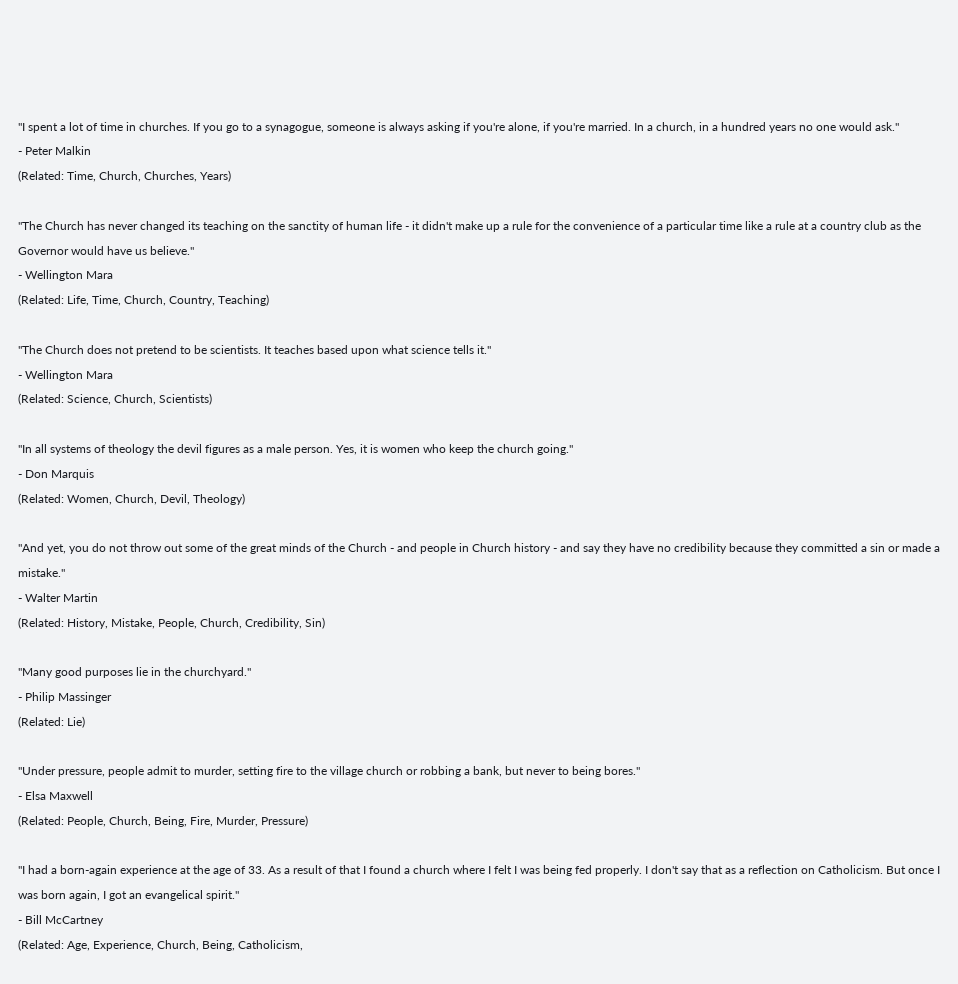"I spent a lot of time in churches. If you go to a synagogue, someone is always asking if you're alone, if you're married. In a church, in a hundred years no one would ask."
- Peter Malkin
(Related: Time, Church, Churches, Years)

"The Church has never changed its teaching on the sanctity of human life - it didn't make up a rule for the convenience of a particular time like a rule at a country club as the Governor would have us believe."
- Wellington Mara
(Related: Life, Time, Church, Country, Teaching)

"The Church does not pretend to be scientists. It teaches based upon what science tells it."
- Wellington Mara
(Related: Science, Church, Scientists)

"In all systems of theology the devil figures as a male person. Yes, it is women who keep the church going."
- Don Marquis
(Related: Women, Church, Devil, Theology)

"And yet, you do not throw out some of the great minds of the Church - and people in Church history - and say they have no credibility because they committed a sin or made a mistake."
- Walter Martin
(Related: History, Mistake, People, Church, Credibility, Sin)

"Many good purposes lie in the churchyard."
- Philip Massinger
(Related: Lie)

"Under pressure, people admit to murder, setting fire to the village church or robbing a bank, but never to being bores."
- Elsa Maxwell
(Related: People, Church, Being, Fire, Murder, Pressure)

"I had a born-again experience at the age of 33. As a result of that I found a church where I felt I was being fed properly. I don't say that as a reflection on Catholicism. But once I was born again, I got an evangelical spirit."
- Bill McCartney
(Related: Age, Experience, Church, Being, Catholicism,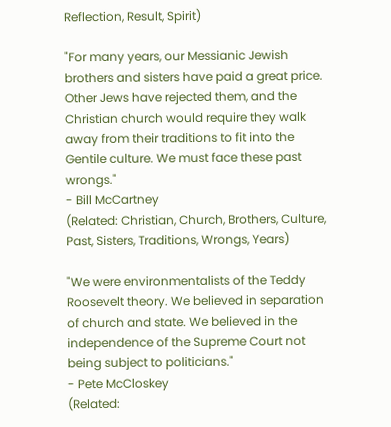Reflection, Result, Spirit)

"For many years, our Messianic Jewish brothers and sisters have paid a great price. Other Jews have rejected them, and the Christian church would require they walk away from their traditions to fit into the Gentile culture. We must face these past wrongs."
- Bill McCartney
(Related: Christian, Church, Brothers, Culture, Past, Sisters, Traditions, Wrongs, Years)

"We were environmentalists of the Teddy Roosevelt theory. We believed in separation of church and state. We believed in the independence of the Supreme Court not being subject to politicians."
- Pete McCloskey
(Related: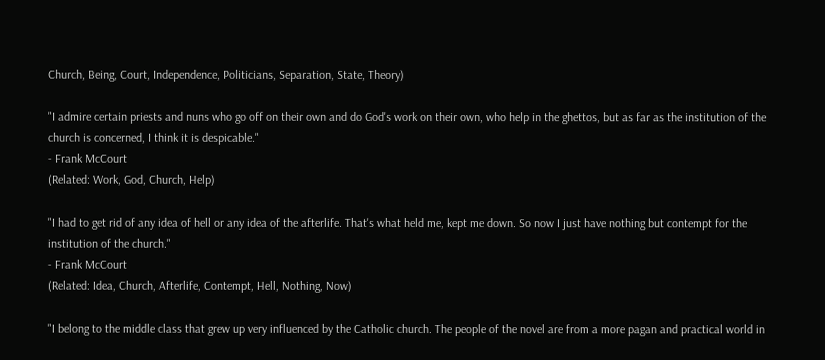Church, Being, Court, Independence, Politicians, Separation, State, Theory)

"I admire certain priests and nuns who go off on their own and do God's work on their own, who help in the ghettos, but as far as the institution of the church is concerned, I think it is despicable."
- Frank McCourt
(Related: Work, God, Church, Help)

"I had to get rid of any idea of hell or any idea of the afterlife. That's what held me, kept me down. So now I just have nothing but contempt for the institution of the church."
- Frank McCourt
(Related: Idea, Church, Afterlife, Contempt, Hell, Nothing, Now)

"I belong to the middle class that grew up very influenced by the Catholic church. The people of the novel are from a more pagan and practical world in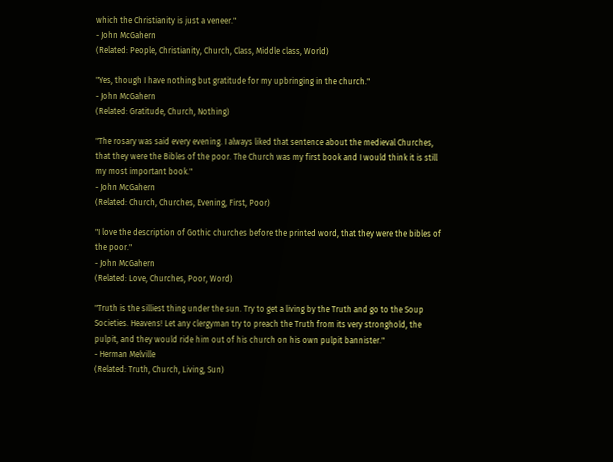which the Christianity is just a veneer."
- John McGahern
(Related: People, Christianity, Church, Class, Middle class, World)

"Yes, though I have nothing but gratitude for my upbringing in the church."
- John McGahern
(Related: Gratitude, Church, Nothing)

"The rosary was said every evening. I always liked that sentence about the medieval Churches, that they were the Bibles of the poor. The Church was my first book and I would think it is still my most important book."
- John McGahern
(Related: Church, Churches, Evening, First, Poor)

"I love the description of Gothic churches before the printed word, that they were the bibles of the poor."
- John McGahern
(Related: Love, Churches, Poor, Word)

"Truth is the silliest thing under the sun. Try to get a living by the Truth and go to the Soup Societies. Heavens! Let any clergyman try to preach the Truth from its very stronghold, the pulpit, and they would ride him out of his church on his own pulpit bannister."
- Herman Melville
(Related: Truth, Church, Living, Sun)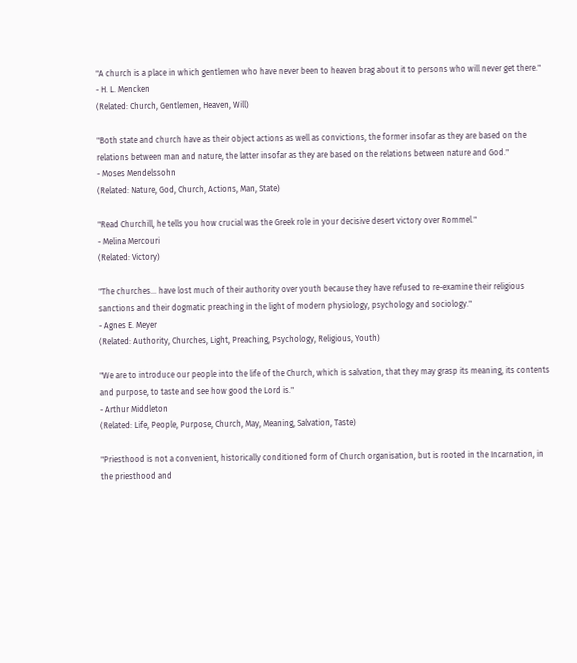"A church is a place in which gentlemen who have never been to heaven brag about it to persons who will never get there."
- H. L. Mencken
(Related: Church, Gentlemen, Heaven, Will)

"Both state and church have as their object actions as well as convictions, the former insofar as they are based on the relations between man and nature, the latter insofar as they are based on the relations between nature and God."
- Moses Mendelssohn
(Related: Nature, God, Church, Actions, Man, State)

"Read Churchill, he tells you how crucial was the Greek role in your decisive desert victory over Rommel."
- Melina Mercouri
(Related: Victory)

"The churches... have lost much of their authority over youth because they have refused to re-examine their religious sanctions and their dogmatic preaching in the light of modern physiology, psychology and sociology."
- Agnes E. Meyer
(Related: Authority, Churches, Light, Preaching, Psychology, Religious, Youth)

"We are to introduce our people into the life of the Church, which is salvation, that they may grasp its meaning, its contents and purpose, to taste and see how good the Lord is."
- Arthur Middleton
(Related: Life, People, Purpose, Church, May, Meaning, Salvation, Taste)

"Priesthood is not a convenient, historically conditioned form of Church organisation, but is rooted in the Incarnation, in the priesthood and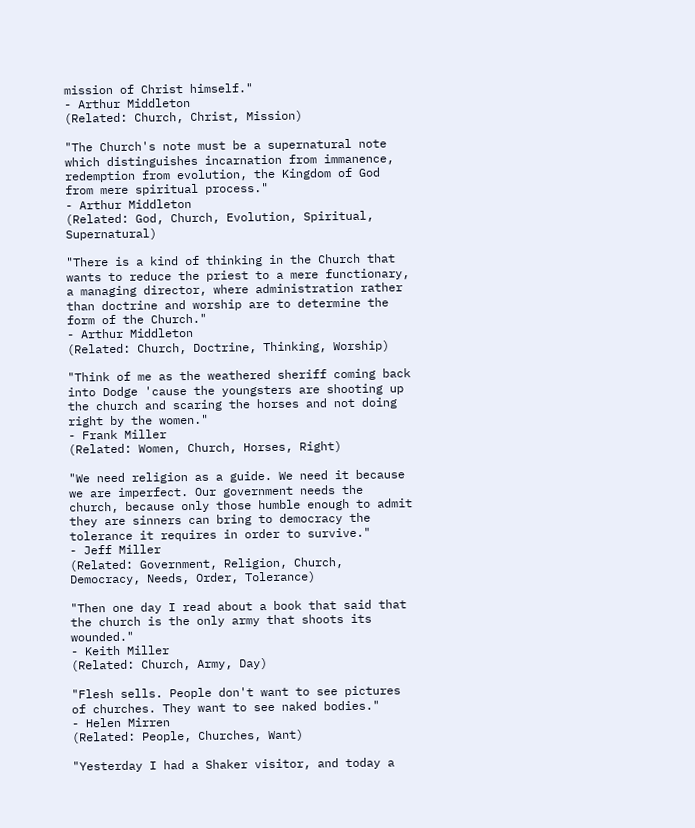mission of Christ himself."
- Arthur Middleton
(Related: Church, Christ, Mission)

"The Church's note must be a supernatural note which distinguishes incarnation from immanence, redemption from evolution, the Kingdom of God from mere spiritual process."
- Arthur Middleton
(Related: God, Church, Evolution, Spiritual, Supernatural)

"There is a kind of thinking in the Church that wants to reduce the priest to a mere functionary, a managing director, where administration rather than doctrine and worship are to determine the form of the Church."
- Arthur Middleton
(Related: Church, Doctrine, Thinking, Worship)

"Think of me as the weathered sheriff coming back into Dodge 'cause the youngsters are shooting up the church and scaring the horses and not doing right by the women."
- Frank Miller
(Related: Women, Church, Horses, Right)

"We need religion as a guide. We need it because we are imperfect. Our government needs the church, because only those humble enough to admit they are sinners can bring to democracy the tolerance it requires in order to survive."
- Jeff Miller
(Related: Government, Religion, Church, Democracy, Needs, Order, Tolerance)

"Then one day I read about a book that said that the church is the only army that shoots its wounded."
- Keith Miller
(Related: Church, Army, Day)

"Flesh sells. People don't want to see pictures of churches. They want to see naked bodies."
- Helen Mirren
(Related: People, Churches, Want)

"Yesterday I had a Shaker visitor, and today a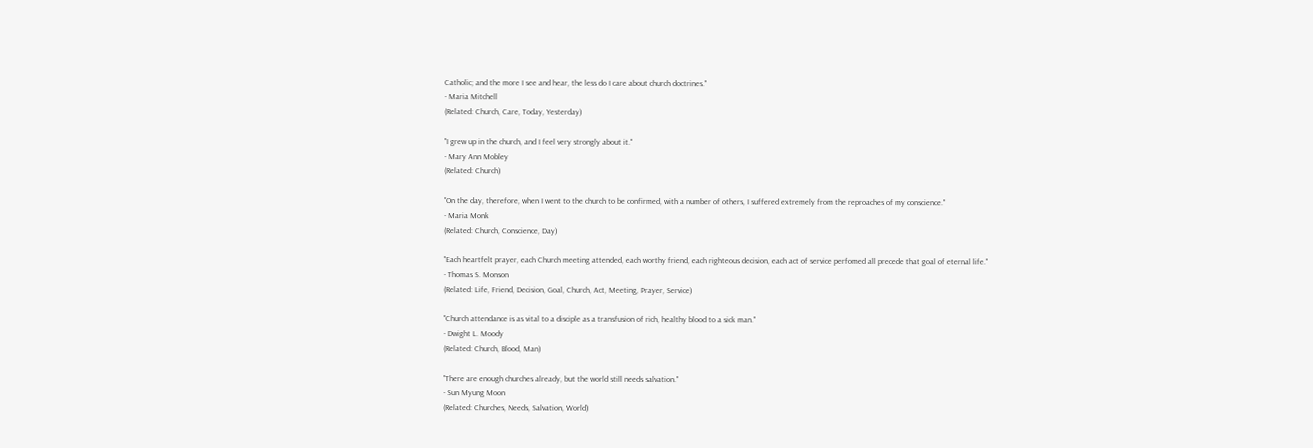Catholic; and the more I see and hear, the less do I care about church doctrines."
- Maria Mitchell
(Related: Church, Care, Today, Yesterday)

"I grew up in the church, and I feel very strongly about it."
- Mary Ann Mobley
(Related: Church)

"On the day, therefore, when I went to the church to be confirmed, with a number of others, I suffered extremely from the reproaches of my conscience."
- Maria Monk
(Related: Church, Conscience, Day)

"Each heartfelt prayer, each Church meeting attended, each worthy friend, each righteous decision, each act of service perfomed all precede that goal of eternal life."
- Thomas S. Monson
(Related: Life, Friend, Decision, Goal, Church, Act, Meeting, Prayer, Service)

"Church attendance is as vital to a disciple as a transfusion of rich, healthy blood to a sick man."
- Dwight L. Moody
(Related: Church, Blood, Man)

"There are enough churches already, but the world still needs salvation."
- Sun Myung Moon
(Related: Churches, Needs, Salvation, World)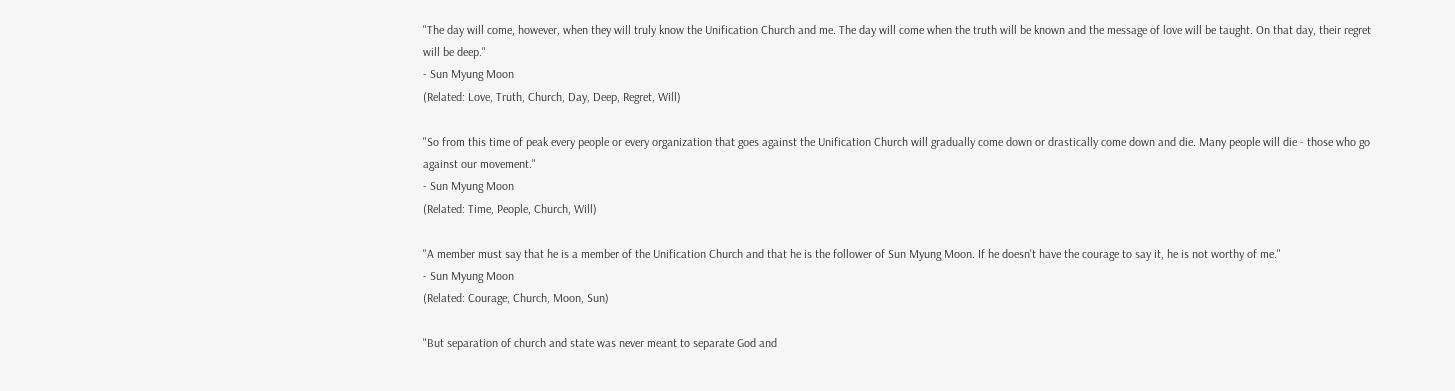"The day will come, however, when they will truly know the Unification Church and me. The day will come when the truth will be known and the message of love will be taught. On that day, their regret will be deep."
- Sun Myung Moon
(Related: Love, Truth, Church, Day, Deep, Regret, Will)

"So from this time of peak every people or every organization that goes against the Unification Church will gradually come down or drastically come down and die. Many people will die - those who go against our movement."
- Sun Myung Moon
(Related: Time, People, Church, Will)

"A member must say that he is a member of the Unification Church and that he is the follower of Sun Myung Moon. If he doesn't have the courage to say it, he is not worthy of me."
- Sun Myung Moon
(Related: Courage, Church, Moon, Sun)

"But separation of church and state was never meant to separate God and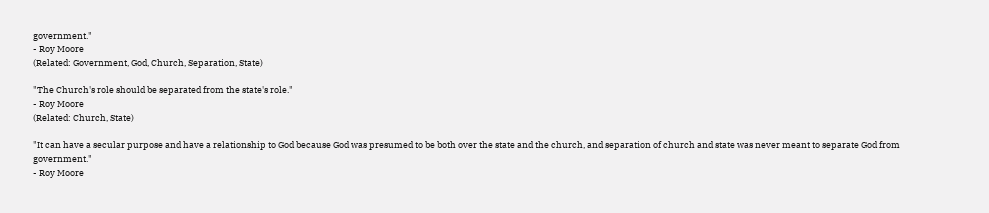government."
- Roy Moore
(Related: Government, God, Church, Separation, State)

"The Church's role should be separated from the state's role."
- Roy Moore
(Related: Church, State)

"It can have a secular purpose and have a relationship to God because God was presumed to be both over the state and the church, and separation of church and state was never meant to separate God from government."
- Roy Moore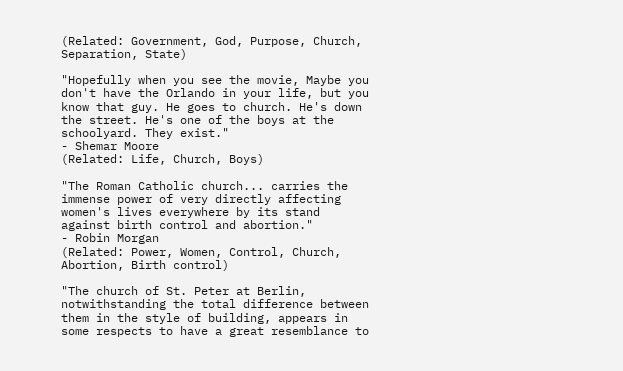(Related: Government, God, Purpose, Church, Separation, State)

"Hopefully when you see the movie, Maybe you don't have the Orlando in your life, but you know that guy. He goes to church. He's down the street. He's one of the boys at the schoolyard. They exist."
- Shemar Moore
(Related: Life, Church, Boys)

"The Roman Catholic church... carries the immense power of very directly affecting women's lives everywhere by its stand against birth control and abortion."
- Robin Morgan
(Related: Power, Women, Control, Church, Abortion, Birth control)

"The church of St. Peter at Berlin, notwithstanding the total difference between them in the style of building, appears in some respects to have a great resemblance to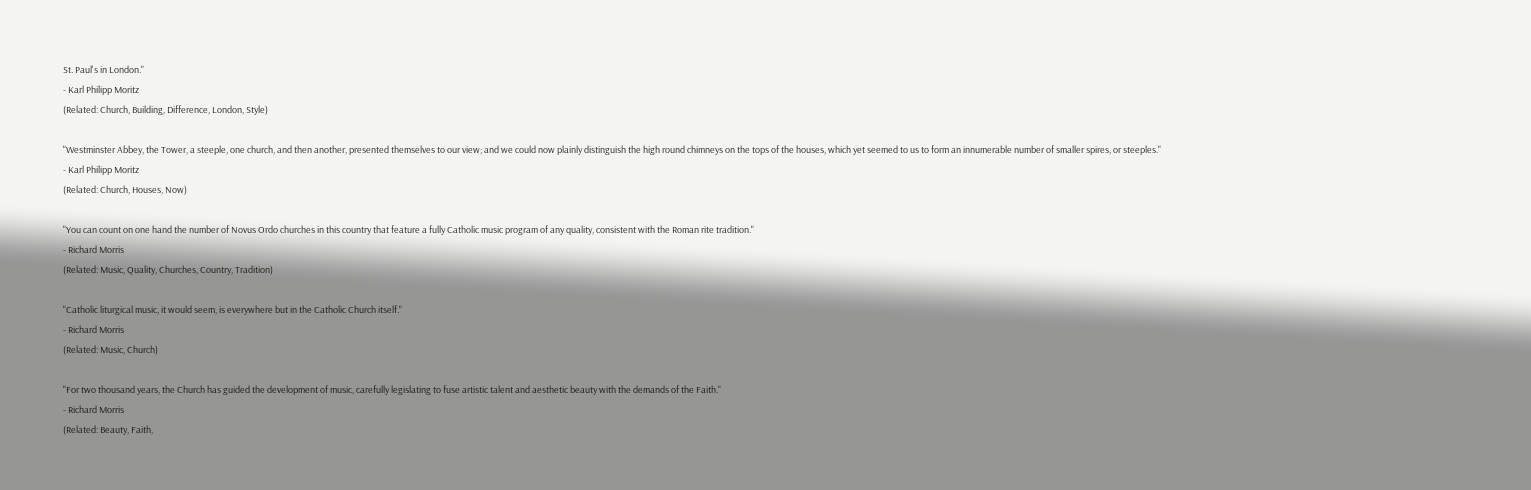St. Paul's in London."
- Karl Philipp Moritz
(Related: Church, Building, Difference, London, Style)

"Westminster Abbey, the Tower, a steeple, one church, and then another, presented themselves to our view; and we could now plainly distinguish the high round chimneys on the tops of the houses, which yet seemed to us to form an innumerable number of smaller spires, or steeples."
- Karl Philipp Moritz
(Related: Church, Houses, Now)

"You can count on one hand the number of Novus Ordo churches in this country that feature a fully Catholic music program of any quality, consistent with the Roman rite tradition."
- Richard Morris
(Related: Music, Quality, Churches, Country, Tradition)

"Catholic liturgical music, it would seem, is everywhere but in the Catholic Church itself."
- Richard Morris
(Related: Music, Church)

"For two thousand years, the Church has guided the development of music, carefully legislating to fuse artistic talent and aesthetic beauty with the demands of the Faith."
- Richard Morris
(Related: Beauty, Faith,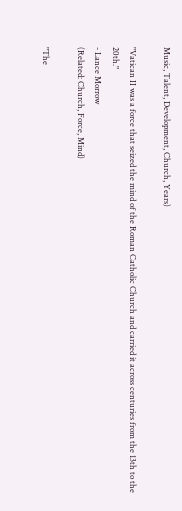Music, Talent, Development, Church, Years)

"Vatican II was a force that seized the mind of the Roman Catholic Church and carried it across centuries from the 13th to the 20th."
- Lance Morrow
(Related: Church, Force, Mind)

"The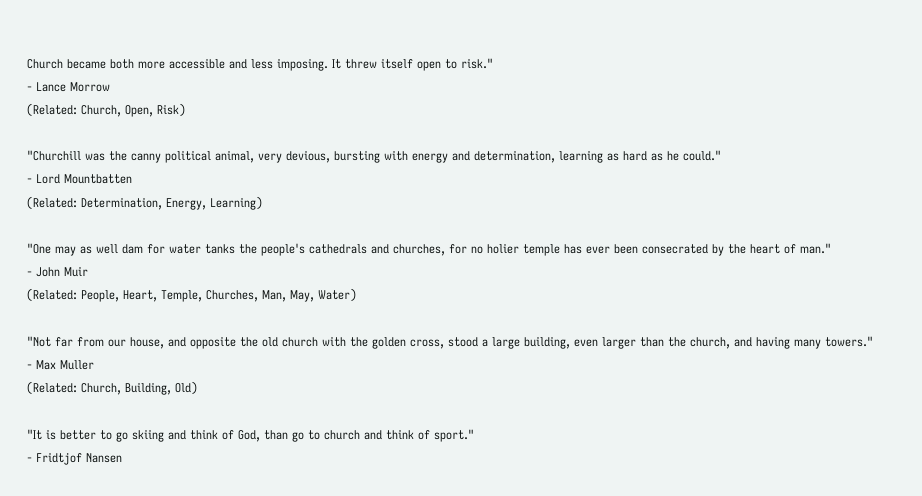Church became both more accessible and less imposing. It threw itself open to risk."
- Lance Morrow
(Related: Church, Open, Risk)

"Churchill was the canny political animal, very devious, bursting with energy and determination, learning as hard as he could."
- Lord Mountbatten
(Related: Determination, Energy, Learning)

"One may as well dam for water tanks the people's cathedrals and churches, for no holier temple has ever been consecrated by the heart of man."
- John Muir
(Related: People, Heart, Temple, Churches, Man, May, Water)

"Not far from our house, and opposite the old church with the golden cross, stood a large building, even larger than the church, and having many towers."
- Max Muller
(Related: Church, Building, Old)

"It is better to go skiing and think of God, than go to church and think of sport."
- Fridtjof Nansen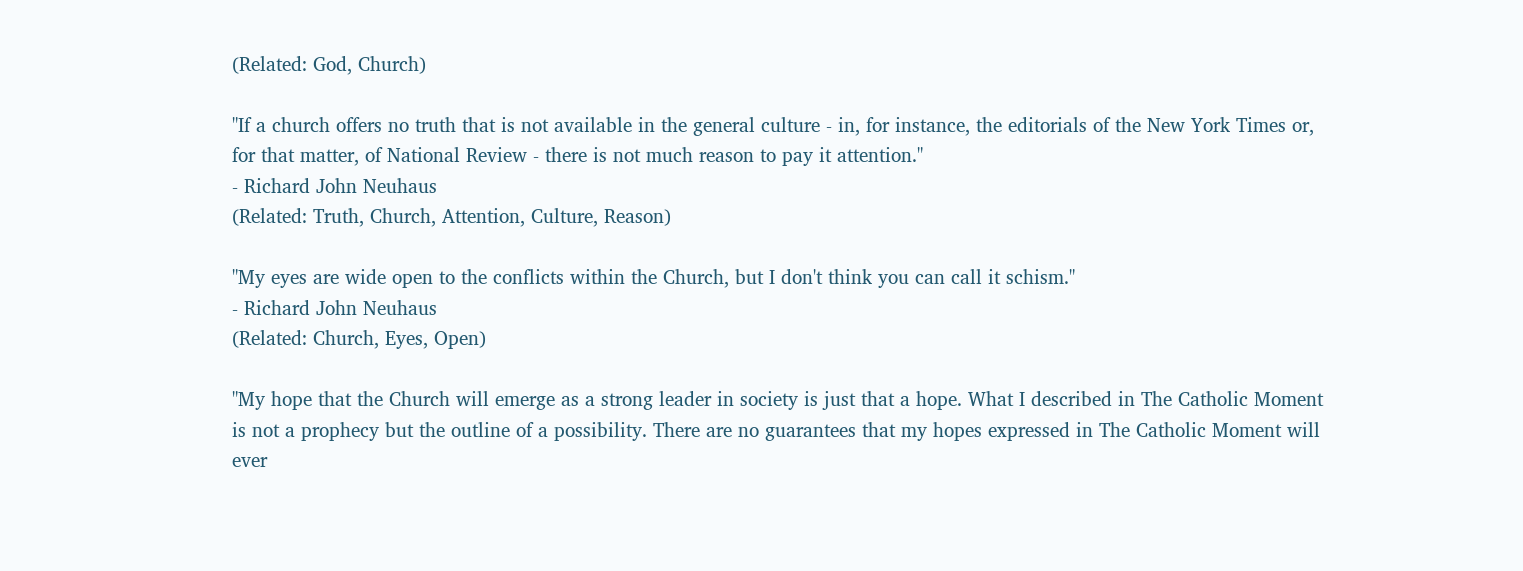(Related: God, Church)

"If a church offers no truth that is not available in the general culture - in, for instance, the editorials of the New York Times or, for that matter, of National Review - there is not much reason to pay it attention."
- Richard John Neuhaus
(Related: Truth, Church, Attention, Culture, Reason)

"My eyes are wide open to the conflicts within the Church, but I don't think you can call it schism."
- Richard John Neuhaus
(Related: Church, Eyes, Open)

"My hope that the Church will emerge as a strong leader in society is just that a hope. What I described in The Catholic Moment is not a prophecy but the outline of a possibility. There are no guarantees that my hopes expressed in The Catholic Moment will ever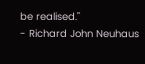be realised."
- Richard John Neuhaus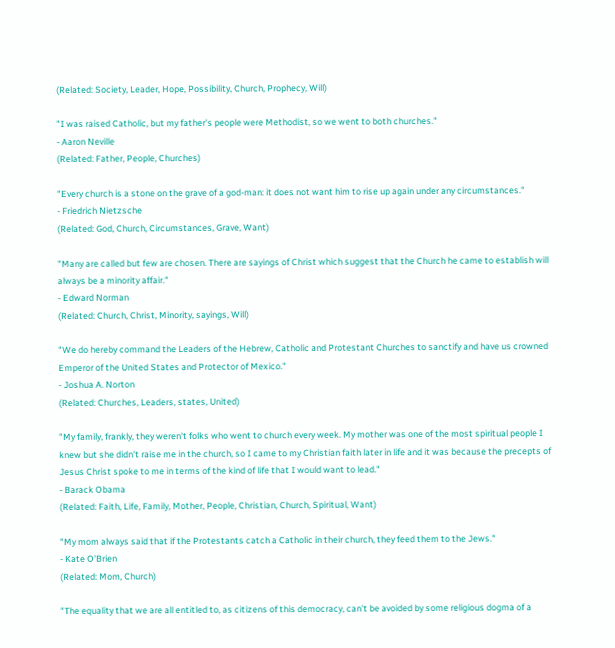(Related: Society, Leader, Hope, Possibility, Church, Prophecy, Will)

"I was raised Catholic, but my father's people were Methodist, so we went to both churches."
- Aaron Neville
(Related: Father, People, Churches)

"Every church is a stone on the grave of a god-man: it does not want him to rise up again under any circumstances."
- Friedrich Nietzsche
(Related: God, Church, Circumstances, Grave, Want)

"Many are called but few are chosen. There are sayings of Christ which suggest that the Church he came to establish will always be a minority affair."
- Edward Norman
(Related: Church, Christ, Minority, sayings, Will)

"We do hereby command the Leaders of the Hebrew, Catholic and Protestant Churches to sanctify and have us crowned Emperor of the United States and Protector of Mexico."
- Joshua A. Norton
(Related: Churches, Leaders, states, United)

"My family, frankly, they weren't folks who went to church every week. My mother was one of the most spiritual people I knew but she didn't raise me in the church, so I came to my Christian faith later in life and it was because the precepts of Jesus Christ spoke to me in terms of the kind of life that I would want to lead."
- Barack Obama
(Related: Faith, Life, Family, Mother, People, Christian, Church, Spiritual, Want)

"My mom always said that if the Protestants catch a Catholic in their church, they feed them to the Jews."
- Kate O'Brien
(Related: Mom, Church)

"The equality that we are all entitled to, as citizens of this democracy, can't be avoided by some religious dogma of a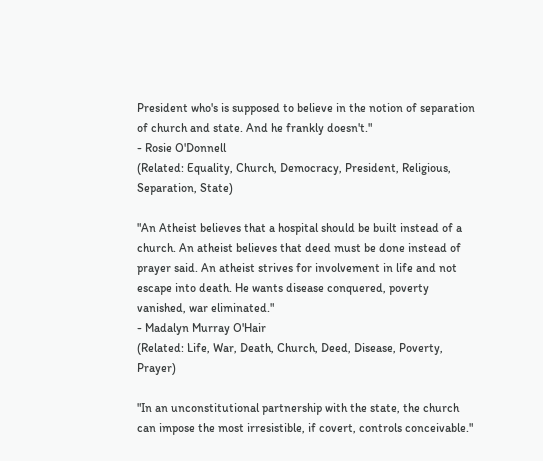President who's is supposed to believe in the notion of separation of church and state. And he frankly doesn't."
- Rosie O'Donnell
(Related: Equality, Church, Democracy, President, Religious, Separation, State)

"An Atheist believes that a hospital should be built instead of a church. An atheist believes that deed must be done instead of prayer said. An atheist strives for involvement in life and not escape into death. He wants disease conquered, poverty vanished, war eliminated."
- Madalyn Murray O'Hair
(Related: Life, War, Death, Church, Deed, Disease, Poverty, Prayer)

"In an unconstitutional partnership with the state, the church can impose the most irresistible, if covert, controls conceivable."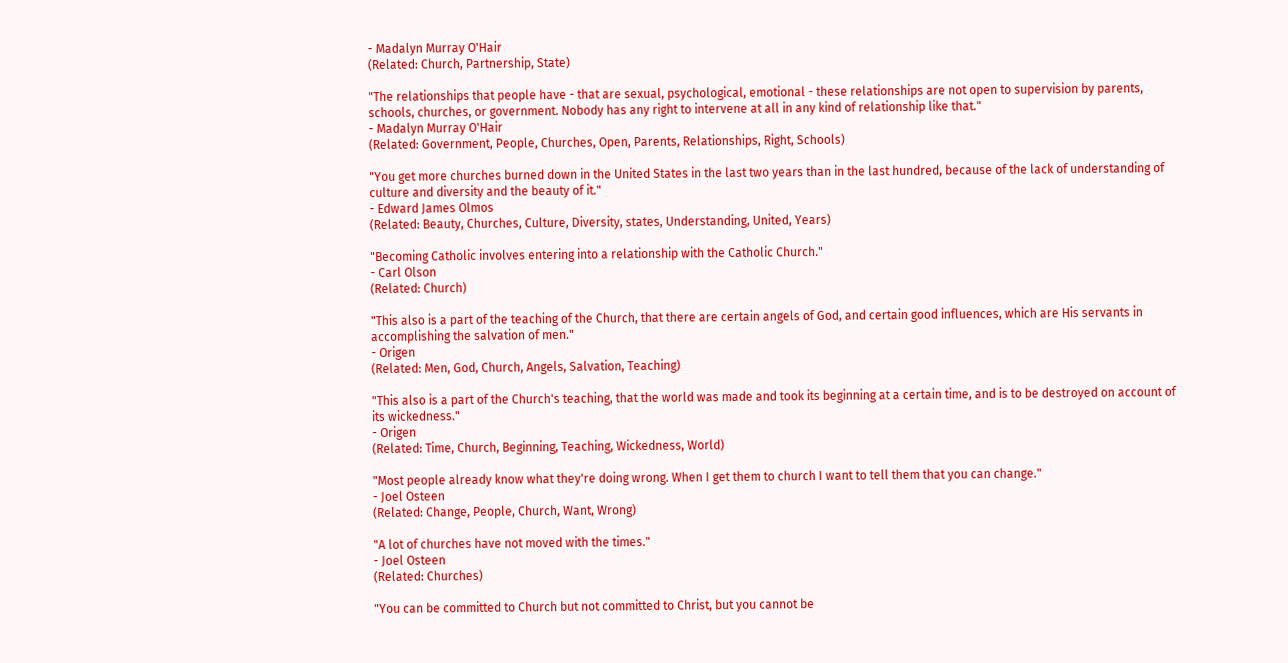- Madalyn Murray O'Hair
(Related: Church, Partnership, State)

"The relationships that people have - that are sexual, psychological, emotional - these relationships are not open to supervision by parents, schools, churches, or government. Nobody has any right to intervene at all in any kind of relationship like that."
- Madalyn Murray O'Hair
(Related: Government, People, Churches, Open, Parents, Relationships, Right, Schools)

"You get more churches burned down in the United States in the last two years than in the last hundred, because of the lack of understanding of culture and diversity and the beauty of it."
- Edward James Olmos
(Related: Beauty, Churches, Culture, Diversity, states, Understanding, United, Years)

"Becoming Catholic involves entering into a relationship with the Catholic Church."
- Carl Olson
(Related: Church)

"This also is a part of the teaching of the Church, that there are certain angels of God, and certain good influences, which are His servants in accomplishing the salvation of men."
- Origen
(Related: Men, God, Church, Angels, Salvation, Teaching)

"This also is a part of the Church's teaching, that the world was made and took its beginning at a certain time, and is to be destroyed on account of its wickedness."
- Origen
(Related: Time, Church, Beginning, Teaching, Wickedness, World)

"Most people already know what they're doing wrong. When I get them to church I want to tell them that you can change."
- Joel Osteen
(Related: Change, People, Church, Want, Wrong)

"A lot of churches have not moved with the times."
- Joel Osteen
(Related: Churches)

"You can be committed to Church but not committed to Christ, but you cannot be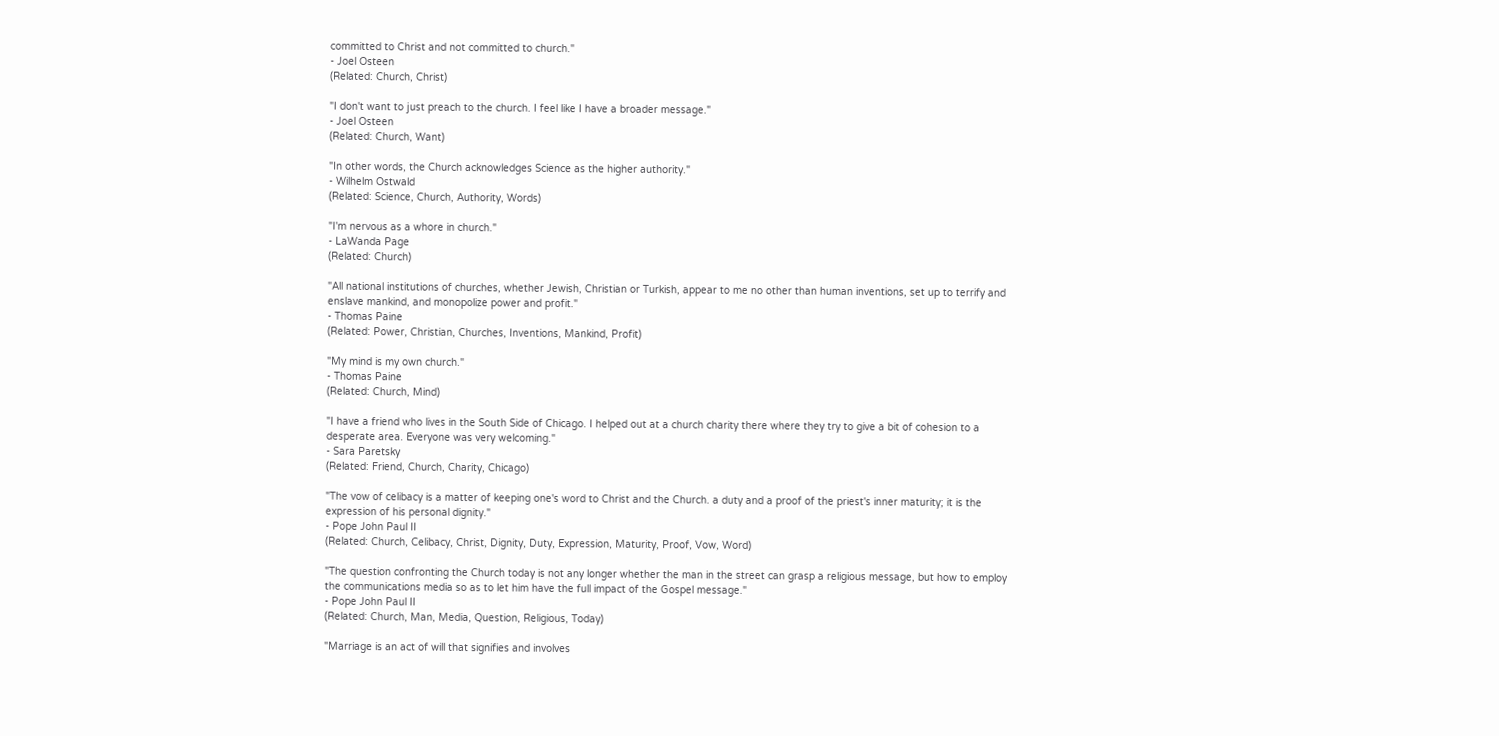committed to Christ and not committed to church."
- Joel Osteen
(Related: Church, Christ)

"I don't want to just preach to the church. I feel like I have a broader message."
- Joel Osteen
(Related: Church, Want)

"In other words, the Church acknowledges Science as the higher authority."
- Wilhelm Ostwald
(Related: Science, Church, Authority, Words)

"I'm nervous as a whore in church."
- LaWanda Page
(Related: Church)

"All national institutions of churches, whether Jewish, Christian or Turkish, appear to me no other than human inventions, set up to terrify and enslave mankind, and monopolize power and profit."
- Thomas Paine
(Related: Power, Christian, Churches, Inventions, Mankind, Profit)

"My mind is my own church."
- Thomas Paine
(Related: Church, Mind)

"I have a friend who lives in the South Side of Chicago. I helped out at a church charity there where they try to give a bit of cohesion to a desperate area. Everyone was very welcoming."
- Sara Paretsky
(Related: Friend, Church, Charity, Chicago)

"The vow of celibacy is a matter of keeping one's word to Christ and the Church. a duty and a proof of the priest's inner maturity; it is the expression of his personal dignity."
- Pope John Paul II
(Related: Church, Celibacy, Christ, Dignity, Duty, Expression, Maturity, Proof, Vow, Word)

"The question confronting the Church today is not any longer whether the man in the street can grasp a religious message, but how to employ the communications media so as to let him have the full impact of the Gospel message."
- Pope John Paul II
(Related: Church, Man, Media, Question, Religious, Today)

"Marriage is an act of will that signifies and involves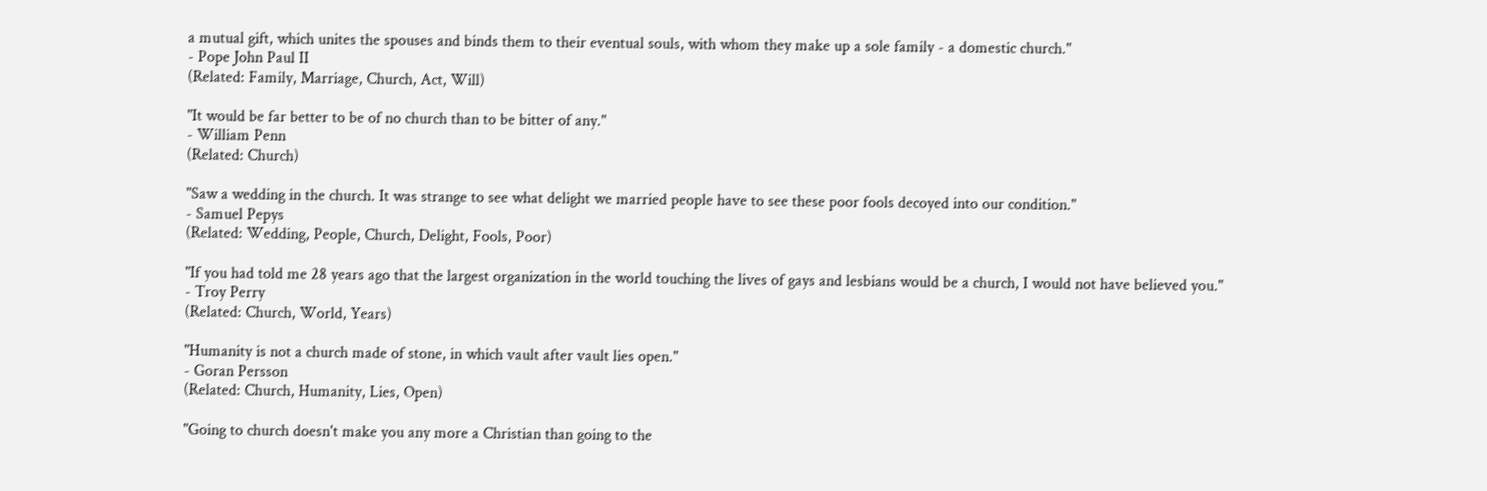a mutual gift, which unites the spouses and binds them to their eventual souls, with whom they make up a sole family - a domestic church."
- Pope John Paul II
(Related: Family, Marriage, Church, Act, Will)

"It would be far better to be of no church than to be bitter of any."
- William Penn
(Related: Church)

"Saw a wedding in the church. It was strange to see what delight we married people have to see these poor fools decoyed into our condition."
- Samuel Pepys
(Related: Wedding, People, Church, Delight, Fools, Poor)

"If you had told me 28 years ago that the largest organization in the world touching the lives of gays and lesbians would be a church, I would not have believed you."
- Troy Perry
(Related: Church, World, Years)

"Humanity is not a church made of stone, in which vault after vault lies open."
- Goran Persson
(Related: Church, Humanity, Lies, Open)

"Going to church doesn't make you any more a Christian than going to the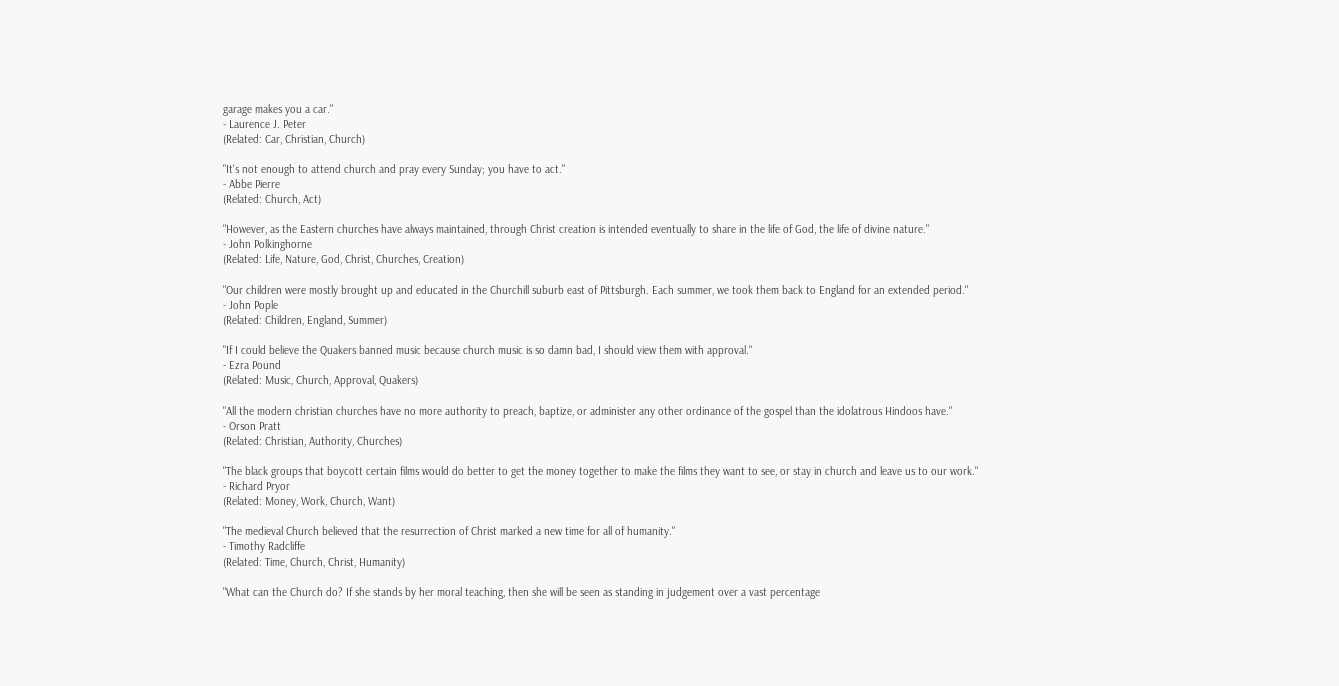garage makes you a car."
- Laurence J. Peter
(Related: Car, Christian, Church)

"It's not enough to attend church and pray every Sunday; you have to act."
- Abbe Pierre
(Related: Church, Act)

"However, as the Eastern churches have always maintained, through Christ creation is intended eventually to share in the life of God, the life of divine nature."
- John Polkinghorne
(Related: Life, Nature, God, Christ, Churches, Creation)

"Our children were mostly brought up and educated in the Churchill suburb east of Pittsburgh. Each summer, we took them back to England for an extended period."
- John Pople
(Related: Children, England, Summer)

"If I could believe the Quakers banned music because church music is so damn bad, I should view them with approval."
- Ezra Pound
(Related: Music, Church, Approval, Quakers)

"All the modern christian churches have no more authority to preach, baptize, or administer any other ordinance of the gospel than the idolatrous Hindoos have."
- Orson Pratt
(Related: Christian, Authority, Churches)

"The black groups that boycott certain films would do better to get the money together to make the films they want to see, or stay in church and leave us to our work."
- Richard Pryor
(Related: Money, Work, Church, Want)

"The medieval Church believed that the resurrection of Christ marked a new time for all of humanity."
- Timothy Radcliffe
(Related: Time, Church, Christ, Humanity)

"What can the Church do? If she stands by her moral teaching, then she will be seen as standing in judgement over a vast percentage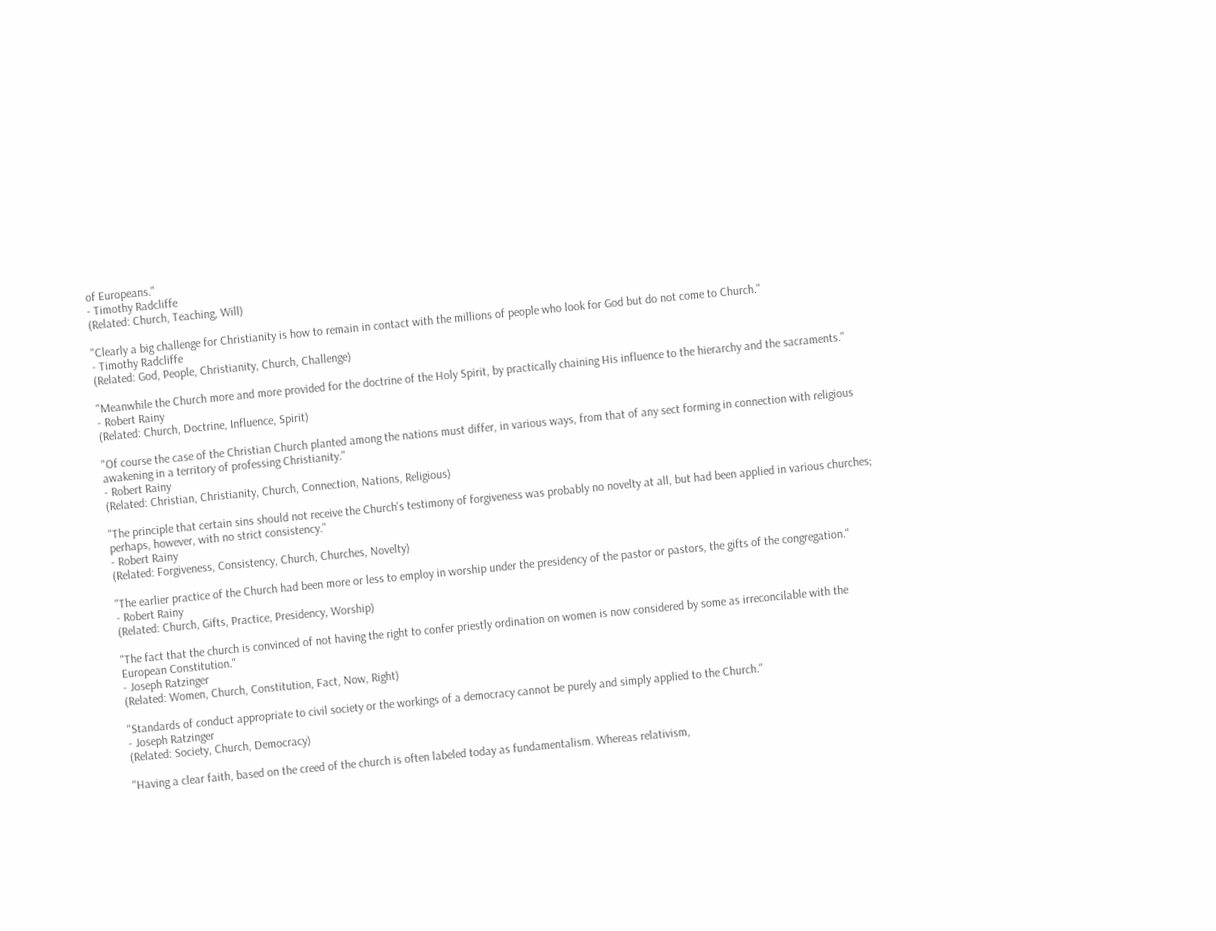of Europeans."
- Timothy Radcliffe
(Related: Church, Teaching, Will)

"Clearly a big challenge for Christianity is how to remain in contact with the millions of people who look for God but do not come to Church."
- Timothy Radcliffe
(Related: God, People, Christianity, Church, Challenge)

"Meanwhile the Church more and more provided for the doctrine of the Holy Spirit, by practically chaining His influence to the hierarchy and the sacraments."
- Robert Rainy
(Related: Church, Doctrine, Influence, Spirit)

"Of course the case of the Christian Church planted among the nations must differ, in various ways, from that of any sect forming in connection with religious awakening in a territory of professing Christianity."
- Robert Rainy
(Related: Christian, Christianity, Church, Connection, Nations, Religious)

"The principle that certain sins should not receive the Church's testimony of forgiveness was probably no novelty at all, but had been applied in various churches; perhaps, however, with no strict consistency."
- Robert Rainy
(Related: Forgiveness, Consistency, Church, Churches, Novelty)

"The earlier practice of the Church had been more or less to employ in worship under the presidency of the pastor or pastors, the gifts of the congregation."
- Robert Rainy
(Related: Church, Gifts, Practice, Presidency, Worship)

"The fact that the church is convinced of not having the right to confer priestly ordination on women is now considered by some as irreconcilable with the European Constitution."
- Joseph Ratzinger
(Related: Women, Church, Constitution, Fact, Now, Right)

"Standards of conduct appropriate to civil society or the workings of a democracy cannot be purely and simply applied to the Church."
- Joseph Ratzinger
(Related: Society, Church, Democracy)

"Having a clear faith, based on the creed of the church is often labeled today as fundamentalism. Whereas relativism,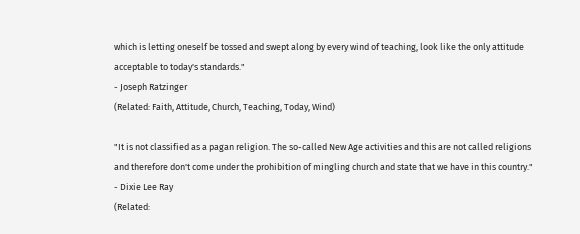which is letting oneself be tossed and swept along by every wind of teaching, look like the only attitude acceptable to today's standards."
- Joseph Ratzinger
(Related: Faith, Attitude, Church, Teaching, Today, Wind)

"It is not classified as a pagan religion. The so-called New Age activities and this are not called religions and therefore don't come under the prohibition of mingling church and state that we have in this country."
- Dixie Lee Ray
(Related: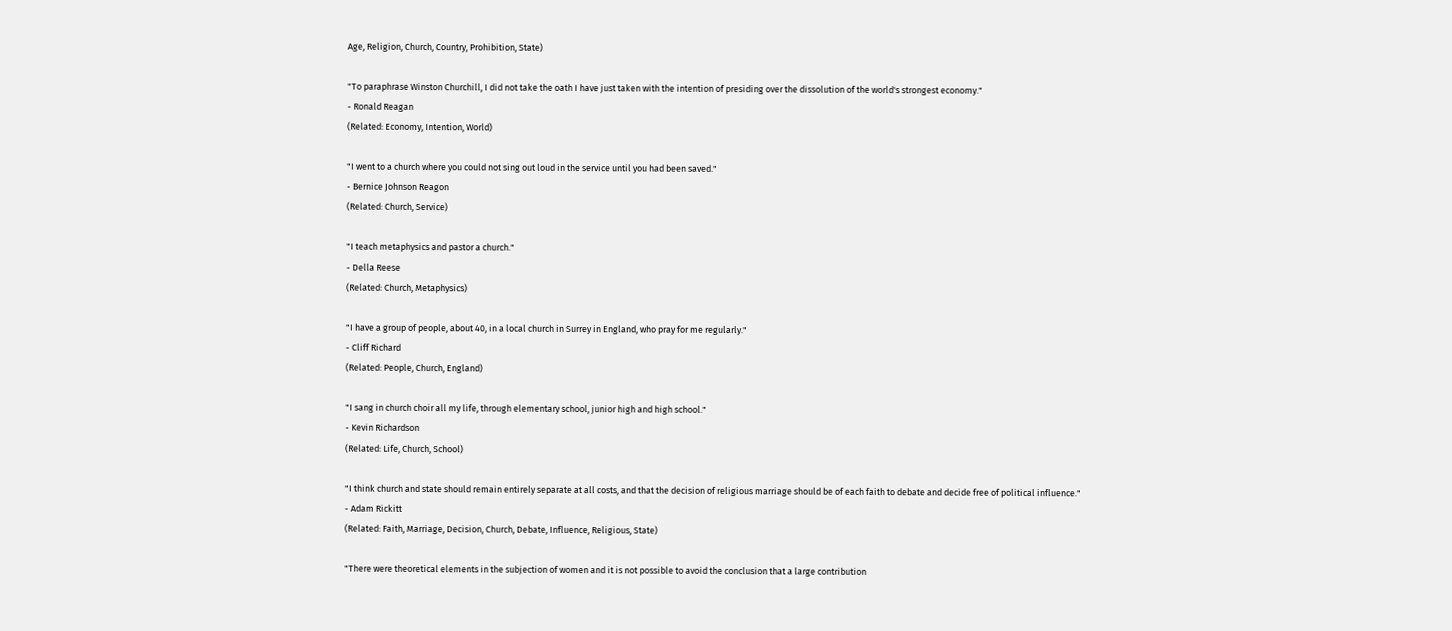Age, Religion, Church, Country, Prohibition, State)

"To paraphrase Winston Churchill, I did not take the oath I have just taken with the intention of presiding over the dissolution of the world's strongest economy."
- Ronald Reagan
(Related: Economy, Intention, World)

"I went to a church where you could not sing out loud in the service until you had been saved."
- Bernice Johnson Reagon
(Related: Church, Service)

"I teach metaphysics and pastor a church."
- Della Reese
(Related: Church, Metaphysics)

"I have a group of people, about 40, in a local church in Surrey in England, who pray for me regularly."
- Cliff Richard
(Related: People, Church, England)

"I sang in church choir all my life, through elementary school, junior high and high school."
- Kevin Richardson
(Related: Life, Church, School)

"I think church and state should remain entirely separate at all costs, and that the decision of religious marriage should be of each faith to debate and decide free of political influence."
- Adam Rickitt
(Related: Faith, Marriage, Decision, Church, Debate, Influence, Religious, State)

"There were theoretical elements in the subjection of women and it is not possible to avoid the conclusion that a large contribution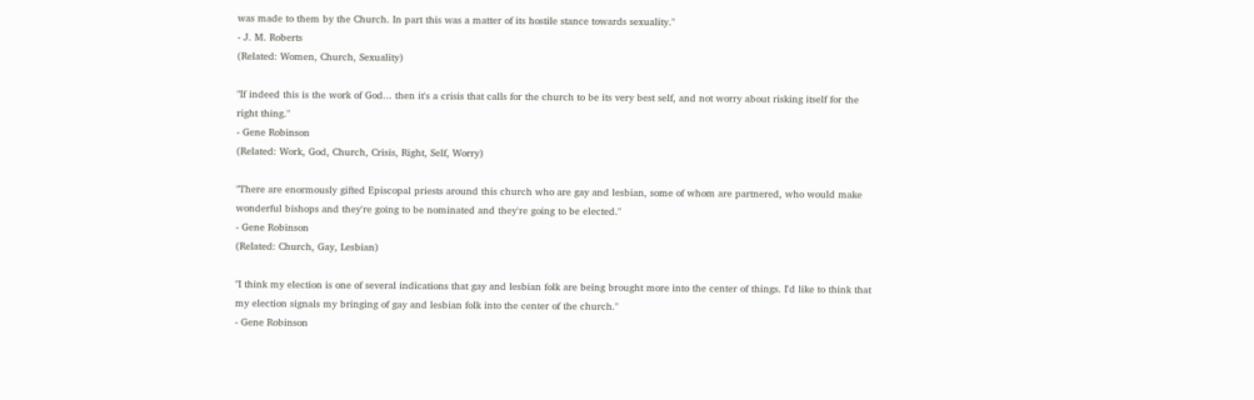was made to them by the Church. In part this was a matter of its hostile stance towards sexuality."
- J. M. Roberts
(Related: Women, Church, Sexuality)

"If indeed this is the work of God... then it's a crisis that calls for the church to be its very best self, and not worry about risking itself for the right thing."
- Gene Robinson
(Related: Work, God, Church, Crisis, Right, Self, Worry)

"There are enormously gifted Episcopal priests around this church who are gay and lesbian, some of whom are partnered, who would make wonderful bishops and they're going to be nominated and they're going to be elected."
- Gene Robinson
(Related: Church, Gay, Lesbian)

"I think my election is one of several indications that gay and lesbian folk are being brought more into the center of things. I'd like to think that my election signals my bringing of gay and lesbian folk into the center of the church."
- Gene Robinson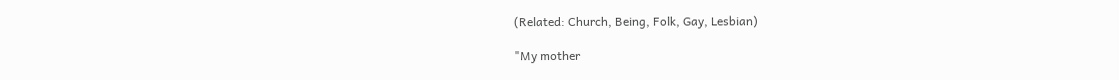(Related: Church, Being, Folk, Gay, Lesbian)

"My mother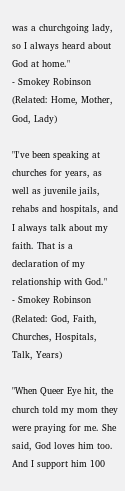was a churchgoing lady, so I always heard about God at home."
- Smokey Robinson
(Related: Home, Mother, God, Lady)

"I've been speaking at churches for years, as well as juvenile jails, rehabs and hospitals, and I always talk about my faith. That is a declaration of my relationship with God."
- Smokey Robinson
(Related: God, Faith, Churches, Hospitals, Talk, Years)

"When Queer Eye hit, the church told my mom they were praying for me. She said, God loves him too. And I support him 100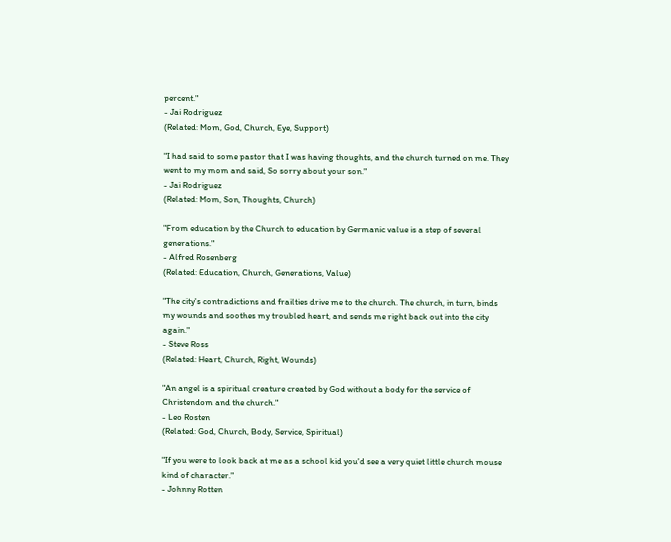percent."
- Jai Rodriguez
(Related: Mom, God, Church, Eye, Support)

"I had said to some pastor that I was having thoughts, and the church turned on me. They went to my mom and said, So sorry about your son."
- Jai Rodriguez
(Related: Mom, Son, Thoughts, Church)

"From education by the Church to education by Germanic value is a step of several generations."
- Alfred Rosenberg
(Related: Education, Church, Generations, Value)

"The city's contradictions and frailties drive me to the church. The church, in turn, binds my wounds and soothes my troubled heart, and sends me right back out into the city again."
- Steve Ross
(Related: Heart, Church, Right, Wounds)

"An angel is a spiritual creature created by God without a body for the service of Christendom and the church."
- Leo Rosten
(Related: God, Church, Body, Service, Spiritual)

"If you were to look back at me as a school kid you'd see a very quiet little church mouse kind of character."
- Johnny Rotten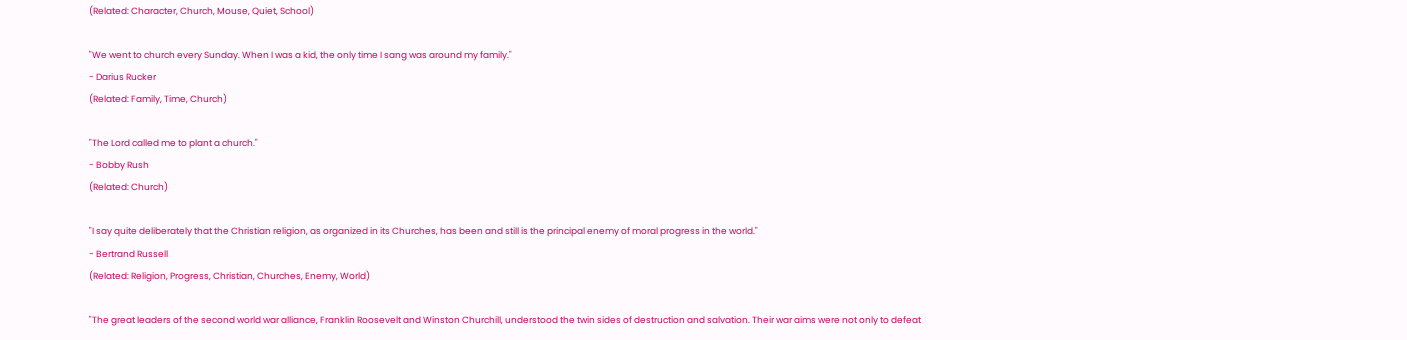(Related: Character, Church, Mouse, Quiet, School)

"We went to church every Sunday. When I was a kid, the only time I sang was around my family."
- Darius Rucker
(Related: Family, Time, Church)

"The Lord called me to plant a church."
- Bobby Rush
(Related: Church)

"I say quite deliberately that the Christian religion, as organized in its Churches, has been and still is the principal enemy of moral progress in the world."
- Bertrand Russell
(Related: Religion, Progress, Christian, Churches, Enemy, World)

"The great leaders of the second world war alliance, Franklin Roosevelt and Winston Churchill, understood the twin sides of destruction and salvation. Their war aims were not only to defeat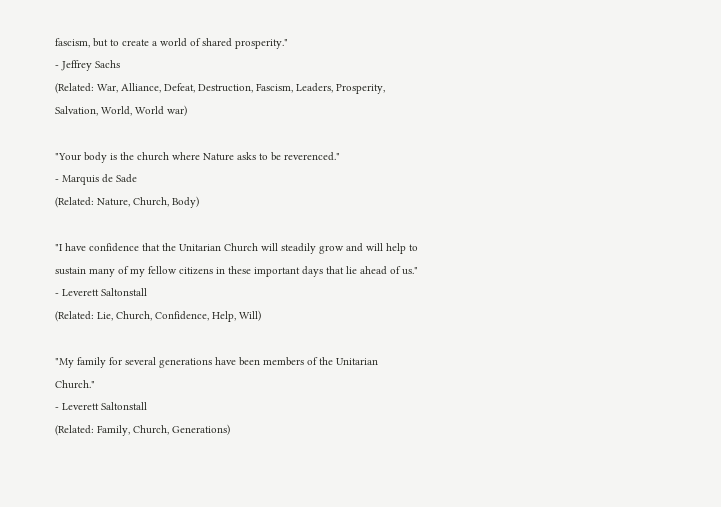fascism, but to create a world of shared prosperity."
- Jeffrey Sachs
(Related: War, Alliance, Defeat, Destruction, Fascism, Leaders, Prosperity, Salvation, World, World war)

"Your body is the church where Nature asks to be reverenced."
- Marquis de Sade
(Related: Nature, Church, Body)

"I have confidence that the Unitarian Church will steadily grow and will help to sustain many of my fellow citizens in these important days that lie ahead of us."
- Leverett Saltonstall
(Related: Lie, Church, Confidence, Help, Will)

"My family for several generations have been members of the Unitarian Church."
- Leverett Saltonstall
(Related: Family, Church, Generations)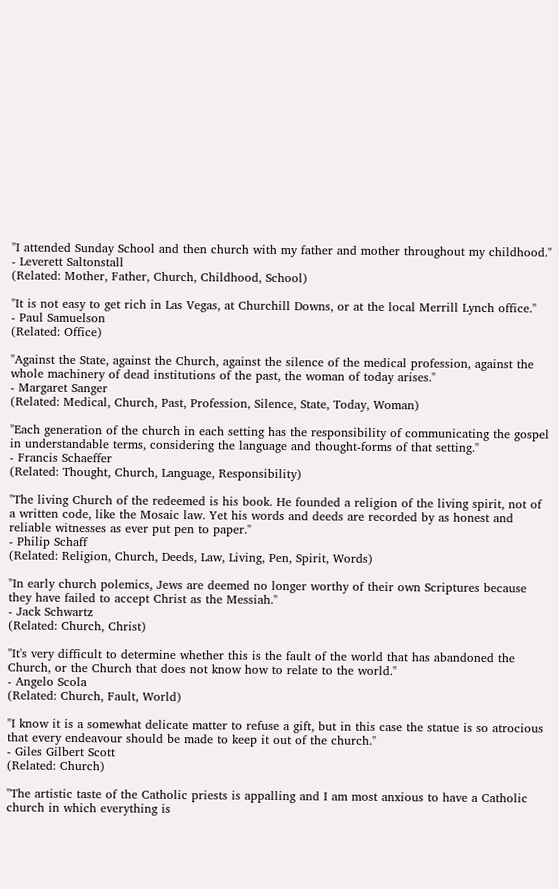"I attended Sunday School and then church with my father and mother throughout my childhood."
- Leverett Saltonstall
(Related: Mother, Father, Church, Childhood, School)

"It is not easy to get rich in Las Vegas, at Churchill Downs, or at the local Merrill Lynch office."
- Paul Samuelson
(Related: Office)

"Against the State, against the Church, against the silence of the medical profession, against the whole machinery of dead institutions of the past, the woman of today arises."
- Margaret Sanger
(Related: Medical, Church, Past, Profession, Silence, State, Today, Woman)

"Each generation of the church in each setting has the responsibility of communicating the gospel in understandable terms, considering the language and thought-forms of that setting."
- Francis Schaeffer
(Related: Thought, Church, Language, Responsibility)

"The living Church of the redeemed is his book. He founded a religion of the living spirit, not of a written code, like the Mosaic law. Yet his words and deeds are recorded by as honest and reliable witnesses as ever put pen to paper."
- Philip Schaff
(Related: Religion, Church, Deeds, Law, Living, Pen, Spirit, Words)

"In early church polemics, Jews are deemed no longer worthy of their own Scriptures because they have failed to accept Christ as the Messiah."
- Jack Schwartz
(Related: Church, Christ)

"It's very difficult to determine whether this is the fault of the world that has abandoned the Church, or the Church that does not know how to relate to the world."
- Angelo Scola
(Related: Church, Fault, World)

"I know it is a somewhat delicate matter to refuse a gift, but in this case the statue is so atrocious that every endeavour should be made to keep it out of the church."
- Giles Gilbert Scott
(Related: Church)

"The artistic taste of the Catholic priests is appalling and I am most anxious to have a Catholic church in which everything is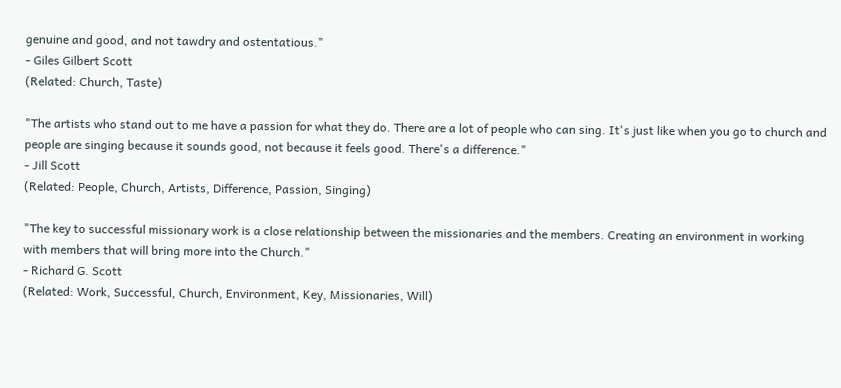genuine and good, and not tawdry and ostentatious."
- Giles Gilbert Scott
(Related: Church, Taste)

"The artists who stand out to me have a passion for what they do. There are a lot of people who can sing. It's just like when you go to church and people are singing because it sounds good, not because it feels good. There's a difference."
- Jill Scott
(Related: People, Church, Artists, Difference, Passion, Singing)

"The key to successful missionary work is a close relationship between the missionaries and the members. Creating an environment in working with members that will bring more into the Church."
- Richard G. Scott
(Related: Work, Successful, Church, Environment, Key, Missionaries, Will)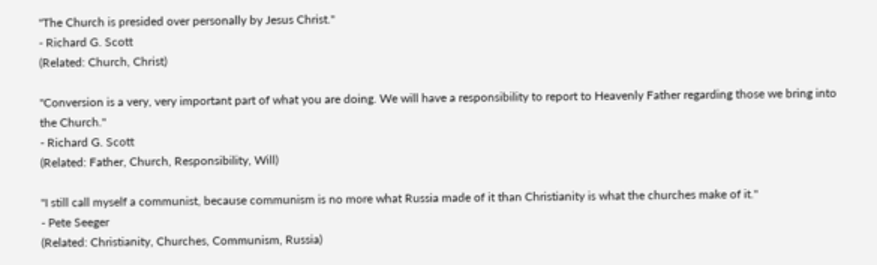"The Church is presided over personally by Jesus Christ."
- Richard G. Scott
(Related: Church, Christ)

"Conversion is a very, very important part of what you are doing. We will have a responsibility to report to Heavenly Father regarding those we bring into the Church."
- Richard G. Scott
(Related: Father, Church, Responsibility, Will)

"I still call myself a communist, because communism is no more what Russia made of it than Christianity is what the churches make of it."
- Pete Seeger
(Related: Christianity, Churches, Communism, Russia)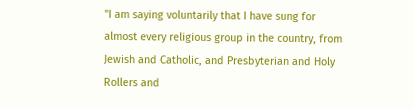"I am saying voluntarily that I have sung for almost every religious group in the country, from Jewish and Catholic, and Presbyterian and Holy Rollers and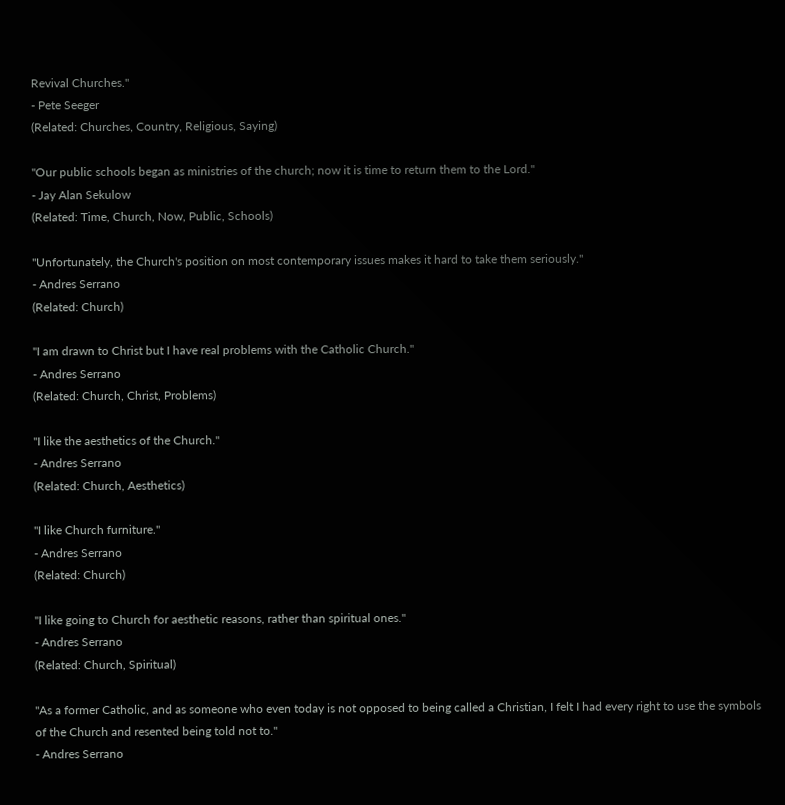Revival Churches."
- Pete Seeger
(Related: Churches, Country, Religious, Saying)

"Our public schools began as ministries of the church; now it is time to return them to the Lord."
- Jay Alan Sekulow
(Related: Time, Church, Now, Public, Schools)

"Unfortunately, the Church's position on most contemporary issues makes it hard to take them seriously."
- Andres Serrano
(Related: Church)

"I am drawn to Christ but I have real problems with the Catholic Church."
- Andres Serrano
(Related: Church, Christ, Problems)

"I like the aesthetics of the Church."
- Andres Serrano
(Related: Church, Aesthetics)

"I like Church furniture."
- Andres Serrano
(Related: Church)

"I like going to Church for aesthetic reasons, rather than spiritual ones."
- Andres Serrano
(Related: Church, Spiritual)

"As a former Catholic, and as someone who even today is not opposed to being called a Christian, I felt I had every right to use the symbols of the Church and resented being told not to."
- Andres Serrano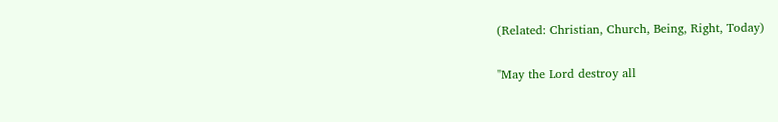(Related: Christian, Church, Being, Right, Today)

"May the Lord destroy all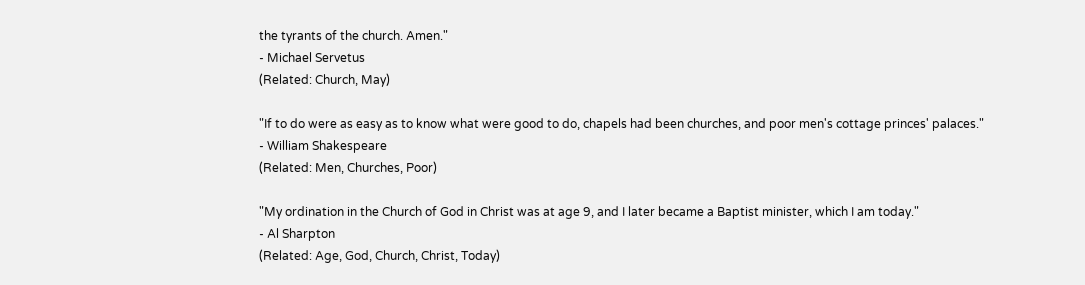the tyrants of the church. Amen."
- Michael Servetus
(Related: Church, May)

"If to do were as easy as to know what were good to do, chapels had been churches, and poor men's cottage princes' palaces."
- William Shakespeare
(Related: Men, Churches, Poor)

"My ordination in the Church of God in Christ was at age 9, and I later became a Baptist minister, which I am today."
- Al Sharpton
(Related: Age, God, Church, Christ, Today)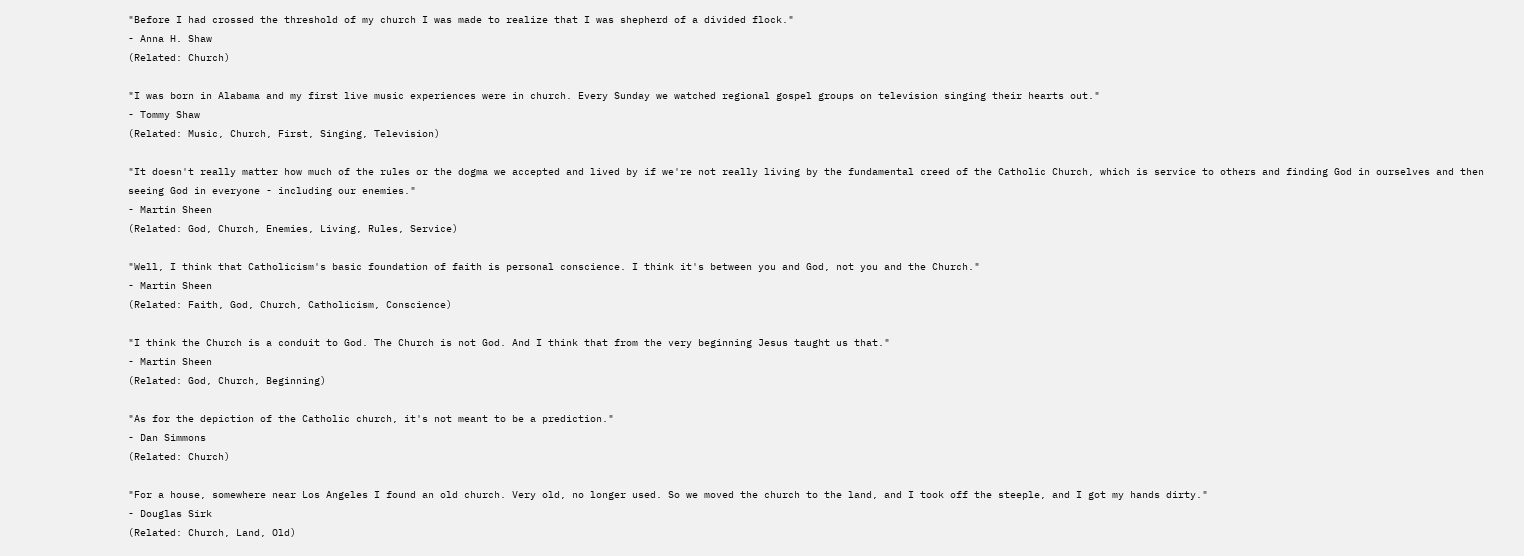"Before I had crossed the threshold of my church I was made to realize that I was shepherd of a divided flock."
- Anna H. Shaw
(Related: Church)

"I was born in Alabama and my first live music experiences were in church. Every Sunday we watched regional gospel groups on television singing their hearts out."
- Tommy Shaw
(Related: Music, Church, First, Singing, Television)

"It doesn't really matter how much of the rules or the dogma we accepted and lived by if we're not really living by the fundamental creed of the Catholic Church, which is service to others and finding God in ourselves and then seeing God in everyone - including our enemies."
- Martin Sheen
(Related: God, Church, Enemies, Living, Rules, Service)

"Well, I think that Catholicism's basic foundation of faith is personal conscience. I think it's between you and God, not you and the Church."
- Martin Sheen
(Related: Faith, God, Church, Catholicism, Conscience)

"I think the Church is a conduit to God. The Church is not God. And I think that from the very beginning Jesus taught us that."
- Martin Sheen
(Related: God, Church, Beginning)

"As for the depiction of the Catholic church, it's not meant to be a prediction."
- Dan Simmons
(Related: Church)

"For a house, somewhere near Los Angeles I found an old church. Very old, no longer used. So we moved the church to the land, and I took off the steeple, and I got my hands dirty."
- Douglas Sirk
(Related: Church, Land, Old)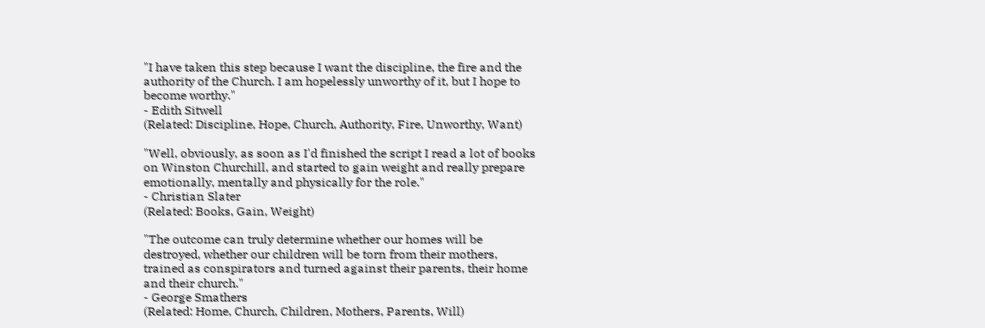"I have taken this step because I want the discipline, the fire and the authority of the Church. I am hopelessly unworthy of it, but I hope to become worthy."
- Edith Sitwell
(Related: Discipline, Hope, Church, Authority, Fire, Unworthy, Want)

"Well, obviously, as soon as I'd finished the script I read a lot of books on Winston Churchill, and started to gain weight and really prepare emotionally, mentally and physically for the role."
- Christian Slater
(Related: Books, Gain, Weight)

"The outcome can truly determine whether our homes will be destroyed, whether our children will be torn from their mothers, trained as conspirators and turned against their parents, their home and their church."
- George Smathers
(Related: Home, Church, Children, Mothers, Parents, Will)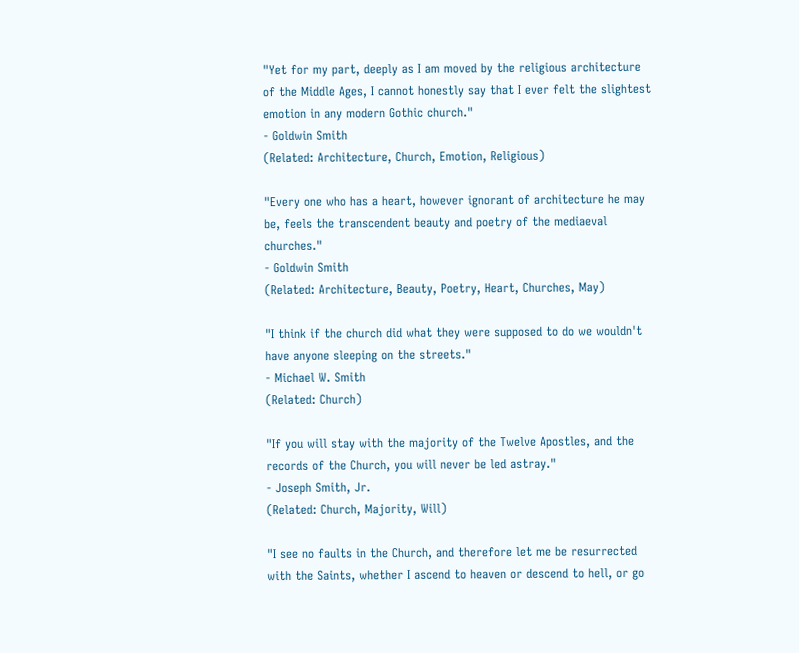"Yet for my part, deeply as I am moved by the religious architecture of the Middle Ages, I cannot honestly say that I ever felt the slightest emotion in any modern Gothic church."
- Goldwin Smith
(Related: Architecture, Church, Emotion, Religious)

"Every one who has a heart, however ignorant of architecture he may be, feels the transcendent beauty and poetry of the mediaeval churches."
- Goldwin Smith
(Related: Architecture, Beauty, Poetry, Heart, Churches, May)

"I think if the church did what they were supposed to do we wouldn't have anyone sleeping on the streets."
- Michael W. Smith
(Related: Church)

"If you will stay with the majority of the Twelve Apostles, and the records of the Church, you will never be led astray."
- Joseph Smith, Jr.
(Related: Church, Majority, Will)

"I see no faults in the Church, and therefore let me be resurrected with the Saints, whether I ascend to heaven or descend to hell, or go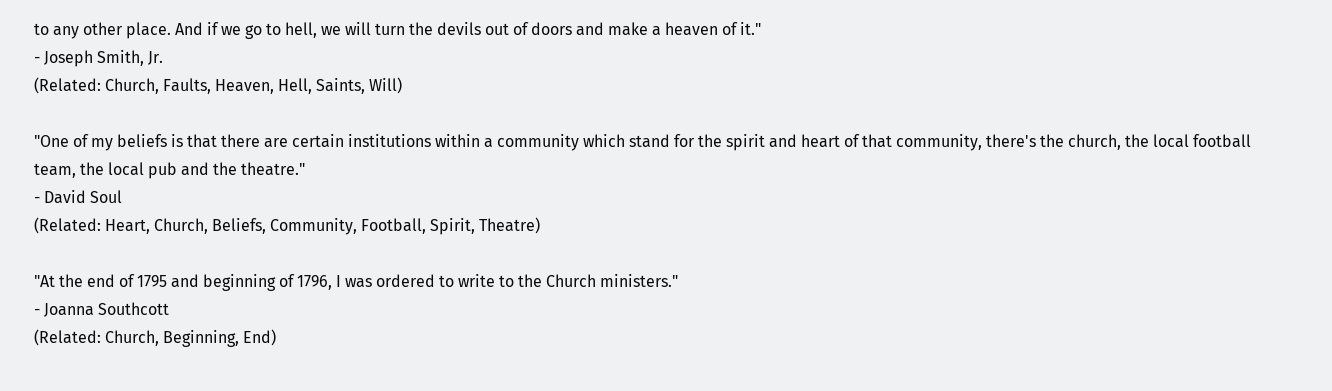to any other place. And if we go to hell, we will turn the devils out of doors and make a heaven of it."
- Joseph Smith, Jr.
(Related: Church, Faults, Heaven, Hell, Saints, Will)

"One of my beliefs is that there are certain institutions within a community which stand for the spirit and heart of that community, there's the church, the local football team, the local pub and the theatre."
- David Soul
(Related: Heart, Church, Beliefs, Community, Football, Spirit, Theatre)

"At the end of 1795 and beginning of 1796, I was ordered to write to the Church ministers."
- Joanna Southcott
(Related: Church, Beginning, End)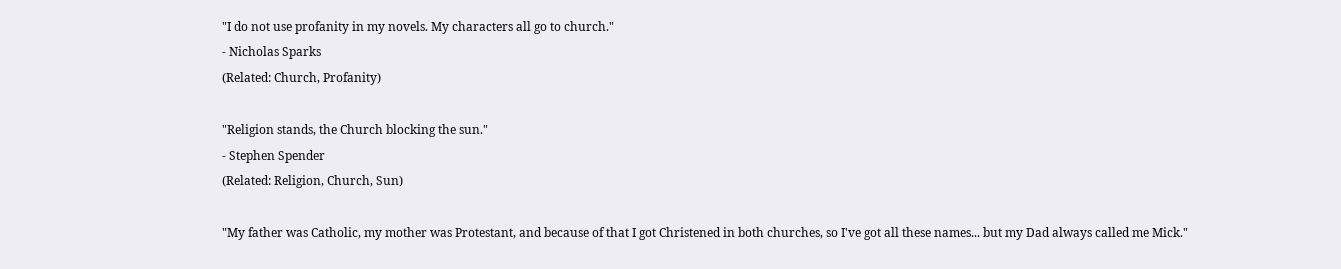"I do not use profanity in my novels. My characters all go to church."
- Nicholas Sparks
(Related: Church, Profanity)

"Religion stands, the Church blocking the sun."
- Stephen Spender
(Related: Religion, Church, Sun)

"My father was Catholic, my mother was Protestant, and because of that I got Christened in both churches, so I've got all these names... but my Dad always called me Mick."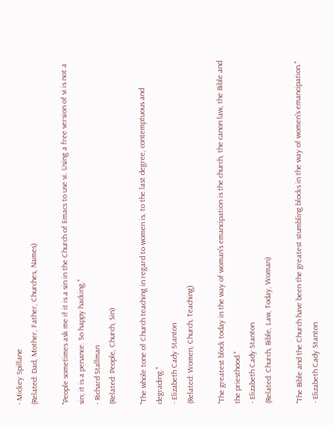- Mickey Spillane
(Related: Dad, Mother, Father, Churches, Names)

"People sometimes ask me if it is a sin in the Church of Emacs to use vi. Using a free version of vi is not a sin; it is a penance. So happy hacking."
- Richard Stallman
(Related: People, Church, Sin)

"The whole tone of Church teaching in regard to women is, to the last degree, contemptuous and degrading."
- Elizabeth Cady Stanton
(Related: Women, Church, Teaching)

"The greatest block today in the way of woman's emancipation is the church, the canon law, the Bible and the priesthood."
- Elizabeth Cady Stanton
(Related: Church, Bible, Law, Today, Woman)

"The Bible and the Church have been the greatest stumbling blocks in the way of women's emancipation."
- Elizabeth Cady Stanton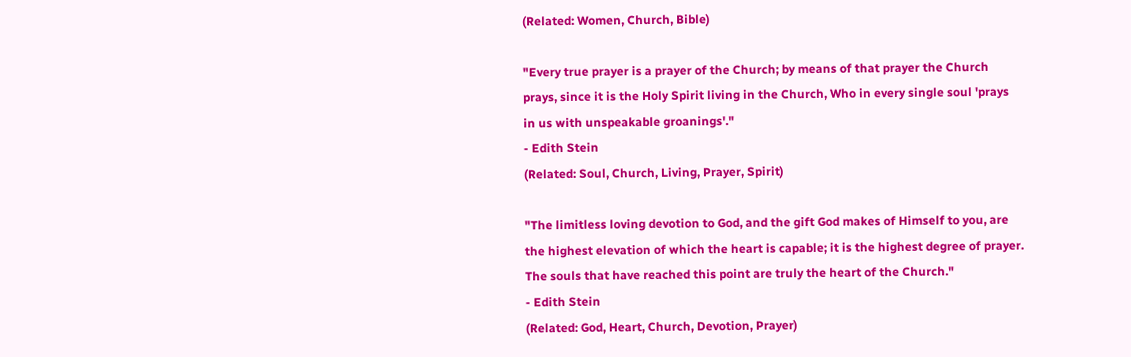(Related: Women, Church, Bible)

"Every true prayer is a prayer of the Church; by means of that prayer the Church prays, since it is the Holy Spirit living in the Church, Who in every single soul 'prays in us with unspeakable groanings'."
- Edith Stein
(Related: Soul, Church, Living, Prayer, Spirit)

"The limitless loving devotion to God, and the gift God makes of Himself to you, are the highest elevation of which the heart is capable; it is the highest degree of prayer. The souls that have reached this point are truly the heart of the Church."
- Edith Stein
(Related: God, Heart, Church, Devotion, Prayer)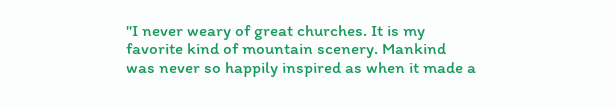"I never weary of great churches. It is my favorite kind of mountain scenery. Mankind was never so happily inspired as when it made a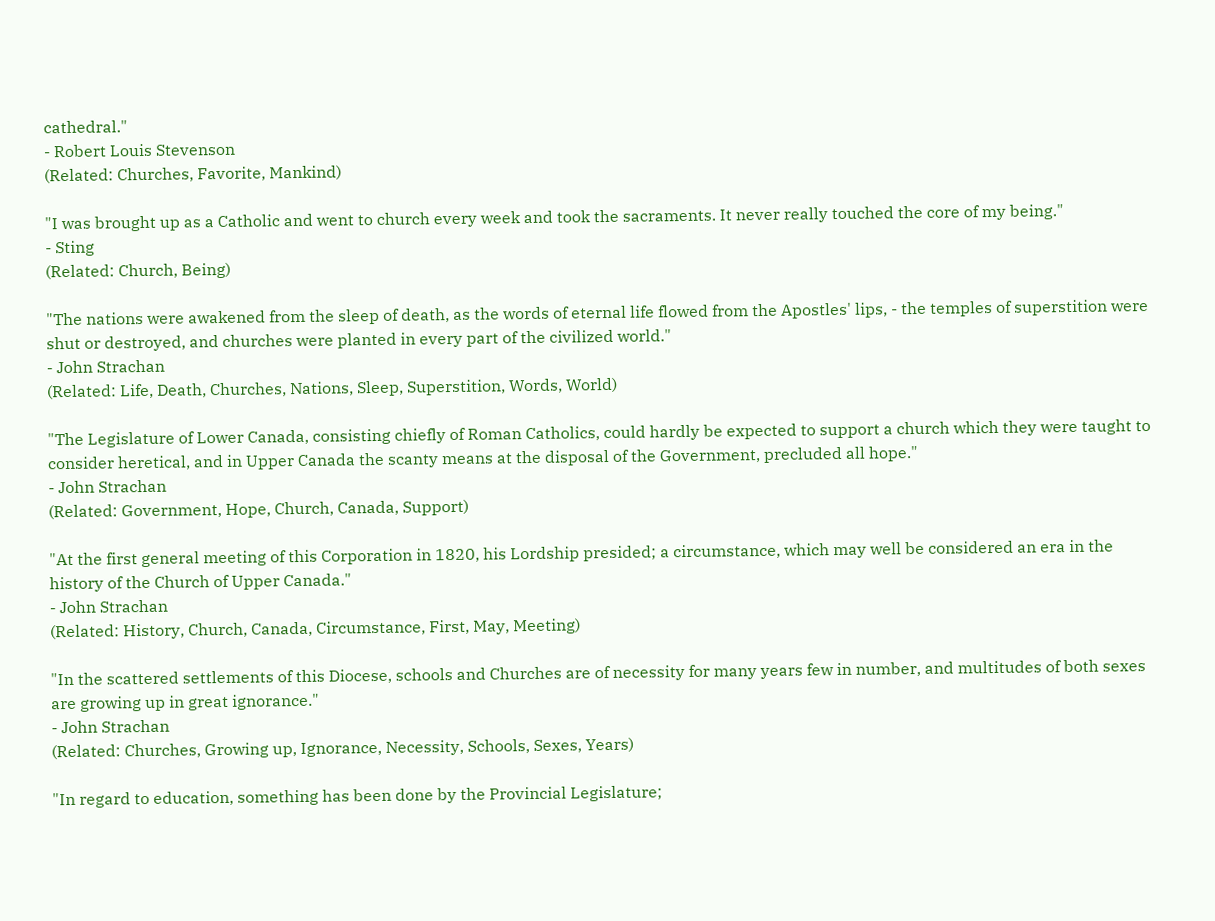cathedral."
- Robert Louis Stevenson
(Related: Churches, Favorite, Mankind)

"I was brought up as a Catholic and went to church every week and took the sacraments. It never really touched the core of my being."
- Sting
(Related: Church, Being)

"The nations were awakened from the sleep of death, as the words of eternal life flowed from the Apostles' lips, - the temples of superstition were shut or destroyed, and churches were planted in every part of the civilized world."
- John Strachan
(Related: Life, Death, Churches, Nations, Sleep, Superstition, Words, World)

"The Legislature of Lower Canada, consisting chiefly of Roman Catholics, could hardly be expected to support a church which they were taught to consider heretical, and in Upper Canada the scanty means at the disposal of the Government, precluded all hope."
- John Strachan
(Related: Government, Hope, Church, Canada, Support)

"At the first general meeting of this Corporation in 1820, his Lordship presided; a circumstance, which may well be considered an era in the history of the Church of Upper Canada."
- John Strachan
(Related: History, Church, Canada, Circumstance, First, May, Meeting)

"In the scattered settlements of this Diocese, schools and Churches are of necessity for many years few in number, and multitudes of both sexes are growing up in great ignorance."
- John Strachan
(Related: Churches, Growing up, Ignorance, Necessity, Schools, Sexes, Years)

"In regard to education, something has been done by the Provincial Legislature;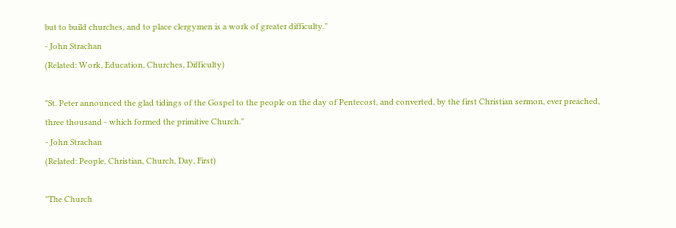but to build churches, and to place clergymen is a work of greater difficulty."
- John Strachan
(Related: Work, Education, Churches, Difficulty)

"St. Peter announced the glad tidings of the Gospel to the people on the day of Pentecost, and converted, by the first Christian sermon, ever preached, three thousand - which formed the primitive Church."
- John Strachan
(Related: People, Christian, Church, Day, First)

"The Church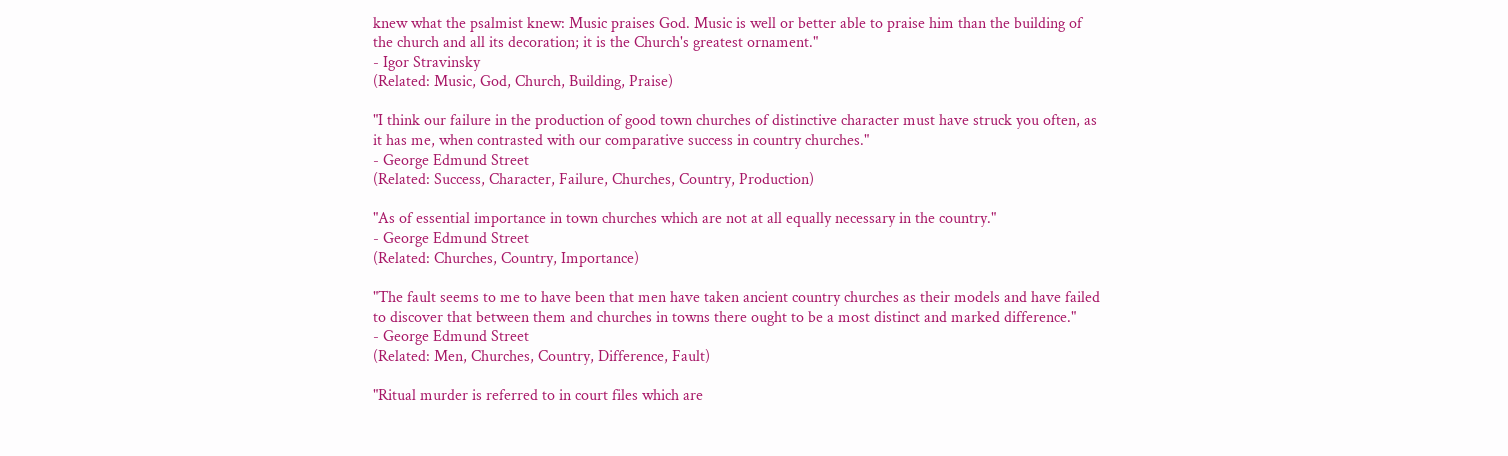knew what the psalmist knew: Music praises God. Music is well or better able to praise him than the building of the church and all its decoration; it is the Church's greatest ornament."
- Igor Stravinsky
(Related: Music, God, Church, Building, Praise)

"I think our failure in the production of good town churches of distinctive character must have struck you often, as it has me, when contrasted with our comparative success in country churches."
- George Edmund Street
(Related: Success, Character, Failure, Churches, Country, Production)

"As of essential importance in town churches which are not at all equally necessary in the country."
- George Edmund Street
(Related: Churches, Country, Importance)

"The fault seems to me to have been that men have taken ancient country churches as their models and have failed to discover that between them and churches in towns there ought to be a most distinct and marked difference."
- George Edmund Street
(Related: Men, Churches, Country, Difference, Fault)

"Ritual murder is referred to in court files which are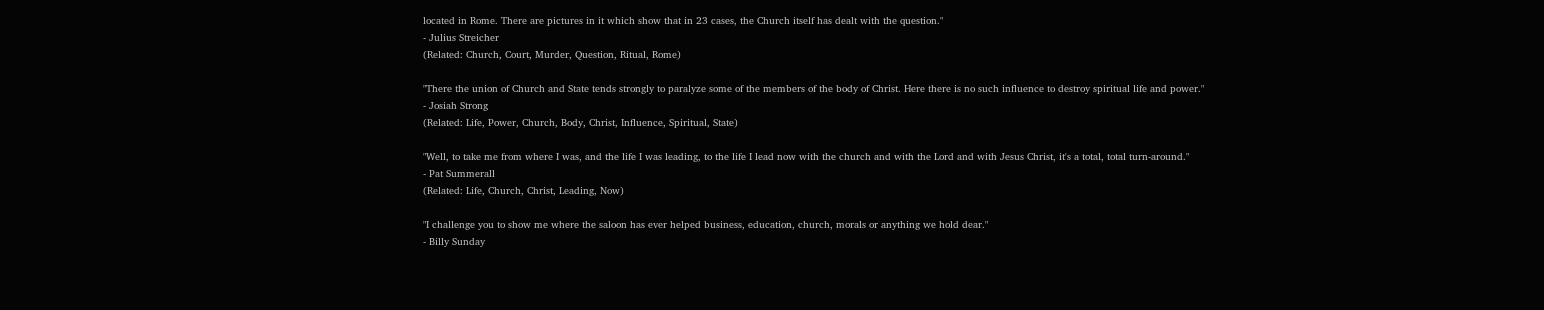located in Rome. There are pictures in it which show that in 23 cases, the Church itself has dealt with the question."
- Julius Streicher
(Related: Church, Court, Murder, Question, Ritual, Rome)

"There the union of Church and State tends strongly to paralyze some of the members of the body of Christ. Here there is no such influence to destroy spiritual life and power."
- Josiah Strong
(Related: Life, Power, Church, Body, Christ, Influence, Spiritual, State)

"Well, to take me from where I was, and the life I was leading, to the life I lead now with the church and with the Lord and with Jesus Christ, it's a total, total turn-around."
- Pat Summerall
(Related: Life, Church, Christ, Leading, Now)

"I challenge you to show me where the saloon has ever helped business, education, church, morals or anything we hold dear."
- Billy Sunday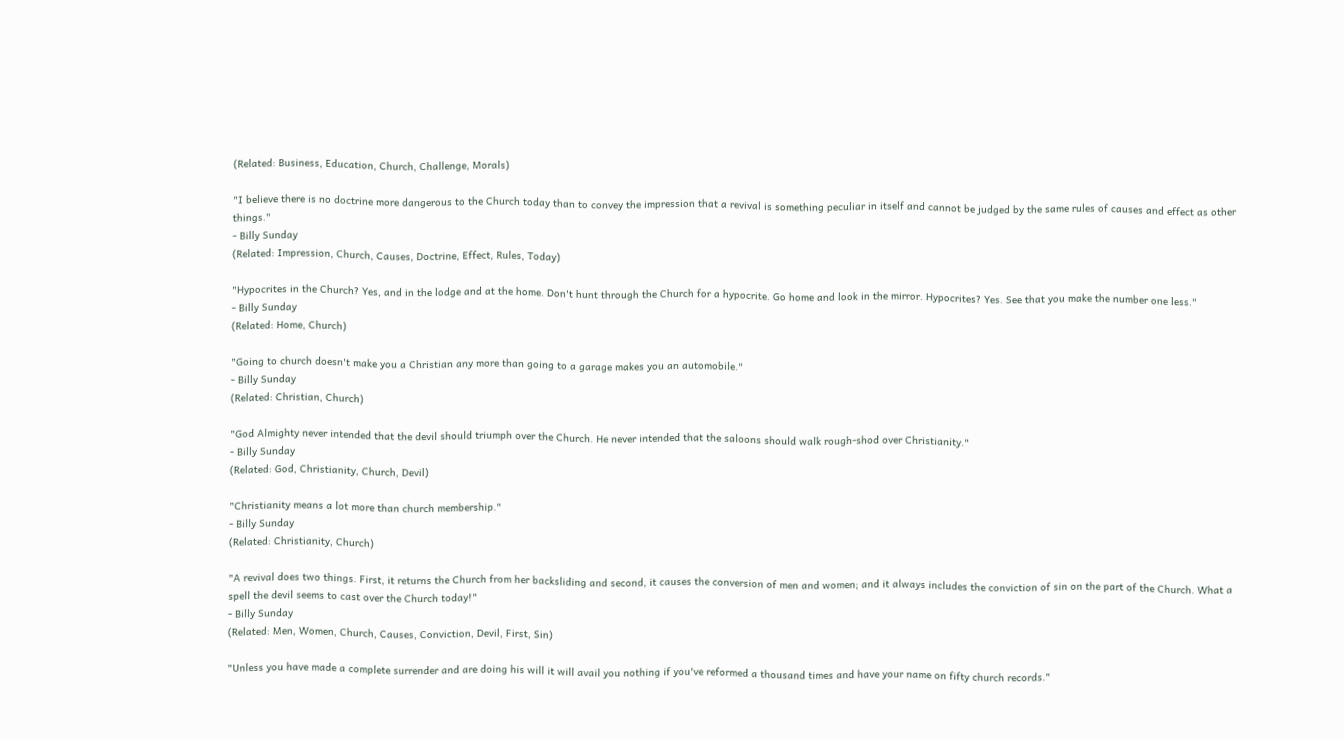(Related: Business, Education, Church, Challenge, Morals)

"I believe there is no doctrine more dangerous to the Church today than to convey the impression that a revival is something peculiar in itself and cannot be judged by the same rules of causes and effect as other things."
- Billy Sunday
(Related: Impression, Church, Causes, Doctrine, Effect, Rules, Today)

"Hypocrites in the Church? Yes, and in the lodge and at the home. Don't hunt through the Church for a hypocrite. Go home and look in the mirror. Hypocrites? Yes. See that you make the number one less."
- Billy Sunday
(Related: Home, Church)

"Going to church doesn't make you a Christian any more than going to a garage makes you an automobile."
- Billy Sunday
(Related: Christian, Church)

"God Almighty never intended that the devil should triumph over the Church. He never intended that the saloons should walk rough-shod over Christianity."
- Billy Sunday
(Related: God, Christianity, Church, Devil)

"Christianity means a lot more than church membership."
- Billy Sunday
(Related: Christianity, Church)

"A revival does two things. First, it returns the Church from her backsliding and second, it causes the conversion of men and women; and it always includes the conviction of sin on the part of the Church. What a spell the devil seems to cast over the Church today!"
- Billy Sunday
(Related: Men, Women, Church, Causes, Conviction, Devil, First, Sin)

"Unless you have made a complete surrender and are doing his will it will avail you nothing if you've reformed a thousand times and have your name on fifty church records."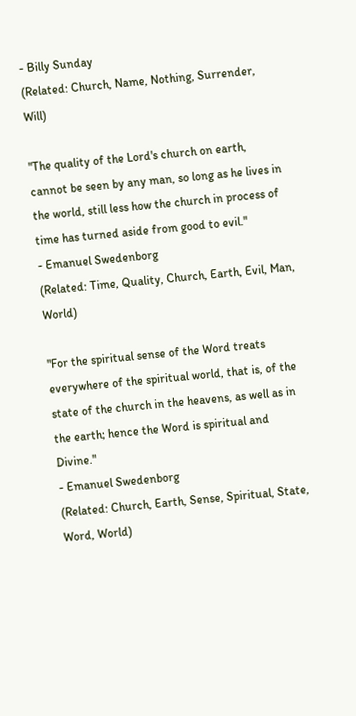- Billy Sunday
(Related: Church, Name, Nothing, Surrender, Will)

"The quality of the Lord's church on earth, cannot be seen by any man, so long as he lives in the world, still less how the church in process of time has turned aside from good to evil."
- Emanuel Swedenborg
(Related: Time, Quality, Church, Earth, Evil, Man, World)

"For the spiritual sense of the Word treats everywhere of the spiritual world, that is, of the state of the church in the heavens, as well as in the earth; hence the Word is spiritual and Divine."
- Emanuel Swedenborg
(Related: Church, Earth, Sense, Spiritual, State, Word, World)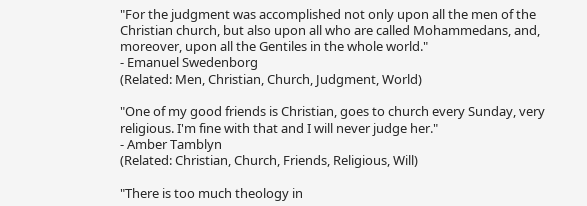"For the judgment was accomplished not only upon all the men of the Christian church, but also upon all who are called Mohammedans, and, moreover, upon all the Gentiles in the whole world."
- Emanuel Swedenborg
(Related: Men, Christian, Church, Judgment, World)

"One of my good friends is Christian, goes to church every Sunday, very religious. I'm fine with that and I will never judge her."
- Amber Tamblyn
(Related: Christian, Church, Friends, Religious, Will)

"There is too much theology in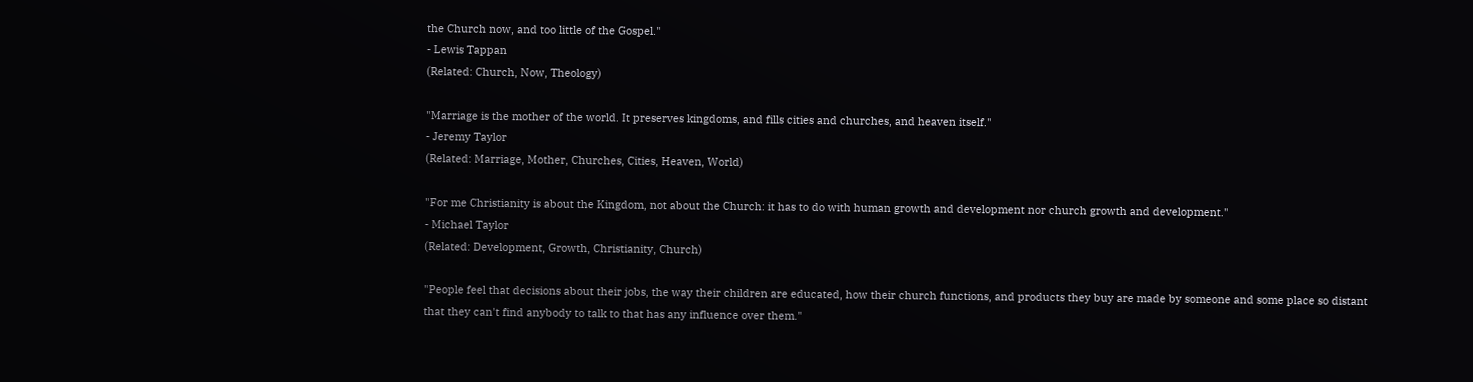the Church now, and too little of the Gospel."
- Lewis Tappan
(Related: Church, Now, Theology)

"Marriage is the mother of the world. It preserves kingdoms, and fills cities and churches, and heaven itself."
- Jeremy Taylor
(Related: Marriage, Mother, Churches, Cities, Heaven, World)

"For me Christianity is about the Kingdom, not about the Church: it has to do with human growth and development nor church growth and development."
- Michael Taylor
(Related: Development, Growth, Christianity, Church)

"People feel that decisions about their jobs, the way their children are educated, how their church functions, and products they buy are made by someone and some place so distant that they can't find anybody to talk to that has any influence over them."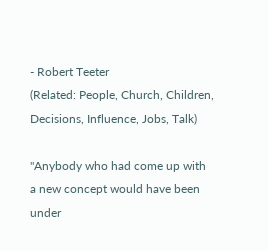- Robert Teeter
(Related: People, Church, Children, Decisions, Influence, Jobs, Talk)

"Anybody who had come up with a new concept would have been under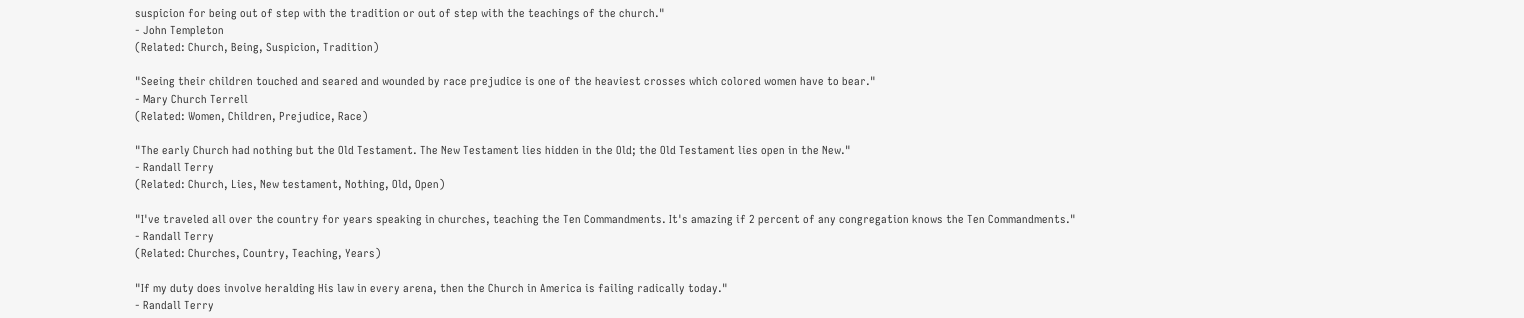suspicion for being out of step with the tradition or out of step with the teachings of the church."
- John Templeton
(Related: Church, Being, Suspicion, Tradition)

"Seeing their children touched and seared and wounded by race prejudice is one of the heaviest crosses which colored women have to bear."
- Mary Church Terrell
(Related: Women, Children, Prejudice, Race)

"The early Church had nothing but the Old Testament. The New Testament lies hidden in the Old; the Old Testament lies open in the New."
- Randall Terry
(Related: Church, Lies, New testament, Nothing, Old, Open)

"I've traveled all over the country for years speaking in churches, teaching the Ten Commandments. It's amazing if 2 percent of any congregation knows the Ten Commandments."
- Randall Terry
(Related: Churches, Country, Teaching, Years)

"If my duty does involve heralding His law in every arena, then the Church in America is failing radically today."
- Randall Terry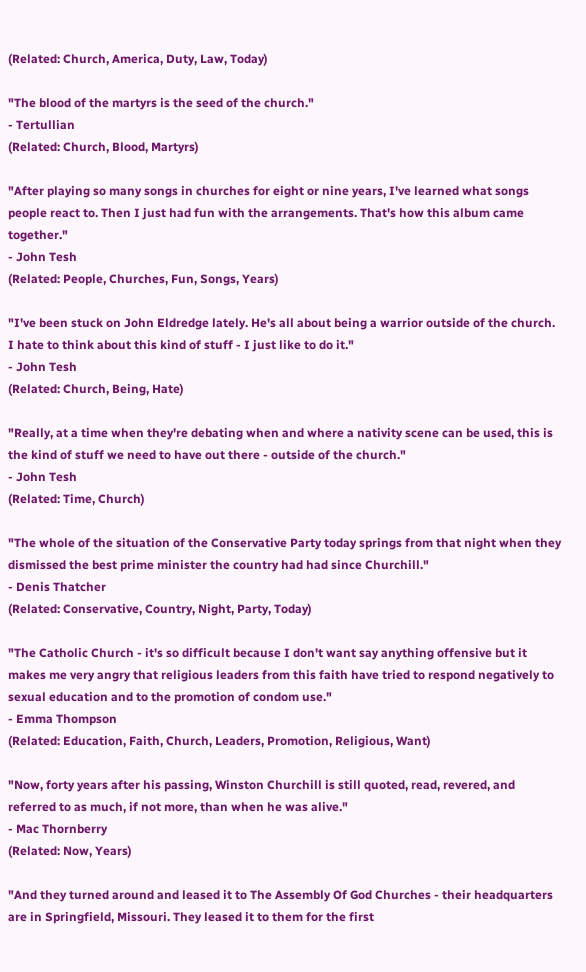(Related: Church, America, Duty, Law, Today)

"The blood of the martyrs is the seed of the church."
- Tertullian
(Related: Church, Blood, Martyrs)

"After playing so many songs in churches for eight or nine years, I've learned what songs people react to. Then I just had fun with the arrangements. That's how this album came together."
- John Tesh
(Related: People, Churches, Fun, Songs, Years)

"I've been stuck on John Eldredge lately. He's all about being a warrior outside of the church. I hate to think about this kind of stuff - I just like to do it."
- John Tesh
(Related: Church, Being, Hate)

"Really, at a time when they're debating when and where a nativity scene can be used, this is the kind of stuff we need to have out there - outside of the church."
- John Tesh
(Related: Time, Church)

"The whole of the situation of the Conservative Party today springs from that night when they dismissed the best prime minister the country had had since Churchill."
- Denis Thatcher
(Related: Conservative, Country, Night, Party, Today)

"The Catholic Church - it's so difficult because I don't want say anything offensive but it makes me very angry that religious leaders from this faith have tried to respond negatively to sexual education and to the promotion of condom use."
- Emma Thompson
(Related: Education, Faith, Church, Leaders, Promotion, Religious, Want)

"Now, forty years after his passing, Winston Churchill is still quoted, read, revered, and referred to as much, if not more, than when he was alive."
- Mac Thornberry
(Related: Now, Years)

"And they turned around and leased it to The Assembly Of God Churches - their headquarters are in Springfield, Missouri. They leased it to them for the first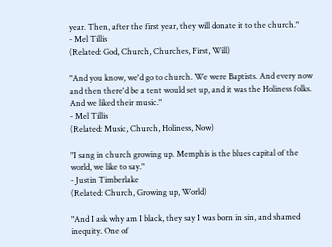year. Then, after the first year, they will donate it to the church."
- Mel Tillis
(Related: God, Church, Churches, First, Will)

"And you know, we'd go to church. We were Baptists. And every now and then there'd be a tent would set up, and it was the Holiness folks. And we liked their music."
- Mel Tillis
(Related: Music, Church, Holiness, Now)

"I sang in church growing up. Memphis is the blues capital of the world, we like to say."
- Justin Timberlake
(Related: Church, Growing up, World)

"And I ask why am I black, they say I was born in sin, and shamed inequity. One of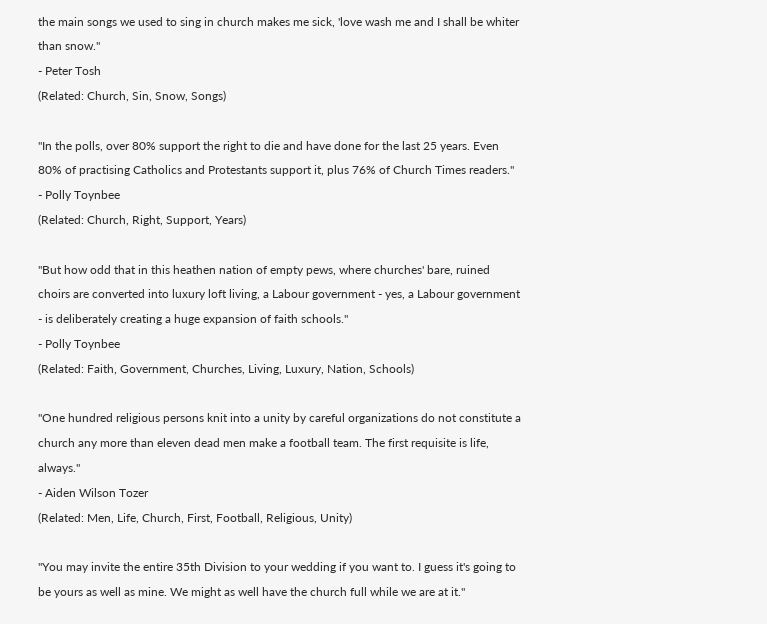the main songs we used to sing in church makes me sick, 'love wash me and I shall be whiter than snow."
- Peter Tosh
(Related: Church, Sin, Snow, Songs)

"In the polls, over 80% support the right to die and have done for the last 25 years. Even 80% of practising Catholics and Protestants support it, plus 76% of Church Times readers."
- Polly Toynbee
(Related: Church, Right, Support, Years)

"But how odd that in this heathen nation of empty pews, where churches' bare, ruined choirs are converted into luxury loft living, a Labour government - yes, a Labour government - is deliberately creating a huge expansion of faith schools."
- Polly Toynbee
(Related: Faith, Government, Churches, Living, Luxury, Nation, Schools)

"One hundred religious persons knit into a unity by careful organizations do not constitute a church any more than eleven dead men make a football team. The first requisite is life, always."
- Aiden Wilson Tozer
(Related: Men, Life, Church, First, Football, Religious, Unity)

"You may invite the entire 35th Division to your wedding if you want to. I guess it's going to be yours as well as mine. We might as well have the church full while we are at it."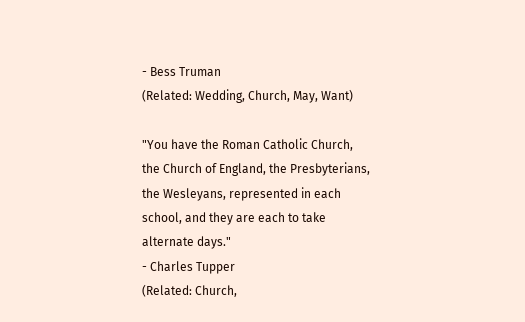- Bess Truman
(Related: Wedding, Church, May, Want)

"You have the Roman Catholic Church, the Church of England, the Presbyterians, the Wesleyans, represented in each school, and they are each to take alternate days."
- Charles Tupper
(Related: Church,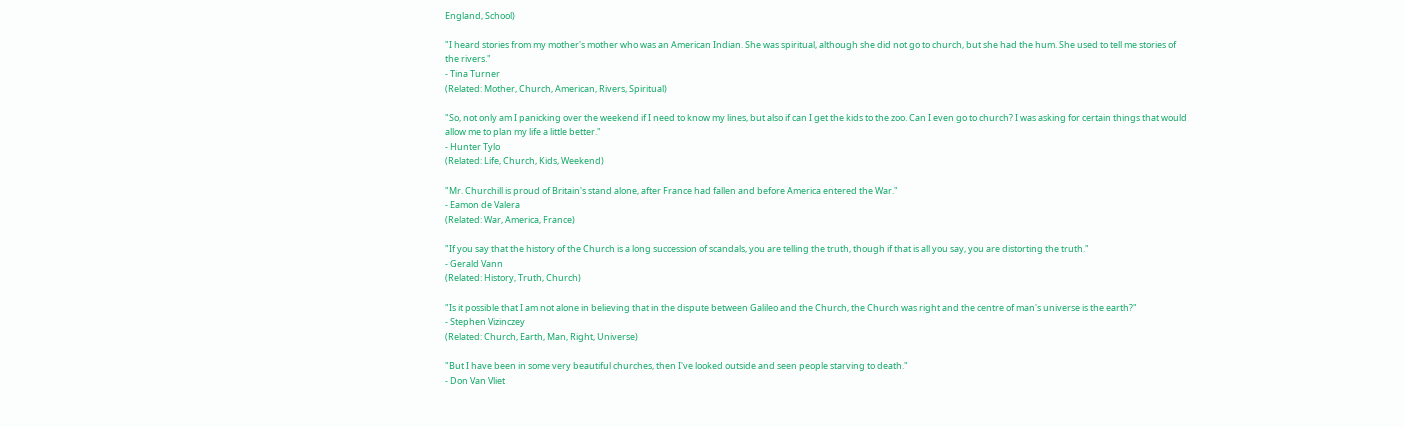England, School)

"I heard stories from my mother's mother who was an American Indian. She was spiritual, although she did not go to church, but she had the hum. She used to tell me stories of the rivers."
- Tina Turner
(Related: Mother, Church, American, Rivers, Spiritual)

"So, not only am I panicking over the weekend if I need to know my lines, but also if can I get the kids to the zoo. Can I even go to church? I was asking for certain things that would allow me to plan my life a little better."
- Hunter Tylo
(Related: Life, Church, Kids, Weekend)

"Mr. Churchill is proud of Britain's stand alone, after France had fallen and before America entered the War."
- Eamon de Valera
(Related: War, America, France)

"If you say that the history of the Church is a long succession of scandals, you are telling the truth, though if that is all you say, you are distorting the truth."
- Gerald Vann
(Related: History, Truth, Church)

"Is it possible that I am not alone in believing that in the dispute between Galileo and the Church, the Church was right and the centre of man's universe is the earth?"
- Stephen Vizinczey
(Related: Church, Earth, Man, Right, Universe)

"But I have been in some very beautiful churches, then I've looked outside and seen people starving to death."
- Don Van Vliet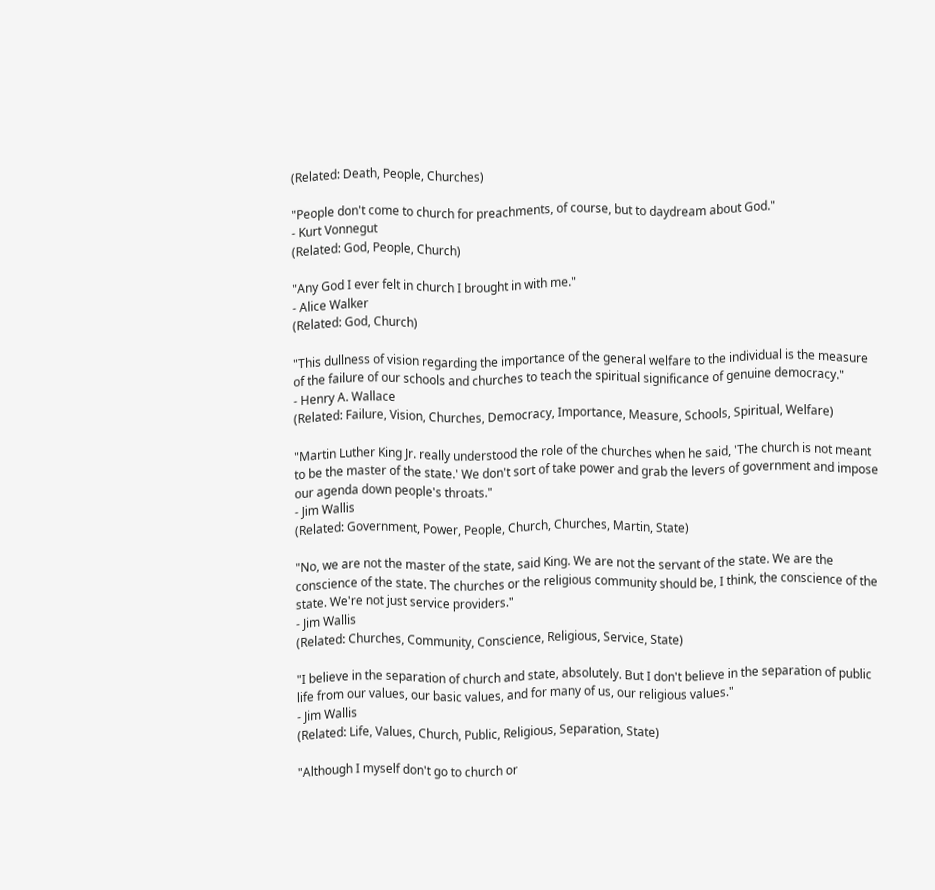(Related: Death, People, Churches)

"People don't come to church for preachments, of course, but to daydream about God."
- Kurt Vonnegut
(Related: God, People, Church)

"Any God I ever felt in church I brought in with me."
- Alice Walker
(Related: God, Church)

"This dullness of vision regarding the importance of the general welfare to the individual is the measure of the failure of our schools and churches to teach the spiritual significance of genuine democracy."
- Henry A. Wallace
(Related: Failure, Vision, Churches, Democracy, Importance, Measure, Schools, Spiritual, Welfare)

"Martin Luther King Jr. really understood the role of the churches when he said, 'The church is not meant to be the master of the state.' We don't sort of take power and grab the levers of government and impose our agenda down people's throats."
- Jim Wallis
(Related: Government, Power, People, Church, Churches, Martin, State)

"No, we are not the master of the state, said King. We are not the servant of the state. We are the conscience of the state. The churches or the religious community should be, I think, the conscience of the state. We're not just service providers."
- Jim Wallis
(Related: Churches, Community, Conscience, Religious, Service, State)

"I believe in the separation of church and state, absolutely. But I don't believe in the separation of public life from our values, our basic values, and for many of us, our religious values."
- Jim Wallis
(Related: Life, Values, Church, Public, Religious, Separation, State)

"Although I myself don't go to church or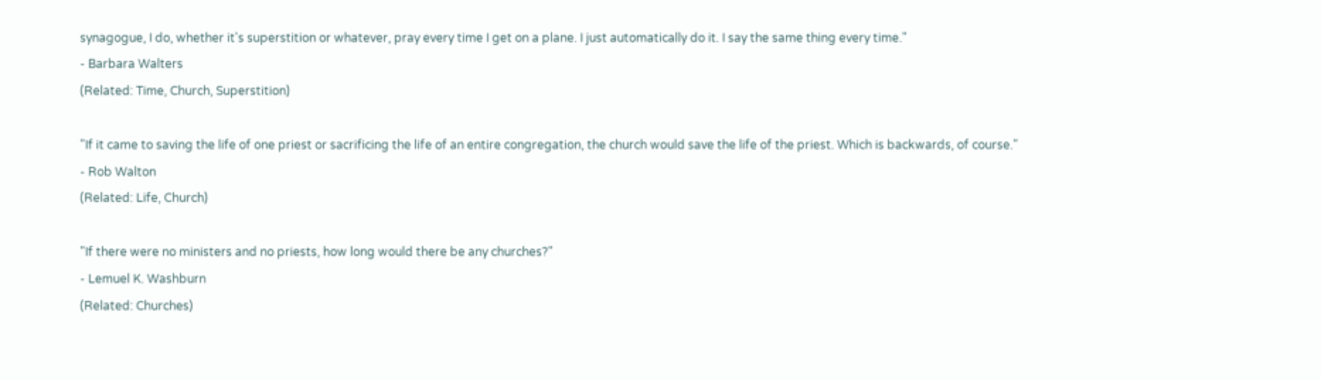synagogue, I do, whether it's superstition or whatever, pray every time I get on a plane. I just automatically do it. I say the same thing every time."
- Barbara Walters
(Related: Time, Church, Superstition)

"If it came to saving the life of one priest or sacrificing the life of an entire congregation, the church would save the life of the priest. Which is backwards, of course."
- Rob Walton
(Related: Life, Church)

"If there were no ministers and no priests, how long would there be any churches?"
- Lemuel K. Washburn
(Related: Churches)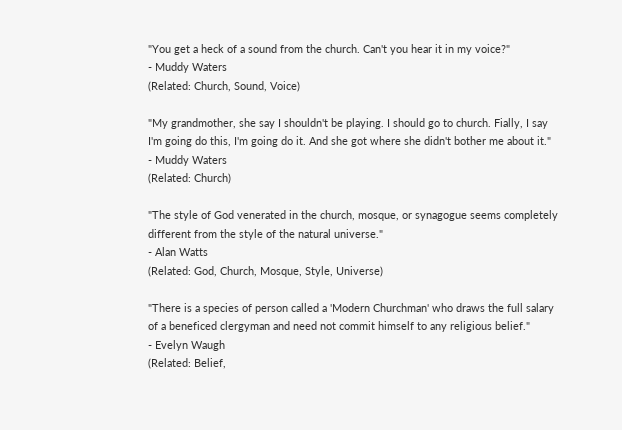"You get a heck of a sound from the church. Can't you hear it in my voice?"
- Muddy Waters
(Related: Church, Sound, Voice)

"My grandmother, she say I shouldn't be playing. I should go to church. Fially, I say I'm going do this, I'm going do it. And she got where she didn't bother me about it."
- Muddy Waters
(Related: Church)

"The style of God venerated in the church, mosque, or synagogue seems completely different from the style of the natural universe."
- Alan Watts
(Related: God, Church, Mosque, Style, Universe)

"There is a species of person called a 'Modern Churchman' who draws the full salary of a beneficed clergyman and need not commit himself to any religious belief."
- Evelyn Waugh
(Related: Belief,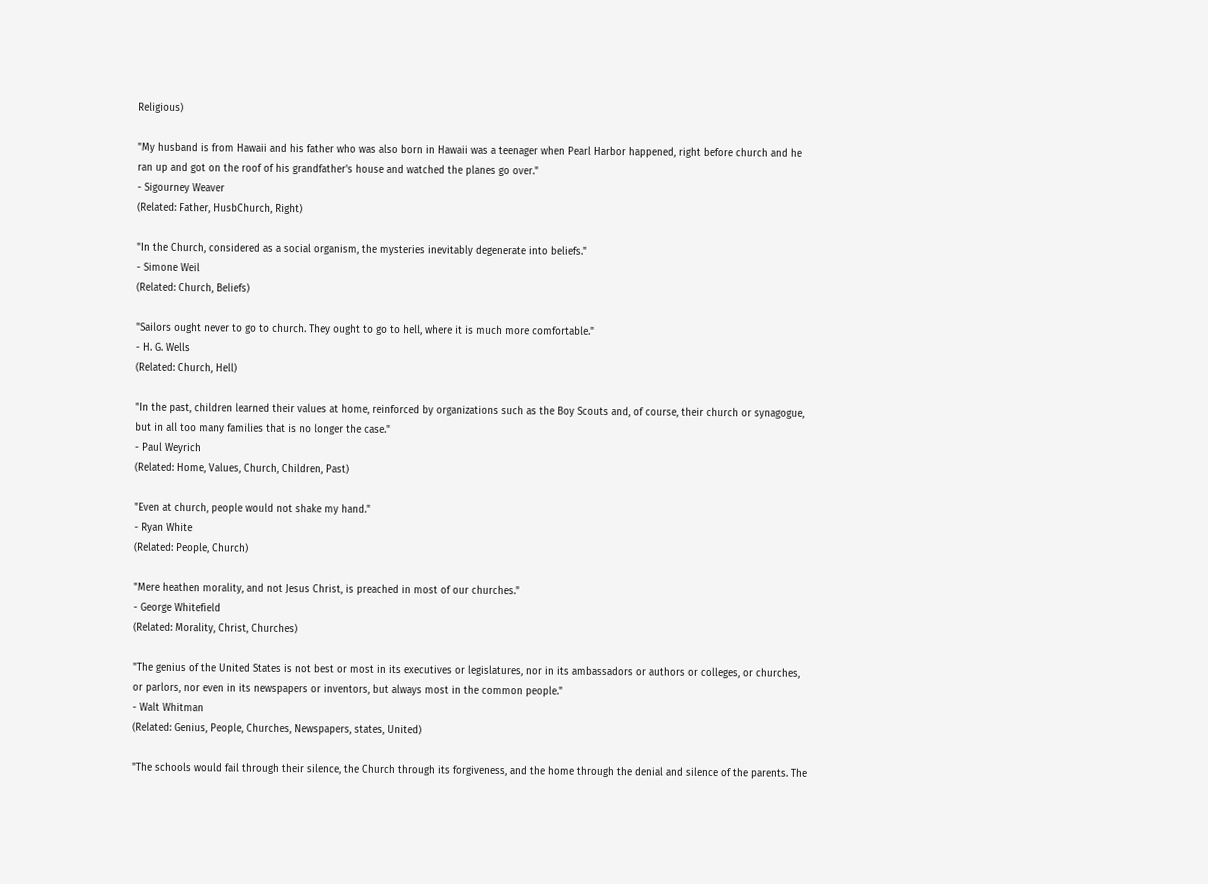Religious)

"My husband is from Hawaii and his father who was also born in Hawaii was a teenager when Pearl Harbor happened, right before church and he ran up and got on the roof of his grandfather's house and watched the planes go over."
- Sigourney Weaver
(Related: Father, HusbChurch, Right)

"In the Church, considered as a social organism, the mysteries inevitably degenerate into beliefs."
- Simone Weil
(Related: Church, Beliefs)

"Sailors ought never to go to church. They ought to go to hell, where it is much more comfortable."
- H. G. Wells
(Related: Church, Hell)

"In the past, children learned their values at home, reinforced by organizations such as the Boy Scouts and, of course, their church or synagogue, but in all too many families that is no longer the case."
- Paul Weyrich
(Related: Home, Values, Church, Children, Past)

"Even at church, people would not shake my hand."
- Ryan White
(Related: People, Church)

"Mere heathen morality, and not Jesus Christ, is preached in most of our churches."
- George Whitefield
(Related: Morality, Christ, Churches)

"The genius of the United States is not best or most in its executives or legislatures, nor in its ambassadors or authors or colleges, or churches, or parlors, nor even in its newspapers or inventors, but always most in the common people."
- Walt Whitman
(Related: Genius, People, Churches, Newspapers, states, United)

"The schools would fail through their silence, the Church through its forgiveness, and the home through the denial and silence of the parents. The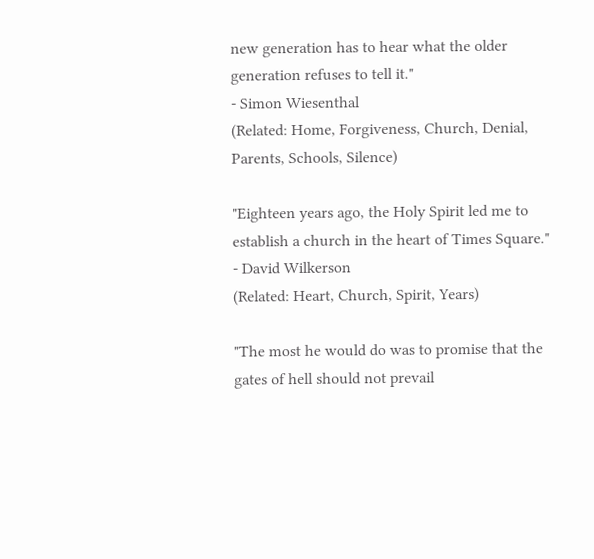new generation has to hear what the older generation refuses to tell it."
- Simon Wiesenthal
(Related: Home, Forgiveness, Church, Denial, Parents, Schools, Silence)

"Eighteen years ago, the Holy Spirit led me to establish a church in the heart of Times Square."
- David Wilkerson
(Related: Heart, Church, Spirit, Years)

"The most he would do was to promise that the gates of hell should not prevail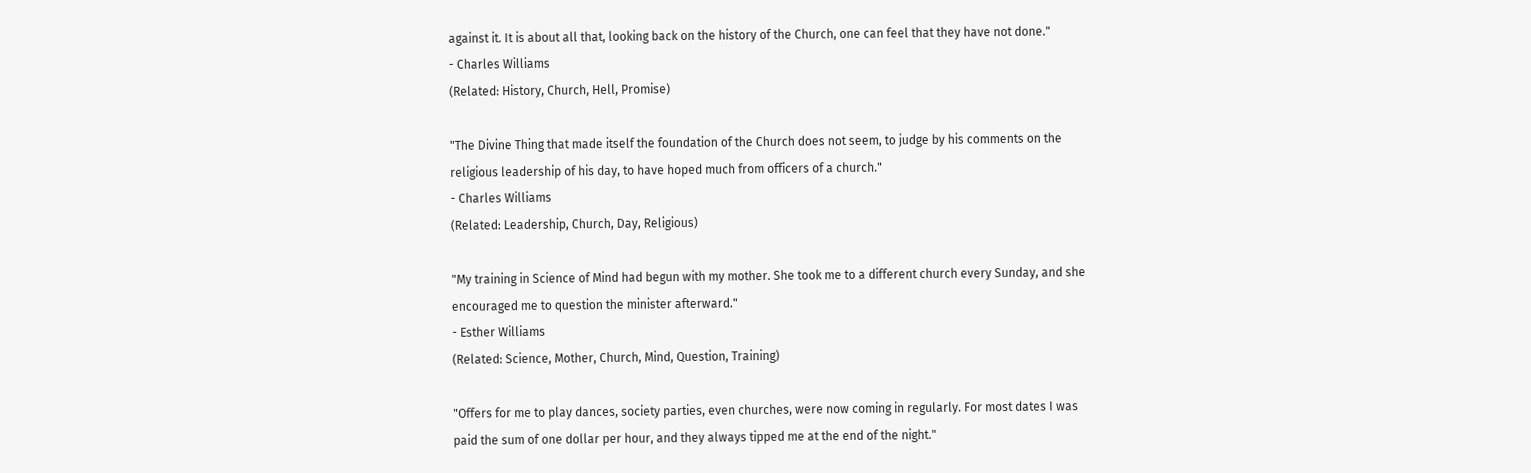against it. It is about all that, looking back on the history of the Church, one can feel that they have not done."
- Charles Williams
(Related: History, Church, Hell, Promise)

"The Divine Thing that made itself the foundation of the Church does not seem, to judge by his comments on the religious leadership of his day, to have hoped much from officers of a church."
- Charles Williams
(Related: Leadership, Church, Day, Religious)

"My training in Science of Mind had begun with my mother. She took me to a different church every Sunday, and she encouraged me to question the minister afterward."
- Esther Williams
(Related: Science, Mother, Church, Mind, Question, Training)

"Offers for me to play dances, society parties, even churches, were now coming in regularly. For most dates I was paid the sum of one dollar per hour, and they always tipped me at the end of the night."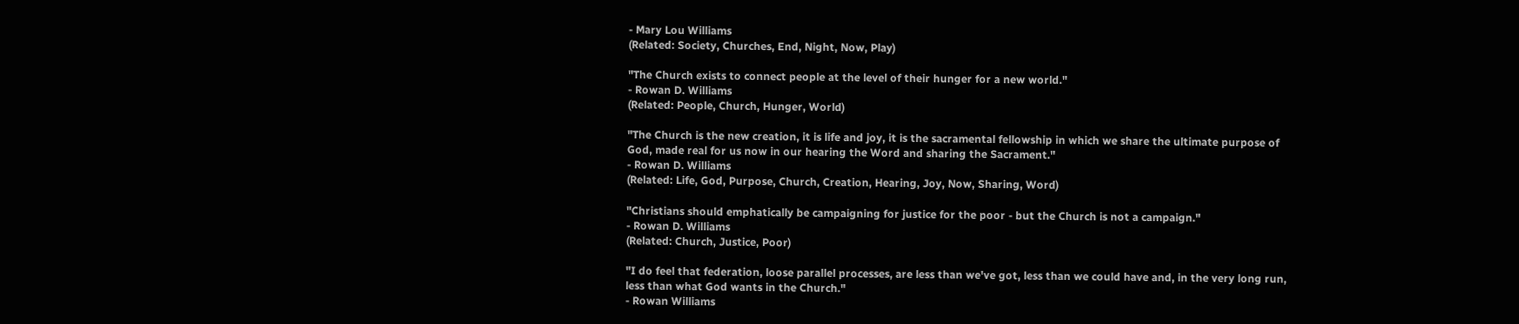- Mary Lou Williams
(Related: Society, Churches, End, Night, Now, Play)

"The Church exists to connect people at the level of their hunger for a new world."
- Rowan D. Williams
(Related: People, Church, Hunger, World)

"The Church is the new creation, it is life and joy, it is the sacramental fellowship in which we share the ultimate purpose of God, made real for us now in our hearing the Word and sharing the Sacrament."
- Rowan D. Williams
(Related: Life, God, Purpose, Church, Creation, Hearing, Joy, Now, Sharing, Word)

"Christians should emphatically be campaigning for justice for the poor - but the Church is not a campaign."
- Rowan D. Williams
(Related: Church, Justice, Poor)

"I do feel that federation, loose parallel processes, are less than we've got, less than we could have and, in the very long run, less than what God wants in the Church."
- Rowan Williams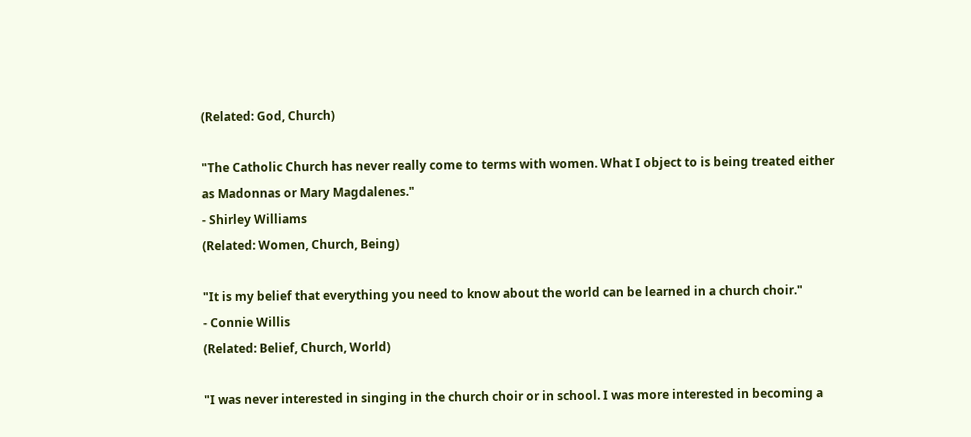(Related: God, Church)

"The Catholic Church has never really come to terms with women. What I object to is being treated either as Madonnas or Mary Magdalenes."
- Shirley Williams
(Related: Women, Church, Being)

"It is my belief that everything you need to know about the world can be learned in a church choir."
- Connie Willis
(Related: Belief, Church, World)

"I was never interested in singing in the church choir or in school. I was more interested in becoming a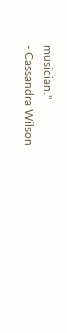musician."
- Cassandra Wilson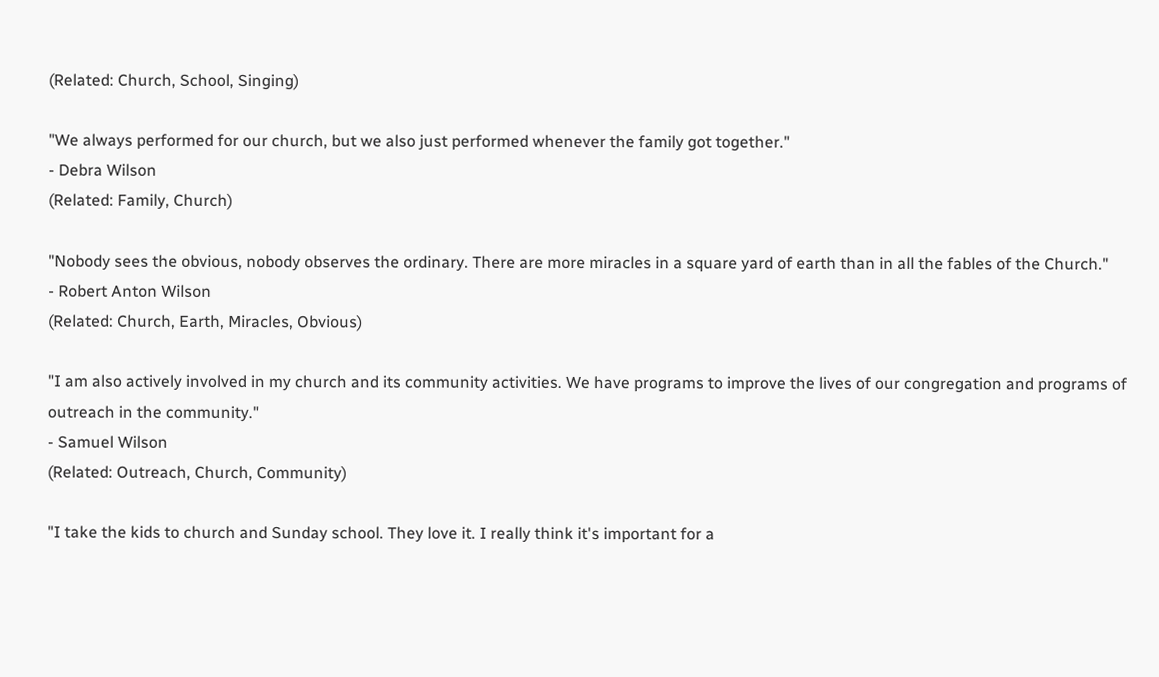(Related: Church, School, Singing)

"We always performed for our church, but we also just performed whenever the family got together."
- Debra Wilson
(Related: Family, Church)

"Nobody sees the obvious, nobody observes the ordinary. There are more miracles in a square yard of earth than in all the fables of the Church."
- Robert Anton Wilson
(Related: Church, Earth, Miracles, Obvious)

"I am also actively involved in my church and its community activities. We have programs to improve the lives of our congregation and programs of outreach in the community."
- Samuel Wilson
(Related: Outreach, Church, Community)

"I take the kids to church and Sunday school. They love it. I really think it's important for a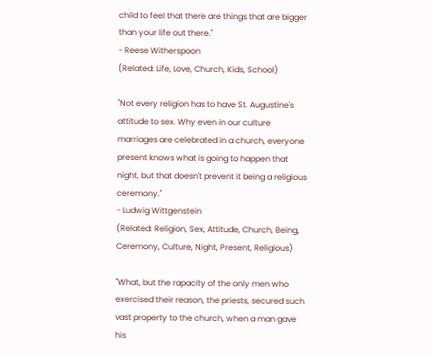child to feel that there are things that are bigger than your life out there."
- Reese Witherspoon
(Related: Life, Love, Church, Kids, School)

"Not every religion has to have St. Augustine's attitude to sex. Why even in our culture marriages are celebrated in a church, everyone present knows what is going to happen that night, but that doesn't prevent it being a religious ceremony."
- Ludwig Wittgenstein
(Related: Religion, Sex, Attitude, Church, Being, Ceremony, Culture, Night, Present, Religious)

"What, but the rapacity of the only men who exercised their reason, the priests, secured such vast property to the church, when a man gave his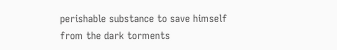perishable substance to save himself from the dark torments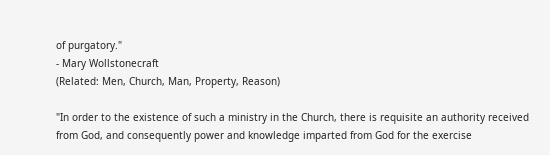of purgatory."
- Mary Wollstonecraft
(Related: Men, Church, Man, Property, Reason)

"In order to the existence of such a ministry in the Church, there is requisite an authority received from God, and consequently power and knowledge imparted from God for the exercise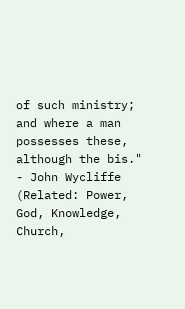of such ministry; and where a man possesses these, although the bis."
- John Wycliffe
(Related: Power, God, Knowledge, Church,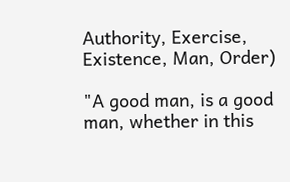Authority, Exercise, Existence, Man, Order)

"A good man, is a good man, whether in this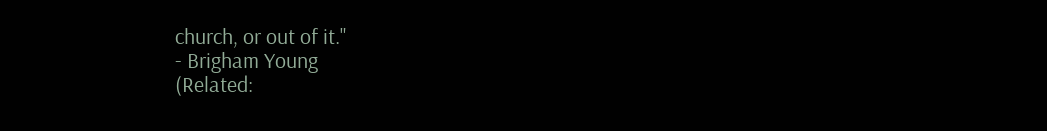church, or out of it."
- Brigham Young
(Related: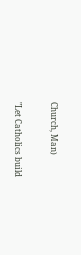Church, Man)

"Let Catholics build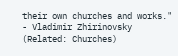their own churches and works."
- Vladimir Zhirinovsky
(Related: Churches)